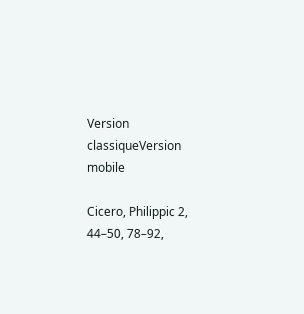Version classiqueVersion mobile

Cicero, Philippic 2, 44–50, 78–92,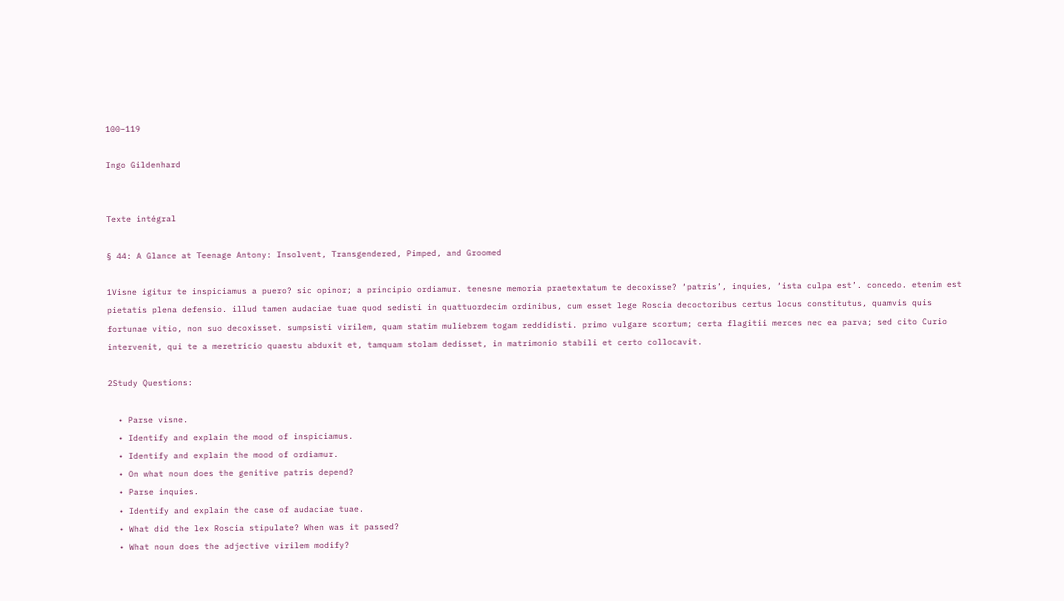100–119

Ingo Gildenhard


Texte intégral

§ 44: A Glance at Teenage Antony: Insolvent, Transgendered, Pimped, and Groomed

1Visne igitur te inspiciamus a puero? sic opinor; a principio ordiamur. tenesne memoria praetextatum te decoxisse? ‘patris’, inquies, ‘ista culpa est’. concedo. etenim est pietatis plena defensio. illud tamen audaciae tuae quod sedisti in quattuordecim ordinibus, cum esset lege Roscia decoctoribus certus locus constitutus, quamvis quis fortunae vitio, non suo decoxisset. sumpsisti virilem, quam statim muliebrem togam reddidisti. primo vulgare scortum; certa flagitii merces nec ea parva; sed cito Curio intervenit, qui te a meretricio quaestu abduxit et, tamquam stolam dedisset, in matrimonio stabili et certo collocavit.

2Study Questions:

  • Parse visne.
  • Identify and explain the mood of inspiciamus.
  • Identify and explain the mood of ordiamur.
  • On what noun does the genitive patris depend?
  • Parse inquies.
  • Identify and explain the case of audaciae tuae.
  • What did the lex Roscia stipulate? When was it passed?
  • What noun does the adjective virilem modify?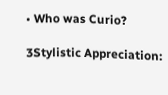• Who was Curio?

3Stylistic Appreciation: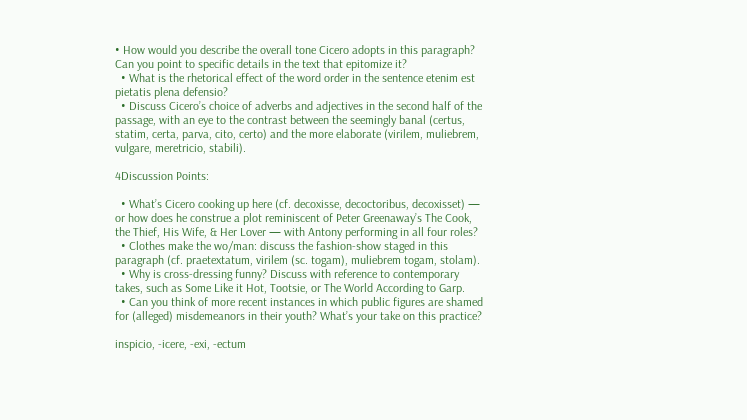• How would you describe the overall tone Cicero adopts in this paragraph? Can you point to specific details in the text that epitomize it?
  • What is the rhetorical effect of the word order in the sentence etenim est pietatis plena defensio?
  • Discuss Cicero’s choice of adverbs and adjectives in the second half of the passage, with an eye to the contrast between the seemingly banal (certus, statim, certa, parva, cito, certo) and the more elaborate (virilem, muliebrem, vulgare, meretricio, stabili).

4Discussion Points:

  • What’s Cicero cooking up here (cf. decoxisse, decoctoribus, decoxisset) — or how does he construe a plot reminiscent of Peter Greenaway’s The Cook, the Thief, His Wife, & Her Lover — with Antony performing in all four roles?
  • Clothes make the wo/man: discuss the fashion-show staged in this paragraph (cf. praetextatum, virilem (sc. togam), muliebrem togam, stolam).
  • Why is cross-dressing funny? Discuss with reference to contemporary takes, such as Some Like it Hot, Tootsie, or The World According to Garp.
  • Can you think of more recent instances in which public figures are shamed for (alleged) misdemeanors in their youth? What’s your take on this practice?

inspicio, -icere, -exi, -ectum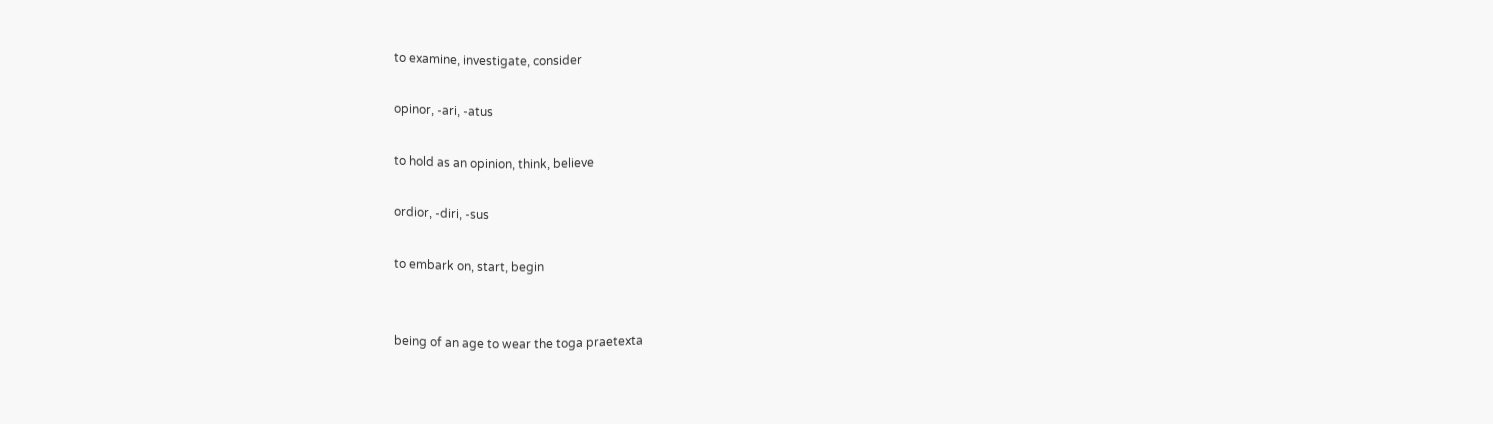to examine, investigate, consider

opinor, -ari, -atus

to hold as an opinion, think, believe

ordior, -diri, -sus

to embark on, start, begin


being of an age to wear the toga praetexta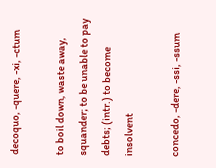decoquo, -quere, -xi, -ctum

to boil down, waste away, squander; to be unable to pay debts; (intr.) to become insolvent

concedo, -dere, -ssi, -ssum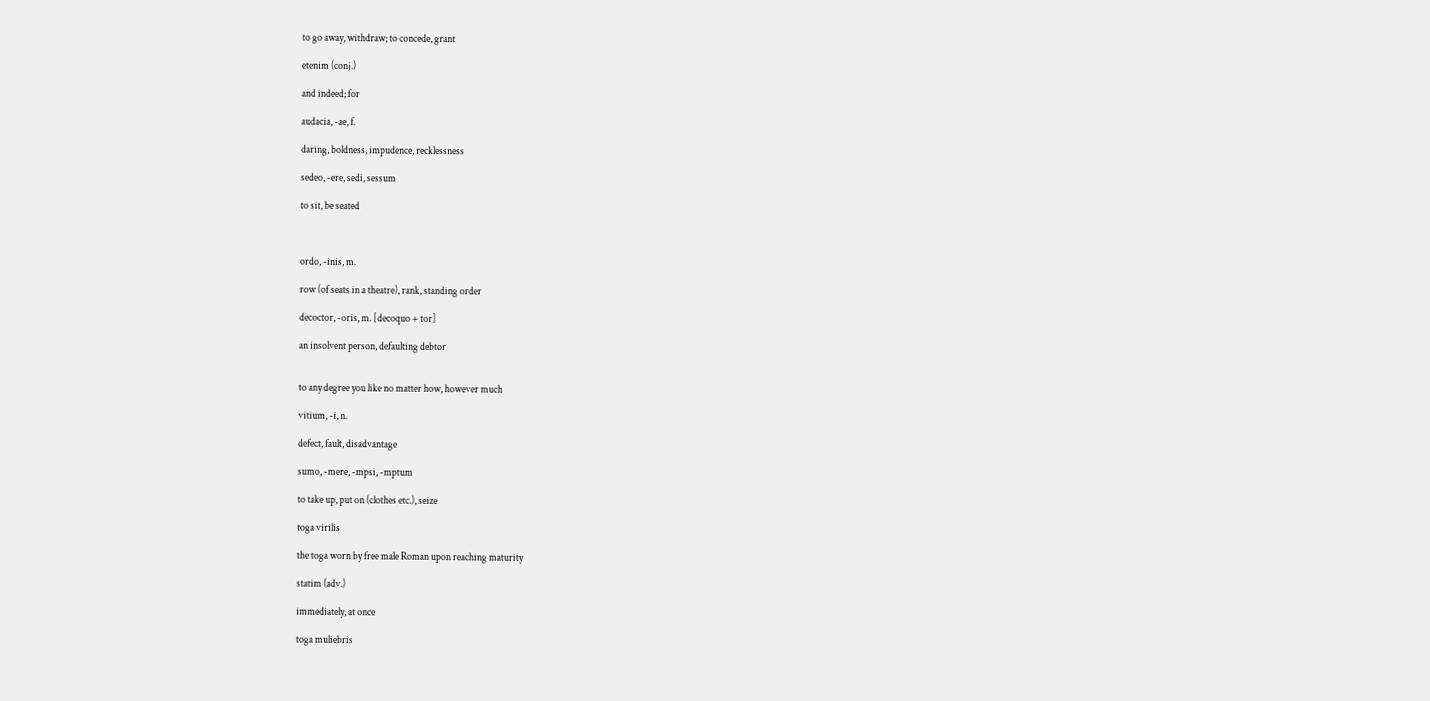to go away, withdraw; to concede, grant

etenim (conj.)

and indeed; for

audacia, -ae, f.

daring, boldness, impudence, recklessness

sedeo, -ere, sedi, sessum

to sit, be seated



ordo, -inis, m.

row (of seats in a theatre), rank, standing order

decoctor, -oris, m. [decoquo + tor]

an insolvent person, defaulting debtor


to any degree you like no matter how, however much

vitium, -i, n.

defect, fault, disadvantage

sumo, -mere, -mpsi, -mptum

to take up, put on (clothes etc.), seize

toga virilis

the toga worn by free male Roman upon reaching maturity

statim (adv.)

immediately, at once

toga muliebris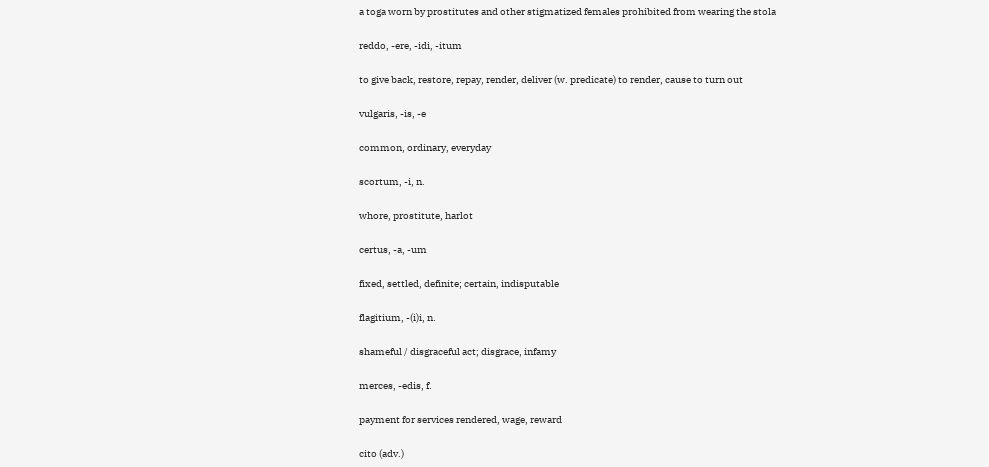a toga worn by prostitutes and other stigmatized females prohibited from wearing the stola

reddo, -ere, -idi, -itum

to give back, restore, repay, render, deliver (w. predicate) to render, cause to turn out

vulgaris, -is, -e

common, ordinary, everyday

scortum, -i, n.

whore, prostitute, harlot

certus, -a, -um

fixed, settled, definite; certain, indisputable

flagitium, -(i)i, n.

shameful / disgraceful act; disgrace, infamy

merces, -edis, f.

payment for services rendered, wage, reward

cito (adv.)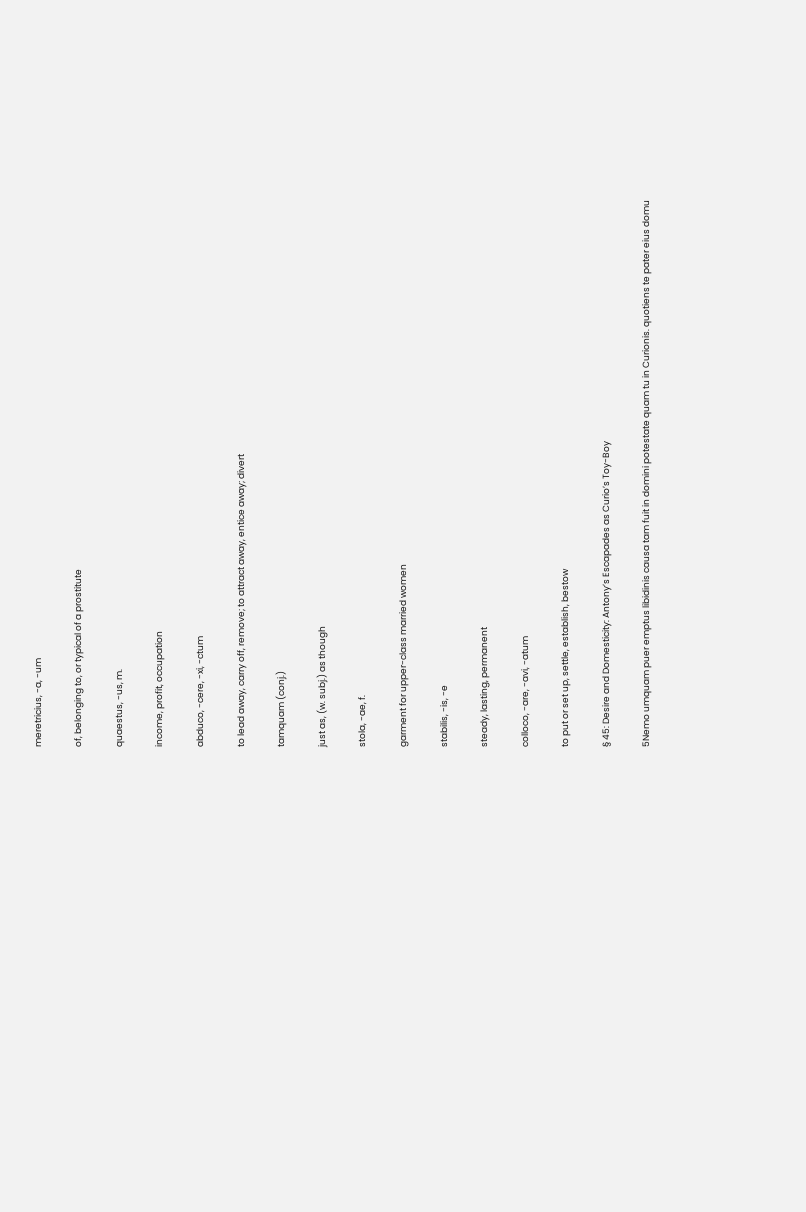meretricius, -a, -um

of, belonging to, or typical of a prostitute

quaestus, -us, m.

income, profit, occupation

abduco, -cere, -xi, -ctum

to lead away, carry off, remove; to attract away, entice away; divert

tamquam (conj.)

just as, (w. subj.) as though

stola, -ae, f.

garment for upper-class married women

stabilis, -is, -e

steady, lasting, permanent

colloco, -are, -avi, -atum

to put or set up, settle, establish, bestow

§ 45: Desire and Domesticity: Antony’s Escapades as Curio’s Toy-Boy

5Nemo umquam puer emptus libidinis causa tam fuit in domini potestate quam tu in Curionis. quotiens te pater eius domu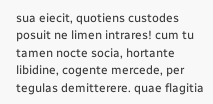sua eiecit, quotiens custodes posuit ne limen intrares! cum tu tamen nocte socia, hortante libidine, cogente mercede, per tegulas demitterere. quae flagitia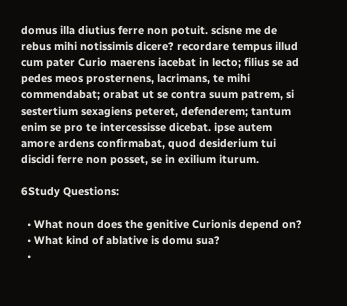domus illa diutius ferre non potuit. scisne me de rebus mihi notissimis dicere? recordare tempus illud cum pater Curio maerens iacebat in lecto; filius se ad pedes meos prosternens, lacrimans, te mihi commendabat; orabat ut se contra suum patrem, si sestertium sexagiens peteret, defenderem; tantum enim se pro te intercessisse dicebat. ipse autem amore ardens confirmabat, quod desiderium tui discidi ferre non posset, se in exilium iturum.

6Study Questions:

  • What noun does the genitive Curionis depend on?
  • What kind of ablative is domu sua?
  •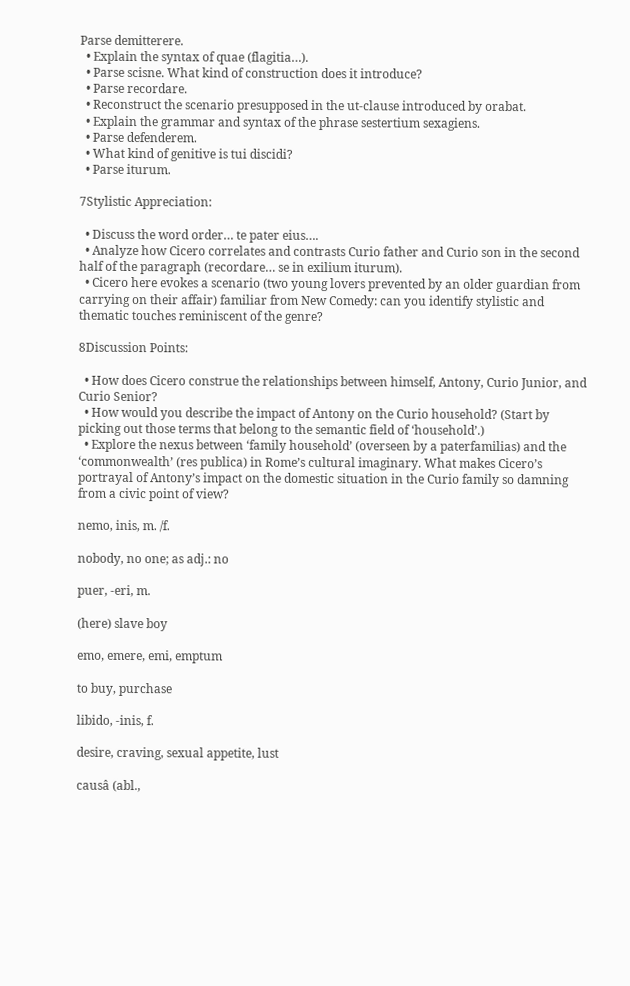Parse demitterere.
  • Explain the syntax of quae (flagitia…).
  • Parse scisne. What kind of construction does it introduce?
  • Parse recordare.
  • Reconstruct the scenario presupposed in the ut-clause introduced by orabat.
  • Explain the grammar and syntax of the phrase sestertium sexagiens.
  • Parse defenderem.
  • What kind of genitive is tui discidi?
  • Parse iturum.

7Stylistic Appreciation:

  • Discuss the word order… te pater eius….
  • Analyze how Cicero correlates and contrasts Curio father and Curio son in the second half of the paragraph (recordare… se in exilium iturum).
  • Cicero here evokes a scenario (two young lovers prevented by an older guardian from carrying on their affair) familiar from New Comedy: can you identify stylistic and thematic touches reminiscent of the genre?

8Discussion Points:

  • How does Cicero construe the relationships between himself, Antony, Curio Junior, and Curio Senior?
  • How would you describe the impact of Antony on the Curio household? (Start by picking out those terms that belong to the semantic field of ‘household’.)
  • Explore the nexus between ‘family household’ (overseen by a paterfamilias) and the ‘commonwealth’ (res publica) in Rome’s cultural imaginary. What makes Cicero’s portrayal of Antony’s impact on the domestic situation in the Curio family so damning from a civic point of view?

nemo, inis, m. /f.

nobody, no one; as adj.: no

puer, -eri, m.

(here) slave boy

emo, emere, emi, emptum

to buy, purchase

libido, -inis, f.

desire, craving, sexual appetite, lust

causâ (abl.,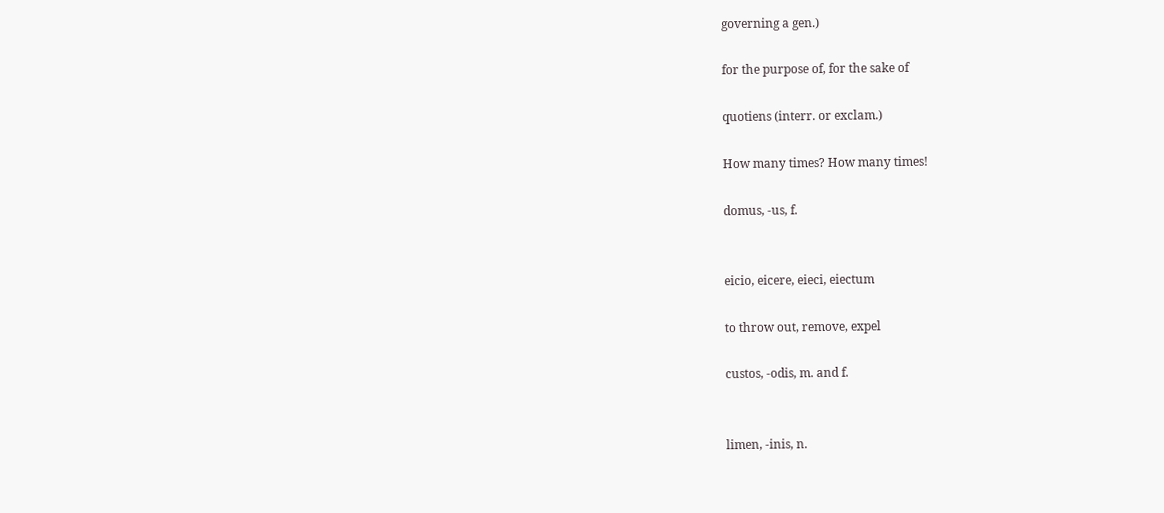governing a gen.)

for the purpose of, for the sake of

quotiens (interr. or exclam.)

How many times? How many times!

domus, -us, f.


eicio, eicere, eieci, eiectum

to throw out, remove, expel

custos, -odis, m. and f.


limen, -inis, n.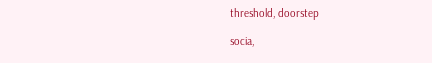threshold, doorstep

socia,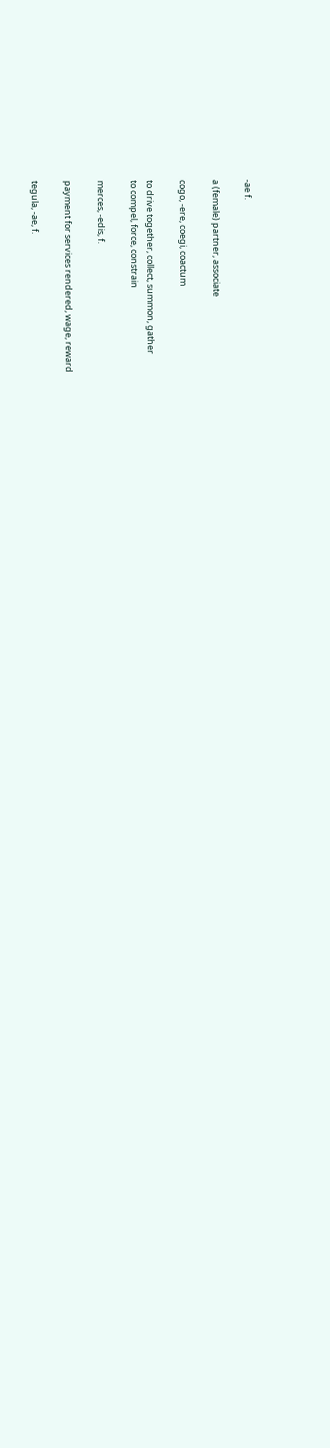-ae f.

a (female) partner, associate

cogo, -ere, coegi, coactum

to drive together, collect, summon, gather
to compel, force, constrain

merces, -edis, f.

payment for services rendered, wage, reward

tegula, -ae, f.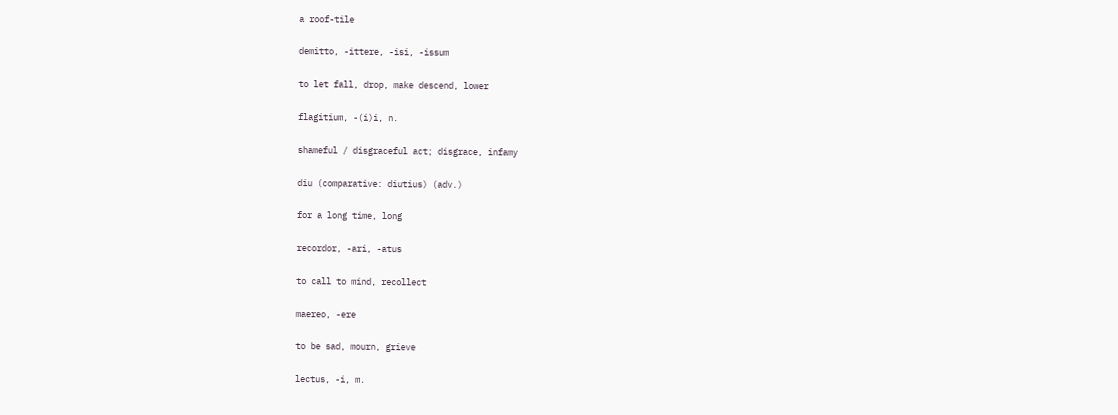a roof-tile

demitto, -ittere, -isi, -issum

to let fall, drop, make descend, lower

flagitium, -(i)i, n.

shameful / disgraceful act; disgrace, infamy

diu (comparative: diutius) (adv.)

for a long time, long

recordor, -ari, -atus

to call to mind, recollect

maereo, -ere

to be sad, mourn, grieve

lectus, -i, m.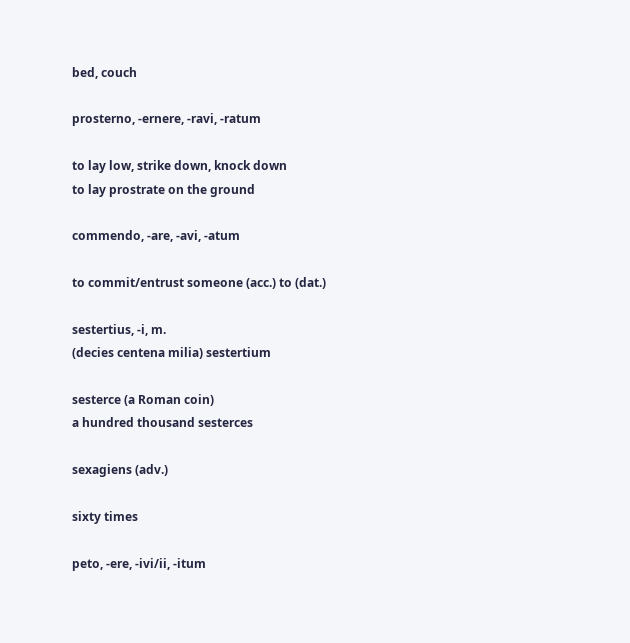bed, couch

prosterno, -ernere, -ravi, -ratum

to lay low, strike down, knock down
to lay prostrate on the ground

commendo, -are, -avi, -atum

to commit/entrust someone (acc.) to (dat.)

sestertius, -i, m.
(decies centena milia) sestertium

sesterce (a Roman coin)
a hundred thousand sesterces

sexagiens (adv.)

sixty times

peto, -ere, -ivi/ii, -itum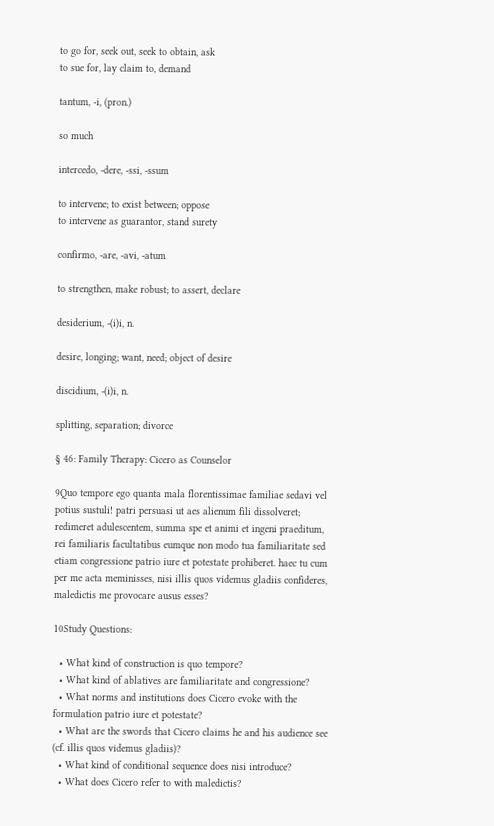to go for, seek out, seek to obtain, ask
to sue for, lay claim to, demand

tantum, -i, (pron.)

so much

intercedo, -dere, -ssi, -ssum

to intervene; to exist between; oppose
to intervene as guarantor, stand surety

confirmo, -are, -avi, -atum

to strengthen, make robust; to assert, declare

desiderium, -(i)i, n.

desire, longing; want, need; object of desire

discidium, -(i)i, n.

splitting, separation; divorce

§ 46: Family Therapy: Cicero as Counselor

9Quo tempore ego quanta mala florentissimae familiae sedavi vel potius sustuli! patri persuasi ut aes alienum fili dissolveret; redimeret adulescentem, summa spe et animi et ingeni praeditum, rei familiaris facultatibus eumque non modo tua familiaritate sed etiam congressione patrio iure et potestate prohiberet. haec tu cum per me acta meminisses, nisi illis quos videmus gladiis confideres, maledictis me provocare ausus esses?

10Study Questions:

  • What kind of construction is quo tempore?
  • What kind of ablatives are familiaritate and congressione?
  • What norms and institutions does Cicero evoke with the formulation patrio iure et potestate?
  • What are the swords that Cicero claims he and his audience see (cf. illis quos videmus gladiis)?
  • What kind of conditional sequence does nisi introduce?
  • What does Cicero refer to with maledictis?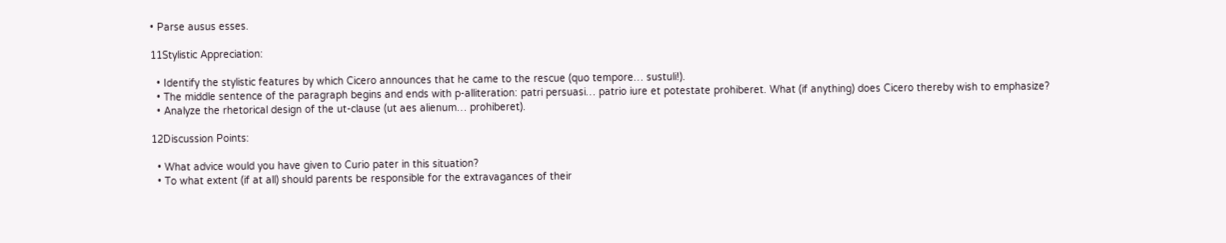• Parse ausus esses.

11Stylistic Appreciation:

  • Identify the stylistic features by which Cicero announces that he came to the rescue (quo tempore… sustuli!).
  • The middle sentence of the paragraph begins and ends with p-alliteration: patri persuasi… patrio iure et potestate prohiberet. What (if anything) does Cicero thereby wish to emphasize?
  • Analyze the rhetorical design of the ut-clause (ut aes alienum… prohiberet).

12Discussion Points:

  • What advice would you have given to Curio pater in this situation?
  • To what extent (if at all) should parents be responsible for the extravagances of their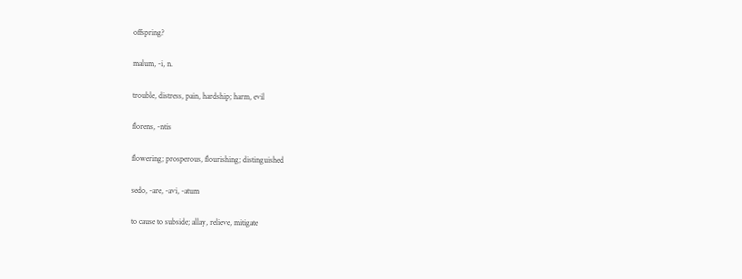offspring?

malum, -i, n.

trouble, distress, pain, hardship; harm, evil

florens, -ntis

flowering; prosperous, flourishing; distinguished

sedo, -are, -avi, -atum

to cause to subside; allay, relieve, mitigate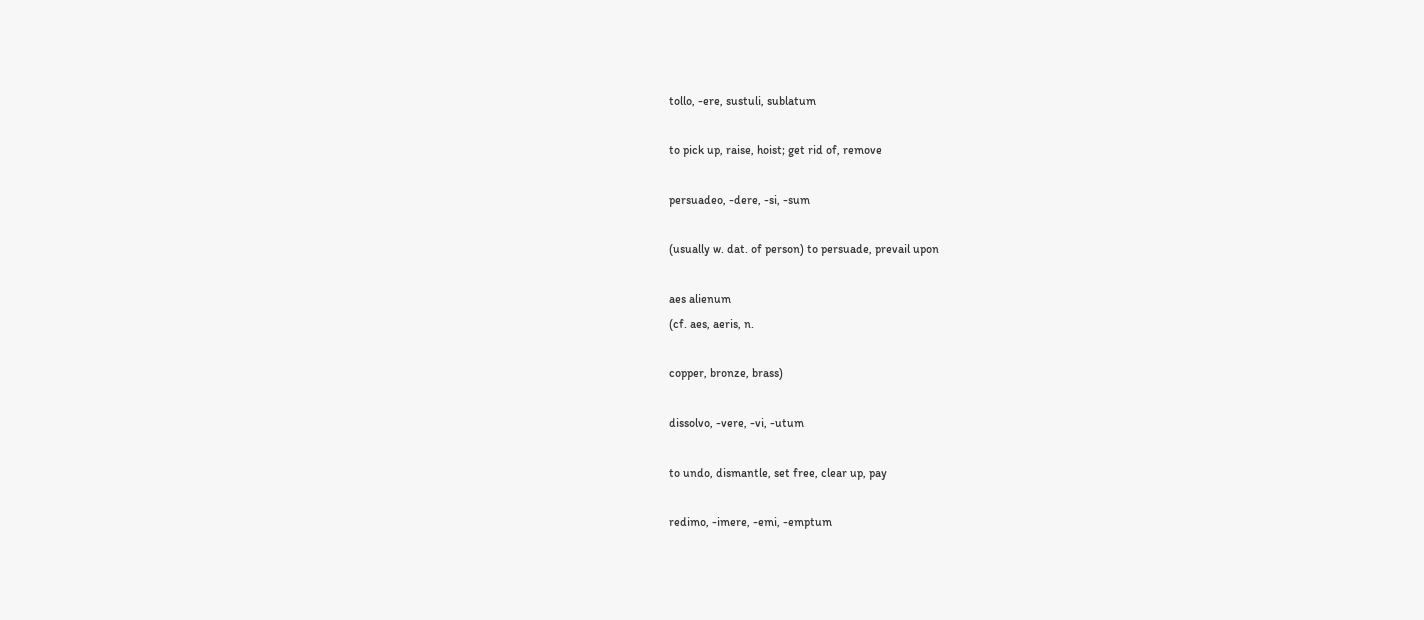tollo, -ere, sustuli, sublatum

to pick up, raise, hoist; get rid of, remove

persuadeo, -dere, -si, -sum

(usually w. dat. of person) to persuade, prevail upon

aes alienum
(cf. aes, aeris, n.

copper, bronze, brass)

dissolvo, -vere, -vi, -utum

to undo, dismantle, set free, clear up, pay

redimo, -imere, -emi, -emptum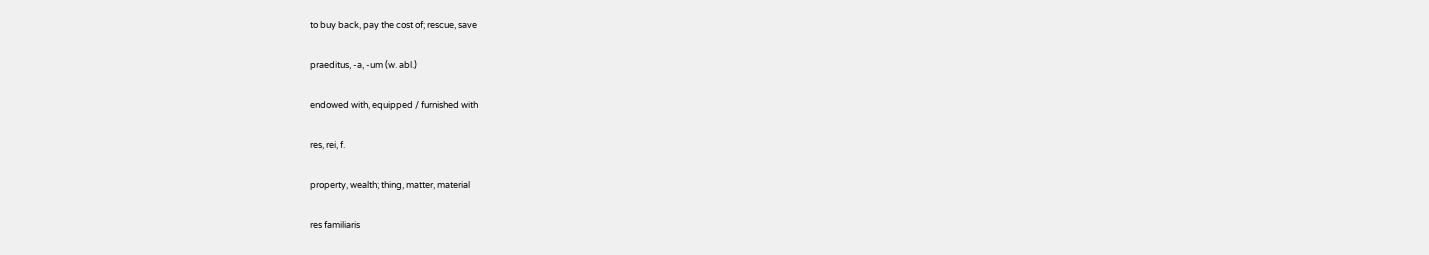to buy back, pay the cost of; rescue, save

praeditus, -a, -um (w. abl.)

endowed with, equipped / furnished with

res, rei, f.

property, wealth; thing, matter, material

res familiaris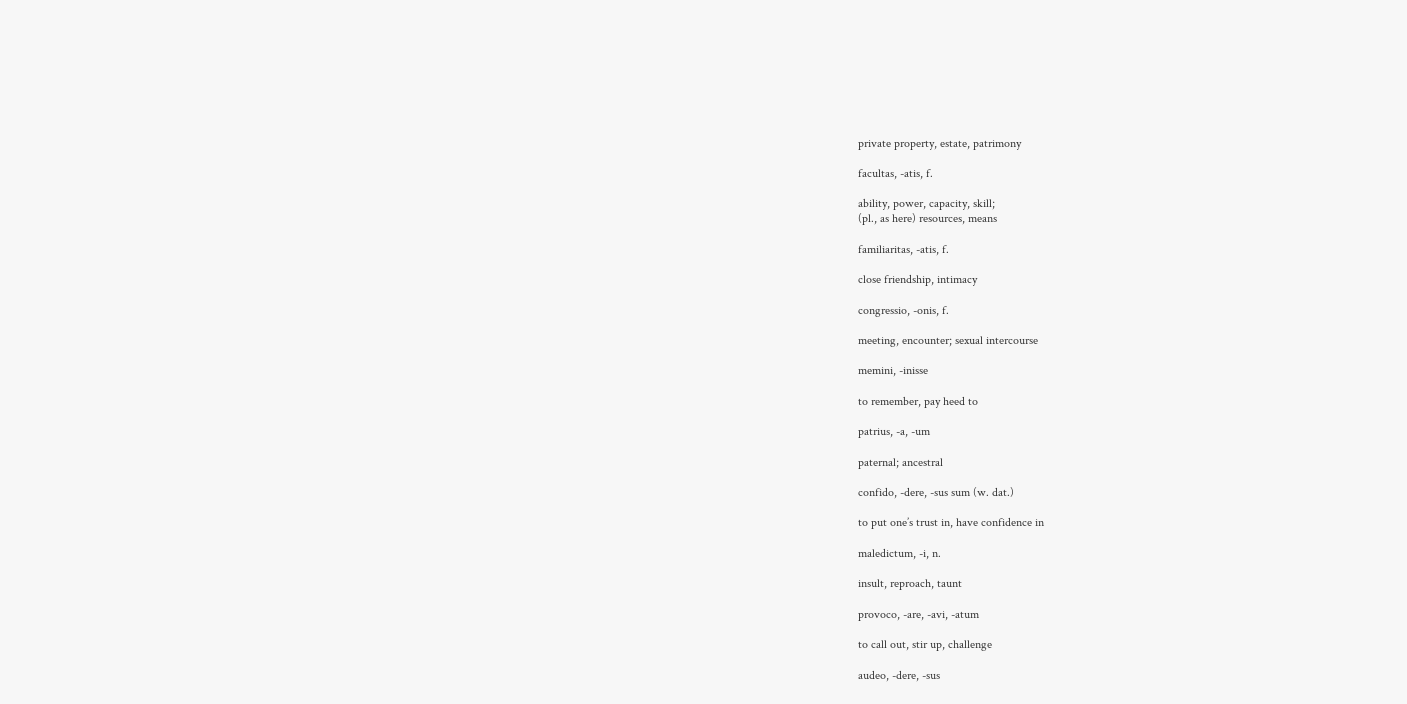private property, estate, patrimony

facultas, -atis, f.

ability, power, capacity, skill;
(pl., as here) resources, means

familiaritas, -atis, f.

close friendship, intimacy

congressio, -onis, f.

meeting, encounter; sexual intercourse

memini, -inisse

to remember, pay heed to

patrius, -a, -um

paternal; ancestral

confido, -dere, -sus sum (w. dat.)

to put one’s trust in, have confidence in

maledictum, -i, n.

insult, reproach, taunt

provoco, -are, -avi, -atum

to call out, stir up, challenge

audeo, -dere, -sus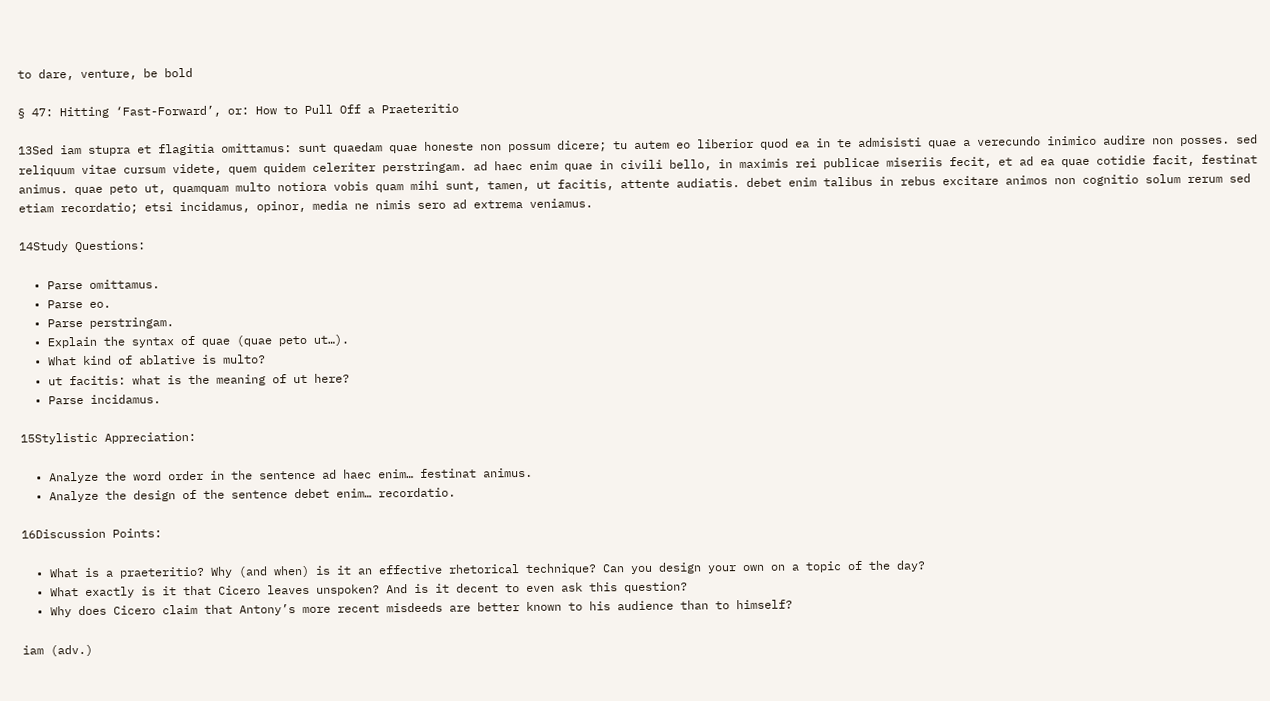to dare, venture, be bold

§ 47: Hitting ‘Fast-Forward’, or: How to Pull Off a Praeteritio

13Sed iam stupra et flagitia omittamus: sunt quaedam quae honeste non possum dicere; tu autem eo liberior quod ea in te admisisti quae a verecundo inimico audire non posses. sed reliquum vitae cursum videte, quem quidem celeriter perstringam. ad haec enim quae in civili bello, in maximis rei publicae miseriis fecit, et ad ea quae cotidie facit, festinat animus. quae peto ut, quamquam multo notiora vobis quam mihi sunt, tamen, ut facitis, attente audiatis. debet enim talibus in rebus excitare animos non cognitio solum rerum sed etiam recordatio; etsi incidamus, opinor, media ne nimis sero ad extrema veniamus.

14Study Questions:

  • Parse omittamus.
  • Parse eo.
  • Parse perstringam.
  • Explain the syntax of quae (quae peto ut…).
  • What kind of ablative is multo?
  • ut facitis: what is the meaning of ut here?
  • Parse incidamus.

15Stylistic Appreciation:

  • Analyze the word order in the sentence ad haec enim… festinat animus.
  • Analyze the design of the sentence debet enim… recordatio.

16Discussion Points:

  • What is a praeteritio? Why (and when) is it an effective rhetorical technique? Can you design your own on a topic of the day?
  • What exactly is it that Cicero leaves unspoken? And is it decent to even ask this question?
  • Why does Cicero claim that Antony’s more recent misdeeds are better known to his audience than to himself?

iam (adv.)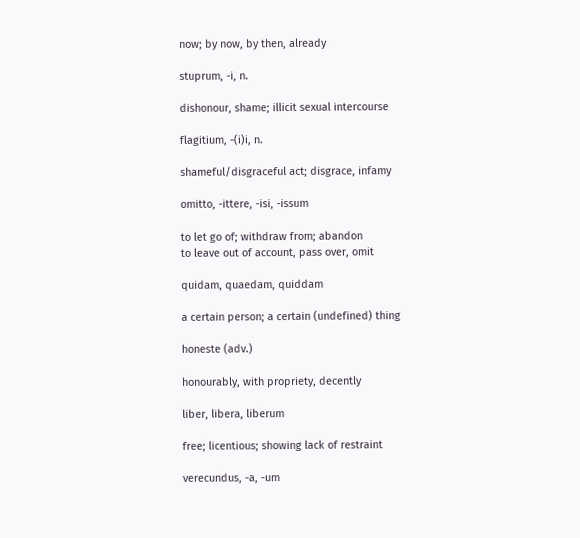now; by now, by then, already

stuprum, -i, n.

dishonour, shame; illicit sexual intercourse

flagitium, -(i)i, n.

shameful/disgraceful act; disgrace, infamy

omitto, -ittere, -isi, -issum

to let go of; withdraw from; abandon
to leave out of account, pass over, omit

quidam, quaedam, quiddam

a certain person; a certain (undefined) thing

honeste (adv.)

honourably, with propriety, decently

liber, libera, liberum

free; licentious; showing lack of restraint

verecundus, -a, -um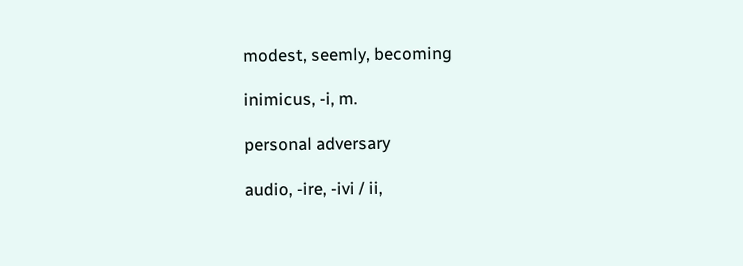modest, seemly, becoming

inimicus, -i, m.

personal adversary

audio, -ire, -ivi / ii,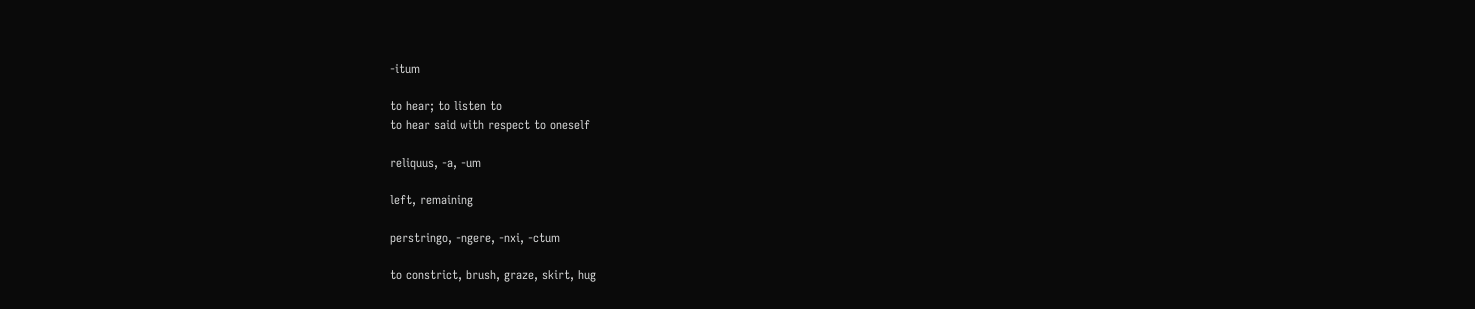-itum

to hear; to listen to
to hear said with respect to oneself

reliquus, -a, -um

left, remaining

perstringo, -ngere, -nxi, -ctum

to constrict, brush, graze, skirt, hug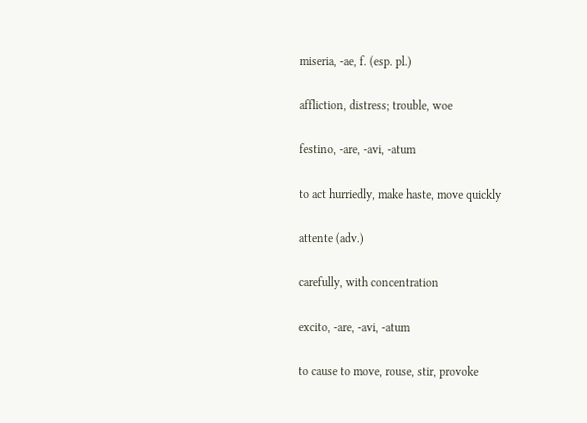miseria, -ae, f. (esp. pl.)

affliction, distress; trouble, woe

festino, -are, -avi, -atum

to act hurriedly, make haste, move quickly

attente (adv.)

carefully, with concentration

excito, -are, -avi, -atum

to cause to move, rouse, stir, provoke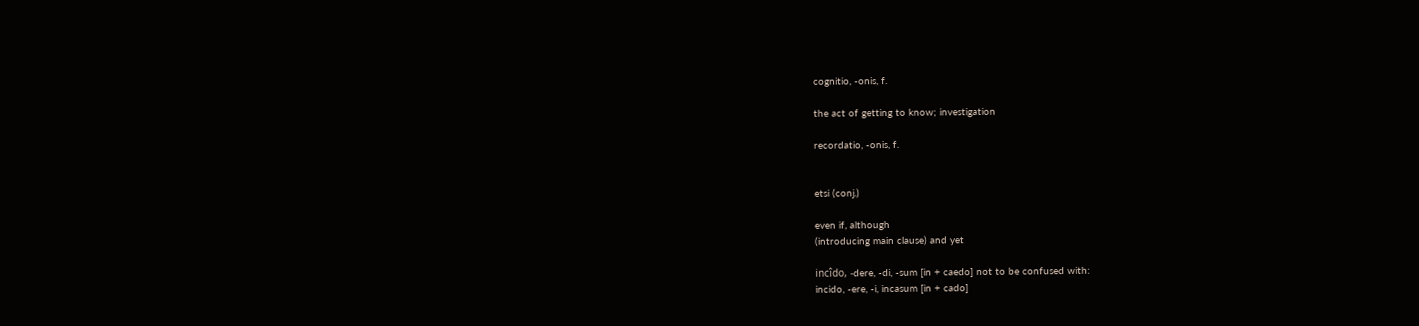cognitio, -onis, f.

the act of getting to know; investigation

recordatio, -onis, f.


etsi (conj.)

even if, although
(introducing main clause) and yet

incîdo, -dere, -di, -sum [in + caedo] not to be confused with:
incido, -ere, -i, incasum [in + cado]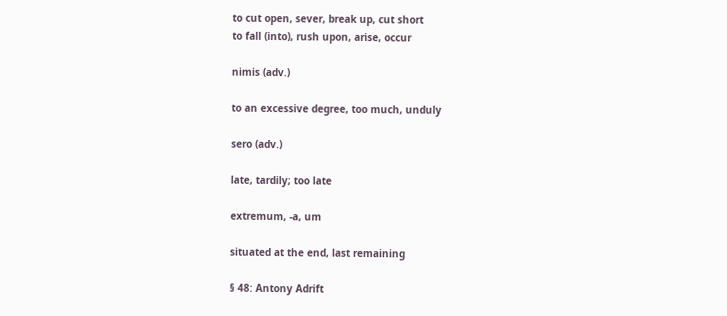to cut open, sever, break up, cut short
to fall (into), rush upon, arise, occur

nimis (adv.)

to an excessive degree, too much, unduly

sero (adv.)

late, tardily; too late

extremum, -a, um

situated at the end, last remaining

§ 48: Antony Adrift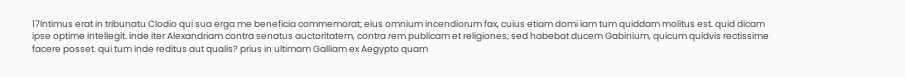17Intimus erat in tribunatu Clodio qui sua erga me beneficia commemorat; eius omnium incendiorum fax, cuius etiam domi iam tum quiddam molitus est. quid dicam ipse optime intellegit. inde iter Alexandriam contra senatus auctoritatem, contra rem publicam et religiones; sed habebat ducem Gabinium, quicum quidvis rectissime facere posset. qui tum inde reditus aut qualis? prius in ultimam Galliam ex Aegypto quam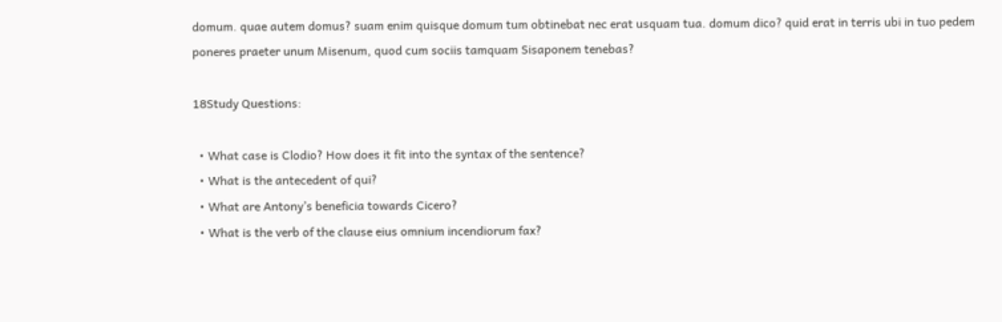domum. quae autem domus? suam enim quisque domum tum obtinebat nec erat usquam tua. domum dico? quid erat in terris ubi in tuo pedem poneres praeter unum Misenum, quod cum sociis tamquam Sisaponem tenebas?

18Study Questions:

  • What case is Clodio? How does it fit into the syntax of the sentence?
  • What is the antecedent of qui?
  • What are Antony’s beneficia towards Cicero?
  • What is the verb of the clause eius omnium incendiorum fax?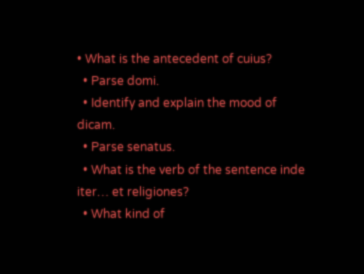• What is the antecedent of cuius?
  • Parse domi.
  • Identify and explain the mood of dicam.
  • Parse senatus.
  • What is the verb of the sentence inde iter… et religiones?
  • What kind of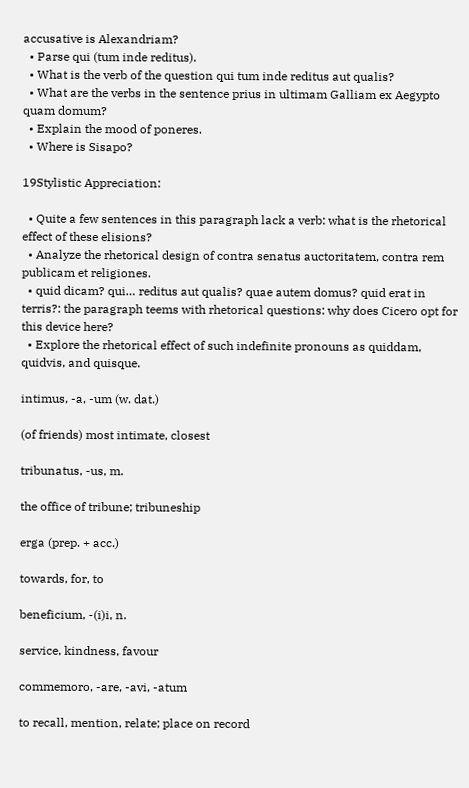accusative is Alexandriam?
  • Parse qui (tum inde reditus).
  • What is the verb of the question qui tum inde reditus aut qualis?
  • What are the verbs in the sentence prius in ultimam Galliam ex Aegypto quam domum?
  • Explain the mood of poneres.
  • Where is Sisapo?

19Stylistic Appreciation:

  • Quite a few sentences in this paragraph lack a verb: what is the rhetorical effect of these elisions?
  • Analyze the rhetorical design of contra senatus auctoritatem, contra rem publicam et religiones.
  • quid dicam? qui… reditus aut qualis? quae autem domus? quid erat in terris?: the paragraph teems with rhetorical questions: why does Cicero opt for this device here?
  • Explore the rhetorical effect of such indefinite pronouns as quiddam, quidvis, and quisque.

intimus, -a, -um (w. dat.)

(of friends) most intimate, closest

tribunatus, -us, m.

the office of tribune; tribuneship

erga (prep. + acc.)

towards, for, to

beneficium, -(i)i, n.

service, kindness, favour

commemoro, -are, -avi, -atum

to recall, mention, relate; place on record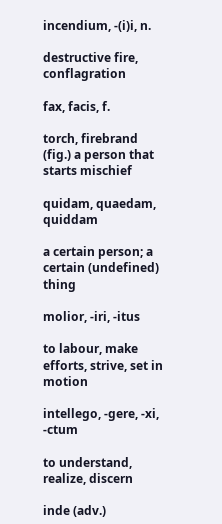incendium, -(i)i, n.

destructive fire, conflagration

fax, facis, f.

torch, firebrand
(fig.) a person that starts mischief

quidam, quaedam, quiddam

a certain person; a certain (undefined) thing

molior, -iri, -itus

to labour, make efforts, strive, set in motion

intellego, -gere, -xi, -ctum

to understand, realize, discern

inde (adv.)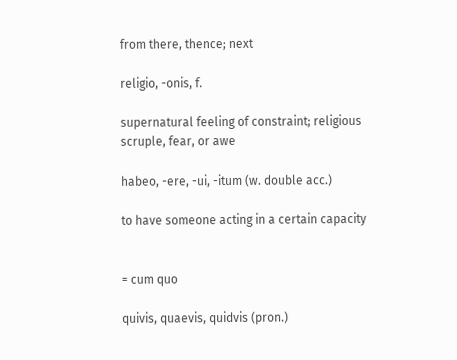from there, thence; next

religio, -onis, f.

supernatural feeling of constraint; religious scruple, fear, or awe

habeo, -ere, -ui, -itum (w. double acc.)

to have someone acting in a certain capacity


= cum quo

quivis, quaevis, quidvis (pron.)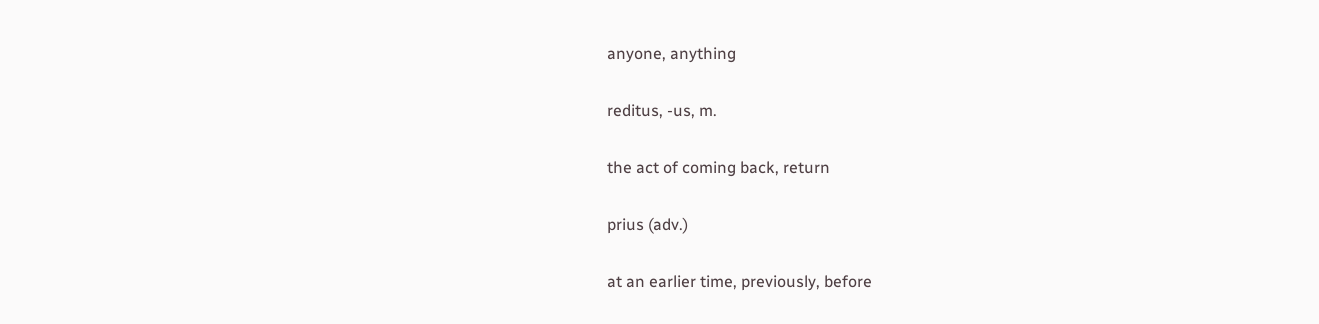anyone, anything

reditus, -us, m.

the act of coming back, return

prius (adv.)

at an earlier time, previously, before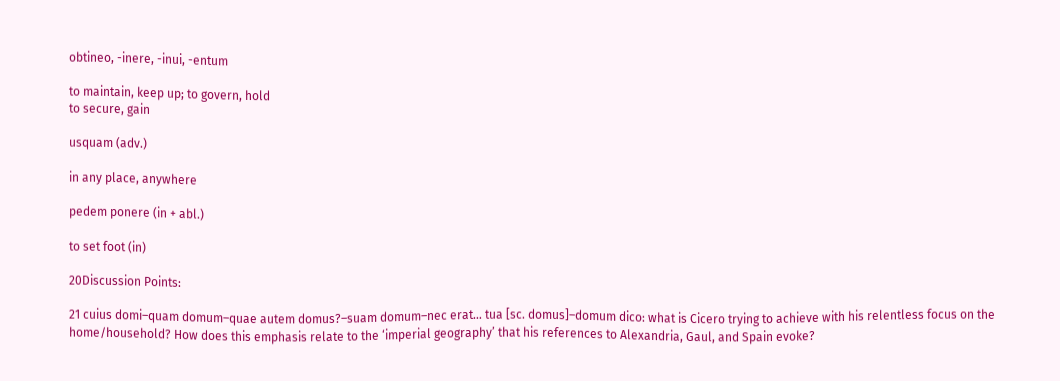obtineo, -inere, -inui, -entum

to maintain, keep up; to govern, hold
to secure, gain

usquam (adv.)

in any place, anywhere

pedem ponere (in + abl.)

to set foot (in)

20Discussion Points:

21 cuius domi–quam domum–quae autem domus?–suam domum–nec erat… tua [sc. domus]–domum dico: what is Cicero trying to achieve with his relentless focus on the home/household? How does this emphasis relate to the ‘imperial geography’ that his references to Alexandria, Gaul, and Spain evoke?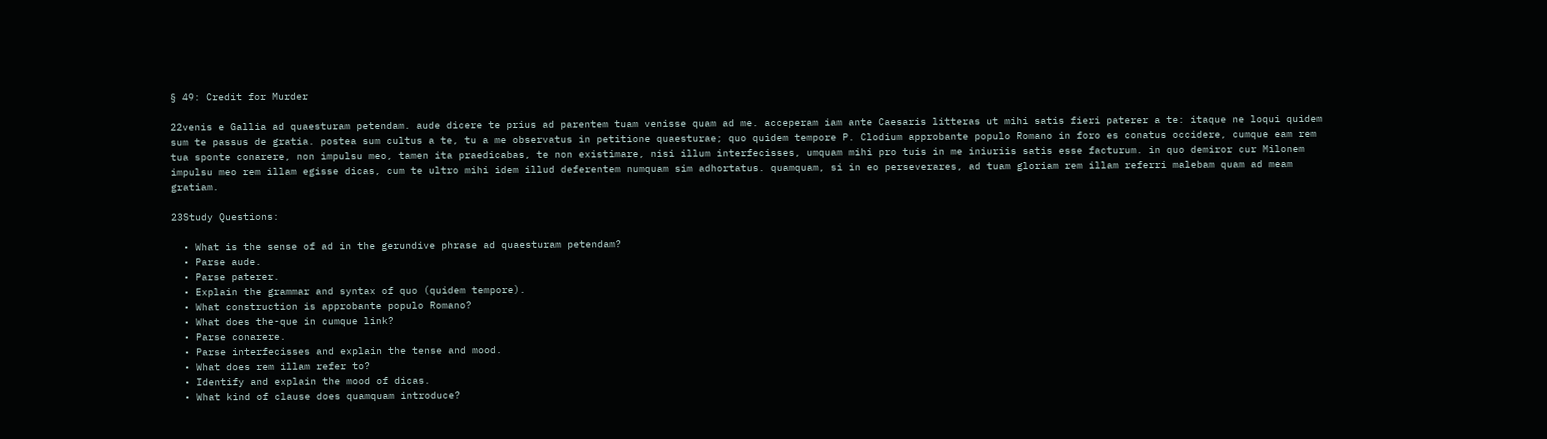§ 49: Credit for Murder

22venis e Gallia ad quaesturam petendam. aude dicere te prius ad parentem tuam venisse quam ad me. acceperam iam ante Caesaris litteras ut mihi satis fieri paterer a te: itaque ne loqui quidem sum te passus de gratia. postea sum cultus a te, tu a me observatus in petitione quaesturae; quo quidem tempore P. Clodium approbante populo Romano in foro es conatus occidere, cumque eam rem tua sponte conarere, non impulsu meo, tamen ita praedicabas, te non existimare, nisi illum interfecisses, umquam mihi pro tuis in me iniuriis satis esse facturum. in quo demiror cur Milonem impulsu meo rem illam egisse dicas, cum te ultro mihi idem illud deferentem numquam sim adhortatus. quamquam, si in eo perseverares, ad tuam gloriam rem illam referri malebam quam ad meam gratiam.

23Study Questions:

  • What is the sense of ad in the gerundive phrase ad quaesturam petendam?
  • Parse aude.
  • Parse paterer.
  • Explain the grammar and syntax of quo (quidem tempore).
  • What construction is approbante populo Romano?
  • What does the-que in cumque link?
  • Parse conarere.
  • Parse interfecisses and explain the tense and mood.
  • What does rem illam refer to?
  • Identify and explain the mood of dicas.
  • What kind of clause does quamquam introduce?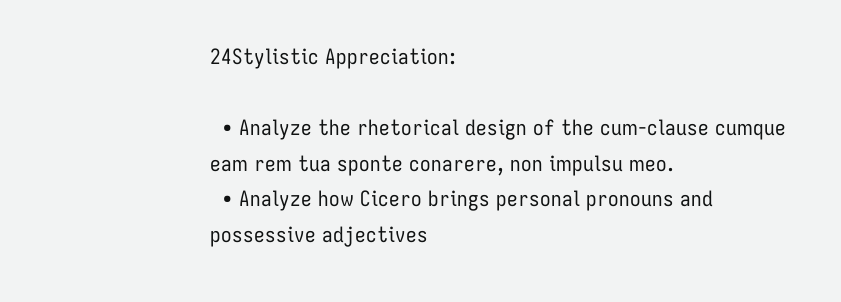24Stylistic Appreciation:

  • Analyze the rhetorical design of the cum-clause cumque eam rem tua sponte conarere, non impulsu meo.
  • Analyze how Cicero brings personal pronouns and possessive adjectives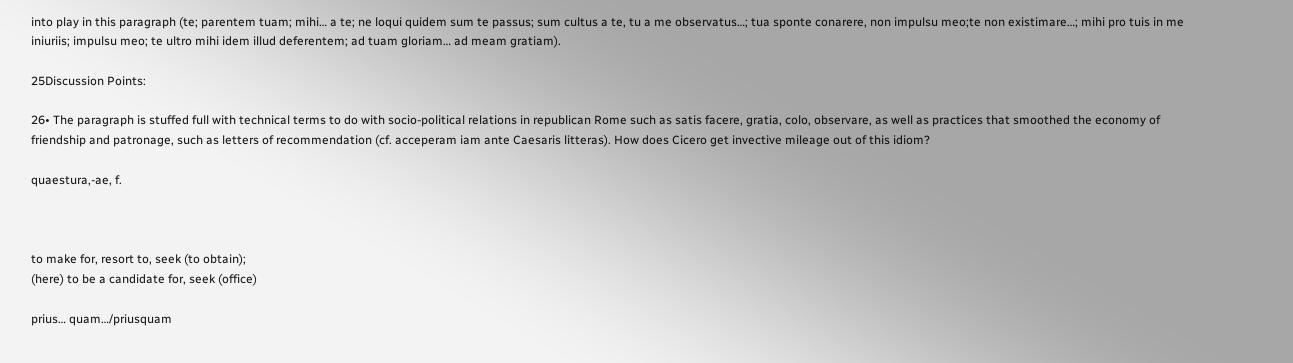into play in this paragraph (te; parentem tuam; mihi… a te; ne loqui quidem sum te passus; sum cultus a te, tu a me observatus…; tua sponte conarere, non impulsu meo;te non existimare…; mihi pro tuis in me iniuriis; impulsu meo; te ultro mihi idem illud deferentem; ad tuam gloriam… ad meam gratiam).

25Discussion Points:

26• The paragraph is stuffed full with technical terms to do with socio-political relations in republican Rome such as satis facere, gratia, colo, observare, as well as practices that smoothed the economy of friendship and patronage, such as letters of recommendation (cf. acceperam iam ante Caesaris litteras). How does Cicero get invective mileage out of this idiom?

quaestura,-ae, f.



to make for, resort to, seek (to obtain);
(here) to be a candidate for, seek (office)

prius… quam…/priusquam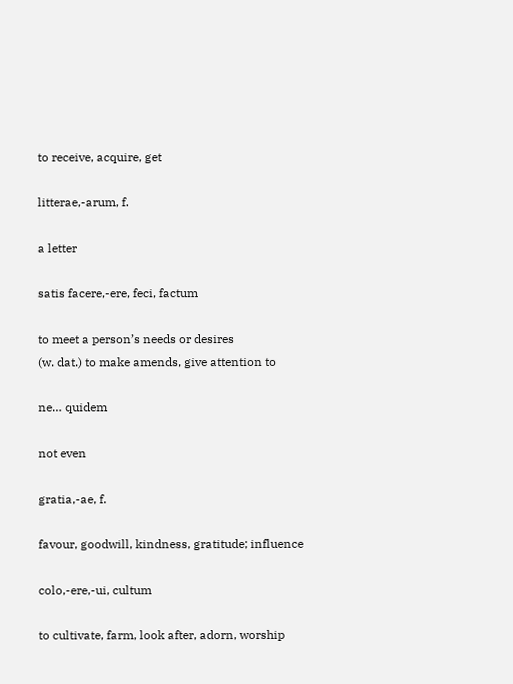to receive, acquire, get

litterae,-arum, f.

a letter

satis facere,-ere, feci, factum

to meet a person’s needs or desires
(w. dat.) to make amends, give attention to

ne… quidem

not even

gratia,-ae, f.

favour, goodwill, kindness, gratitude; influence

colo,-ere,-ui, cultum

to cultivate, farm, look after, adorn, worship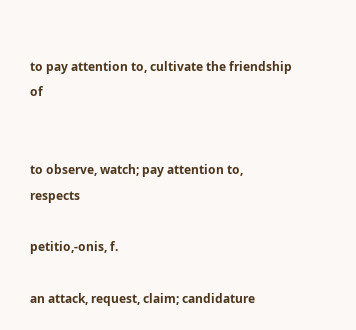to pay attention to, cultivate the friendship of


to observe, watch; pay attention to, respects

petitio,-onis, f.

an attack, request, claim; candidature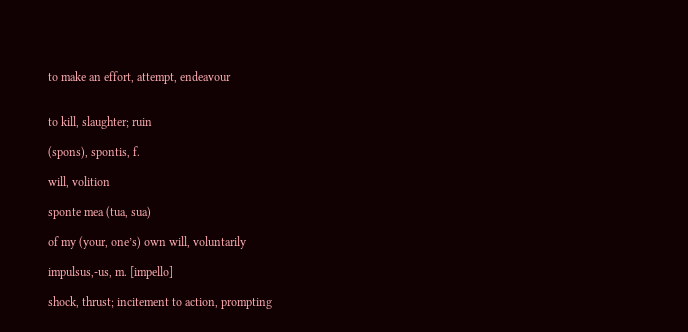to make an effort, attempt, endeavour


to kill, slaughter; ruin

(spons), spontis, f.

will, volition

sponte mea (tua, sua)

of my (your, one’s) own will, voluntarily

impulsus,-us, m. [impello]

shock, thrust; incitement to action, prompting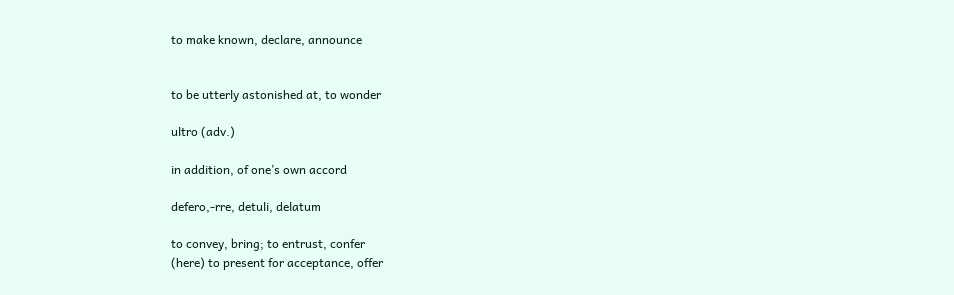to make known, declare, announce


to be utterly astonished at, to wonder

ultro (adv.)

in addition, of one’s own accord

defero,-rre, detuli, delatum

to convey, bring; to entrust, confer
(here) to present for acceptance, offer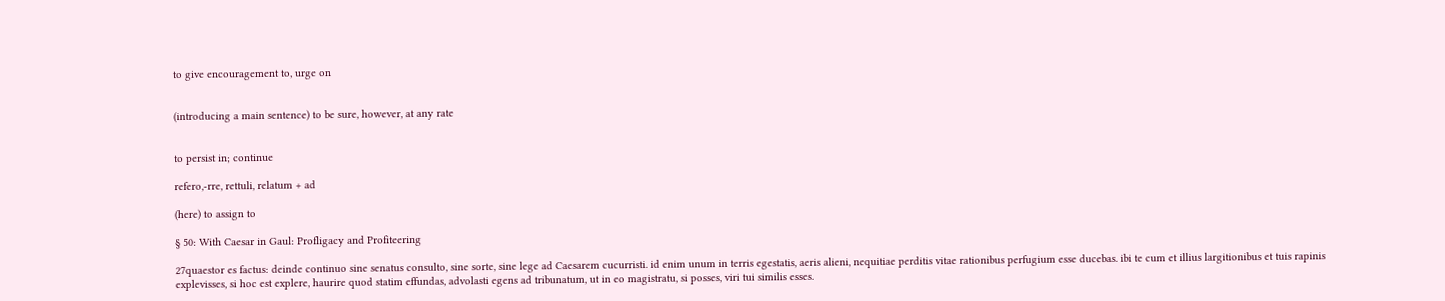to give encouragement to, urge on


(introducing a main sentence) to be sure, however, at any rate


to persist in; continue

refero,-rre, rettuli, relatum + ad

(here) to assign to

§ 50: With Caesar in Gaul: Profligacy and Profiteering

27quaestor es factus: deinde continuo sine senatus consulto, sine sorte, sine lege ad Caesarem cucurristi. id enim unum in terris egestatis, aeris alieni, nequitiae perditis vitae rationibus perfugium esse ducebas. ibi te cum et illius largitionibus et tuis rapinis explevisses, si hoc est explere, haurire quod statim effundas, advolasti egens ad tribunatum, ut in eo magistratu, si posses, viri tui similis esses.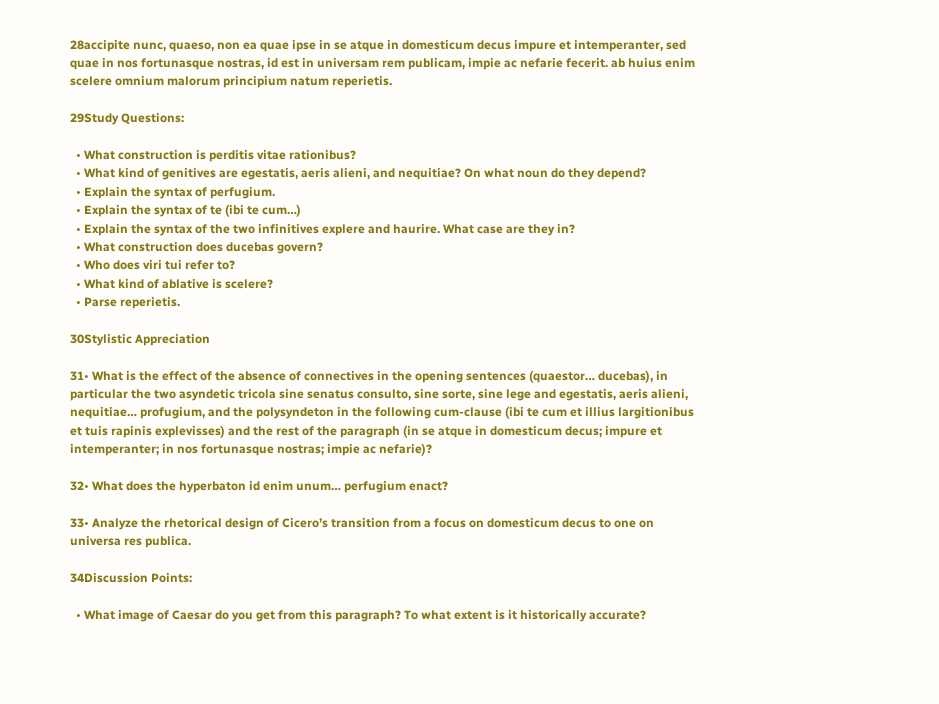28accipite nunc, quaeso, non ea quae ipse in se atque in domesticum decus impure et intemperanter, sed quae in nos fortunasque nostras, id est in universam rem publicam, impie ac nefarie fecerit. ab huius enim scelere omnium malorum principium natum reperietis.

29Study Questions:

  • What construction is perditis vitae rationibus?
  • What kind of genitives are egestatis, aeris alieni, and nequitiae? On what noun do they depend?
  • Explain the syntax of perfugium.
  • Explain the syntax of te (ibi te cum…)
  • Explain the syntax of the two infinitives explere and haurire. What case are they in?
  • What construction does ducebas govern?
  • Who does viri tui refer to?
  • What kind of ablative is scelere?
  • Parse reperietis.

30Stylistic Appreciation

31• What is the effect of the absence of connectives in the opening sentences (quaestor… ducebas), in particular the two asyndetic tricola sine senatus consulto, sine sorte, sine lege and egestatis, aeris alieni, nequitiae… profugium, and the polysyndeton in the following cum-clause (ibi te cum et illius largitionibus et tuis rapinis explevisses) and the rest of the paragraph (in se atque in domesticum decus; impure et intemperanter; in nos fortunasque nostras; impie ac nefarie)?

32• What does the hyperbaton id enim unum… perfugium enact?

33• Analyze the rhetorical design of Cicero’s transition from a focus on domesticum decus to one on universa res publica.

34Discussion Points:

  • What image of Caesar do you get from this paragraph? To what extent is it historically accurate?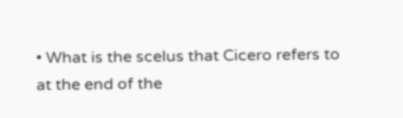• What is the scelus that Cicero refers to at the end of the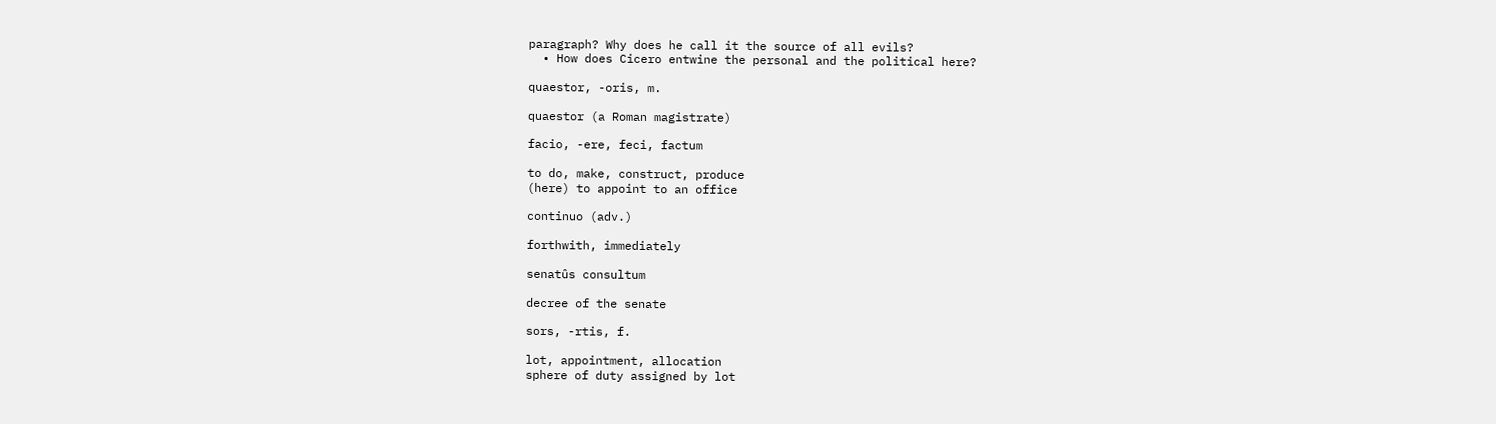paragraph? Why does he call it the source of all evils?
  • How does Cicero entwine the personal and the political here?

quaestor, -oris, m.

quaestor (a Roman magistrate)

facio, -ere, feci, factum

to do, make, construct, produce
(here) to appoint to an office

continuo (adv.)

forthwith, immediately

senatûs consultum

decree of the senate

sors, -rtis, f.

lot, appointment, allocation
sphere of duty assigned by lot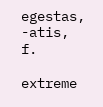egestas, -atis, f.

extreme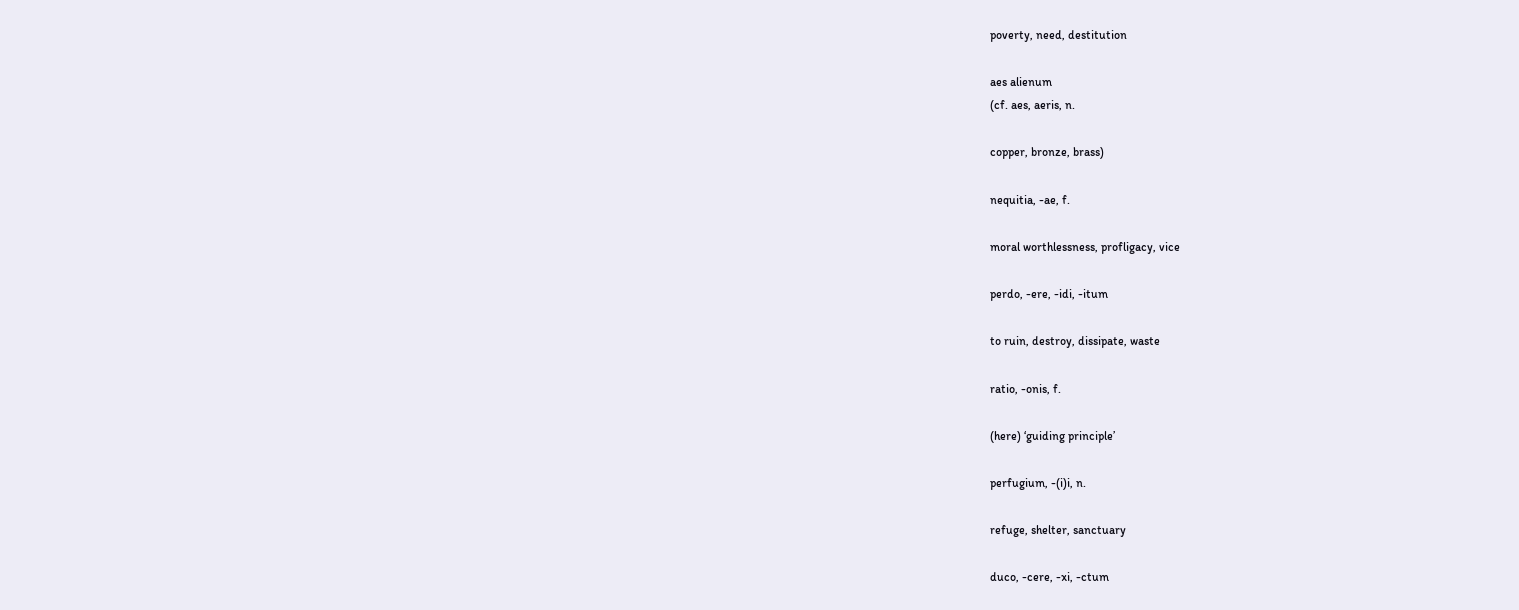poverty, need, destitution

aes alienum
(cf. aes, aeris, n.

copper, bronze, brass)

nequitia, -ae, f.

moral worthlessness, profligacy, vice

perdo, -ere, -idi, -itum

to ruin, destroy, dissipate, waste

ratio, -onis, f.

(here) ‘guiding principle’

perfugium, -(i)i, n.

refuge, shelter, sanctuary

duco, -cere, -xi, -ctum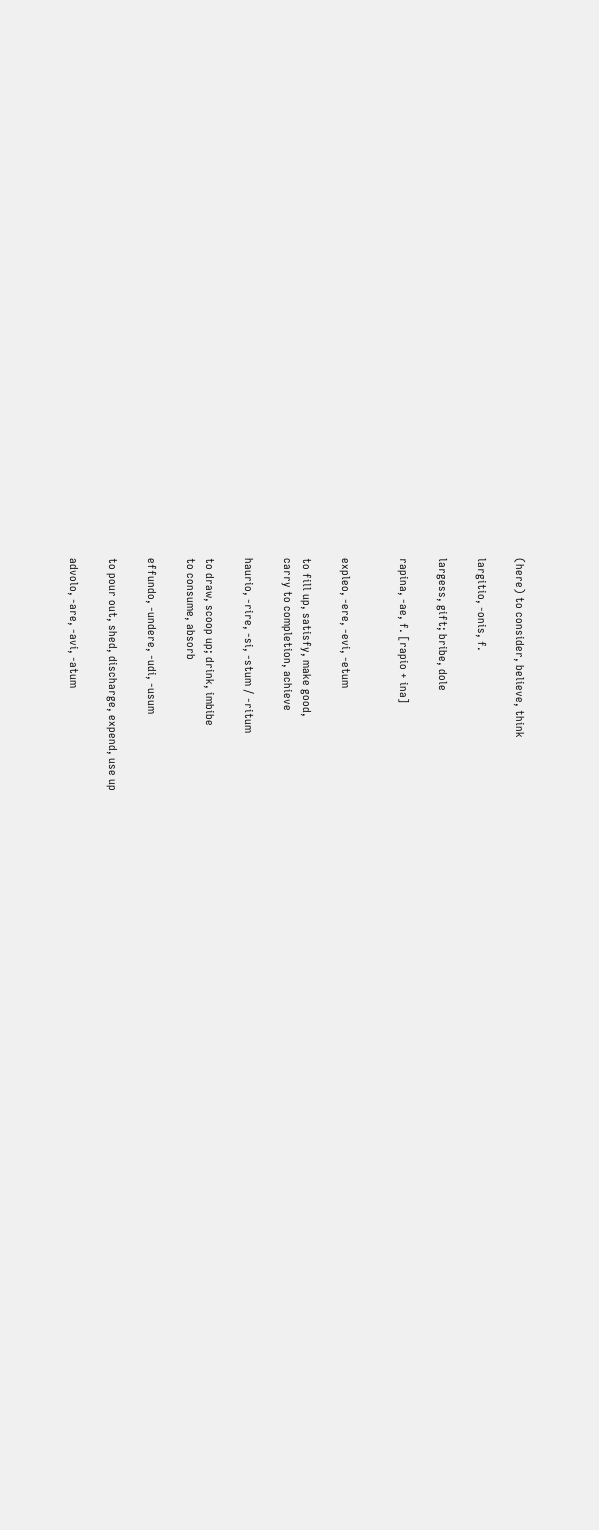(here) to consider, believe, think

largitio, -onis, f.

largess, gift; bribe, dole

rapina, -ae, f. [rapio + ina]


expleo, -ere, -evi, -etum

to fill up, satisfy, make good,
carry to completion, achieve

haurio, -rire, -si, -stum / -ritum

to draw, scoop up; drink, imbibe
to consume, absorb

effundo, -undere, -udi, -usum

to pour out, shed, discharge, expend, use up

advolo, -are, -avi, -atum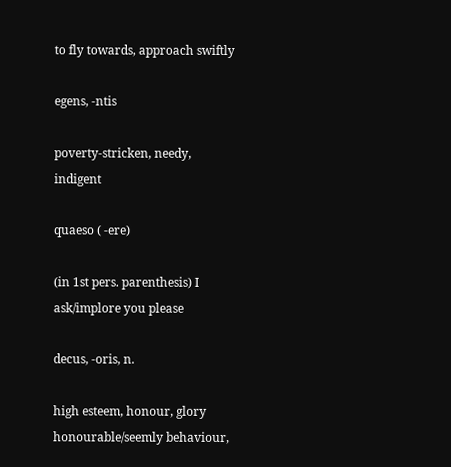to fly towards, approach swiftly

egens, -ntis

poverty-stricken, needy, indigent

quaeso ( -ere)

(in 1st pers. parenthesis) I ask/implore you please

decus, -oris, n.

high esteem, honour, glory
honourable/seemly behaviour,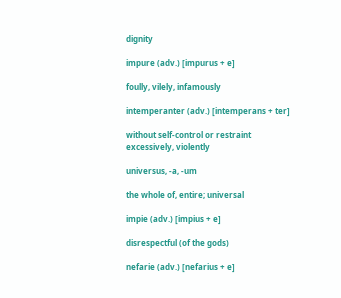dignity

impure (adv.) [impurus + e]

foully, vilely, infamously

intemperanter (adv.) [intemperans + ter]

without self-control or restraint
excessively, violently

universus, -a, -um

the whole of, entire; universal

impie (adv.) [impius + e]

disrespectful (of the gods)

nefarie (adv.) [nefarius + e]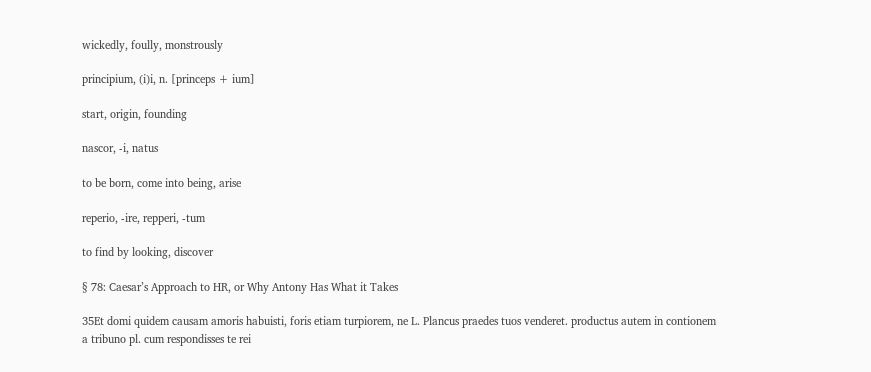wickedly, foully, monstrously

principium, (i)i, n. [princeps + ium]

start, origin, founding

nascor, -i, natus

to be born, come into being, arise

reperio, -ire, repperi, -tum

to find by looking, discover

§ 78: Caesar’s Approach to HR, or Why Antony Has What it Takes

35Et domi quidem causam amoris habuisti, foris etiam turpiorem, ne L. Plancus praedes tuos venderet. productus autem in contionem a tribuno pl. cum respondisses te rei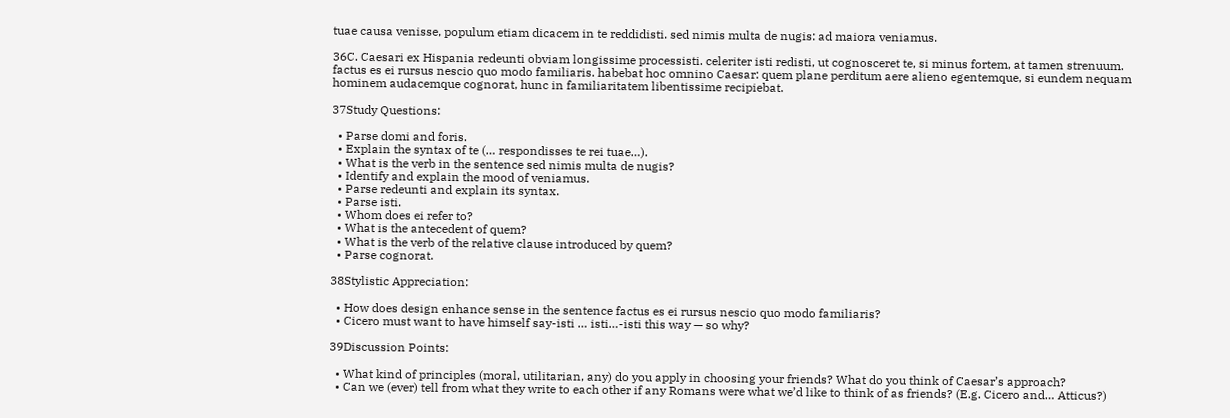tuae causa venisse, populum etiam dicacem in te reddidisti. sed nimis multa de nugis: ad maiora veniamus.

36C. Caesari ex Hispania redeunti obviam longissime processisti. celeriter isti redisti, ut cognosceret te, si minus fortem, at tamen strenuum. factus es ei rursus nescio quo modo familiaris. habebat hoc omnino Caesar: quem plane perditum aere alieno egentemque, si eundem nequam hominem audacemque cognorat, hunc in familiaritatem libentissime recipiebat.

37Study Questions:

  • Parse domi and foris.
  • Explain the syntax of te (… respondisses te rei tuae…).
  • What is the verb in the sentence sed nimis multa de nugis?
  • Identify and explain the mood of veniamus.
  • Parse redeunti and explain its syntax.
  • Parse isti.
  • Whom does ei refer to?
  • What is the antecedent of quem?
  • What is the verb of the relative clause introduced by quem?
  • Parse cognorat.

38Stylistic Appreciation:

  • How does design enhance sense in the sentence factus es ei rursus nescio quo modo familiaris?
  • Cicero must want to have himself say-isti … isti…-isti this way — so why?

39Discussion Points:

  • What kind of principles (moral, utilitarian, any) do you apply in choosing your friends? What do you think of Caesar’s approach?
  • Can we (ever) tell from what they write to each other if any Romans were what we’d like to think of as friends? (E.g. Cicero and… Atticus?)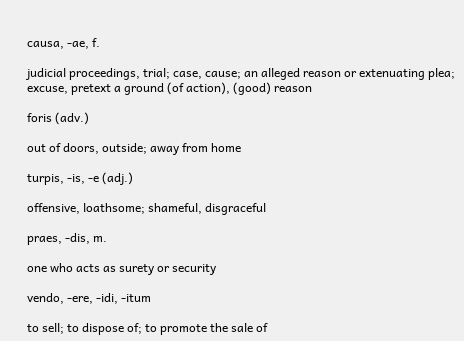causa, -ae, f.

judicial proceedings, trial; case, cause; an alleged reason or extenuating plea; excuse, pretext a ground (of action), (good) reason

foris (adv.)

out of doors, outside; away from home

turpis, -is, -e (adj.)

offensive, loathsome; shameful, disgraceful

praes, -dis, m.

one who acts as surety or security

vendo, -ere, -idi, -itum

to sell; to dispose of; to promote the sale of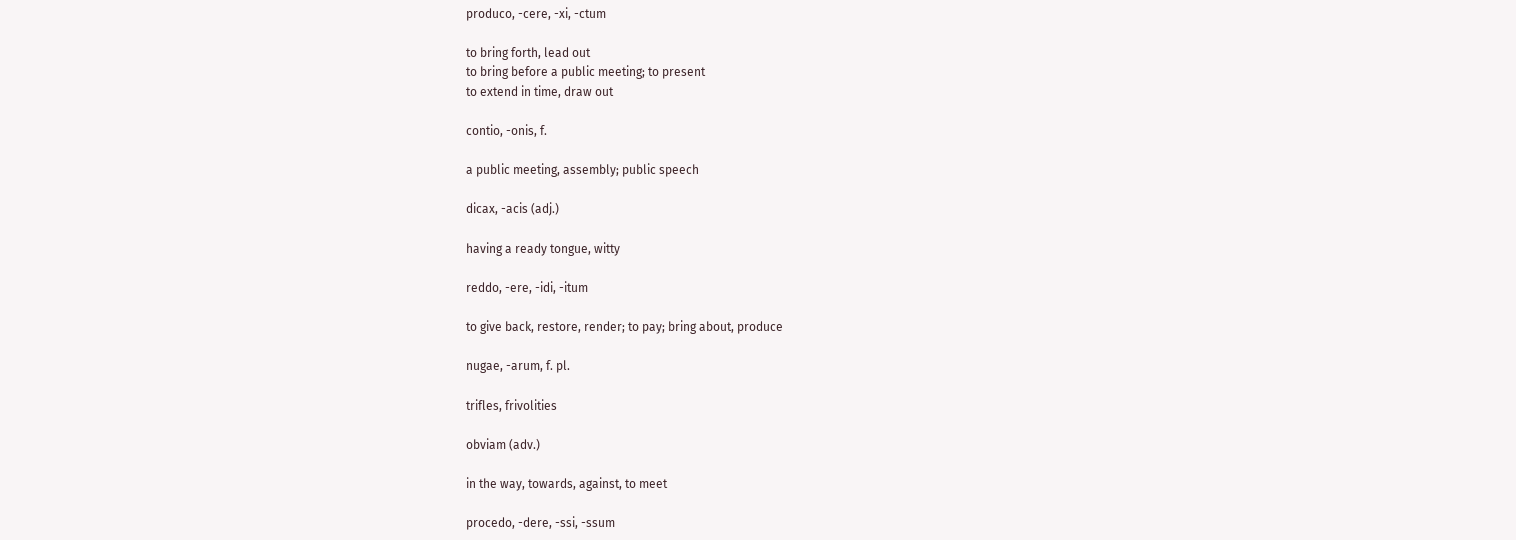produco, -cere, -xi, -ctum

to bring forth, lead out
to bring before a public meeting; to present
to extend in time, draw out

contio, -onis, f.

a public meeting, assembly; public speech

dicax, -acis (adj.)

having a ready tongue, witty

reddo, -ere, -idi, -itum

to give back, restore, render; to pay; bring about, produce

nugae, -arum, f. pl.

trifles, frivolities

obviam (adv.)

in the way, towards, against, to meet

procedo, -dere, -ssi, -ssum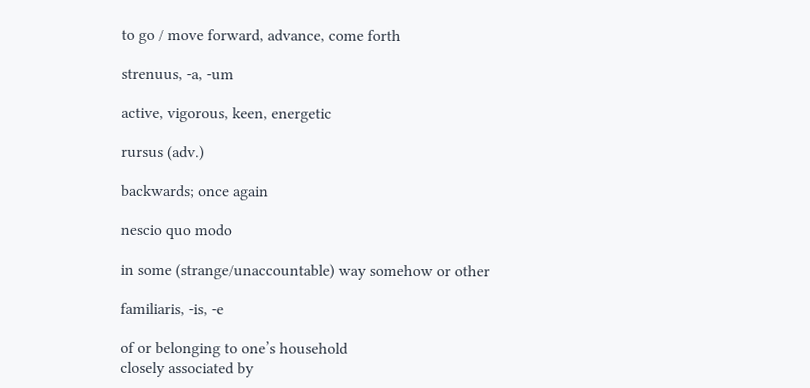to go / move forward, advance, come forth

strenuus, -a, -um

active, vigorous, keen, energetic

rursus (adv.)

backwards; once again

nescio quo modo

in some (strange/unaccountable) way somehow or other

familiaris, -is, -e

of or belonging to one’s household
closely associated by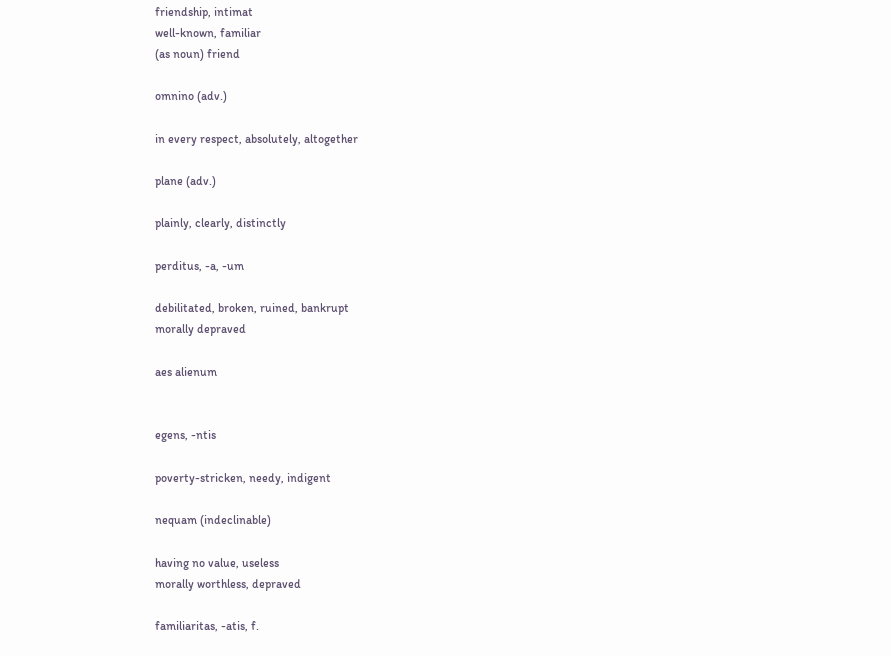friendship, intimat
well-known, familiar
(as noun) friend

omnino (adv.)

in every respect, absolutely, altogether

plane (adv.)

plainly, clearly, distinctly

perditus, -a, -um

debilitated, broken, ruined, bankrupt
morally depraved

aes alienum


egens, -ntis

poverty-stricken, needy, indigent

nequam (indeclinable)

having no value, useless
morally worthless, depraved

familiaritas, -atis, f.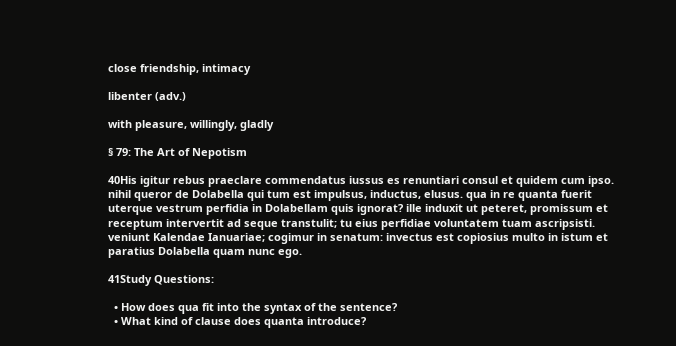close friendship, intimacy

libenter (adv.)

with pleasure, willingly, gladly

§ 79: The Art of Nepotism

40His igitur rebus praeclare commendatus iussus es renuntiari consul et quidem cum ipso. nihil queror de Dolabella qui tum est impulsus, inductus, elusus. qua in re quanta fuerit uterque vestrum perfidia in Dolabellam quis ignorat? ille induxit ut peteret, promissum et receptum intervertit ad seque transtulit; tu eius perfidiae voluntatem tuam ascripsisti. veniunt Kalendae Ianuariae; cogimur in senatum: invectus est copiosius multo in istum et paratius Dolabella quam nunc ego.

41Study Questions:

  • How does qua fit into the syntax of the sentence?
  • What kind of clause does quanta introduce?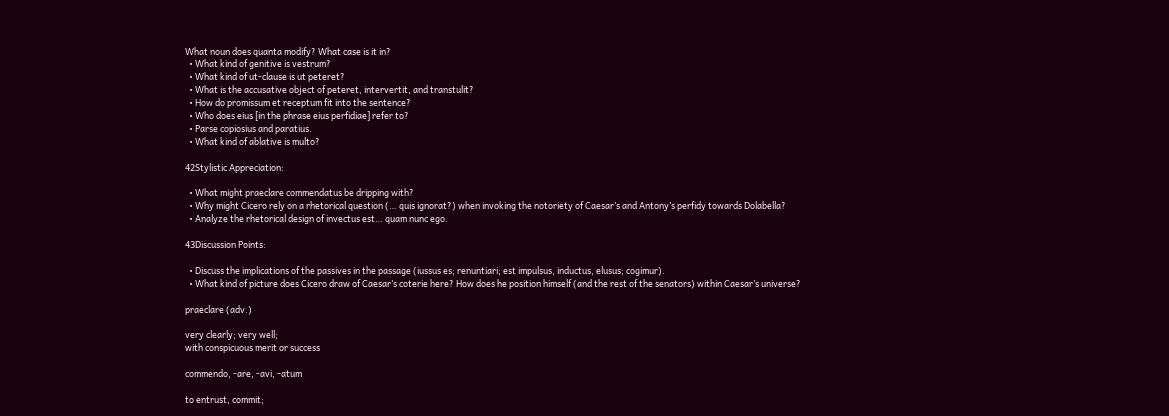What noun does quanta modify? What case is it in?
  • What kind of genitive is vestrum?
  • What kind of ut-clause is ut peteret?
  • What is the accusative object of peteret, intervertit, and transtulit?
  • How do promissum et receptum fit into the sentence?
  • Who does eius [in the phrase eius perfidiae] refer to?
  • Parse copiosius and paratius.
  • What kind of ablative is multo?

42Stylistic Appreciation:

  • What might praeclare commendatus be dripping with?
  • Why might Cicero rely on a rhetorical question (… quis ignorat?) when invoking the notoriety of Caesar’s and Antony’s perfidy towards Dolabella?
  • Analyze the rhetorical design of invectus est… quam nunc ego.

43Discussion Points:

  • Discuss the implications of the passives in the passage (iussus es; renuntiari; est impulsus, inductus, elusus; cogimur).
  • What kind of picture does Cicero draw of Caesar’s coterie here? How does he position himself (and the rest of the senators) within Caesar’s universe?

praeclare (adv.)

very clearly; very well;
with conspicuous merit or success

commendo, -are, -avi, -atum

to entrust, commit;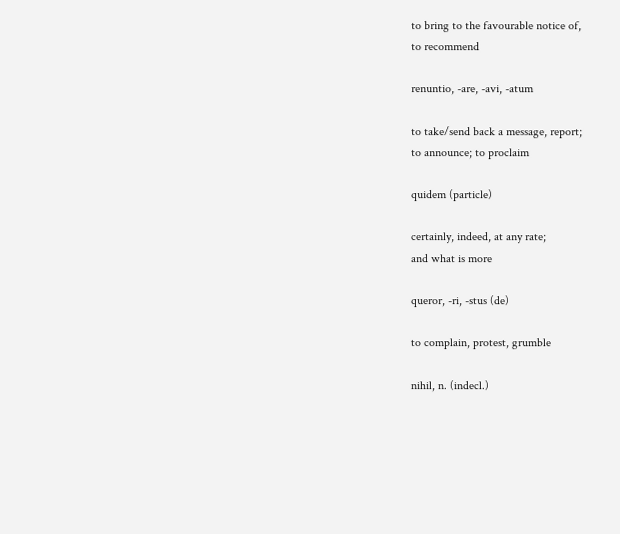to bring to the favourable notice of,
to recommend

renuntio, -are, -avi, -atum

to take/send back a message, report;
to announce; to proclaim

quidem (particle)

certainly, indeed, at any rate;
and what is more

queror, -ri, -stus (de)

to complain, protest, grumble

nihil, n. (indecl.)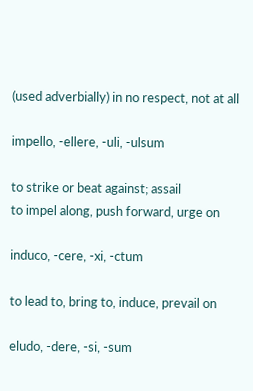(used adverbially) in no respect, not at all

impello, -ellere, -uli, -ulsum

to strike or beat against; assail
to impel along, push forward, urge on

induco, -cere, -xi, -ctum

to lead to, bring to, induce, prevail on

eludo, -dere, -si, -sum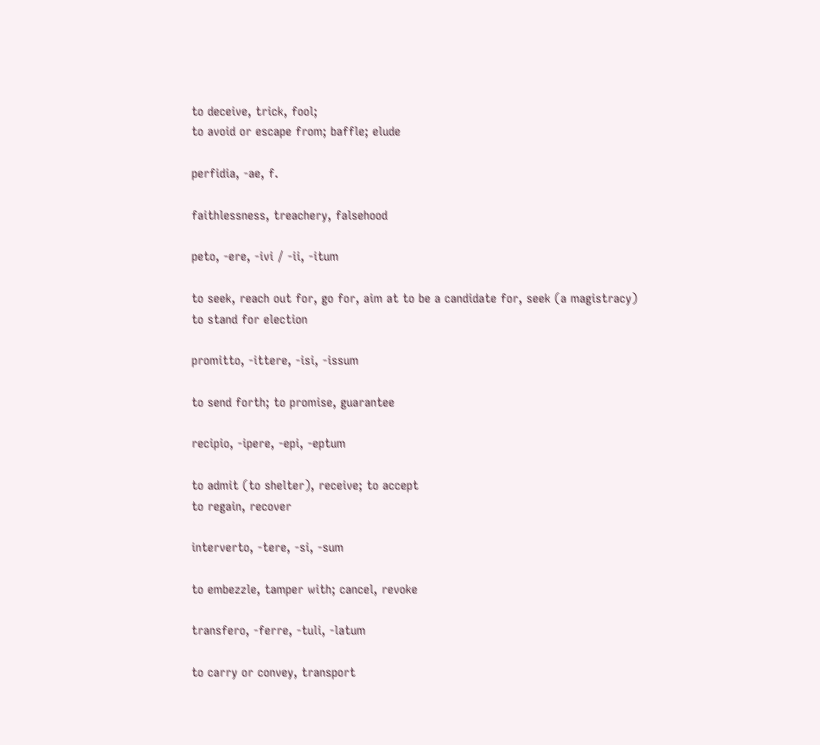to deceive, trick, fool;
to avoid or escape from; baffle; elude

perfidia, -ae, f.

faithlessness, treachery, falsehood

peto, -ere, -ivi / -ii, -itum

to seek, reach out for, go for, aim at to be a candidate for, seek (a magistracy)
to stand for election

promitto, -ittere, -isi, -issum

to send forth; to promise, guarantee

recipio, -ipere, -epi, -eptum

to admit (to shelter), receive; to accept
to regain, recover

interverto, -tere, -si, -sum

to embezzle, tamper with; cancel, revoke

transfero, -ferre, -tuli, -latum

to carry or convey, transport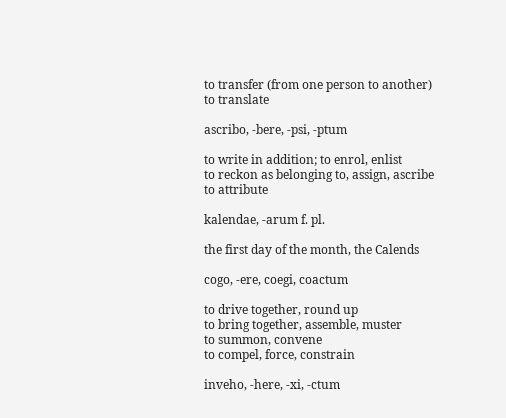to transfer (from one person to another)
to translate

ascribo, -bere, -psi, -ptum

to write in addition; to enrol, enlist
to reckon as belonging to, assign, ascribe
to attribute

kalendae, -arum f. pl.

the first day of the month, the Calends

cogo, -ere, coegi, coactum

to drive together, round up
to bring together, assemble, muster
to summon, convene
to compel, force, constrain

inveho, -here, -xi, -ctum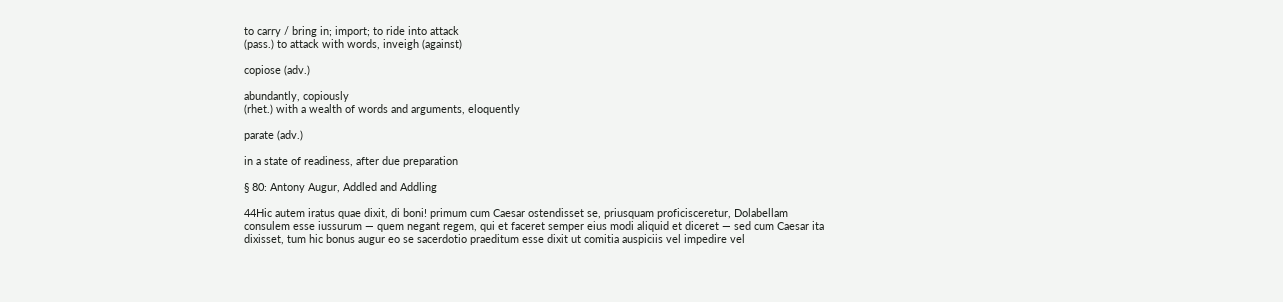to carry / bring in; import; to ride into attack
(pass.) to attack with words, inveigh (against)

copiose (adv.)

abundantly, copiously
(rhet.) with a wealth of words and arguments, eloquently

parate (adv.)

in a state of readiness, after due preparation

§ 80: Antony Augur, Addled and Addling

44Hic autem iratus quae dixit, di boni! primum cum Caesar ostendisset se, priusquam proficisceretur, Dolabellam consulem esse iussurum — quem negant regem, qui et faceret semper eius modi aliquid et diceret — sed cum Caesar ita dixisset, tum hic bonus augur eo se sacerdotio praeditum esse dixit ut comitia auspiciis vel impedire vel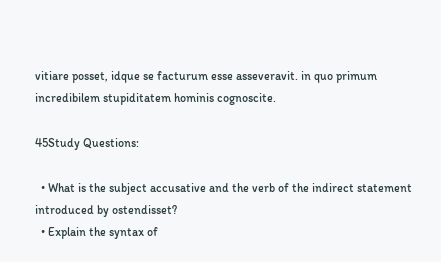vitiare posset, idque se facturum esse asseveravit. in quo primum incredibilem stupiditatem hominis cognoscite.

45Study Questions:

  • What is the subject accusative and the verb of the indirect statement introduced by ostendisset?
  • Explain the syntax of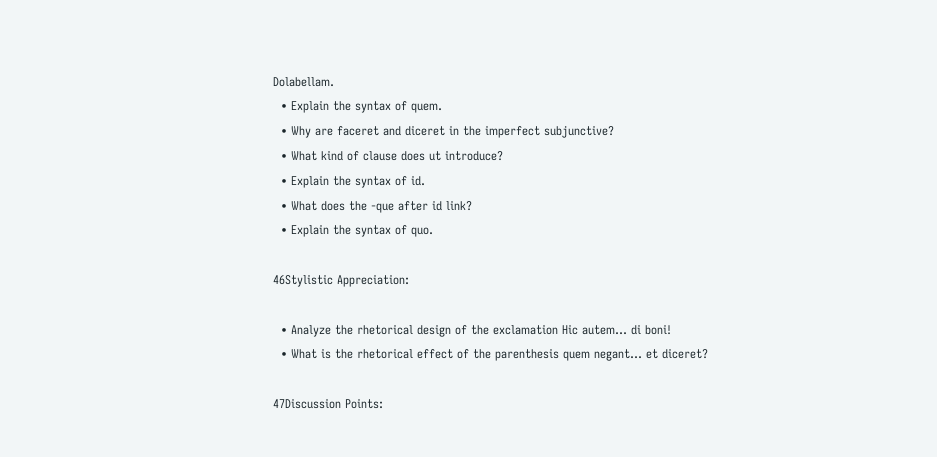Dolabellam.
  • Explain the syntax of quem.
  • Why are faceret and diceret in the imperfect subjunctive?
  • What kind of clause does ut introduce?
  • Explain the syntax of id.
  • What does the -que after id link?
  • Explain the syntax of quo.

46Stylistic Appreciation:

  • Analyze the rhetorical design of the exclamation Hic autem… di boni!
  • What is the rhetorical effect of the parenthesis quem negant… et diceret?

47Discussion Points: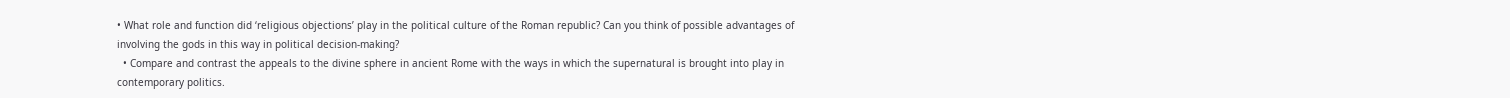• What role and function did ‘religious objections’ play in the political culture of the Roman republic? Can you think of possible advantages of involving the gods in this way in political decision-making?
  • Compare and contrast the appeals to the divine sphere in ancient Rome with the ways in which the supernatural is brought into play in contemporary politics.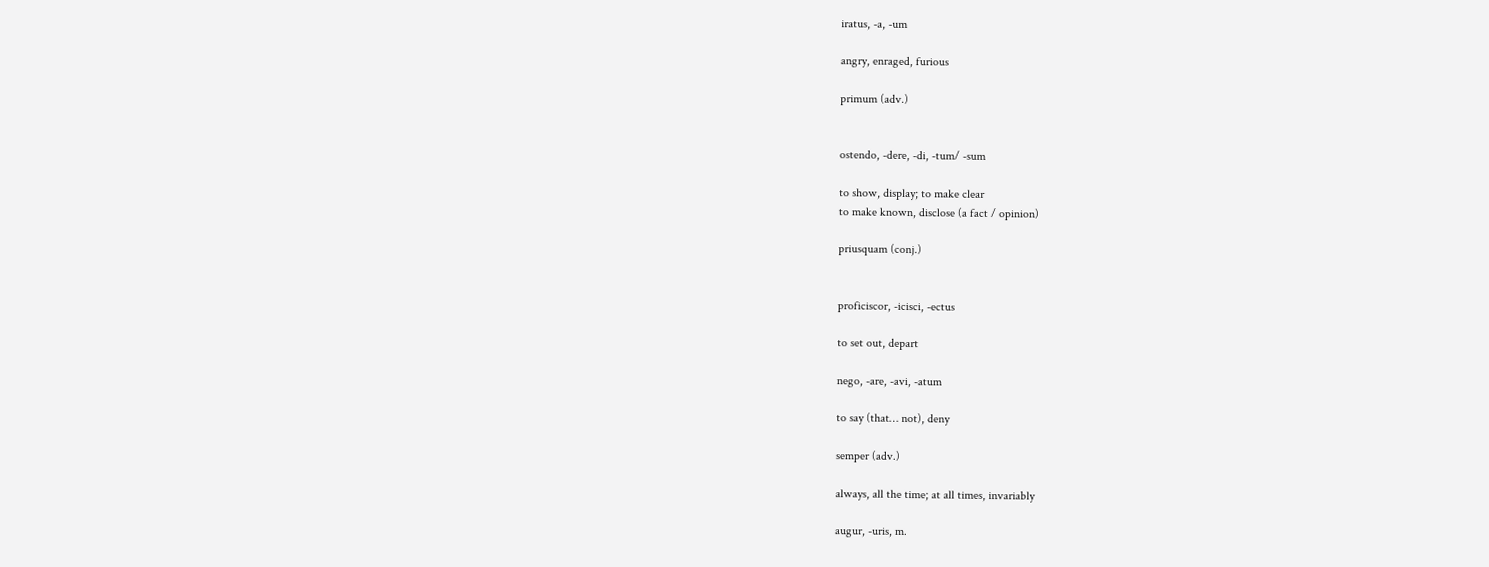iratus, -a, -um

angry, enraged, furious

primum (adv.)


ostendo, -dere, -di, -tum/ -sum

to show, display; to make clear
to make known, disclose (a fact / opinion)

priusquam (conj.)


proficiscor, -icisci, -ectus

to set out, depart

nego, -are, -avi, -atum

to say (that… not), deny

semper (adv.)

always, all the time; at all times, invariably

augur, -uris, m.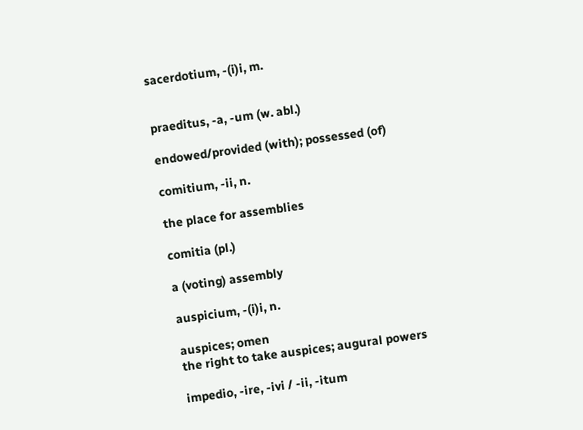sacerdotium, -(i)i, m.


praeditus, -a, -um (w. abl.)

endowed/provided (with); possessed (of)

comitium, -ii, n.

the place for assemblies

comitia (pl.)

a (voting) assembly

auspicium, -(i)i, n.

auspices; omen
the right to take auspices; augural powers

impedio, -ire, -ivi / -ii, -itum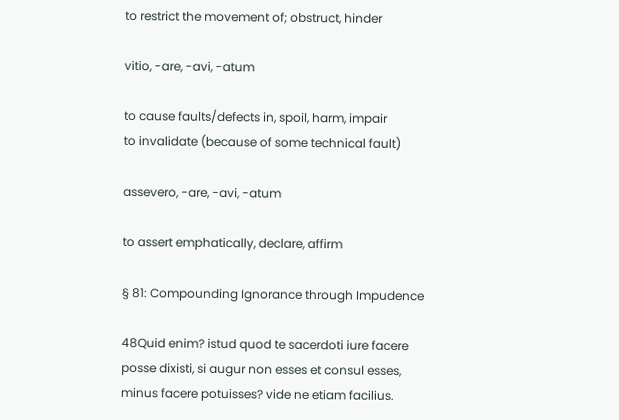to restrict the movement of; obstruct, hinder

vitio, -are, -avi, -atum

to cause faults/defects in, spoil, harm, impair
to invalidate (because of some technical fault)

assevero, -are, -avi, -atum

to assert emphatically, declare, affirm

§ 81: Compounding Ignorance through Impudence

48Quid enim? istud quod te sacerdoti iure facere posse dixisti, si augur non esses et consul esses, minus facere potuisses? vide ne etiam facilius.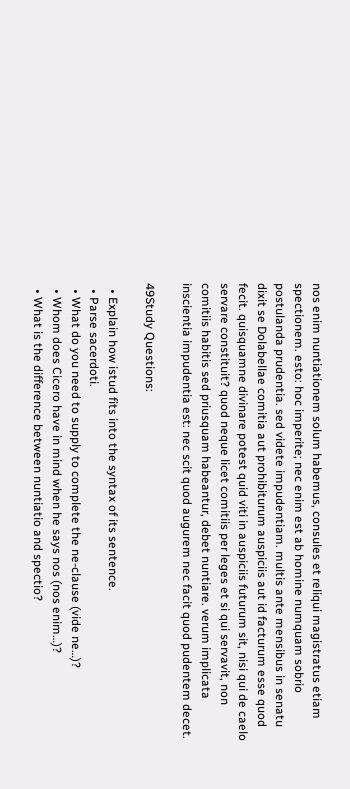nos enim nuntiationem solum habemus, consules et reliqui magistratus etiam spectionem. esto: hoc imperite; nec enim est ab homine numquam sobrio postulanda prudentia. sed videte impudentiam. multis ante mensibus in senatu dixit se Dolabellae comitia aut prohibiturum auspiciis aut id facturum esse quod fecit. quisquamne divinare potest quid viti in auspiciis futurum sit, nisi qui de caelo servare constituit? quod neque licet comitiis per leges et si qui servavit, non comitiis habitis sed priusquam habeantur, debet nuntiare. verum implicata inscientia impudentia est: nec scit quod augurem nec facit quod pudentem decet.

49Study Questions:

  • Explain how istud fits into the syntax of its sentence.
  • Parse sacerdoti.
  • What do you need to supply to complete the ne-clause (vide ne…)?
  • Whom does Cicero have in mind when he says nos (nos enim…)?
  • What is the difference between nuntiatio and spectio?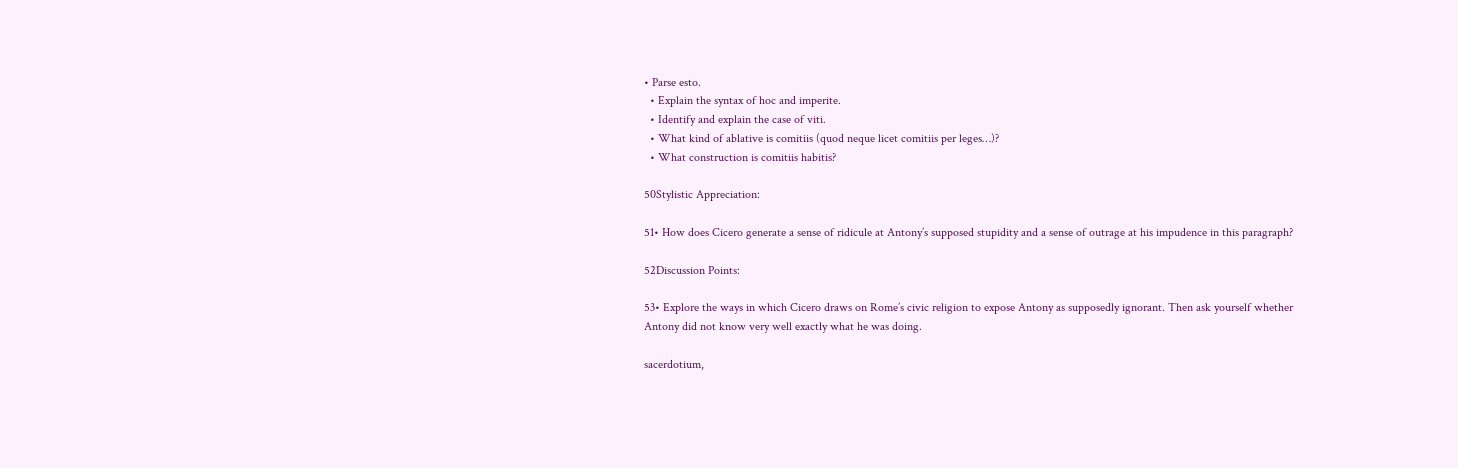• Parse esto.
  • Explain the syntax of hoc and imperite.
  • Identify and explain the case of viti.
  • What kind of ablative is comitiis (quod neque licet comitiis per leges…)?
  • What construction is comitiis habitis?

50Stylistic Appreciation:

51• How does Cicero generate a sense of ridicule at Antony’s supposed stupidity and a sense of outrage at his impudence in this paragraph?

52Discussion Points:

53• Explore the ways in which Cicero draws on Rome’s civic religion to expose Antony as supposedly ignorant. Then ask yourself whether Antony did not know very well exactly what he was doing.

sacerdotium,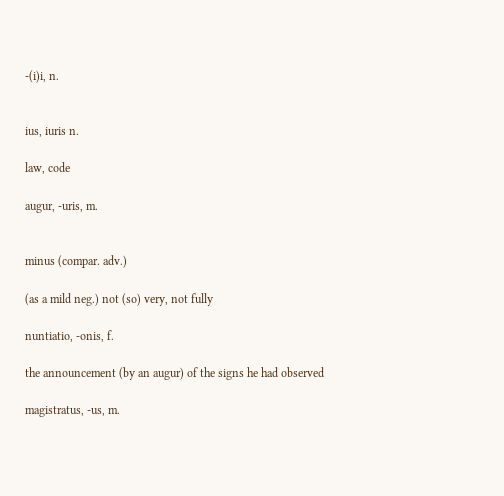-(i)i, n.


ius, iuris n.

law, code

augur, -uris, m.


minus (compar. adv.)

(as a mild neg.) not (so) very, not fully

nuntiatio, -onis, f.

the announcement (by an augur) of the signs he had observed

magistratus, -us, m.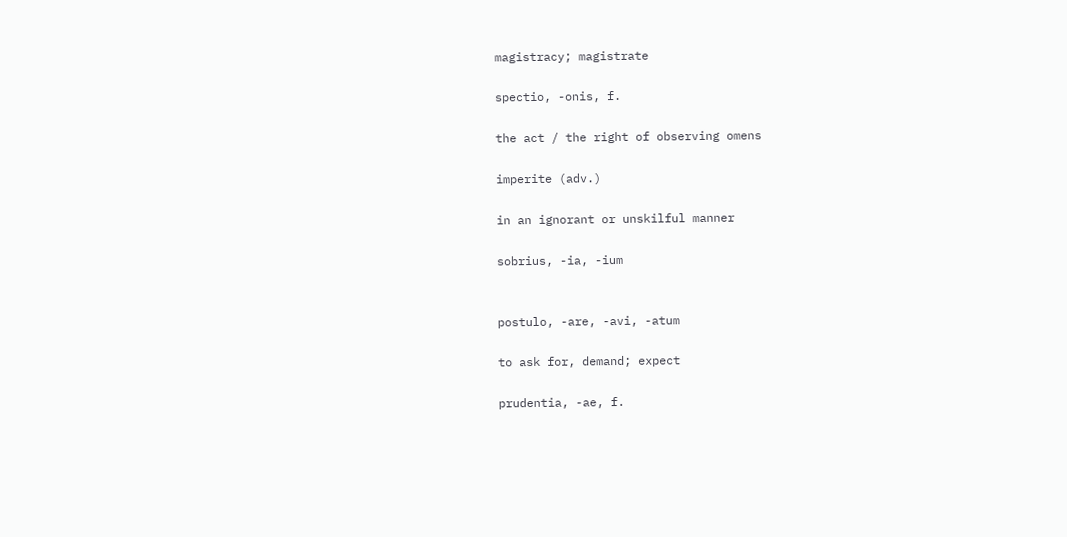magistracy; magistrate

spectio, -onis, f.

the act / the right of observing omens

imperite (adv.)

in an ignorant or unskilful manner

sobrius, -ia, -ium


postulo, -are, -avi, -atum

to ask for, demand; expect

prudentia, -ae, f.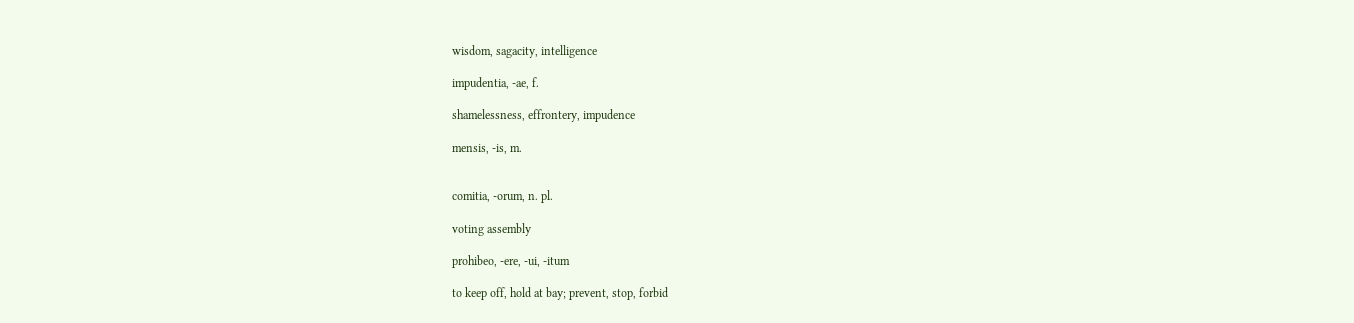wisdom, sagacity, intelligence

impudentia, -ae, f.

shamelessness, effrontery, impudence

mensis, -is, m.


comitia, -orum, n. pl.

voting assembly

prohibeo, -ere, -ui, -itum

to keep off, hold at bay; prevent, stop, forbid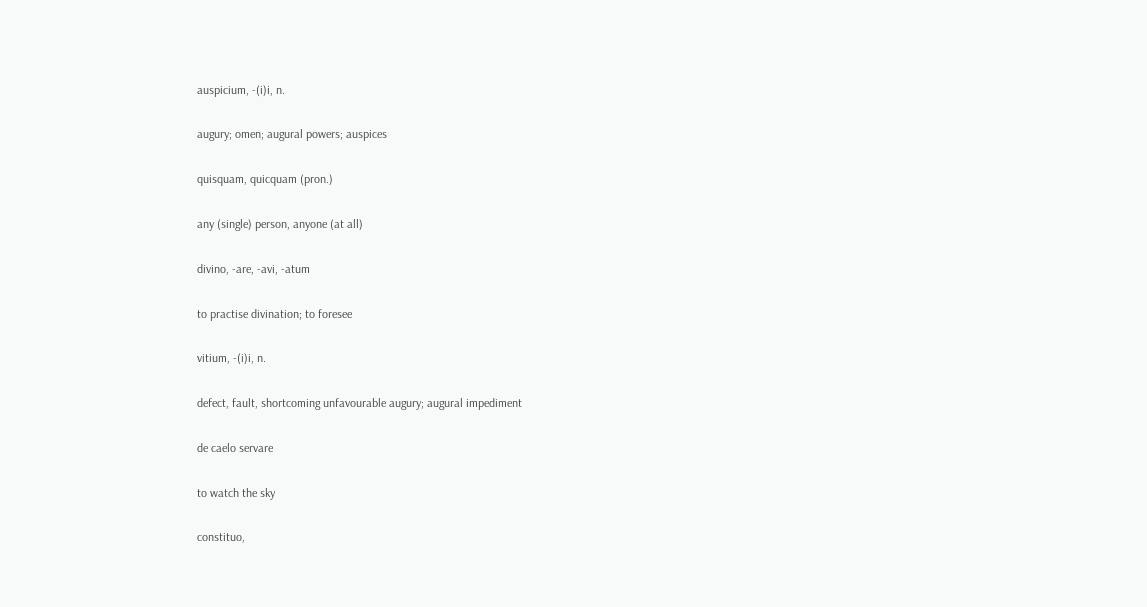auspicium, -(i)i, n.

augury; omen; augural powers; auspices

quisquam, quicquam (pron.)

any (single) person, anyone (at all)

divino, -are, -avi, -atum

to practise divination; to foresee

vitium, -(i)i, n.

defect, fault, shortcoming unfavourable augury; augural impediment

de caelo servare

to watch the sky

constituo,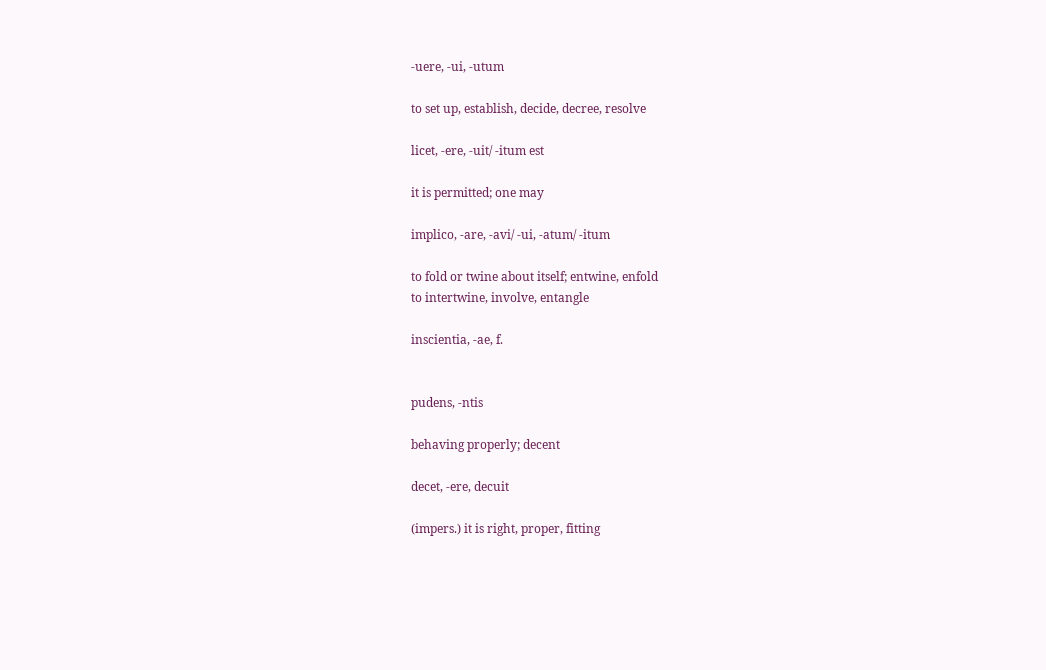-uere, -ui, -utum

to set up, establish, decide, decree, resolve

licet, -ere, -uit/ -itum est

it is permitted; one may

implico, -are, -avi/ -ui, -atum/ -itum

to fold or twine about itself; entwine, enfold
to intertwine, involve, entangle

inscientia, -ae, f.


pudens, -ntis

behaving properly; decent

decet, -ere, decuit

(impers.) it is right, proper, fitting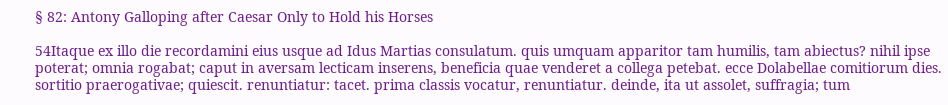§ 82: Antony Galloping after Caesar Only to Hold his Horses

54Itaque ex illo die recordamini eius usque ad Idus Martias consulatum. quis umquam apparitor tam humilis, tam abiectus? nihil ipse poterat; omnia rogabat; caput in aversam lecticam inserens, beneficia quae venderet a collega petebat. ecce Dolabellae comitiorum dies. sortitio praerogativae; quiescit. renuntiatur: tacet. prima classis vocatur, renuntiatur. deinde, ita ut assolet, suffragia; tum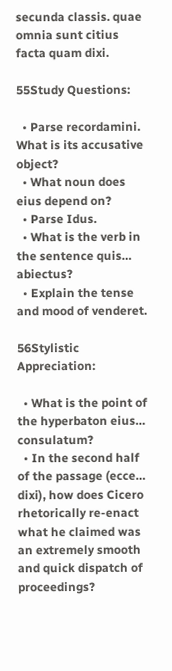secunda classis. quae omnia sunt citius facta quam dixi.

55Study Questions:

  • Parse recordamini. What is its accusative object?
  • What noun does eius depend on?
  • Parse Idus.
  • What is the verb in the sentence quis… abiectus?
  • Explain the tense and mood of venderet.

56Stylistic Appreciation:

  • What is the point of the hyperbaton eius… consulatum?
  • In the second half of the passage (ecce… dixi), how does Cicero rhetorically re-enact what he claimed was an extremely smooth and quick dispatch of proceedings?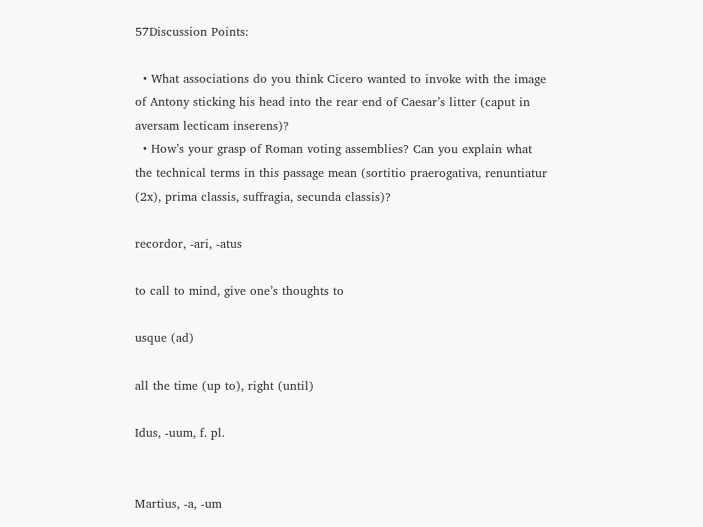57Discussion Points:

  • What associations do you think Cicero wanted to invoke with the image of Antony sticking his head into the rear end of Caesar’s litter (caput in aversam lecticam inserens)?
  • How’s your grasp of Roman voting assemblies? Can you explain what the technical terms in this passage mean (sortitio praerogativa, renuntiatur (2x), prima classis, suffragia, secunda classis)?

recordor, -ari, -atus

to call to mind, give one’s thoughts to

usque (ad)

all the time (up to), right (until)

Idus, -uum, f. pl.


Martius, -a, -um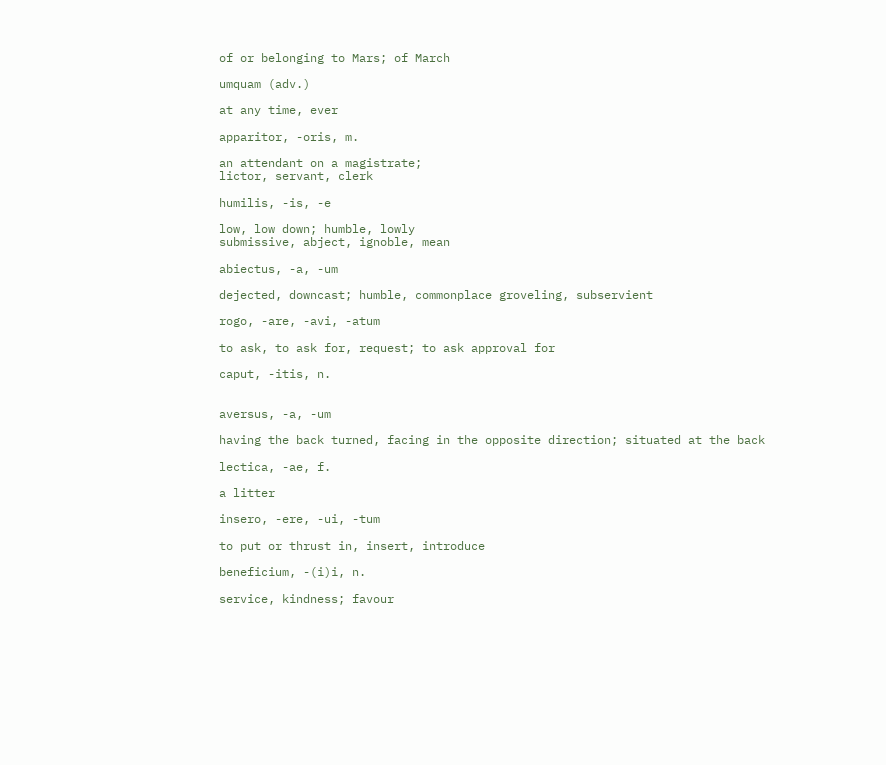of or belonging to Mars; of March

umquam (adv.)

at any time, ever

apparitor, -oris, m.

an attendant on a magistrate;
lictor, servant, clerk

humilis, -is, -e

low, low down; humble, lowly
submissive, abject, ignoble, mean

abiectus, -a, -um

dejected, downcast; humble, commonplace groveling, subservient

rogo, -are, -avi, -atum

to ask, to ask for, request; to ask approval for

caput, -itis, n.


aversus, -a, -um

having the back turned, facing in the opposite direction; situated at the back

lectica, -ae, f.

a litter

insero, -ere, -ui, -tum

to put or thrust in, insert, introduce

beneficium, -(i)i, n.

service, kindness; favour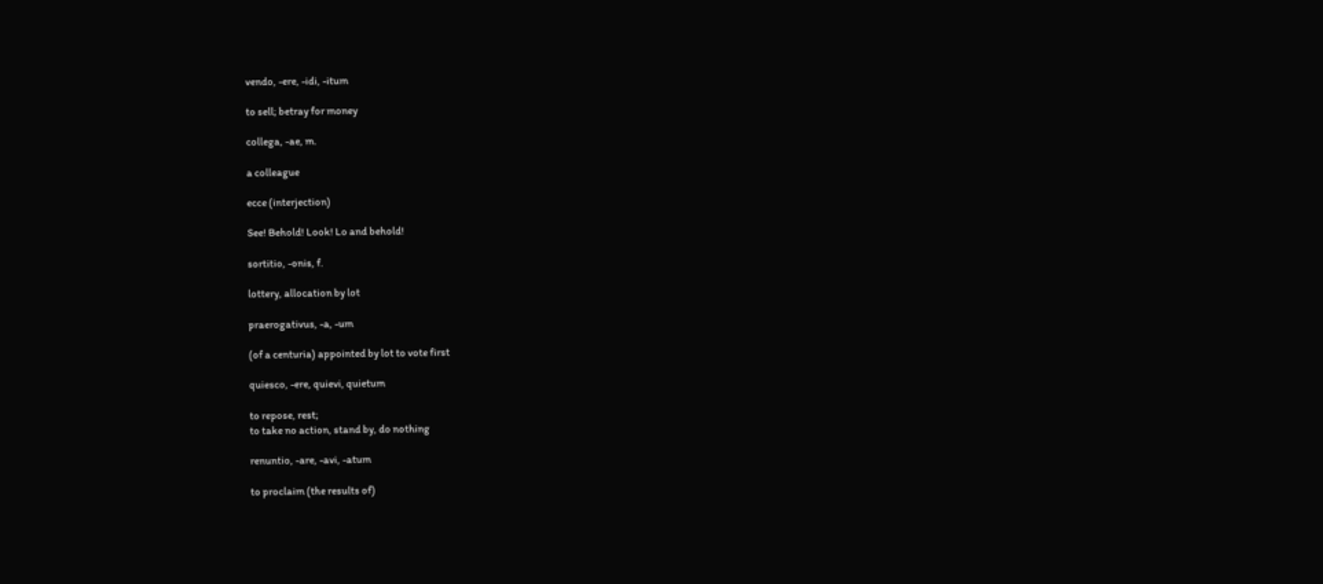vendo, -ere, -idi, -itum

to sell; betray for money

collega, -ae, m.

a colleague

ecce (interjection)

See! Behold! Look! Lo and behold!

sortitio, -onis, f.

lottery, allocation by lot

praerogativus, -a, -um

(of a centuria) appointed by lot to vote first

quiesco, -ere, quievi, quietum

to repose, rest;
to take no action, stand by, do nothing

renuntio, -are, -avi, -atum

to proclaim (the results of)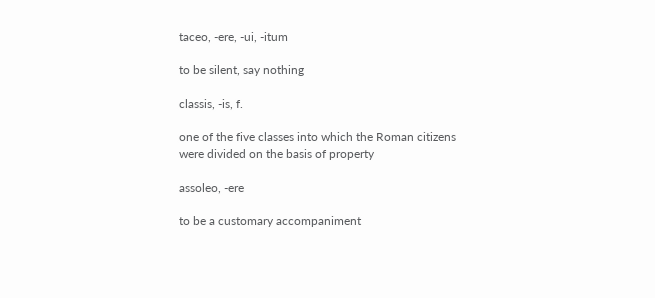taceo, -ere, -ui, -itum

to be silent, say nothing

classis, -is, f.

one of the five classes into which the Roman citizens
were divided on the basis of property

assoleo, -ere

to be a customary accompaniment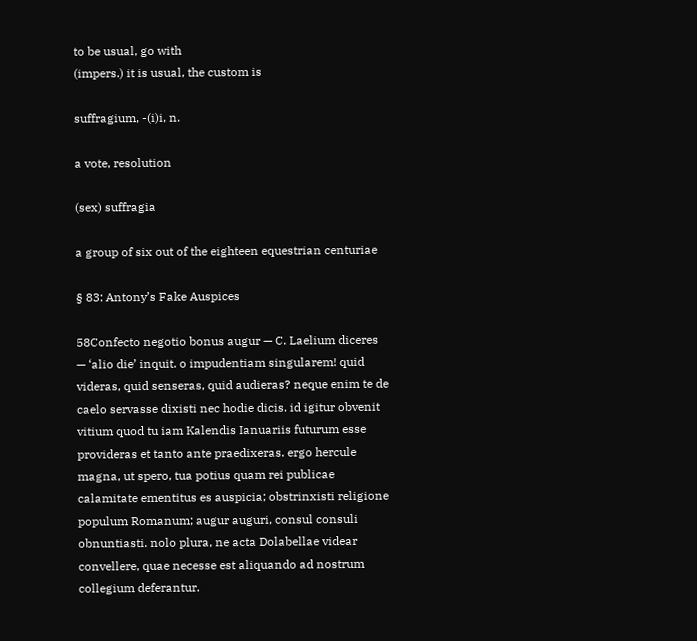to be usual, go with
(impers.) it is usual, the custom is

suffragium, -(i)i, n.

a vote, resolution

(sex) suffragia

a group of six out of the eighteen equestrian centuriae

§ 83: Antony’s Fake Auspices

58Confecto negotio bonus augur — C. Laelium diceres — ‘alio die’ inquit. o impudentiam singularem! quid videras, quid senseras, quid audieras? neque enim te de caelo servasse dixisti nec hodie dicis. id igitur obvenit vitium quod tu iam Kalendis Ianuariis futurum esse provideras et tanto ante praedixeras. ergo hercule magna, ut spero, tua potius quam rei publicae calamitate ementitus es auspicia; obstrinxisti religione populum Romanum; augur auguri, consul consuli obnuntiasti. nolo plura, ne acta Dolabellae videar convellere, quae necesse est aliquando ad nostrum collegium deferantur.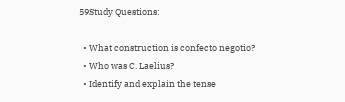59Study Questions:

  • What construction is confecto negotio?
  • Who was C. Laelius?
  • Identify and explain the tense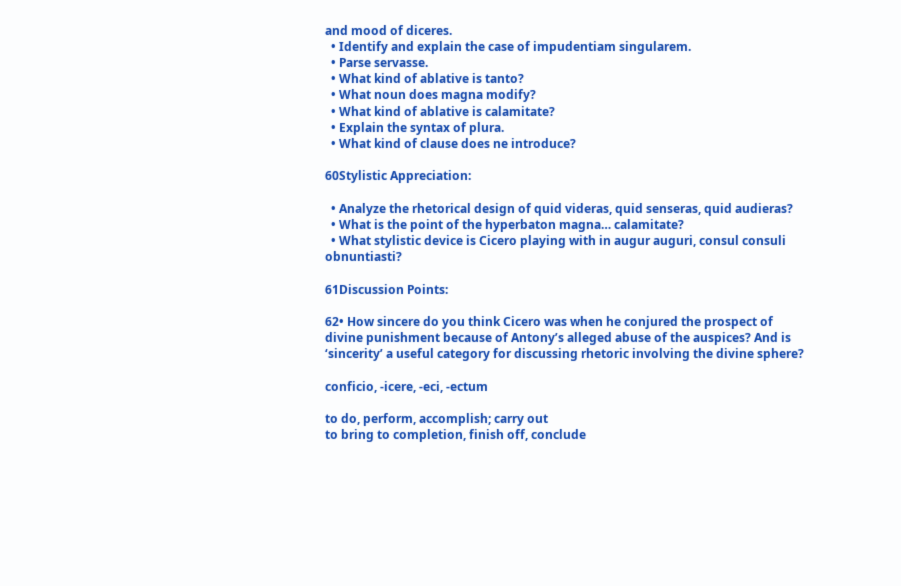and mood of diceres.
  • Identify and explain the case of impudentiam singularem.
  • Parse servasse.
  • What kind of ablative is tanto?
  • What noun does magna modify?
  • What kind of ablative is calamitate?
  • Explain the syntax of plura.
  • What kind of clause does ne introduce?

60Stylistic Appreciation:

  • Analyze the rhetorical design of quid videras, quid senseras, quid audieras?
  • What is the point of the hyperbaton magna… calamitate?
  • What stylistic device is Cicero playing with in augur auguri, consul consuli obnuntiasti?

61Discussion Points:

62• How sincere do you think Cicero was when he conjured the prospect of divine punishment because of Antony’s alleged abuse of the auspices? And is ‘sincerity’ a useful category for discussing rhetoric involving the divine sphere?

conficio, -icere, -eci, -ectum

to do, perform, accomplish; carry out
to bring to completion, finish off, conclude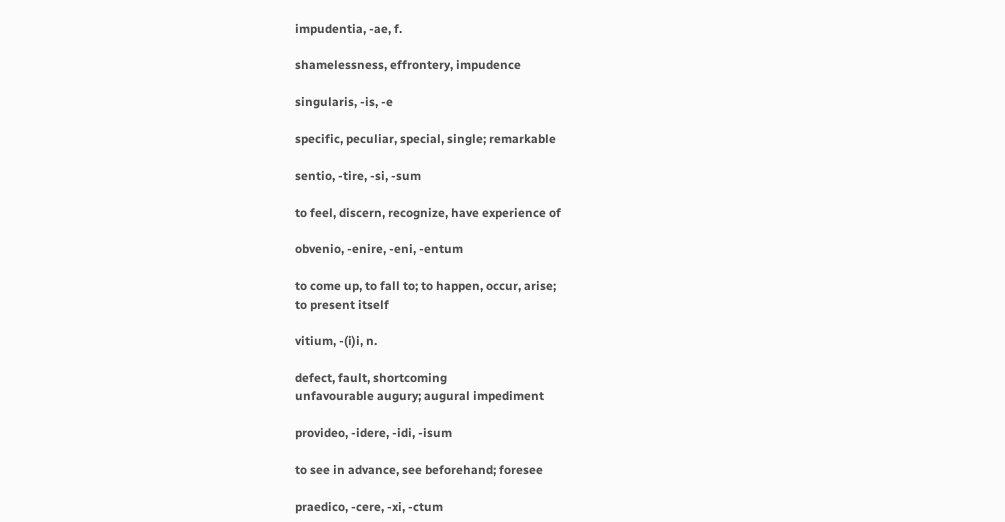impudentia, -ae, f.

shamelessness, effrontery, impudence

singularis, -is, -e

specific, peculiar, special, single; remarkable

sentio, -tire, -si, -sum

to feel, discern, recognize, have experience of

obvenio, -enire, -eni, -entum

to come up, to fall to; to happen, occur, arise;
to present itself

vitium, -(i)i, n.

defect, fault, shortcoming
unfavourable augury; augural impediment

provideo, -idere, -idi, -isum

to see in advance, see beforehand; foresee

praedico, -cere, -xi, -ctum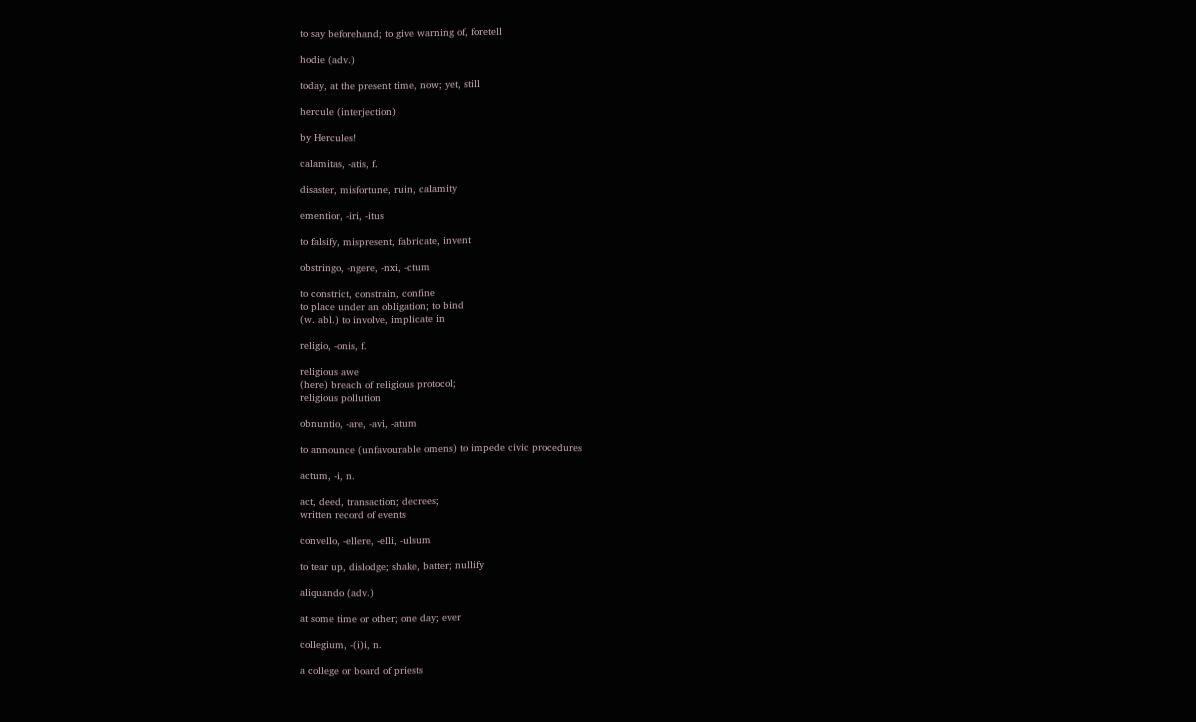to say beforehand; to give warning of, foretell

hodie (adv.)

today, at the present time, now; yet, still

hercule (interjection)

by Hercules!

calamitas, -atis, f.

disaster, misfortune, ruin, calamity

ementior, -iri, -itus

to falsify, mispresent, fabricate, invent

obstringo, -ngere, -nxi, -ctum

to constrict, constrain, confine
to place under an obligation; to bind
(w. abl.) to involve, implicate in

religio, -onis, f.

religious awe
(here) breach of religious protocol;
religious pollution

obnuntio, -are, -avi, -atum

to announce (unfavourable omens) to impede civic procedures

actum, -i, n.

act, deed, transaction; decrees;
written record of events

convello, -ellere, -elli, -ulsum

to tear up, dislodge; shake, batter; nullify

aliquando (adv.)

at some time or other; one day; ever

collegium, -(i)i, n.

a college or board of priests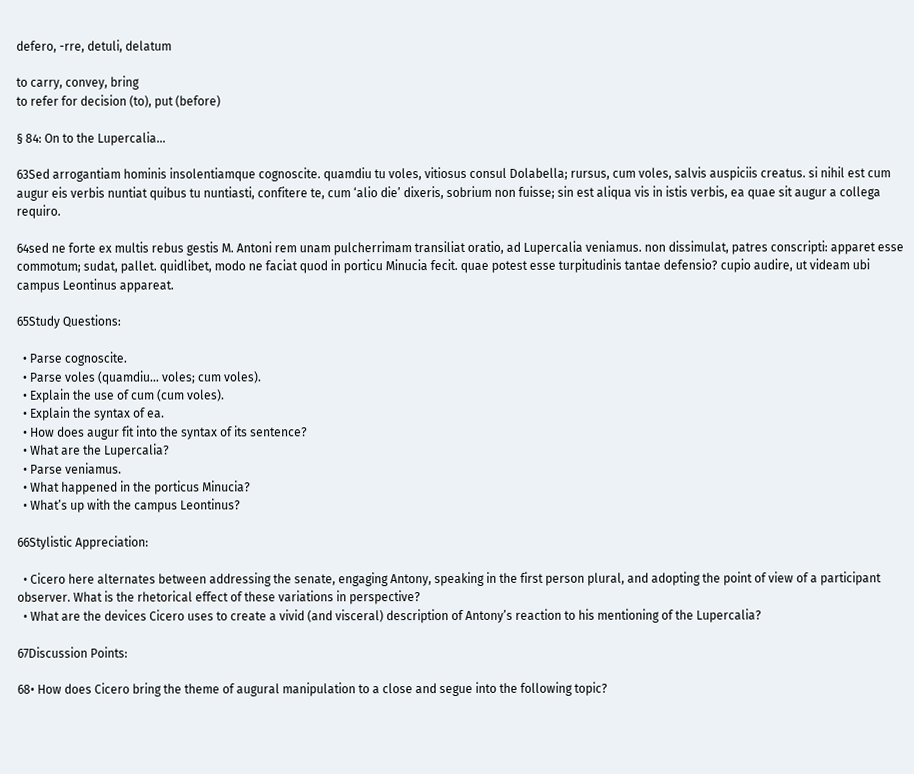defero, -rre, detuli, delatum

to carry, convey, bring
to refer for decision (to), put (before)

§ 84: On to the Lupercalia…

63Sed arrogantiam hominis insolentiamque cognoscite. quamdiu tu voles, vitiosus consul Dolabella; rursus, cum voles, salvis auspiciis creatus. si nihil est cum augur eis verbis nuntiat quibus tu nuntiasti, confitere te, cum ‘alio die’ dixeris, sobrium non fuisse; sin est aliqua vis in istis verbis, ea quae sit augur a collega requiro.

64sed ne forte ex multis rebus gestis M. Antoni rem unam pulcherrimam transiliat oratio, ad Lupercalia veniamus. non dissimulat, patres conscripti: apparet esse commotum; sudat, pallet. quidlibet, modo ne faciat quod in porticu Minucia fecit. quae potest esse turpitudinis tantae defensio? cupio audire, ut videam ubi campus Leontinus appareat.

65Study Questions:

  • Parse cognoscite.
  • Parse voles (quamdiu… voles; cum voles).
  • Explain the use of cum (cum voles).
  • Explain the syntax of ea.
  • How does augur fit into the syntax of its sentence?
  • What are the Lupercalia?
  • Parse veniamus.
  • What happened in the porticus Minucia?
  • What’s up with the campus Leontinus?

66Stylistic Appreciation:

  • Cicero here alternates between addressing the senate, engaging Antony, speaking in the first person plural, and adopting the point of view of a participant observer. What is the rhetorical effect of these variations in perspective?
  • What are the devices Cicero uses to create a vivid (and visceral) description of Antony’s reaction to his mentioning of the Lupercalia?

67Discussion Points:

68• How does Cicero bring the theme of augural manipulation to a close and segue into the following topic?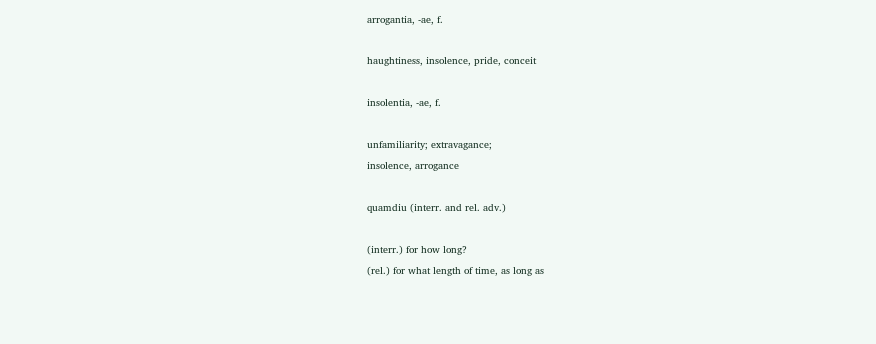arrogantia, -ae, f.

haughtiness, insolence, pride, conceit

insolentia, -ae, f.

unfamiliarity; extravagance;
insolence, arrogance

quamdiu (interr. and rel. adv.)

(interr.) for how long?
(rel.) for what length of time, as long as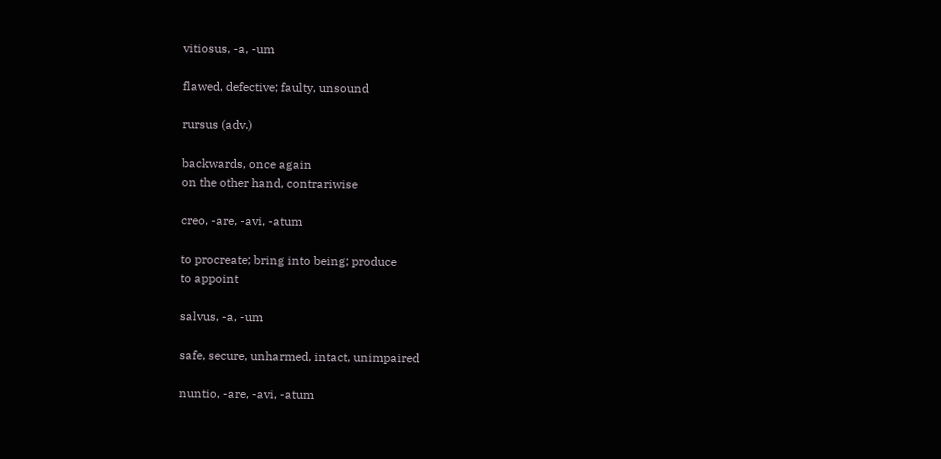vitiosus, -a, -um

flawed, defective; faulty, unsound

rursus (adv.)

backwards, once again
on the other hand, contrariwise

creo, -are, -avi, -atum

to procreate; bring into being; produce
to appoint

salvus, -a, -um

safe, secure, unharmed, intact, unimpaired

nuntio, -are, -avi, -atum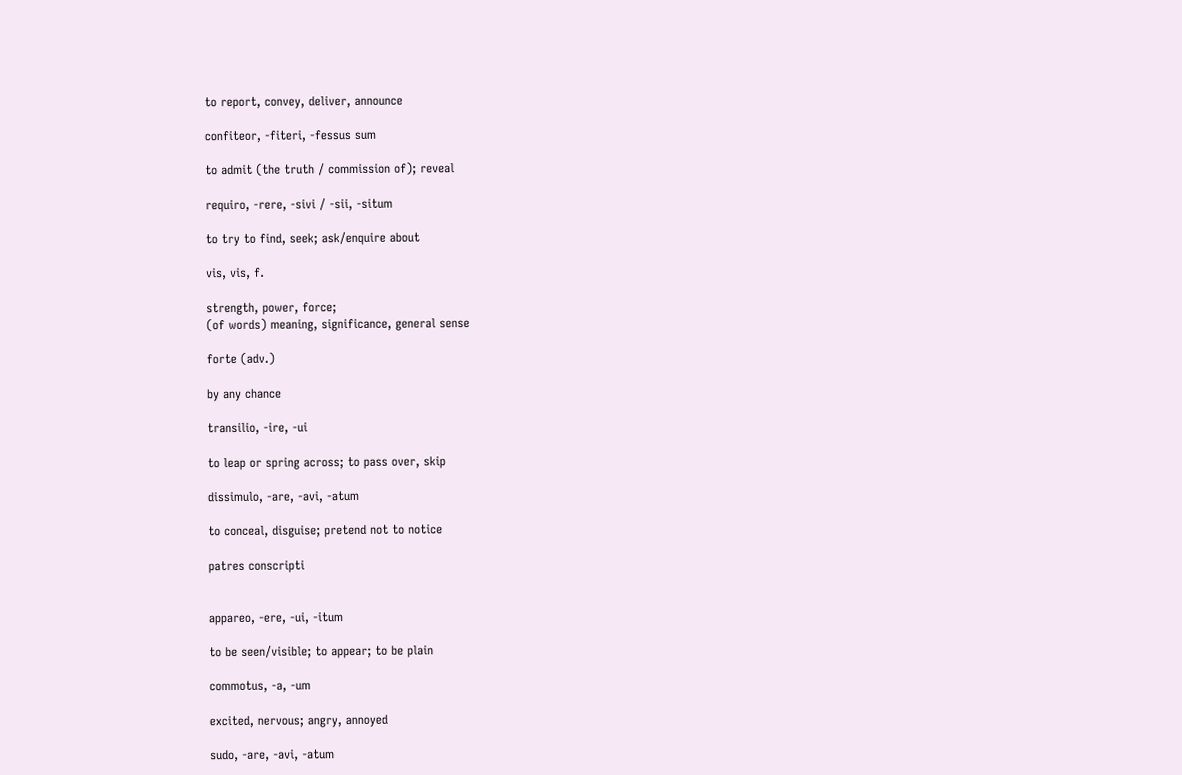to report, convey, deliver, announce

confiteor, -fiteri, -fessus sum

to admit (the truth / commission of); reveal

requiro, -rere, -sivi / -sii, -situm

to try to find, seek; ask/enquire about

vis, vis, f.

strength, power, force;
(of words) meaning, significance, general sense

forte (adv.)

by any chance

transilio, -ire, -ui

to leap or spring across; to pass over, skip

dissimulo, -are, -avi, -atum

to conceal, disguise; pretend not to notice

patres conscripti


appareo, -ere, -ui, -itum

to be seen/visible; to appear; to be plain

commotus, -a, -um

excited, nervous; angry, annoyed

sudo, -are, -avi, -atum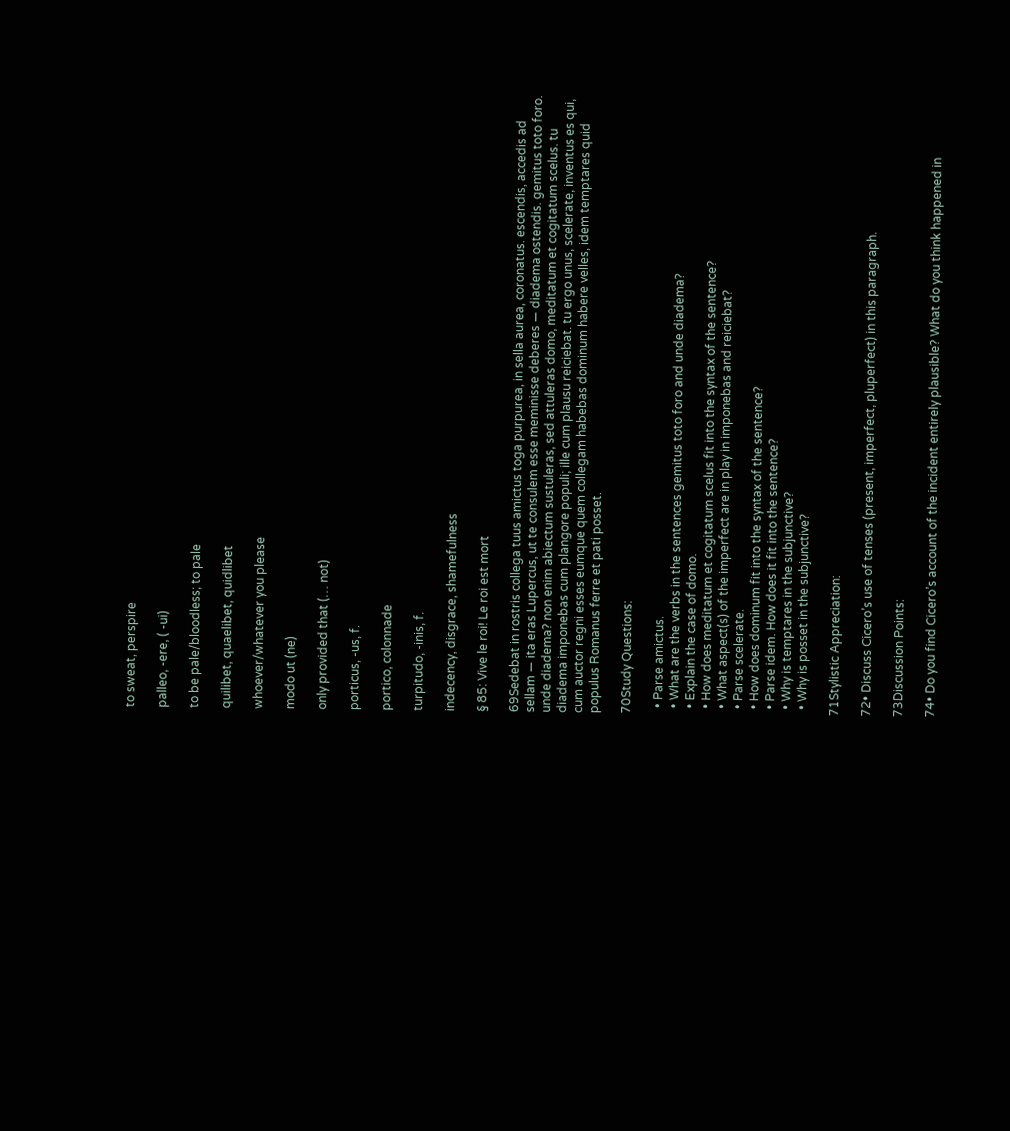to sweat, perspire

palleo, -ere, ( -ui)

to be pale/bloodless; to pale

quilibet, quaelibet, quidlibet

whoever/whatever you please

modo ut (ne)

only provided that (… not)

porticus, -us, f.

portico, colonnade

turpitudo, -inis, f.

indecency, disgrace, shamefulness

§ 85: Vive le roi! Le roi est mort

69Sedebat in rostris collega tuus amictus toga purpurea, in sella aurea, coronatus. escendis, accedis ad sellam — ita eras Lupercus, ut te consulem esse meminisse deberes — diadema ostendis. gemitus toto foro. unde diadema? non enim abiectum sustuleras, sed attuleras domo, meditatum et cogitatum scelus. tu diadema imponebas cum plangore populi; ille cum plausu reiciebat. tu ergo unus, scelerate, inventus es qui, cum auctor regni esses eumque quem collegam habebas dominum habere velles, idem temptares quid populus Romanus ferre et pati posset.

70Study Questions:

  • Parse amictus.
  • What are the verbs in the sentences gemitus toto foro and unde diadema?
  • Explain the case of domo.
  • How does meditatum et cogitatum scelus fit into the syntax of the sentence?
  • What aspect(s) of the imperfect are in play in imponebas and reiciebat?
  • Parse scelerate.
  • How does dominum fit into the syntax of the sentence?
  • Parse idem. How does it fit into the sentence?
  • Why is temptares in the subjunctive?
  • Why is posset in the subjunctive?

71Stylistic Appreciation:

72• Discuss Cicero’s use of tenses (present, imperfect, pluperfect) in this paragraph.

73Discussion Points:

74• Do you find Cicero’s account of the incident entirely plausible? What do you think happened in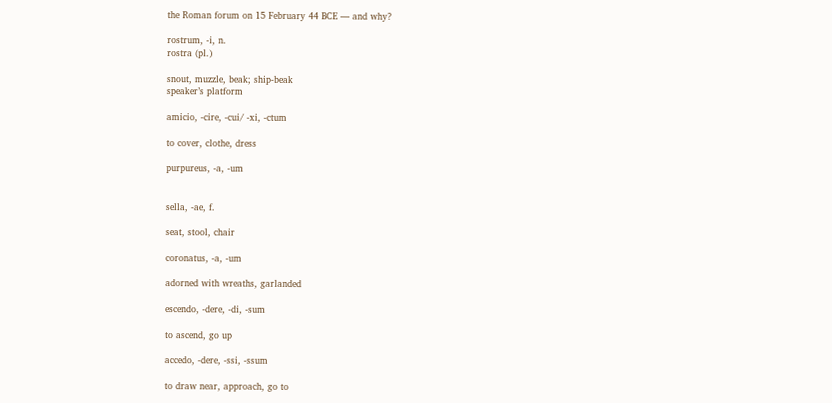the Roman forum on 15 February 44 BCE — and why?

rostrum, -i, n.
rostra (pl.)

snout, muzzle, beak; ship-beak
speaker’s platform

amicio, -cire, -cui/ -xi, -ctum

to cover, clothe, dress

purpureus, -a, -um


sella, -ae, f.

seat, stool, chair

coronatus, -a, -um

adorned with wreaths, garlanded

escendo, -dere, -di, -sum

to ascend, go up

accedo, -dere, -ssi, -ssum

to draw near, approach, go to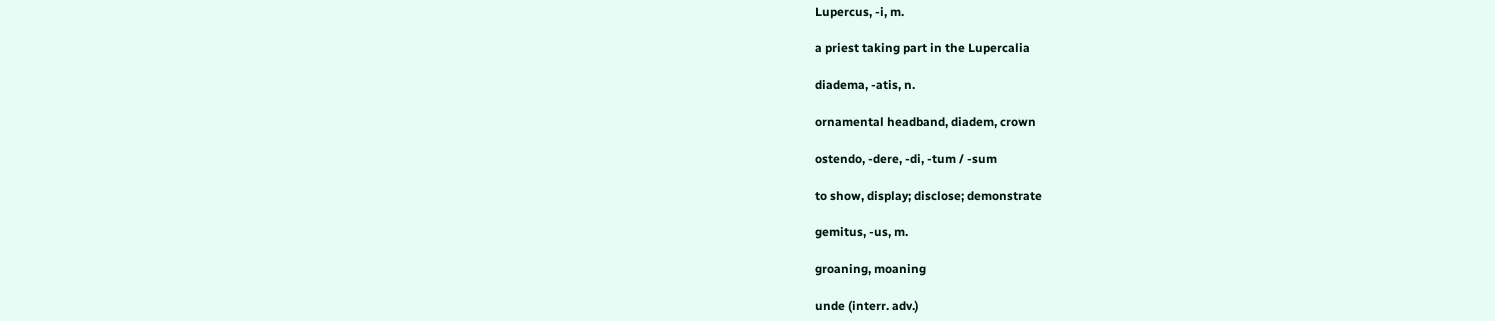Lupercus, -i, m.

a priest taking part in the Lupercalia

diadema, -atis, n.

ornamental headband, diadem, crown

ostendo, -dere, -di, -tum / -sum

to show, display; disclose; demonstrate

gemitus, -us, m.

groaning, moaning

unde (interr. adv.)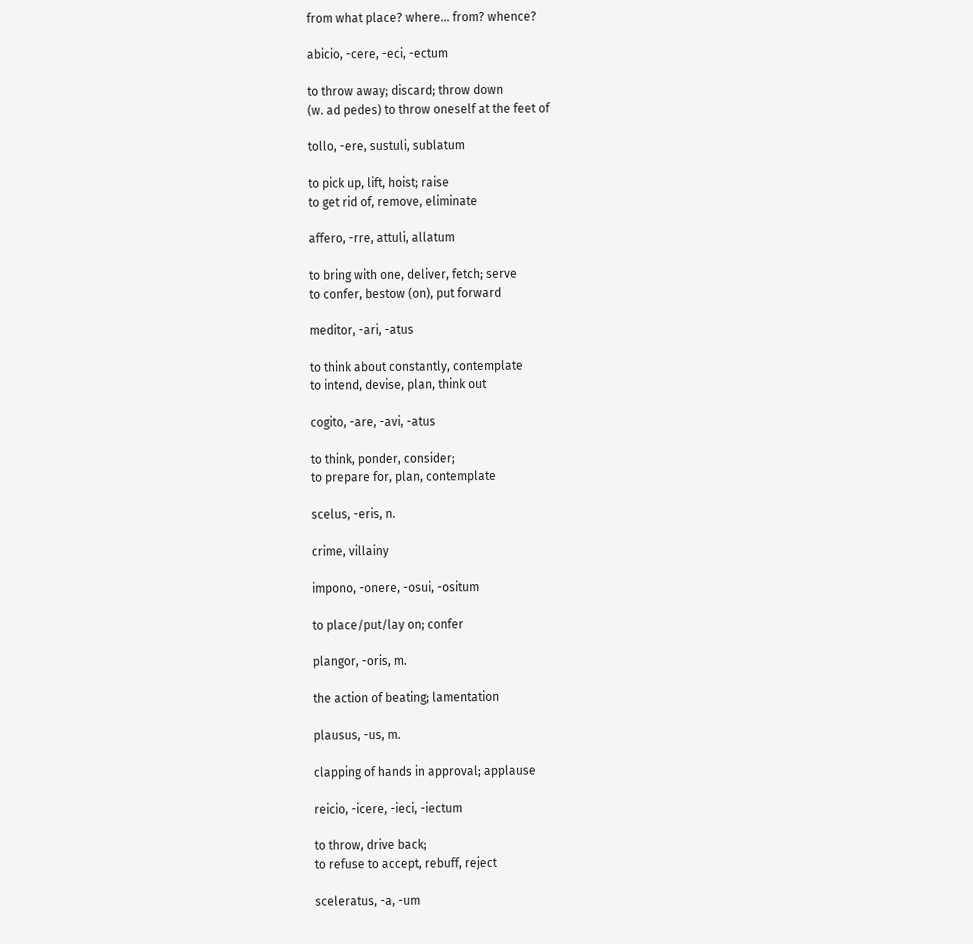from what place? where… from? whence?

abicio, -cere, -eci, -ectum

to throw away; discard; throw down
(w. ad pedes) to throw oneself at the feet of

tollo, -ere, sustuli, sublatum

to pick up, lift, hoist; raise
to get rid of, remove, eliminate

affero, -rre, attuli, allatum

to bring with one, deliver, fetch; serve
to confer, bestow (on), put forward

meditor, -ari, -atus

to think about constantly, contemplate
to intend, devise, plan, think out

cogito, -are, -avi, -atus

to think, ponder, consider;
to prepare for, plan, contemplate

scelus, -eris, n.

crime, villainy

impono, -onere, -osui, -ositum

to place/put/lay on; confer

plangor, -oris, m.

the action of beating; lamentation

plausus, -us, m.

clapping of hands in approval; applause

reicio, -icere, -ieci, -iectum

to throw, drive back;
to refuse to accept, rebuff, reject

sceleratus, -a, -um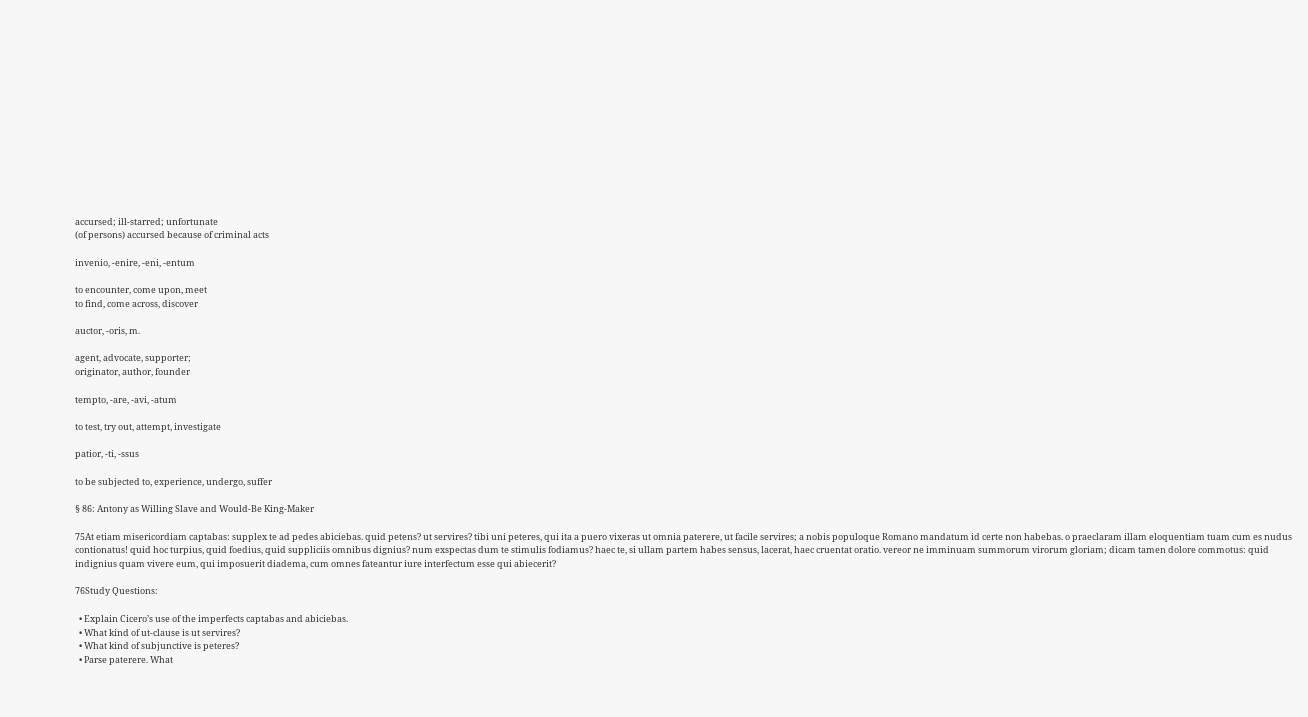accursed; ill-starred; unfortunate
(of persons) accursed because of criminal acts

invenio, -enire, -eni, -entum

to encounter, come upon, meet
to find, come across, discover

auctor, -oris, m.

agent, advocate, supporter;
originator, author, founder

tempto, -are, -avi, -atum

to test, try out, attempt, investigate

patior, -ti, -ssus

to be subjected to, experience, undergo, suffer

§ 86: Antony as Willing Slave and Would-Be King-Maker

75At etiam misericordiam captabas: supplex te ad pedes abiciebas. quid petens? ut servires? tibi uni peteres, qui ita a puero vixeras ut omnia paterere, ut facile servires; a nobis populoque Romano mandatum id certe non habebas. o praeclaram illam eloquentiam tuam cum es nudus contionatus! quid hoc turpius, quid foedius, quid suppliciis omnibus dignius? num exspectas dum te stimulis fodiamus? haec te, si ullam partem habes sensus, lacerat, haec cruentat oratio. vereor ne imminuam summorum virorum gloriam; dicam tamen dolore commotus: quid indignius quam vivere eum, qui imposuerit diadema, cum omnes fateantur iure interfectum esse qui abiecerit?

76Study Questions:

  • Explain Cicero’s use of the imperfects captabas and abiciebas.
  • What kind of ut-clause is ut servires?
  • What kind of subjunctive is peteres?
  • Parse paterere. What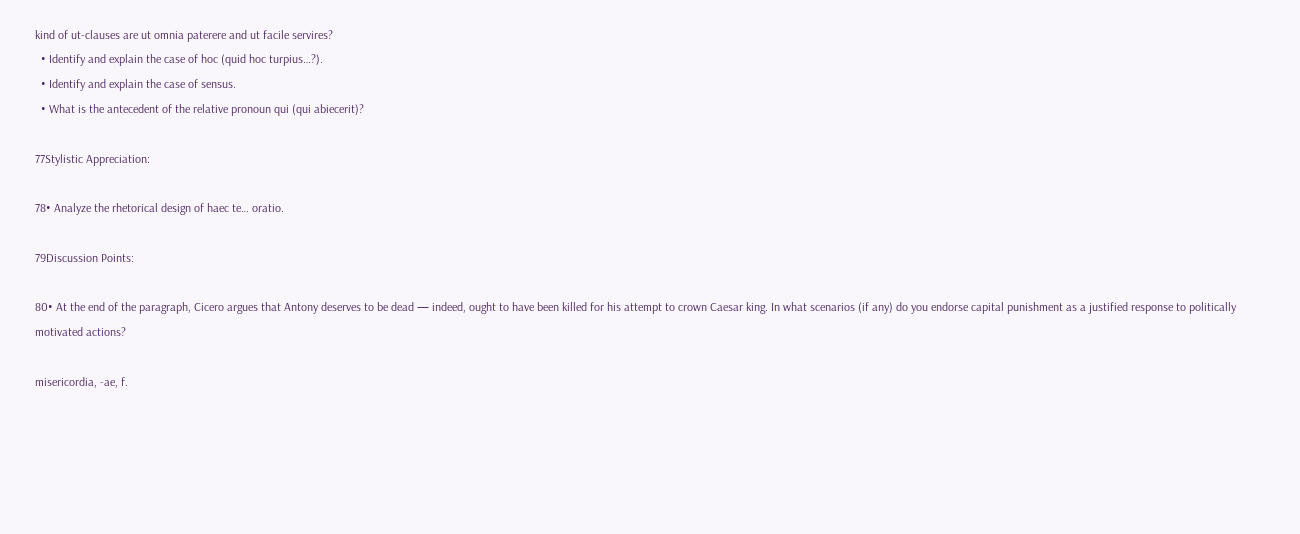kind of ut-clauses are ut omnia paterere and ut facile servires?
  • Identify and explain the case of hoc (quid hoc turpius…?).
  • Identify and explain the case of sensus.
  • What is the antecedent of the relative pronoun qui (qui abiecerit)?

77Stylistic Appreciation:

78• Analyze the rhetorical design of haec te… oratio.

79Discussion Points:

80• At the end of the paragraph, Cicero argues that Antony deserves to be dead — indeed, ought to have been killed for his attempt to crown Caesar king. In what scenarios (if any) do you endorse capital punishment as a justified response to politically motivated actions?

misericordia, -ae, f.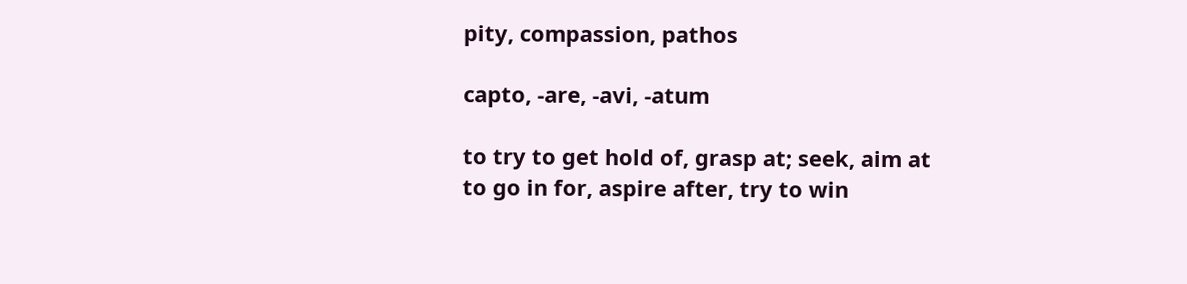pity, compassion, pathos

capto, -are, -avi, -atum

to try to get hold of, grasp at; seek, aim at
to go in for, aspire after, try to win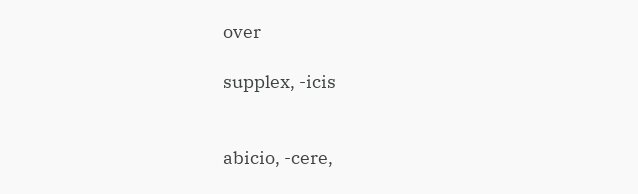over

supplex, -icis


abicio, -cere,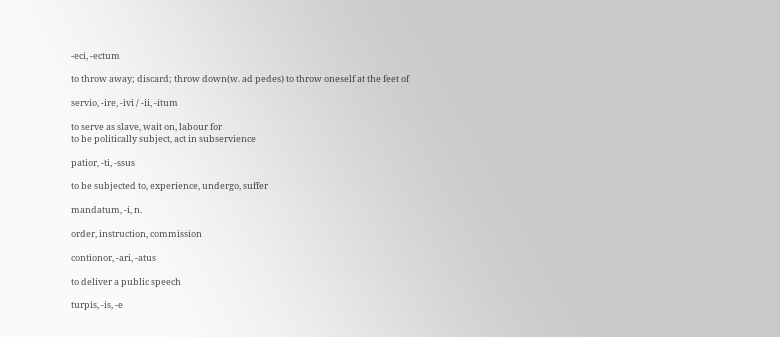-eci, -ectum

to throw away; discard; throw down(w. ad pedes) to throw oneself at the feet of

servio, -ire, -ivi / -ii, -itum

to serve as slave, wait on, labour for
to be politically subject, act in subservience

patior, -ti, -ssus

to be subjected to, experience, undergo, suffer

mandatum, -i, n.

order, instruction, commission

contionor, -ari, -atus

to deliver a public speech

turpis, -is, -e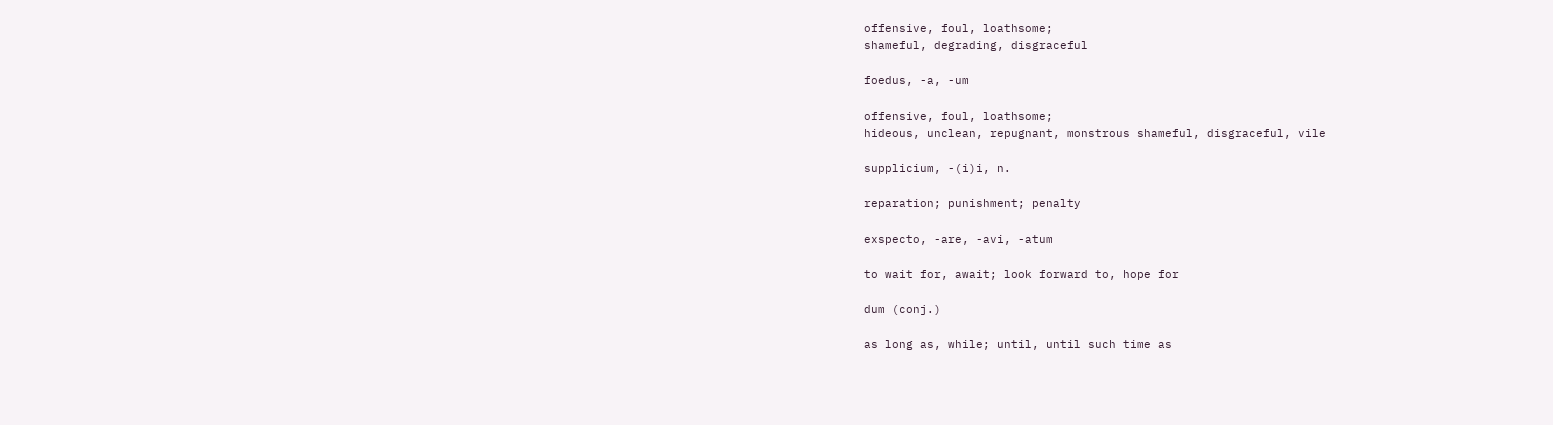offensive, foul, loathsome;
shameful, degrading, disgraceful

foedus, -a, -um

offensive, foul, loathsome;
hideous, unclean, repugnant, monstrous shameful, disgraceful, vile

supplicium, -(i)i, n.

reparation; punishment; penalty

exspecto, -are, -avi, -atum

to wait for, await; look forward to, hope for

dum (conj.)

as long as, while; until, until such time as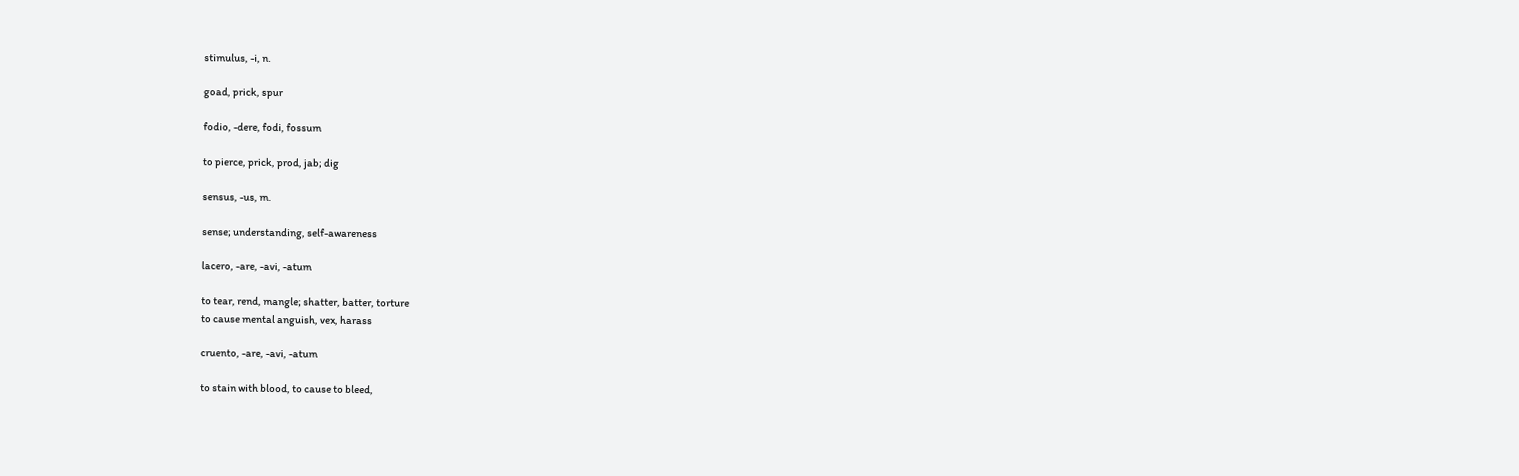stimulus, -i, n.

goad, prick, spur

fodio, -dere, fodi, fossum

to pierce, prick, prod, jab; dig

sensus, -us, m.

sense; understanding, self-awareness

lacero, -are, -avi, -atum

to tear, rend, mangle; shatter, batter, torture
to cause mental anguish, vex, harass

cruento, -are, -avi, -atum

to stain with blood, to cause to bleed,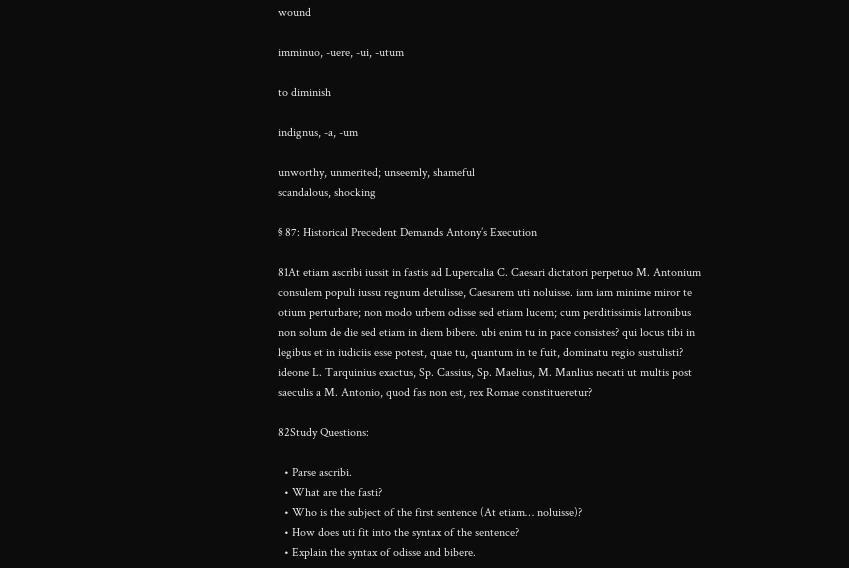wound

imminuo, -uere, -ui, -utum

to diminish

indignus, -a, -um

unworthy, unmerited; unseemly, shameful
scandalous, shocking

§ 87: Historical Precedent Demands Antony’s Execution

81At etiam ascribi iussit in fastis ad Lupercalia C. Caesari dictatori perpetuo M. Antonium consulem populi iussu regnum detulisse, Caesarem uti noluisse. iam iam minime miror te otium perturbare; non modo urbem odisse sed etiam lucem; cum perditissimis latronibus non solum de die sed etiam in diem bibere. ubi enim tu in pace consistes? qui locus tibi in legibus et in iudiciis esse potest, quae tu, quantum in te fuit, dominatu regio sustulisti? ideone L. Tarquinius exactus, Sp. Cassius, Sp. Maelius, M. Manlius necati ut multis post saeculis a M. Antonio, quod fas non est, rex Romae constitueretur?

82Study Questions:

  • Parse ascribi.
  • What are the fasti?
  • Who is the subject of the first sentence (At etiam… noluisse)?
  • How does uti fit into the syntax of the sentence?
  • Explain the syntax of odisse and bibere.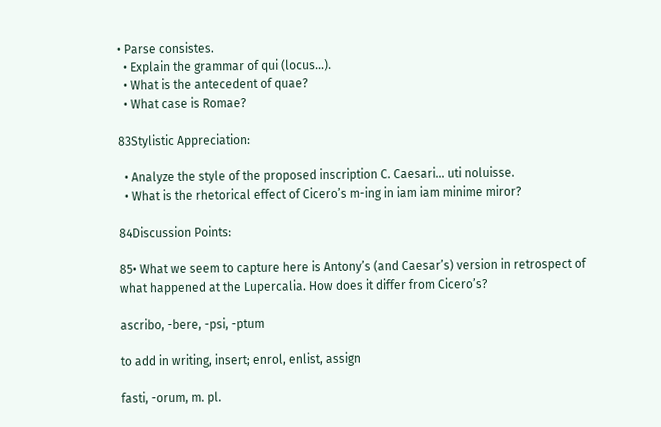• Parse consistes.
  • Explain the grammar of qui (locus…).
  • What is the antecedent of quae?
  • What case is Romae?

83Stylistic Appreciation:

  • Analyze the style of the proposed inscription C. Caesari… uti noluisse.
  • What is the rhetorical effect of Cicero’s m-ing in iam iam minime miror?

84Discussion Points:

85• What we seem to capture here is Antony’s (and Caesar’s) version in retrospect of what happened at the Lupercalia. How does it differ from Cicero’s?

ascribo, -bere, -psi, -ptum

to add in writing, insert; enrol, enlist, assign

fasti, -orum, m. pl.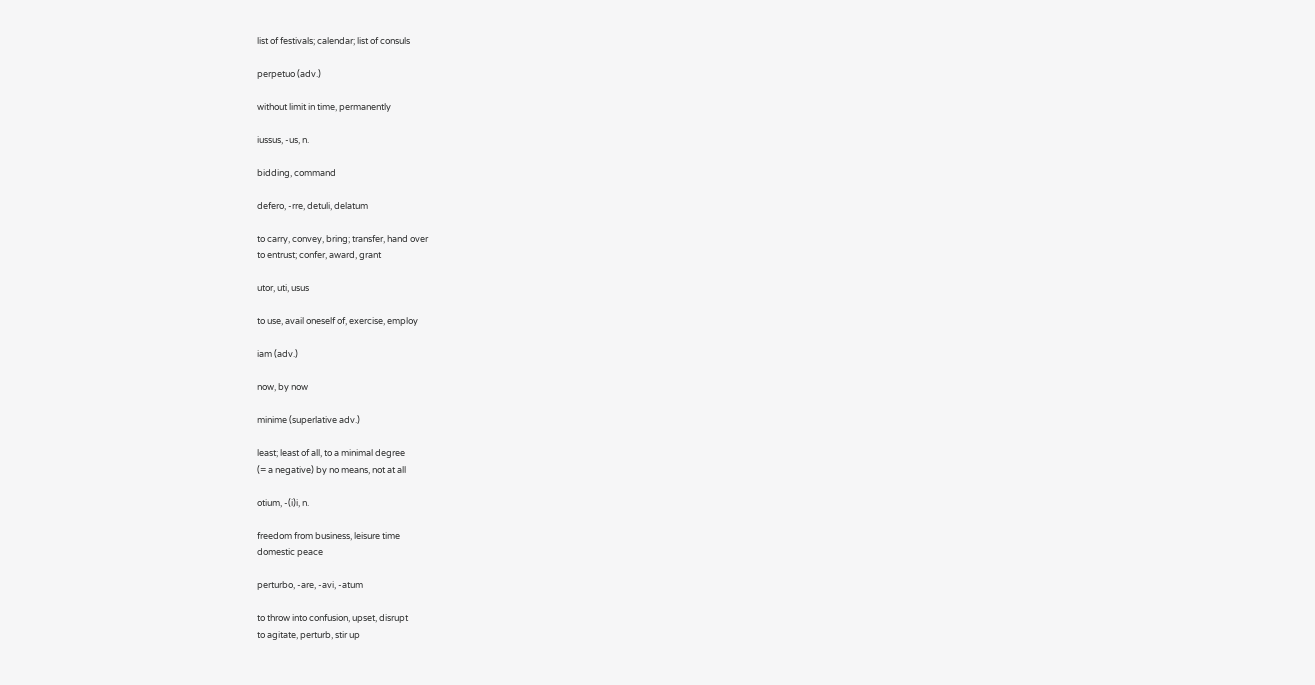list of festivals; calendar; list of consuls

perpetuo (adv.)

without limit in time, permanently

iussus, -us, n.

bidding, command

defero, -rre, detuli, delatum

to carry, convey, bring; transfer, hand over
to entrust; confer, award, grant

utor, uti, usus

to use, avail oneself of, exercise, employ

iam (adv.)

now, by now

minime (superlative adv.)

least; least of all, to a minimal degree
(= a negative) by no means, not at all

otium, -(i)i, n.

freedom from business, leisure time
domestic peace

perturbo, -are, -avi, -atum

to throw into confusion, upset, disrupt
to agitate, perturb, stir up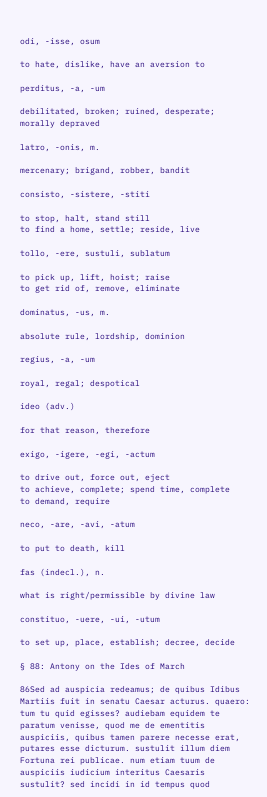odi, -isse, osum

to hate, dislike, have an aversion to

perditus, -a, -um

debilitated, broken; ruined, desperate;
morally depraved

latro, -onis, m.

mercenary; brigand, robber, bandit

consisto, -sistere, -stiti

to stop, halt, stand still
to find a home, settle; reside, live

tollo, -ere, sustuli, sublatum

to pick up, lift, hoist; raise
to get rid of, remove, eliminate

dominatus, -us, m.

absolute rule, lordship, dominion

regius, -a, -um

royal, regal; despotical

ideo (adv.)

for that reason, therefore

exigo, -igere, -egi, -actum

to drive out, force out, eject
to achieve, complete; spend time, complete
to demand, require

neco, -are, -avi, -atum

to put to death, kill

fas (indecl.), n.

what is right/permissible by divine law

constituo, -uere, -ui, -utum

to set up, place, establish; decree, decide

§ 88: Antony on the Ides of March

86Sed ad auspicia redeamus; de quibus Idibus Martiis fuit in senatu Caesar acturus. quaero: tum tu quid egisses? audiebam equidem te paratum venisse, quod me de ementitis auspiciis, quibus tamen parere necesse erat, putares esse dicturum. sustulit illum diem Fortuna rei publicae. num etiam tuum de auspiciis iudicium interitus Caesaris sustulit? sed incidi in id tempus quod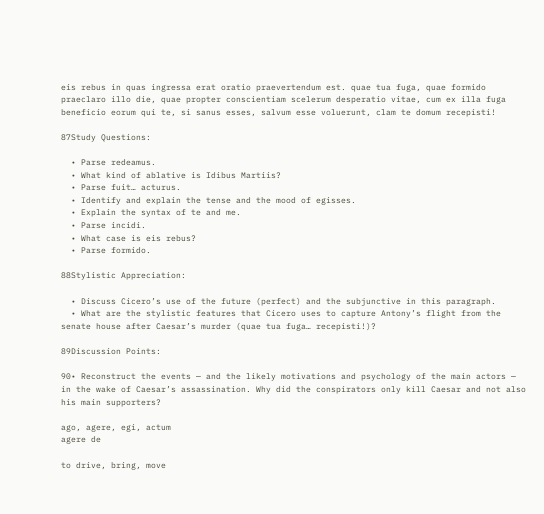eis rebus in quas ingressa erat oratio praevertendum est. quae tua fuga, quae formido praeclaro illo die, quae propter conscientiam scelerum desperatio vitae, cum ex illa fuga beneficio eorum qui te, si sanus esses, salvum esse voluerunt, clam te domum recepisti!

87Study Questions:

  • Parse redeamus.
  • What kind of ablative is Idibus Martiis?
  • Parse fuit… acturus.
  • Identify and explain the tense and the mood of egisses.
  • Explain the syntax of te and me.
  • Parse incidi.
  • What case is eis rebus?
  • Parse formido.

88Stylistic Appreciation:

  • Discuss Cicero’s use of the future (perfect) and the subjunctive in this paragraph.
  • What are the stylistic features that Cicero uses to capture Antony’s flight from the senate house after Caesar’s murder (quae tua fuga… recepisti!)?

89Discussion Points:

90• Reconstruct the events — and the likely motivations and psychology of the main actors — in the wake of Caesar’s assassination. Why did the conspirators only kill Caesar and not also his main supporters?

ago, agere, egi, actum
agere de

to drive, bring, move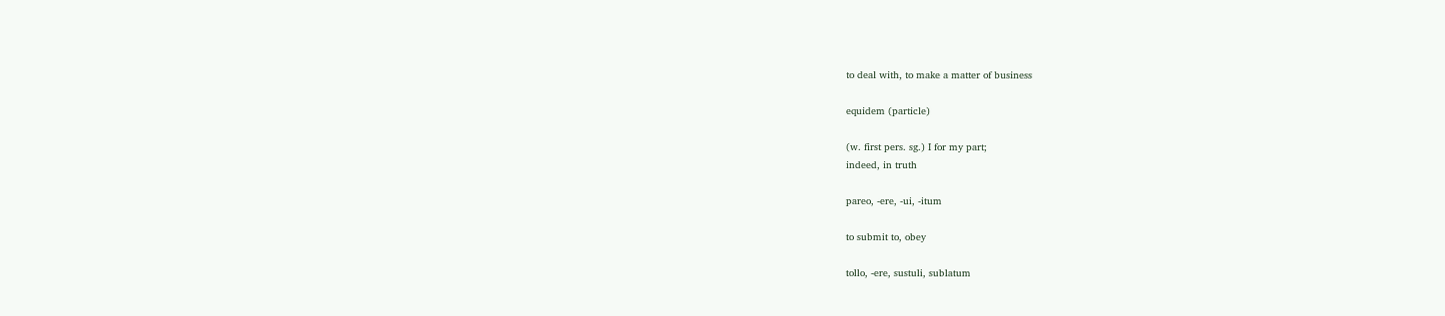to deal with, to make a matter of business

equidem (particle)

(w. first pers. sg.) I for my part;
indeed, in truth

pareo, -ere, -ui, -itum

to submit to, obey

tollo, -ere, sustuli, sublatum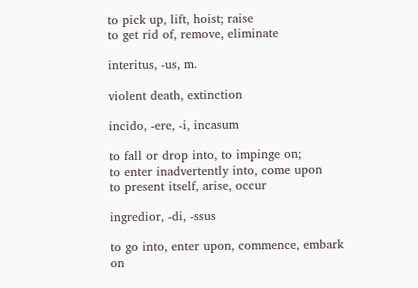to pick up, lift, hoist; raise
to get rid of, remove, eliminate

interitus, -us, m.

violent death, extinction

incido, -ere, -i, incasum

to fall or drop into, to impinge on;
to enter inadvertently into, come upon
to present itself, arise, occur

ingredior, -di, -ssus

to go into, enter upon, commence, embark on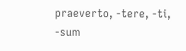praeverto, -tere, -ti, -sum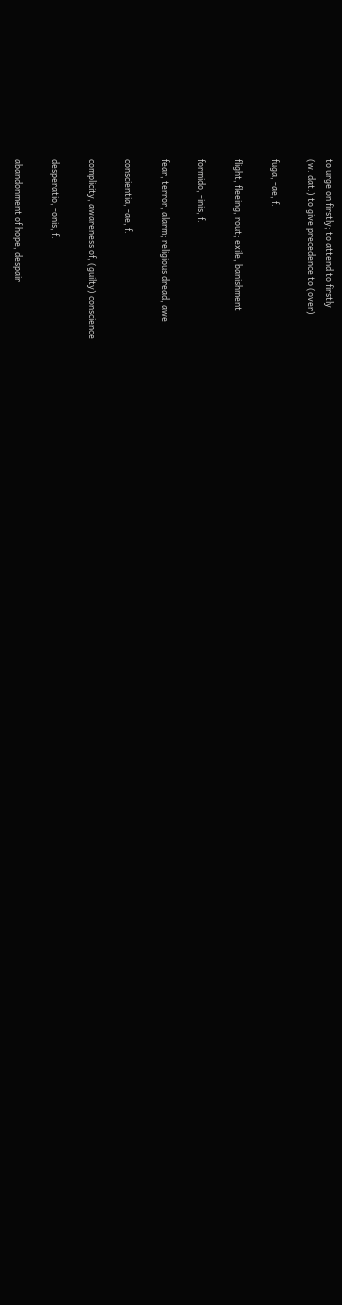to urge on firstly; to attend to firstly
(w. dat.) to give precedence to (over)

fuga, -ae, f.

flight, fleeing, rout; exile, banishment

formido, -inis, f.

fear, terror, alarm; religious dread, awe

conscientia, -ae, f.

complicity, awareness of, (guilty) conscience

desperatio, -onis, f.

abandonment of hope, despair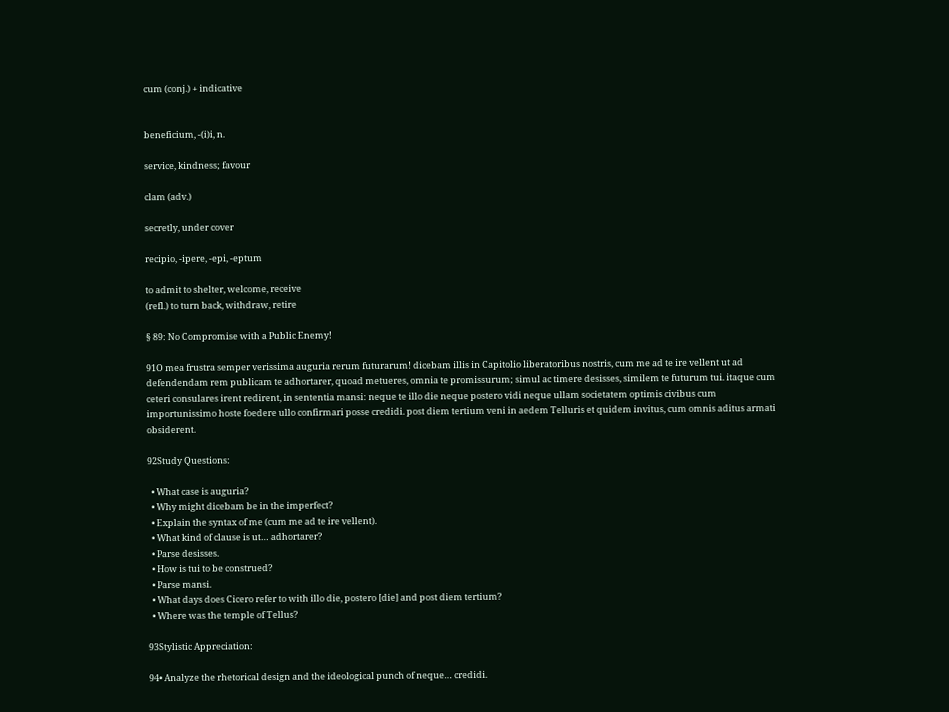cum (conj.) + indicative


beneficium, -(i)i, n.

service, kindness; favour

clam (adv.)

secretly, under cover

recipio, -ipere, -epi, -eptum

to admit to shelter, welcome, receive
(refl.) to turn back, withdraw, retire

§ 89: No Compromise with a Public Enemy!

91O mea frustra semper verissima auguria rerum futurarum! dicebam illis in Capitolio liberatoribus nostris, cum me ad te ire vellent ut ad defendendam rem publicam te adhortarer, quoad metueres, omnia te promissurum; simul ac timere desisses, similem te futurum tui. itaque cum ceteri consulares irent redirent, in sententia mansi: neque te illo die neque postero vidi neque ullam societatem optimis civibus cum importunissimo hoste foedere ullo confirmari posse credidi. post diem tertium veni in aedem Telluris et quidem invitus, cum omnis aditus armati obsiderent.

92Study Questions:

  • What case is auguria?
  • Why might dicebam be in the imperfect?
  • Explain the syntax of me (cum me ad te ire vellent).
  • What kind of clause is ut… adhortarer?
  • Parse desisses.
  • How is tui to be construed?
  • Parse mansi.
  • What days does Cicero refer to with illo die, postero [die] and post diem tertium?
  • Where was the temple of Tellus?

93Stylistic Appreciation:

94• Analyze the rhetorical design and the ideological punch of neque… credidi.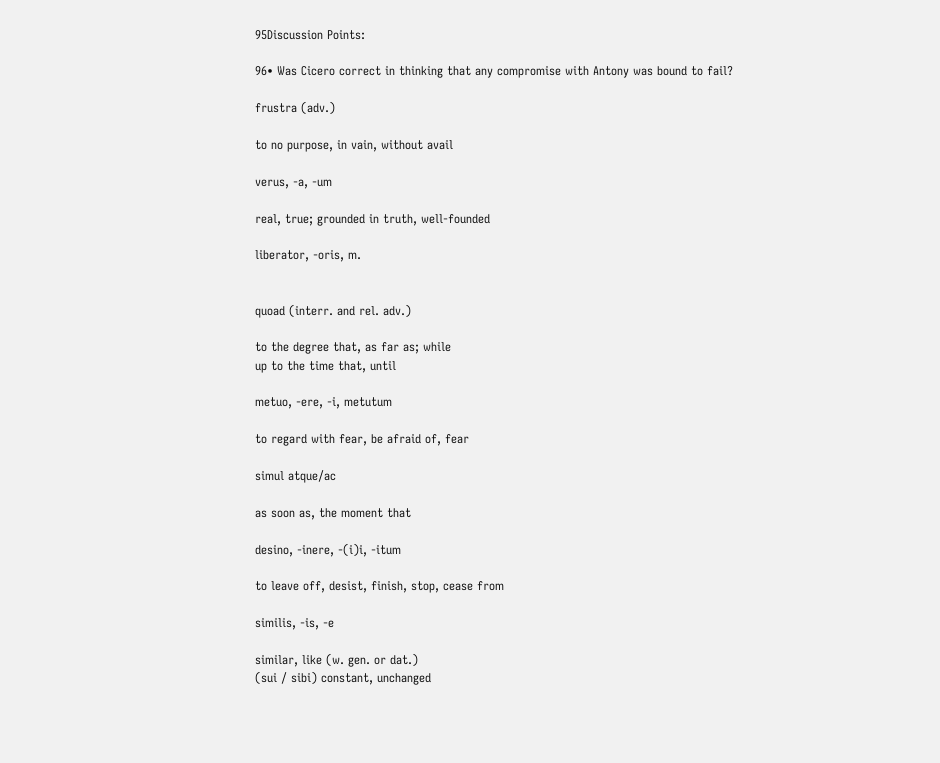95Discussion Points:

96• Was Cicero correct in thinking that any compromise with Antony was bound to fail?

frustra (adv.)

to no purpose, in vain, without avail

verus, -a, -um

real, true; grounded in truth, well-founded

liberator, -oris, m.


quoad (interr. and rel. adv.)

to the degree that, as far as; while
up to the time that, until

metuo, -ere, -i, metutum

to regard with fear, be afraid of, fear

simul atque/ac

as soon as, the moment that

desino, -inere, -(i)i, -itum

to leave off, desist, finish, stop, cease from

similis, -is, -e

similar, like (w. gen. or dat.)
(sui / sibi) constant, unchanged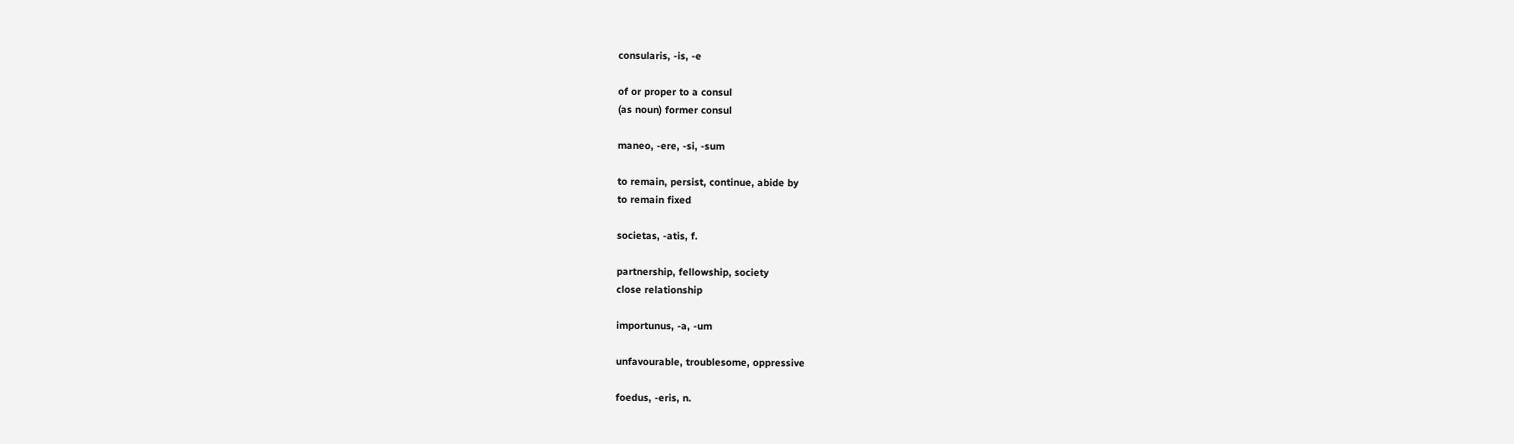consularis, -is, -e

of or proper to a consul
(as noun) former consul

maneo, -ere, -si, -sum

to remain, persist, continue, abide by
to remain fixed

societas, -atis, f.

partnership, fellowship, society
close relationship

importunus, -a, -um

unfavourable, troublesome, oppressive

foedus, -eris, n.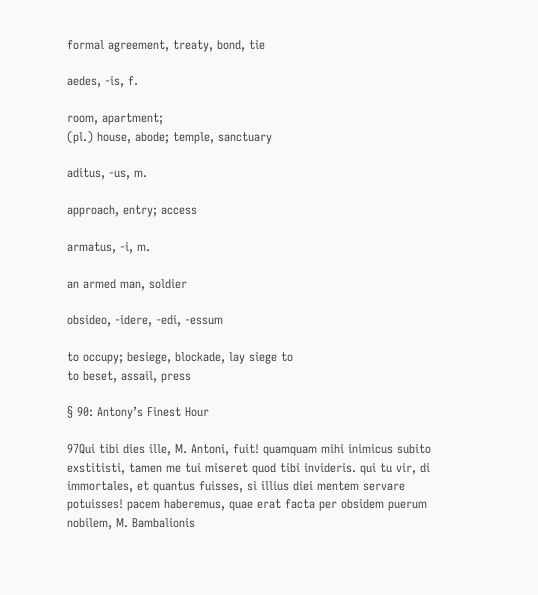formal agreement, treaty, bond, tie

aedes, -is, f.

room, apartment;
(pl.) house, abode; temple, sanctuary

aditus, -us, m.

approach, entry; access

armatus, -i, m.

an armed man, soldier

obsideo, -idere, -edi, -essum

to occupy; besiege, blockade, lay siege to
to beset, assail, press

§ 90: Antony’s Finest Hour

97Qui tibi dies ille, M. Antoni, fuit! quamquam mihi inimicus subito exstitisti, tamen me tui miseret quod tibi invideris. qui tu vir, di immortales, et quantus fuisses, si illius diei mentem servare potuisses! pacem haberemus, quae erat facta per obsidem puerum nobilem, M. Bambalionis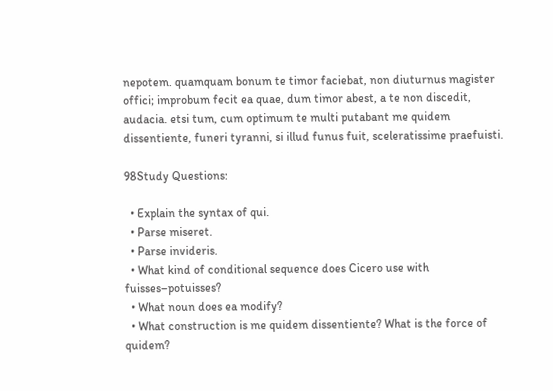nepotem. quamquam bonum te timor faciebat, non diuturnus magister offici; improbum fecit ea quae, dum timor abest, a te non discedit, audacia. etsi tum, cum optimum te multi putabant me quidem dissentiente, funeri tyranni, si illud funus fuit, sceleratissime praefuisti.

98Study Questions:

  • Explain the syntax of qui.
  • Parse miseret.
  • Parse invideris.
  • What kind of conditional sequence does Cicero use with fuisses–potuisses?
  • What noun does ea modify?
  • What construction is me quidem dissentiente? What is the force of quidem?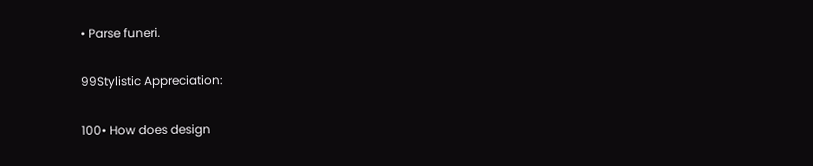• Parse funeri.

99Stylistic Appreciation:

100• How does design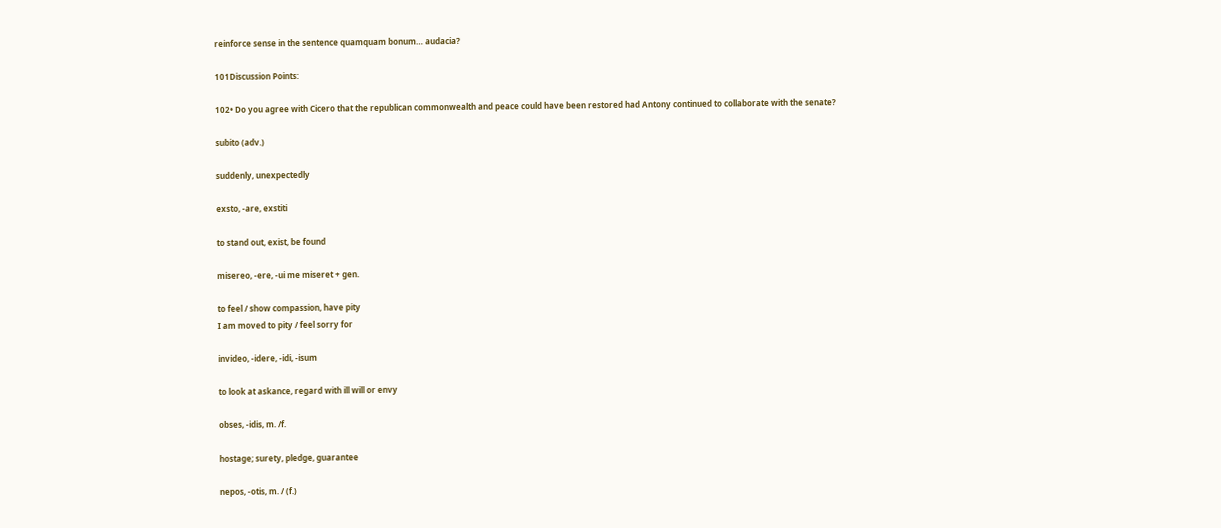reinforce sense in the sentence quamquam bonum… audacia?

101Discussion Points:

102• Do you agree with Cicero that the republican commonwealth and peace could have been restored had Antony continued to collaborate with the senate?

subito (adv.)

suddenly, unexpectedly

exsto, -are, exstiti

to stand out, exist, be found

misereo, -ere, -ui me miseret + gen.

to feel / show compassion, have pity
I am moved to pity / feel sorry for

invideo, -idere, -idi, -isum

to look at askance, regard with ill will or envy

obses, -idis, m. /f.

hostage; surety, pledge, guarantee

nepos, -otis, m. / (f.)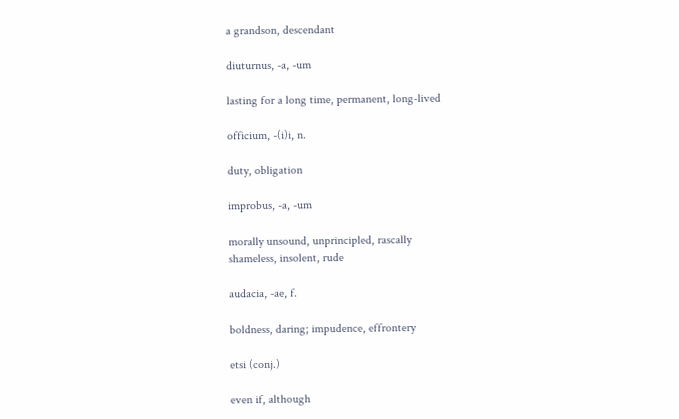a grandson, descendant

diuturnus, -a, -um

lasting for a long time, permanent, long-lived

officium, -(i)i, n.

duty, obligation

improbus, -a, -um

morally unsound, unprincipled, rascally
shameless, insolent, rude

audacia, -ae, f.

boldness, daring; impudence, effrontery

etsi (conj.)

even if, although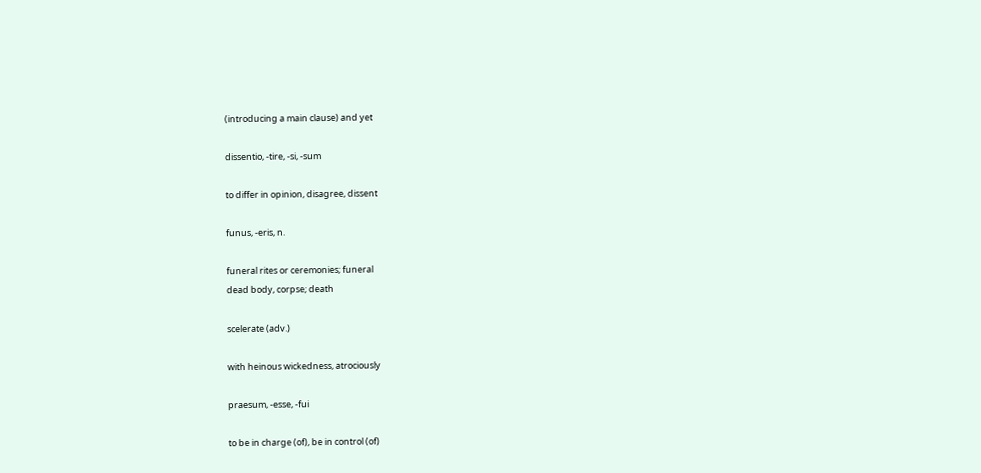(introducing a main clause) and yet

dissentio, -tire, -si, -sum

to differ in opinion, disagree, dissent

funus, -eris, n.

funeral rites or ceremonies; funeral
dead body, corpse; death

scelerate (adv.)

with heinous wickedness, atrociously

praesum, -esse, -fui

to be in charge (of), be in control (of)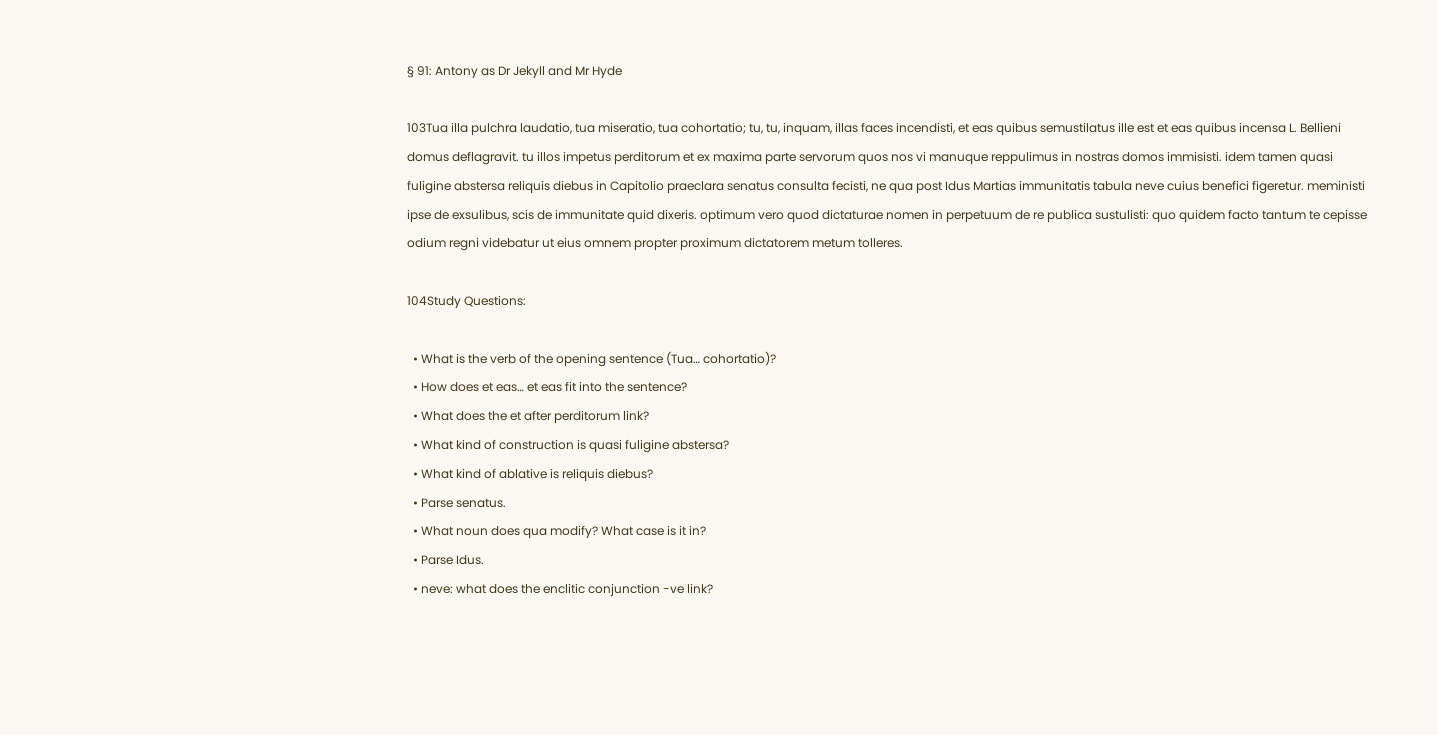§ 91: Antony as Dr Jekyll and Mr Hyde

103Tua illa pulchra laudatio, tua miseratio, tua cohortatio; tu, tu, inquam, illas faces incendisti, et eas quibus semustilatus ille est et eas quibus incensa L. Bellieni domus deflagravit. tu illos impetus perditorum et ex maxima parte servorum quos nos vi manuque reppulimus in nostras domos immisisti. idem tamen quasi fuligine abstersa reliquis diebus in Capitolio praeclara senatus consulta fecisti, ne qua post Idus Martias immunitatis tabula neve cuius benefici figeretur. meministi ipse de exsulibus, scis de immunitate quid dixeris. optimum vero quod dictaturae nomen in perpetuum de re publica sustulisti: quo quidem facto tantum te cepisse odium regni videbatur ut eius omnem propter proximum dictatorem metum tolleres.

104Study Questions:

  • What is the verb of the opening sentence (Tua… cohortatio)?
  • How does et eas… et eas fit into the sentence?
  • What does the et after perditorum link?
  • What kind of construction is quasi fuligine abstersa?
  • What kind of ablative is reliquis diebus?
  • Parse senatus.
  • What noun does qua modify? What case is it in?
  • Parse Idus.
  • neve: what does the enclitic conjunction -ve link?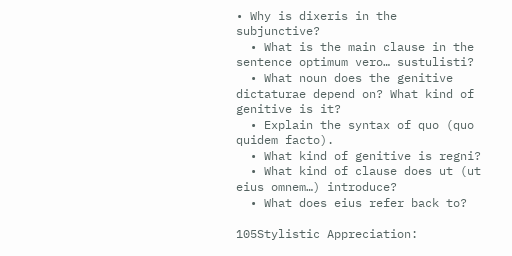• Why is dixeris in the subjunctive?
  • What is the main clause in the sentence optimum vero… sustulisti?
  • What noun does the genitive dictaturae depend on? What kind of genitive is it?
  • Explain the syntax of quo (quo quidem facto).
  • What kind of genitive is regni?
  • What kind of clause does ut (ut eius omnem…) introduce?
  • What does eius refer back to?

105Stylistic Appreciation: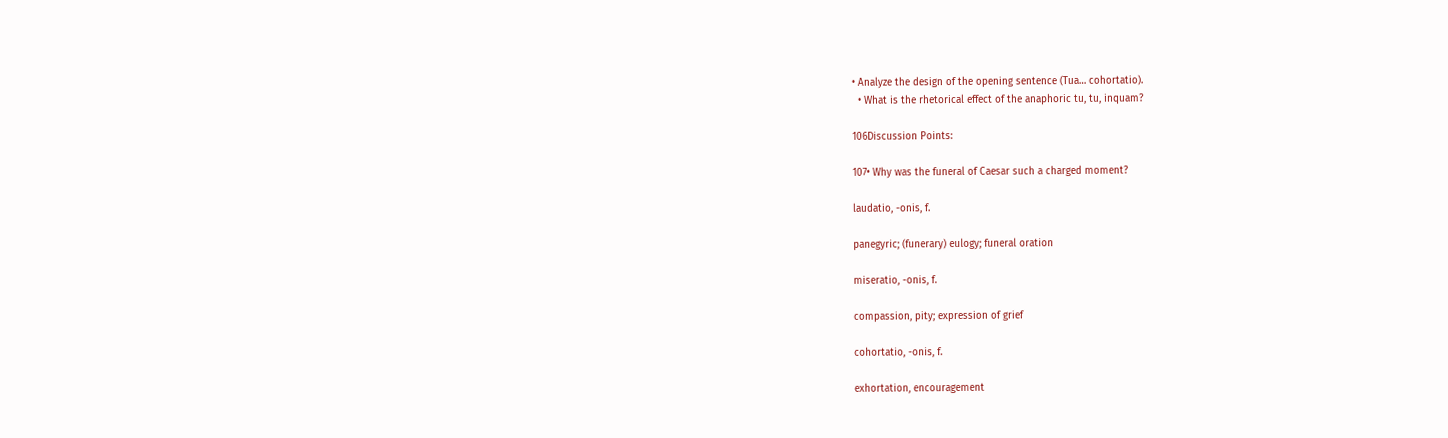• Analyze the design of the opening sentence (Tua… cohortatio).
  • What is the rhetorical effect of the anaphoric tu, tu, inquam?

106Discussion Points:

107• Why was the funeral of Caesar such a charged moment?

laudatio, -onis, f.

panegyric; (funerary) eulogy; funeral oration

miseratio, -onis, f.

compassion, pity; expression of grief

cohortatio, -onis, f.

exhortation, encouragement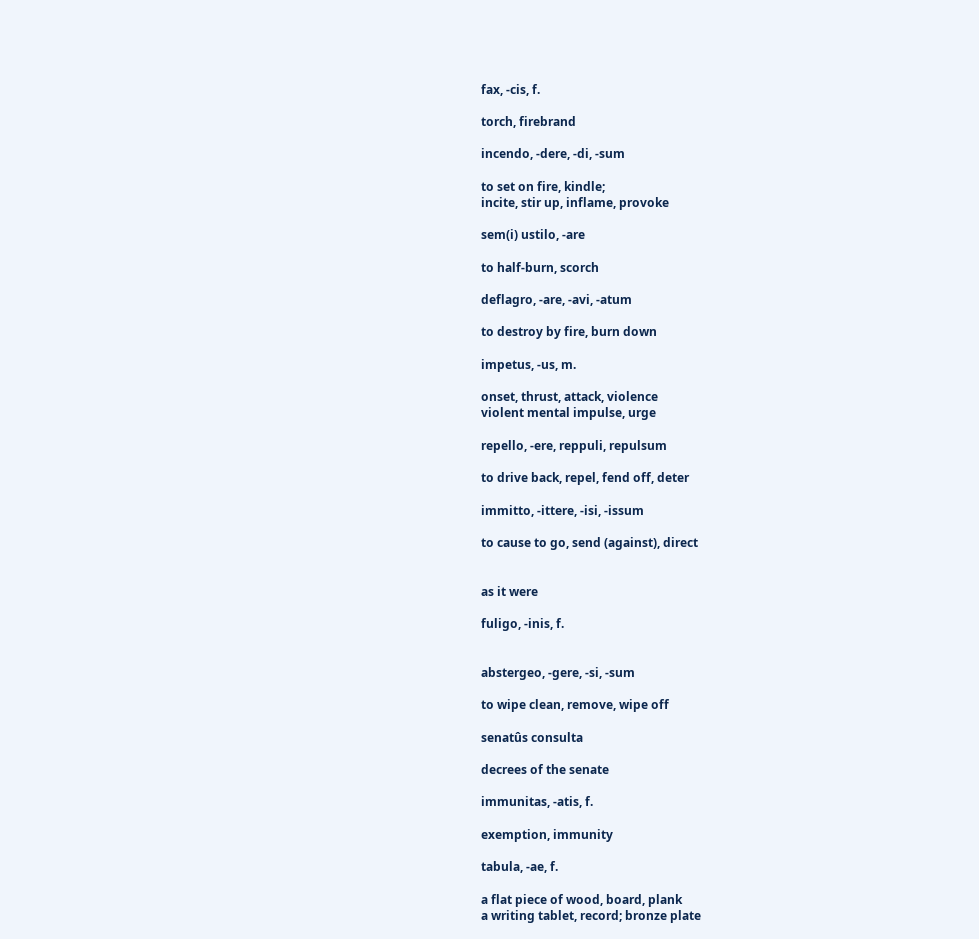fax, -cis, f.

torch, firebrand

incendo, -dere, -di, -sum

to set on fire, kindle;
incite, stir up, inflame, provoke

sem(i) ustilo, -are

to half-burn, scorch

deflagro, -are, -avi, -atum

to destroy by fire, burn down

impetus, -us, m.

onset, thrust, attack, violence
violent mental impulse, urge

repello, -ere, reppuli, repulsum

to drive back, repel, fend off, deter

immitto, -ittere, -isi, -issum

to cause to go, send (against), direct


as it were

fuligo, -inis, f.


abstergeo, -gere, -si, -sum

to wipe clean, remove, wipe off

senatûs consulta

decrees of the senate

immunitas, -atis, f.

exemption, immunity

tabula, -ae, f.

a flat piece of wood, board, plank
a writing tablet, record; bronze plate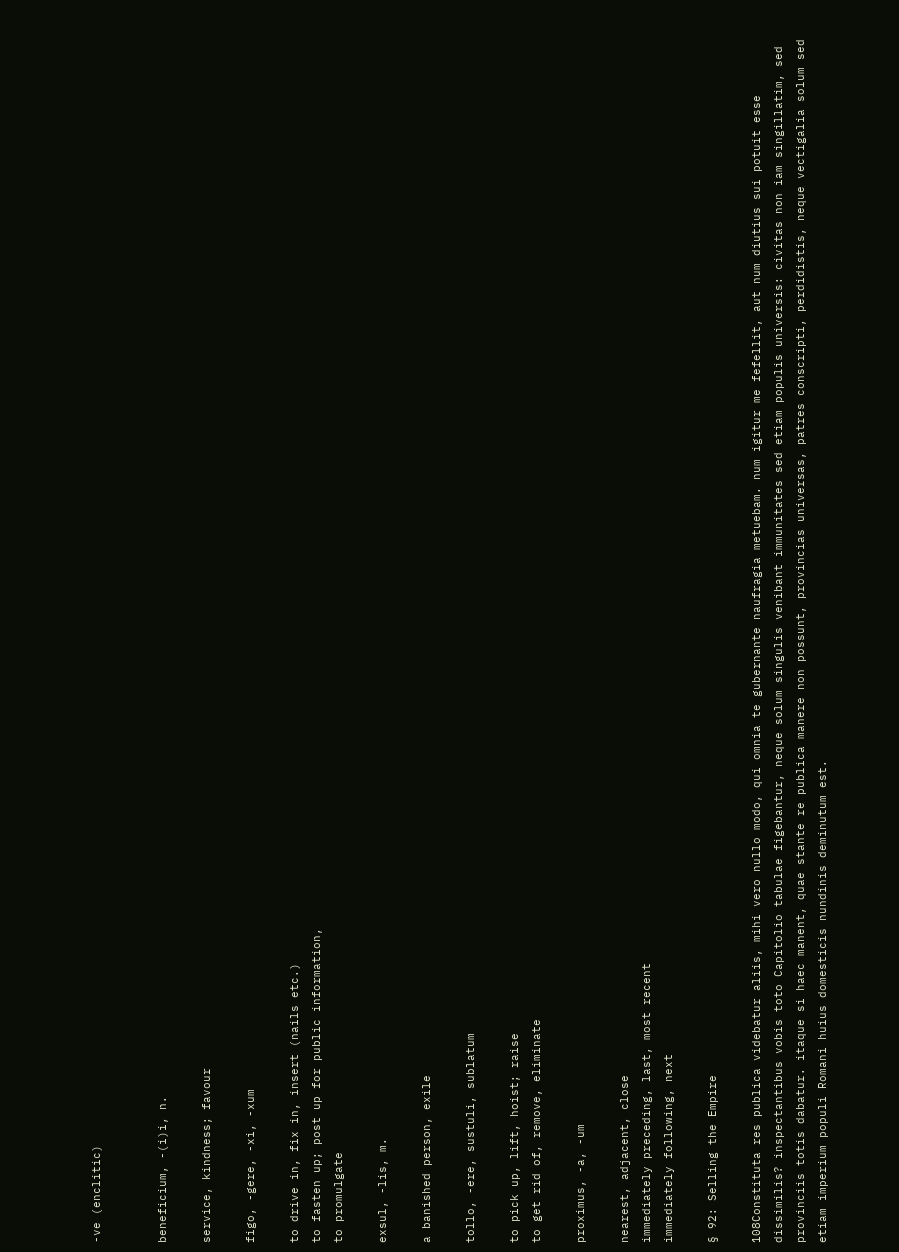-ve (enclitic)


beneficium, -(i)i, n.

service, kindness; favour

figo, -gere, -xi, -xum

to drive in, fix in, insert (nails etc.)
to fasten up; post up for public information,
to promulgate

exsul, -lis, m.

a banished person, exile

tollo, -ere, sustuli, sublatum

to pick up, lift, hoist; raise
to get rid of, remove, eliminate

proximus, -a, -um

nearest, adjacent, close
immediately preceding, last, most recent
immediately following, next

§ 92: Selling the Empire

108Constituta res publica videbatur aliis, mihi vero nullo modo, qui omnia te gubernante naufragia metuebam. num igitur me fefellit, aut num diutius sui potuit esse dissimilis? inspectantibus vobis toto Capitolio tabulae figebantur, neque solum singulis venibant immunitates sed etiam populis universis: civitas non iam singillatim, sed provinciis totis dabatur. itaque si haec manent, quae stante re publica manere non possunt, provincias universas, patres conscripti, perdidistis, neque vectigalia solum sed etiam imperium populi Romani huius domesticis nundinis deminutum est.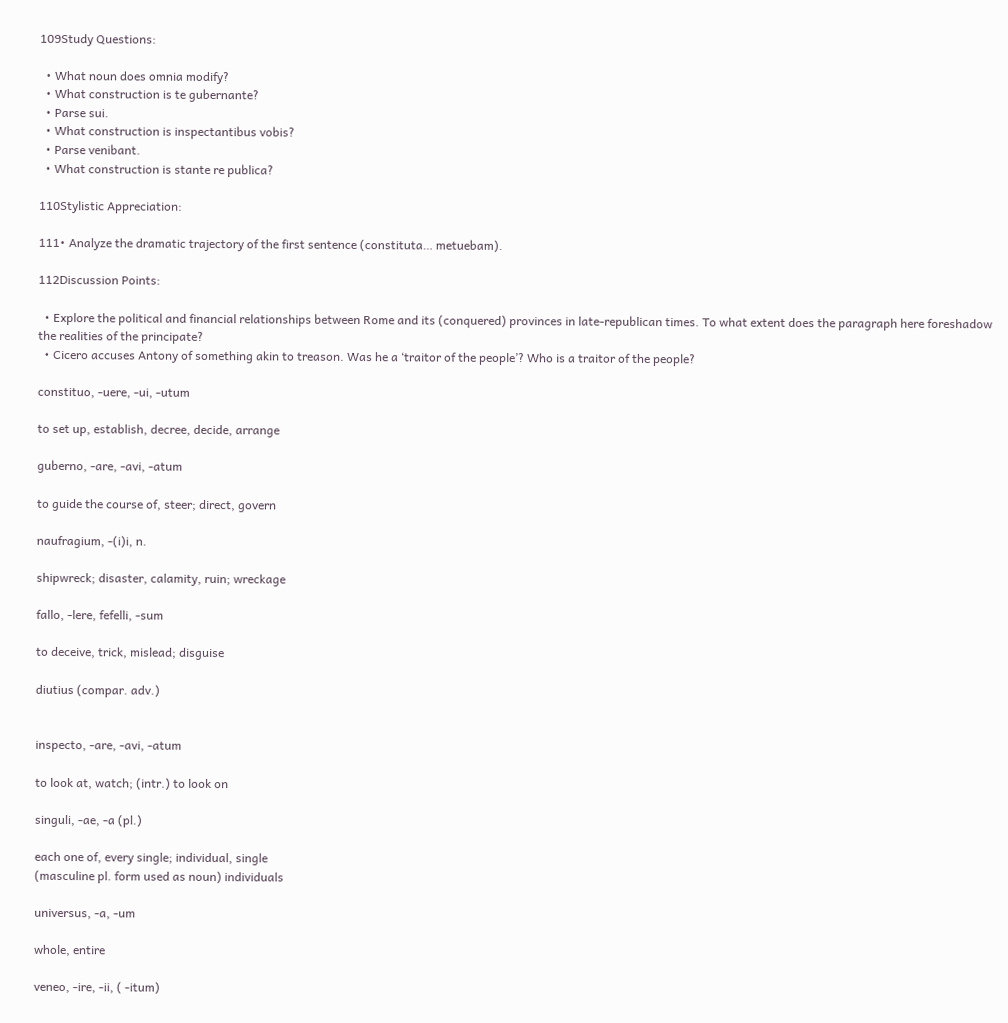109Study Questions:

  • What noun does omnia modify?
  • What construction is te gubernante?
  • Parse sui.
  • What construction is inspectantibus vobis?
  • Parse venibant.
  • What construction is stante re publica?

110Stylistic Appreciation:

111• Analyze the dramatic trajectory of the first sentence (constituta… metuebam).

112Discussion Points:

  • Explore the political and financial relationships between Rome and its (conquered) provinces in late-republican times. To what extent does the paragraph here foreshadow the realities of the principate?
  • Cicero accuses Antony of something akin to treason. Was he a ‘traitor of the people’? Who is a traitor of the people?

constituo, -uere, -ui, -utum

to set up, establish, decree, decide, arrange

guberno, -are, -avi, -atum

to guide the course of, steer; direct, govern

naufragium, -(i)i, n.

shipwreck; disaster, calamity, ruin; wreckage

fallo, -lere, fefelli, -sum

to deceive, trick, mislead; disguise

diutius (compar. adv.)


inspecto, -are, -avi, -atum

to look at, watch; (intr.) to look on

singuli, -ae, -a (pl.)

each one of, every single; individual, single
(masculine pl. form used as noun) individuals

universus, -a, -um

whole, entire

veneo, -ire, -ii, ( -itum)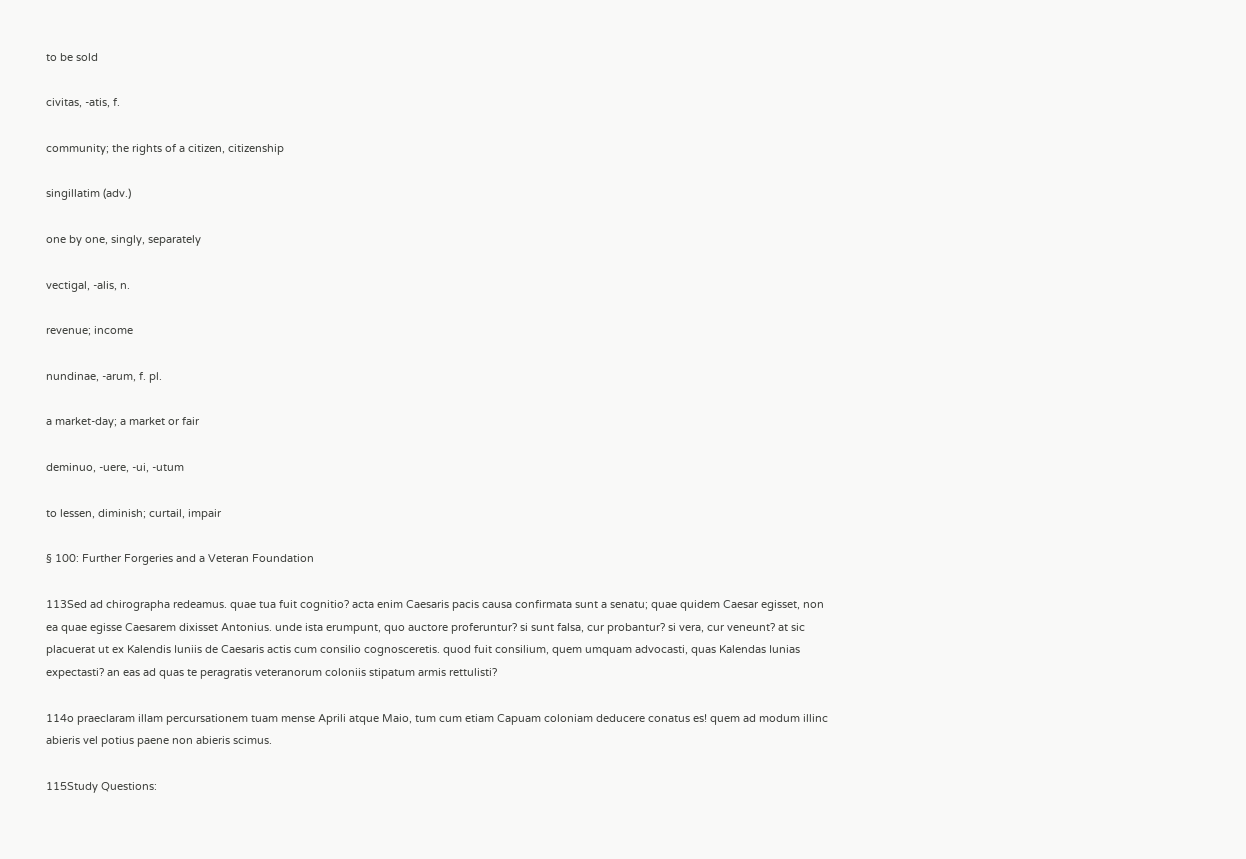to be sold

civitas, -atis, f.

community; the rights of a citizen, citizenship

singillatim (adv.)

one by one, singly, separately

vectigal, -alis, n.

revenue; income

nundinae, -arum, f. pl.

a market-day; a market or fair

deminuo, -uere, -ui, -utum

to lessen, diminish; curtail, impair

§ 100: Further Forgeries and a Veteran Foundation

113Sed ad chirographa redeamus. quae tua fuit cognitio? acta enim Caesaris pacis causa confirmata sunt a senatu; quae quidem Caesar egisset, non ea quae egisse Caesarem dixisset Antonius. unde ista erumpunt, quo auctore proferuntur? si sunt falsa, cur probantur? si vera, cur veneunt? at sic placuerat ut ex Kalendis Iuniis de Caesaris actis cum consilio cognosceretis. quod fuit consilium, quem umquam advocasti, quas Kalendas Iunias expectasti? an eas ad quas te peragratis veteranorum coloniis stipatum armis rettulisti?

114o praeclaram illam percursationem tuam mense Aprili atque Maio, tum cum etiam Capuam coloniam deducere conatus es! quem ad modum illinc abieris vel potius paene non abieris scimus.

115Study Questions: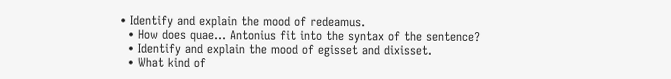• Identify and explain the mood of redeamus.
  • How does quae… Antonius fit into the syntax of the sentence?
  • Identify and explain the mood of egisset and dixisset.
  • What kind of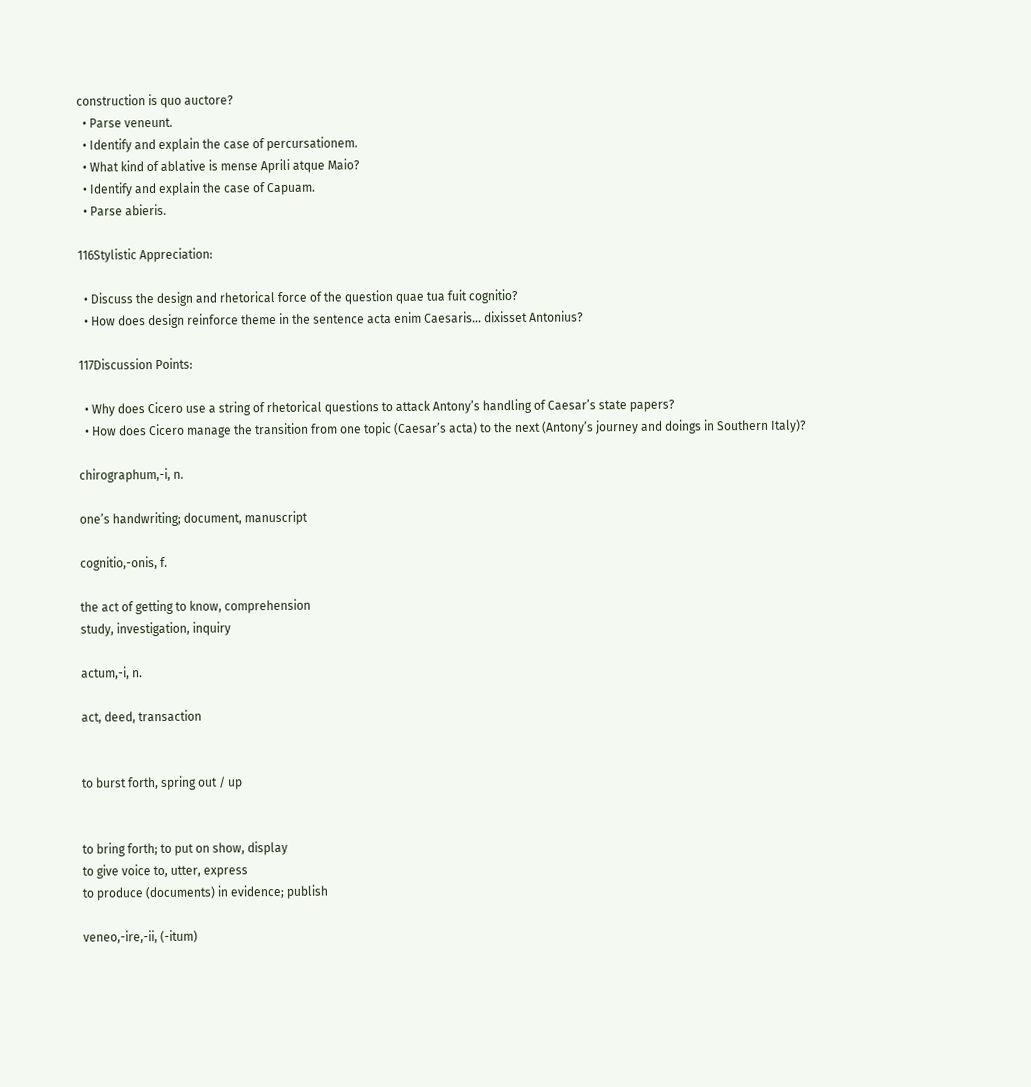construction is quo auctore?
  • Parse veneunt.
  • Identify and explain the case of percursationem.
  • What kind of ablative is mense Aprili atque Maio?
  • Identify and explain the case of Capuam.
  • Parse abieris.

116Stylistic Appreciation:

  • Discuss the design and rhetorical force of the question quae tua fuit cognitio?
  • How does design reinforce theme in the sentence acta enim Caesaris… dixisset Antonius?

117Discussion Points:

  • Why does Cicero use a string of rhetorical questions to attack Antony’s handling of Caesar’s state papers?
  • How does Cicero manage the transition from one topic (Caesar’s acta) to the next (Antony’s journey and doings in Southern Italy)?

chirographum,-i, n.

one’s handwriting; document, manuscript

cognitio,-onis, f.

the act of getting to know, comprehension
study, investigation, inquiry

actum,-i, n.

act, deed, transaction


to burst forth, spring out / up


to bring forth; to put on show, display
to give voice to, utter, express
to produce (documents) in evidence; publish

veneo,-ire,-ii, (-itum)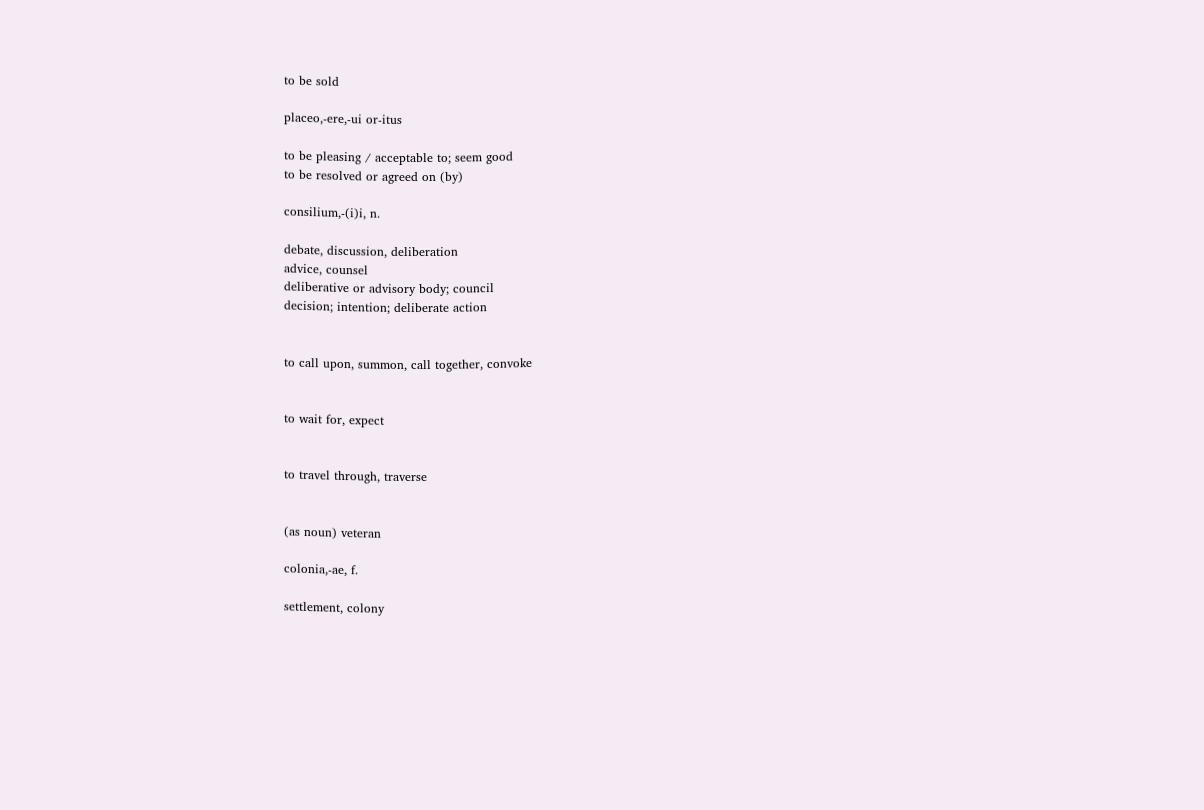to be sold

placeo,-ere,-ui or-itus

to be pleasing / acceptable to; seem good
to be resolved or agreed on (by)

consilium,-(i)i, n.

debate, discussion, deliberation
advice, counsel
deliberative or advisory body; council
decision; intention; deliberate action


to call upon, summon, call together, convoke


to wait for, expect


to travel through, traverse


(as noun) veteran

colonia,-ae, f.

settlement, colony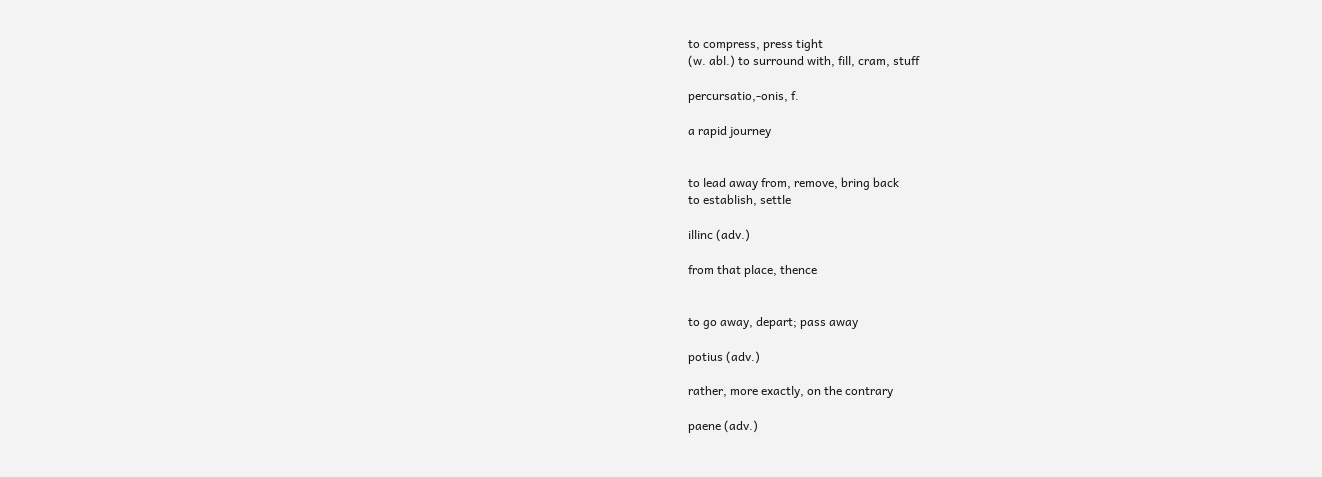to compress, press tight
(w. abl.) to surround with, fill, cram, stuff

percursatio,-onis, f.

a rapid journey


to lead away from, remove, bring back
to establish, settle

illinc (adv.)

from that place, thence


to go away, depart; pass away

potius (adv.)

rather, more exactly, on the contrary

paene (adv.)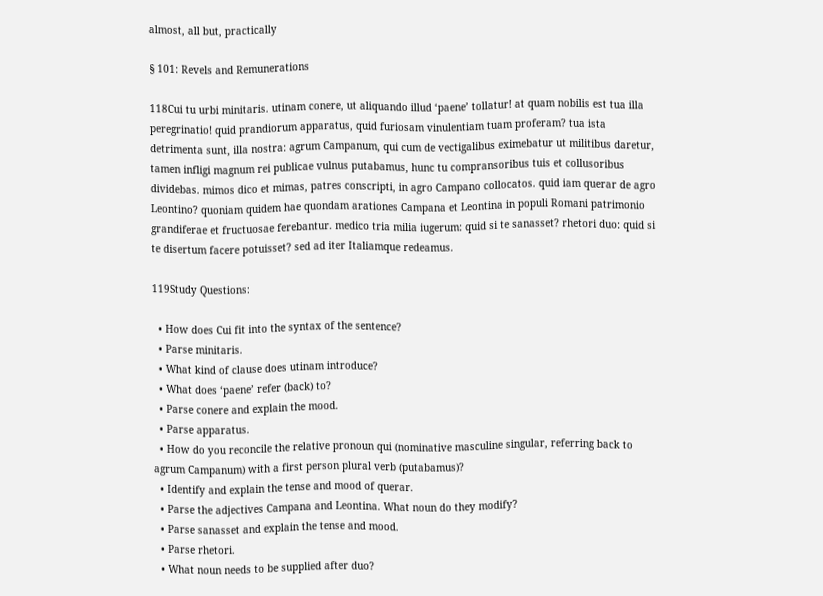almost, all but, practically

§ 101: Revels and Remunerations

118Cui tu urbi minitaris. utinam conere, ut aliquando illud ‘paene’ tollatur! at quam nobilis est tua illa peregrinatio! quid prandiorum apparatus, quid furiosam vinulentiam tuam proferam? tua ista detrimenta sunt, illa nostra: agrum Campanum, qui cum de vectigalibus eximebatur ut militibus daretur, tamen infligi magnum rei publicae vulnus putabamus, hunc tu compransoribus tuis et collusoribus dividebas. mimos dico et mimas, patres conscripti, in agro Campano collocatos. quid iam querar de agro Leontino? quoniam quidem hae quondam arationes Campana et Leontina in populi Romani patrimonio grandiferae et fructuosae ferebantur. medico tria milia iugerum: quid si te sanasset? rhetori duo: quid si te disertum facere potuisset? sed ad iter Italiamque redeamus.

119Study Questions:

  • How does Cui fit into the syntax of the sentence?
  • Parse minitaris.
  • What kind of clause does utinam introduce?
  • What does ‘paene’ refer (back) to?
  • Parse conere and explain the mood.
  • Parse apparatus.
  • How do you reconcile the relative pronoun qui (nominative masculine singular, referring back to agrum Campanum) with a first person plural verb (putabamus)?
  • Identify and explain the tense and mood of querar.
  • Parse the adjectives Campana and Leontina. What noun do they modify?
  • Parse sanasset and explain the tense and mood.
  • Parse rhetori.
  • What noun needs to be supplied after duo?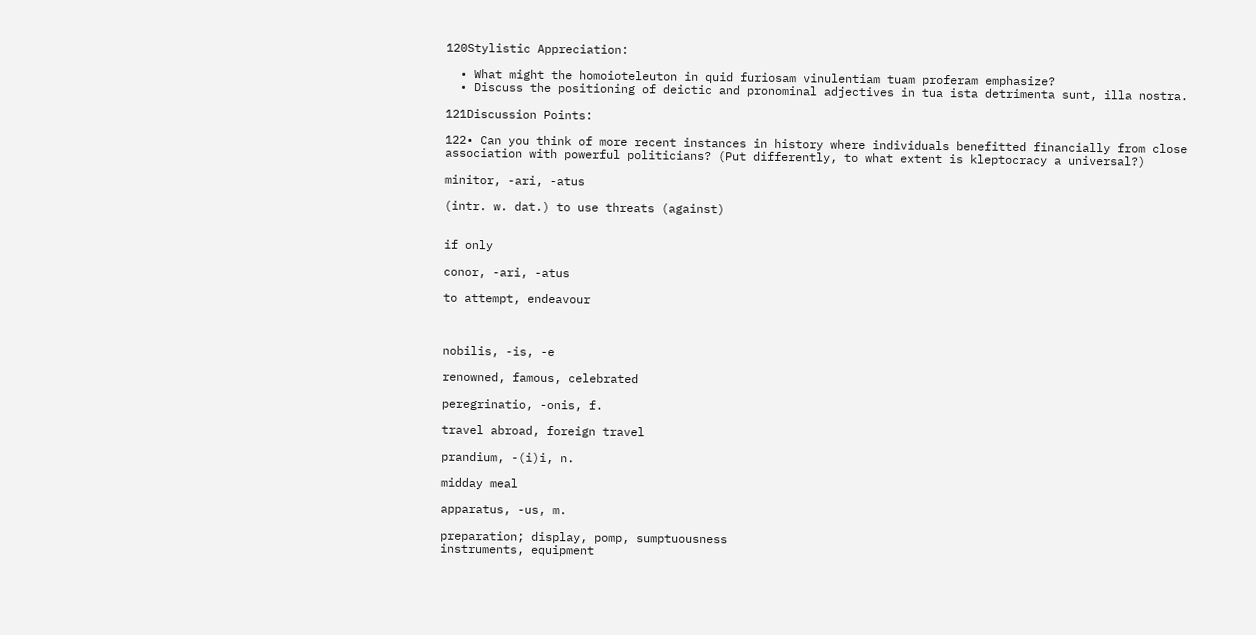120Stylistic Appreciation:

  • What might the homoioteleuton in quid furiosam vinulentiam tuam proferam emphasize?
  • Discuss the positioning of deictic and pronominal adjectives in tua ista detrimenta sunt, illa nostra.

121Discussion Points:

122• Can you think of more recent instances in history where individuals benefitted financially from close association with powerful politicians? (Put differently, to what extent is kleptocracy a universal?)

minitor, -ari, -atus

(intr. w. dat.) to use threats (against)


if only

conor, -ari, -atus

to attempt, endeavour



nobilis, -is, -e

renowned, famous, celebrated

peregrinatio, -onis, f.

travel abroad, foreign travel

prandium, -(i)i, n.

midday meal

apparatus, -us, m.

preparation; display, pomp, sumptuousness
instruments, equipment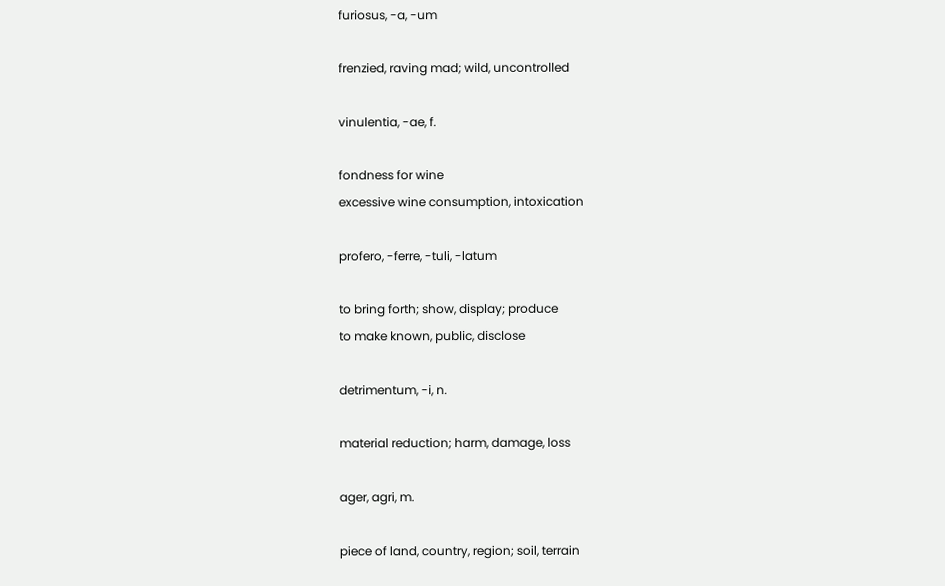furiosus, -a, -um

frenzied, raving mad; wild, uncontrolled

vinulentia, -ae, f.

fondness for wine
excessive wine consumption, intoxication

profero, -ferre, -tuli, -latum

to bring forth; show, display; produce
to make known, public, disclose

detrimentum, -i, n.

material reduction; harm, damage, loss

ager, agri, m.

piece of land, country, region; soil, terrain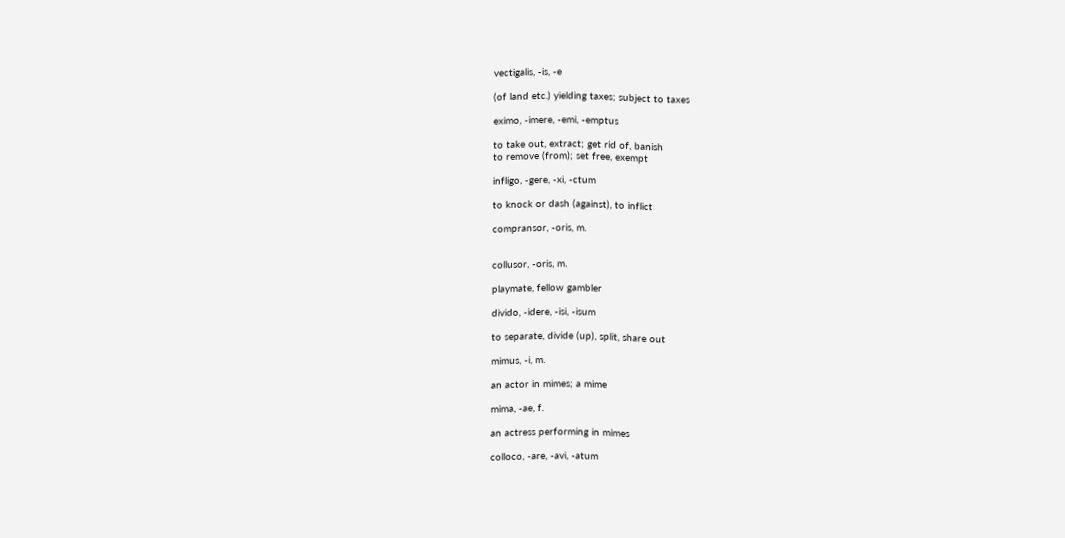vectigalis, -is, -e

(of land etc.) yielding taxes; subject to taxes

eximo, -imere, -emi, -emptus

to take out, extract; get rid of, banish
to remove (from); set free, exempt

infligo, -gere, -xi, -ctum

to knock or dash (against), to inflict

compransor, -oris, m.


collusor, -oris, m.

playmate, fellow gambler

divido, -idere, -isi, -isum

to separate, divide (up), split, share out

mimus, -i, m.

an actor in mimes; a mime

mima, -ae, f.

an actress performing in mimes

colloco, -are, -avi, -atum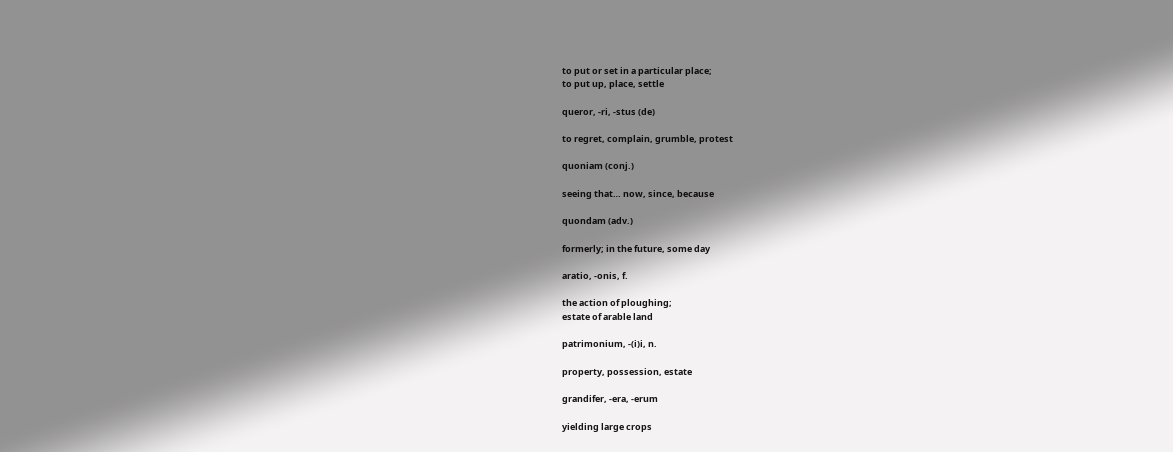to put or set in a particular place;
to put up, place, settle

queror, -ri, -stus (de)

to regret, complain, grumble, protest

quoniam (conj.)

seeing that… now, since, because

quondam (adv.)

formerly; in the future, some day

aratio, -onis, f.

the action of ploughing;
estate of arable land

patrimonium, -(i)i, n.

property, possession, estate

grandifer, -era, -erum

yielding large crops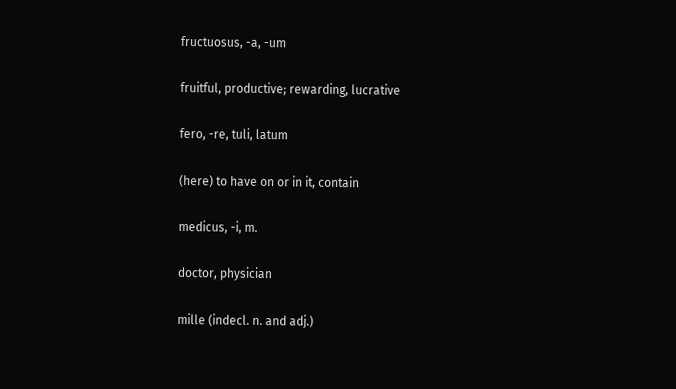fructuosus, -a, -um

fruitful, productive; rewarding, lucrative

fero, -re, tuli, latum

(here) to have on or in it, contain

medicus, -i, m.

doctor, physician

mille (indecl. n. and adj.)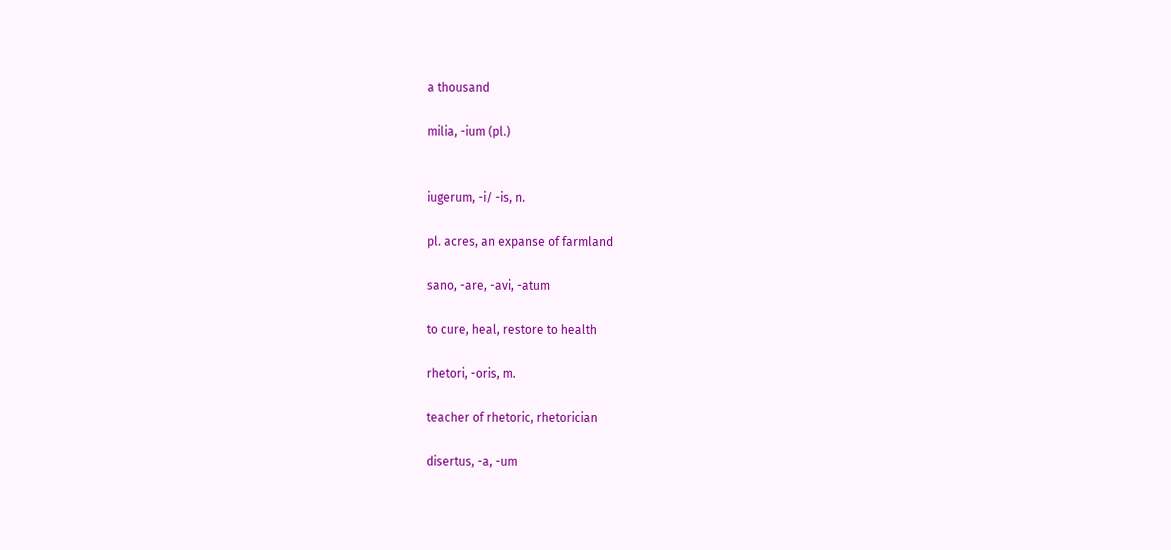a thousand

milia, -ium (pl.)


iugerum, -i/ -is, n.

pl. acres, an expanse of farmland

sano, -are, -avi, -atum

to cure, heal, restore to health

rhetori, -oris, m.

teacher of rhetoric, rhetorician

disertus, -a, -um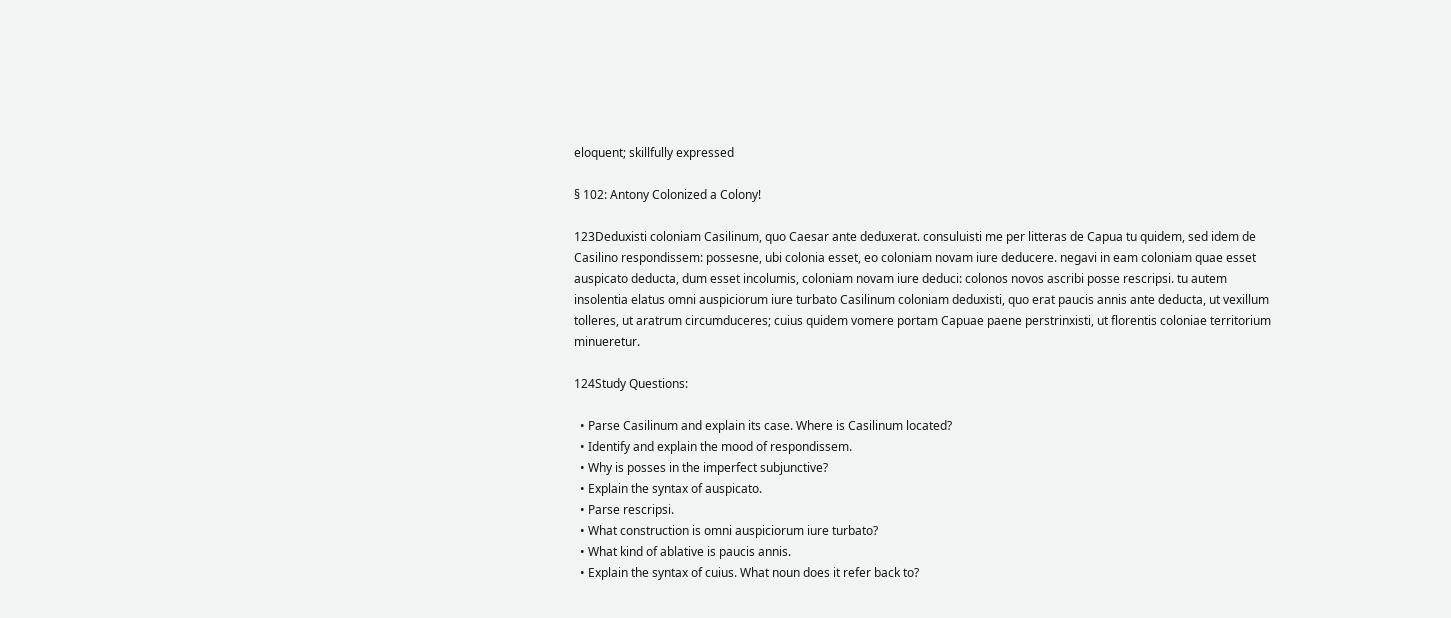eloquent; skillfully expressed

§ 102: Antony Colonized a Colony!

123Deduxisti coloniam Casilinum, quo Caesar ante deduxerat. consuluisti me per litteras de Capua tu quidem, sed idem de Casilino respondissem: possesne, ubi colonia esset, eo coloniam novam iure deducere. negavi in eam coloniam quae esset auspicato deducta, dum esset incolumis, coloniam novam iure deduci: colonos novos ascribi posse rescripsi. tu autem insolentia elatus omni auspiciorum iure turbato Casilinum coloniam deduxisti, quo erat paucis annis ante deducta, ut vexillum tolleres, ut aratrum circumduceres; cuius quidem vomere portam Capuae paene perstrinxisti, ut florentis coloniae territorium minueretur.

124Study Questions:

  • Parse Casilinum and explain its case. Where is Casilinum located?
  • Identify and explain the mood of respondissem.
  • Why is posses in the imperfect subjunctive?
  • Explain the syntax of auspicato.
  • Parse rescripsi.
  • What construction is omni auspiciorum iure turbato?
  • What kind of ablative is paucis annis.
  • Explain the syntax of cuius. What noun does it refer back to?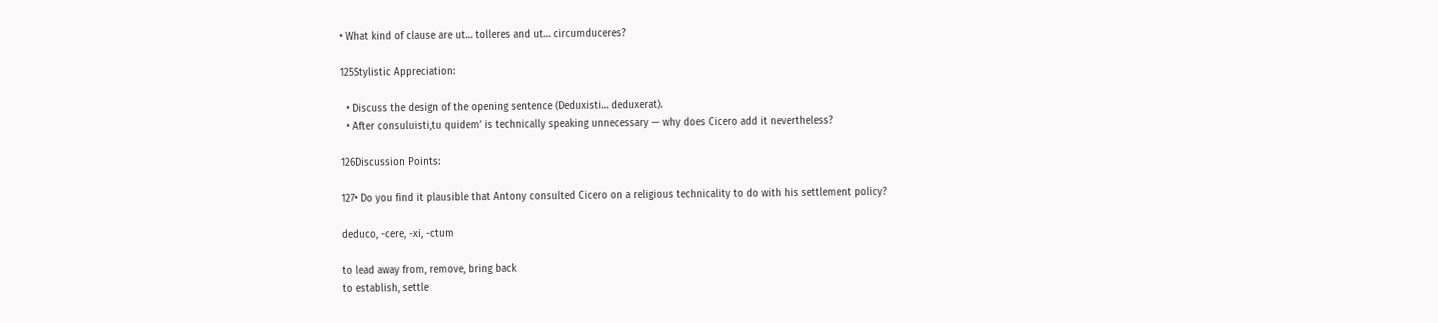• What kind of clause are ut… tolleres and ut… circumduceres?

125Stylistic Appreciation:

  • Discuss the design of the opening sentence (Deduxisti… deduxerat).
  • After consuluisti,tu quidem’ is technically speaking unnecessary — why does Cicero add it nevertheless?

126Discussion Points:

127• Do you find it plausible that Antony consulted Cicero on a religious technicality to do with his settlement policy?

deduco, -cere, -xi, -ctum

to lead away from, remove, bring back
to establish, settle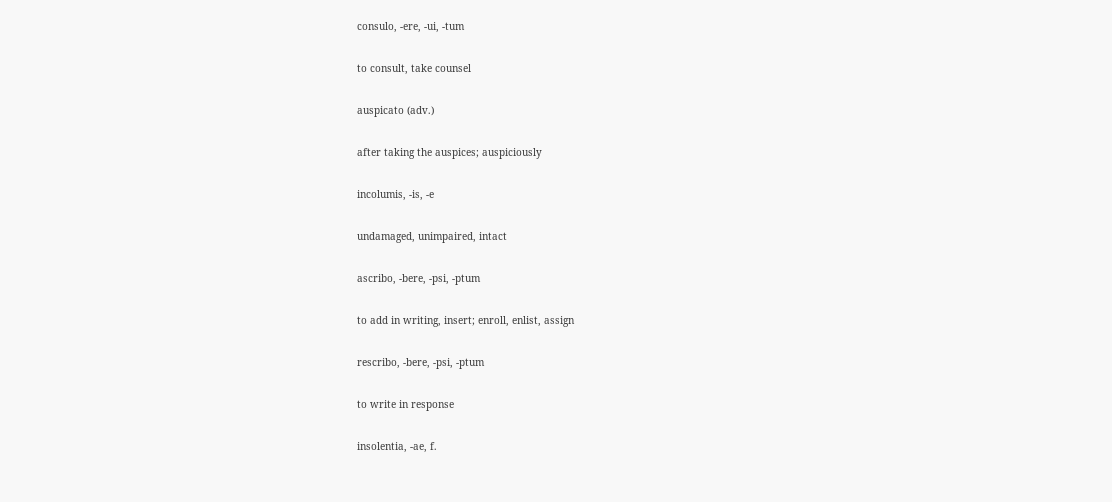consulo, -ere, -ui, -tum

to consult, take counsel

auspicato (adv.)

after taking the auspices; auspiciously

incolumis, -is, -e

undamaged, unimpaired, intact

ascribo, -bere, -psi, -ptum

to add in writing, insert; enroll, enlist, assign

rescribo, -bere, -psi, -ptum

to write in response

insolentia, -ae, f.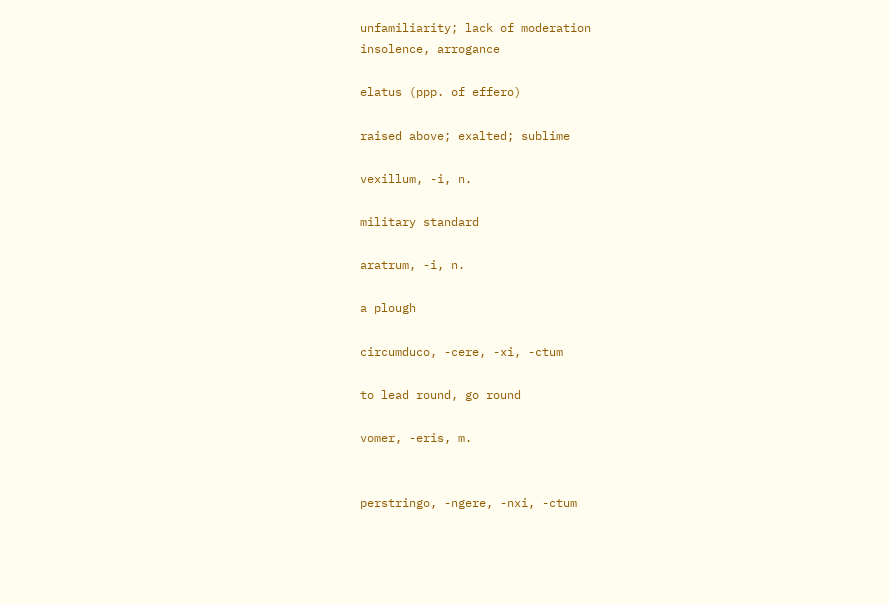unfamiliarity; lack of moderation
insolence, arrogance

elatus (ppp. of effero)

raised above; exalted; sublime

vexillum, -i, n.

military standard

aratrum, -i, n.

a plough

circumduco, -cere, -xi, -ctum

to lead round, go round

vomer, -eris, m.


perstringo, -ngere, -nxi, -ctum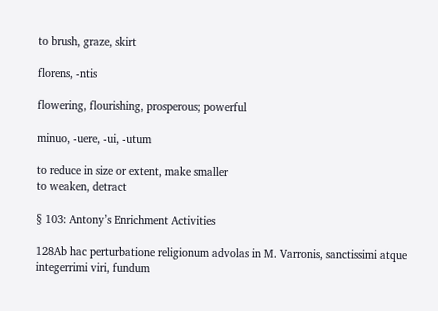to brush, graze, skirt

florens, -ntis

flowering, flourishing, prosperous; powerful

minuo, -uere, -ui, -utum

to reduce in size or extent, make smaller
to weaken, detract

§ 103: Antony’s Enrichment Activities

128Ab hac perturbatione religionum advolas in M. Varronis, sanctissimi atque integerrimi viri, fundum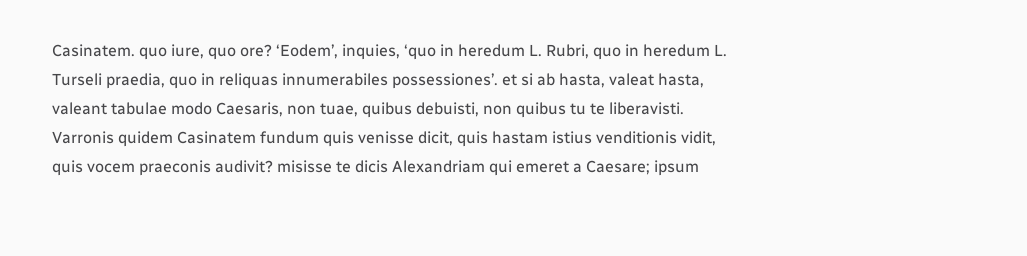Casinatem. quo iure, quo ore? ‘Eodem’, inquies, ‘quo in heredum L. Rubri, quo in heredum L. Turseli praedia, quo in reliquas innumerabiles possessiones’. et si ab hasta, valeat hasta, valeant tabulae modo Caesaris, non tuae, quibus debuisti, non quibus tu te liberavisti. Varronis quidem Casinatem fundum quis venisse dicit, quis hastam istius venditionis vidit, quis vocem praeconis audivit? misisse te dicis Alexandriam qui emeret a Caesare; ipsum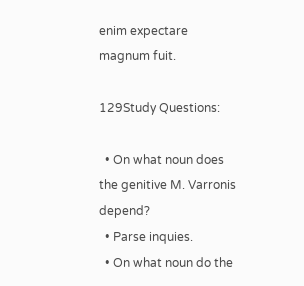enim expectare magnum fuit.

129Study Questions:

  • On what noun does the genitive M. Varronis depend?
  • Parse inquies.
  • On what noun do the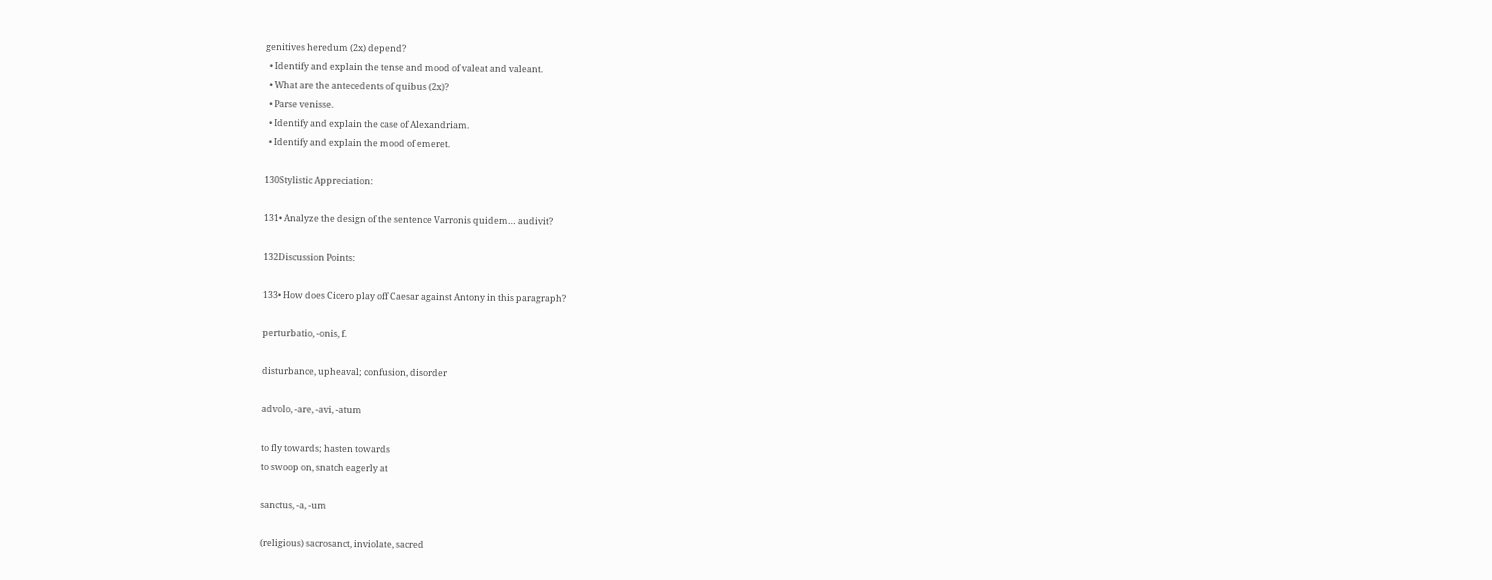genitives heredum (2x) depend?
  • Identify and explain the tense and mood of valeat and valeant.
  • What are the antecedents of quibus (2x)?
  • Parse venisse.
  • Identify and explain the case of Alexandriam.
  • Identify and explain the mood of emeret.

130Stylistic Appreciation:

131• Analyze the design of the sentence Varronis quidem… audivit?

132Discussion Points:

133• How does Cicero play off Caesar against Antony in this paragraph?

perturbatio, -onis, f.

disturbance, upheaval; confusion, disorder

advolo, -are, -avi, -atum

to fly towards; hasten towards
to swoop on, snatch eagerly at

sanctus, -a, -um

(religious) sacrosanct, inviolate, sacred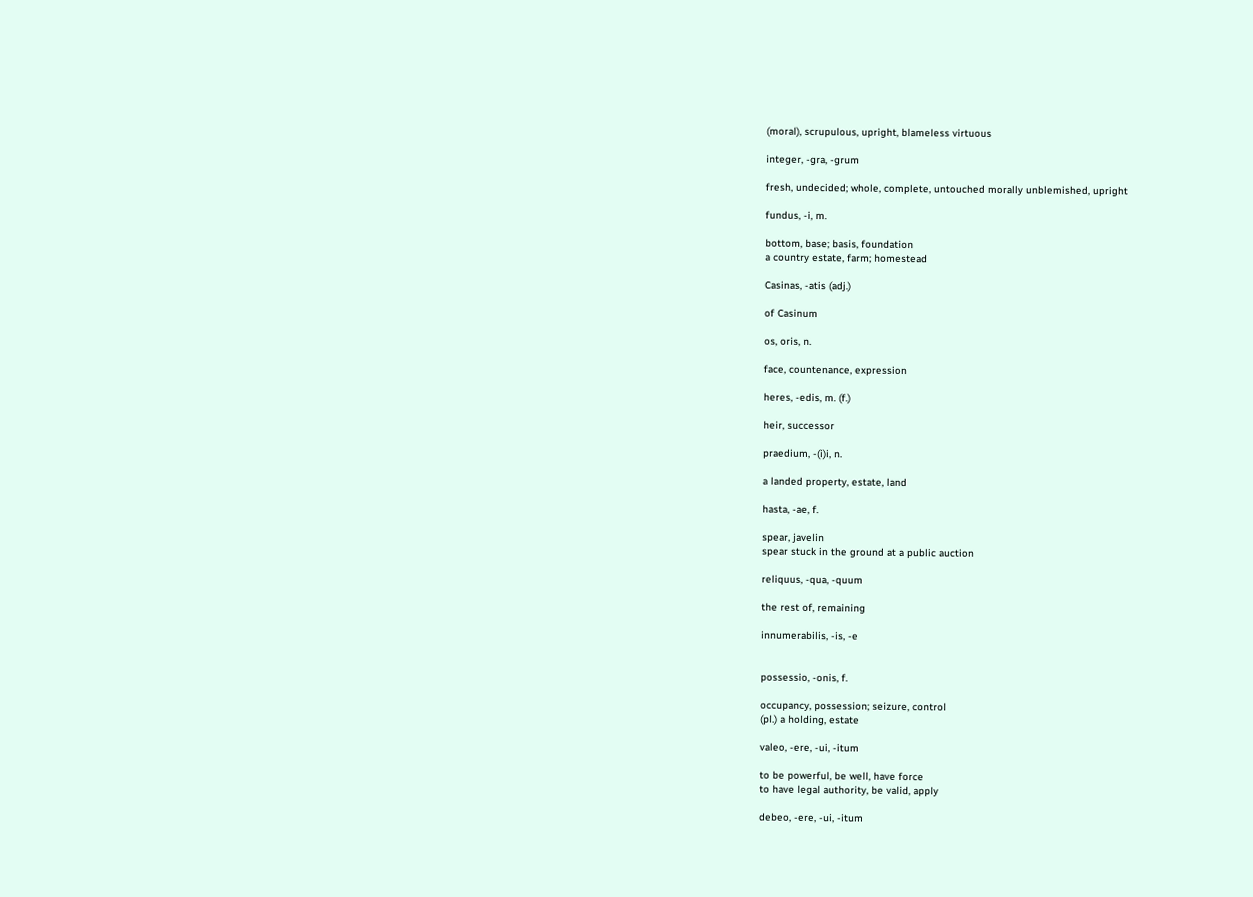(moral), scrupulous, upright, blameless virtuous

integer, -gra, -grum

fresh, undecided; whole, complete, untouched morally unblemished, upright

fundus, -i, m.

bottom, base; basis, foundation
a country estate, farm; homestead

Casinas, -atis (adj.)

of Casinum

os, oris, n.

face, countenance, expression

heres, -edis, m. (f.)

heir, successor

praedium, -(i)i, n.

a landed property, estate, land

hasta, -ae, f.

spear, javelin
spear stuck in the ground at a public auction

reliquus, -qua, -quum

the rest of, remaining

innumerabilis, -is, -e


possessio, -onis, f.

occupancy, possession; seizure, control
(pl.) a holding, estate

valeo, -ere, -ui, -itum

to be powerful, be well, have force
to have legal authority, be valid, apply

debeo, -ere, -ui, -itum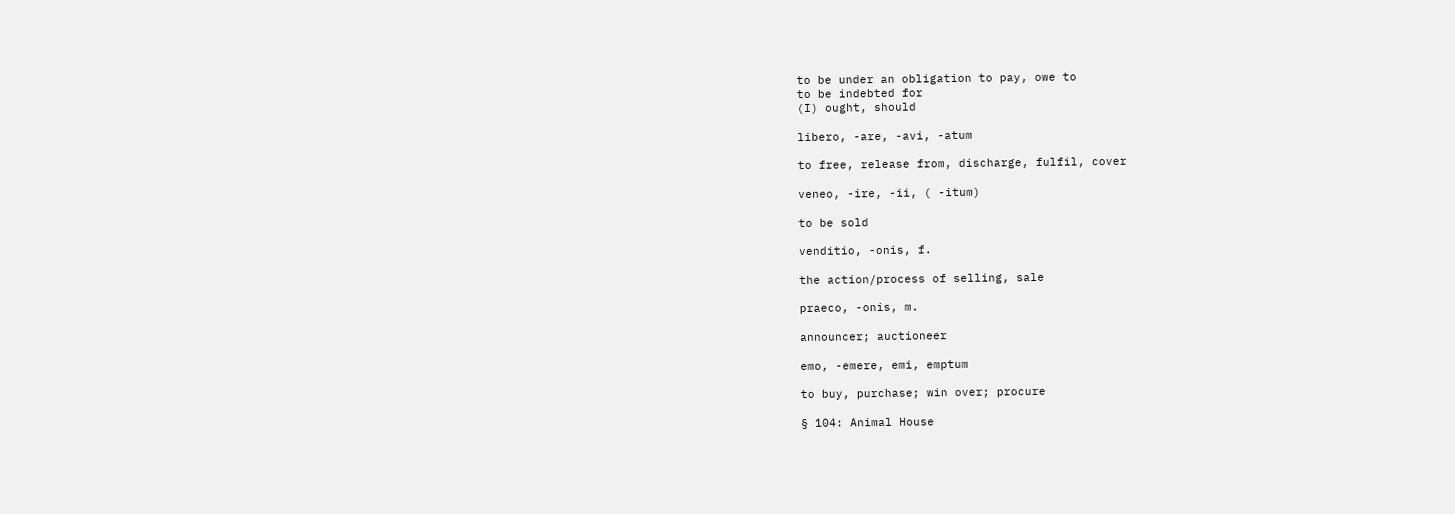to be under an obligation to pay, owe to
to be indebted for
(I) ought, should

libero, -are, -avi, -atum

to free, release from, discharge, fulfil, cover

veneo, -ire, -ii, ( -itum)

to be sold

venditio, -onis, f.

the action/process of selling, sale

praeco, -onis, m.

announcer; auctioneer

emo, -emere, emi, emptum

to buy, purchase; win over; procure

§ 104: Animal House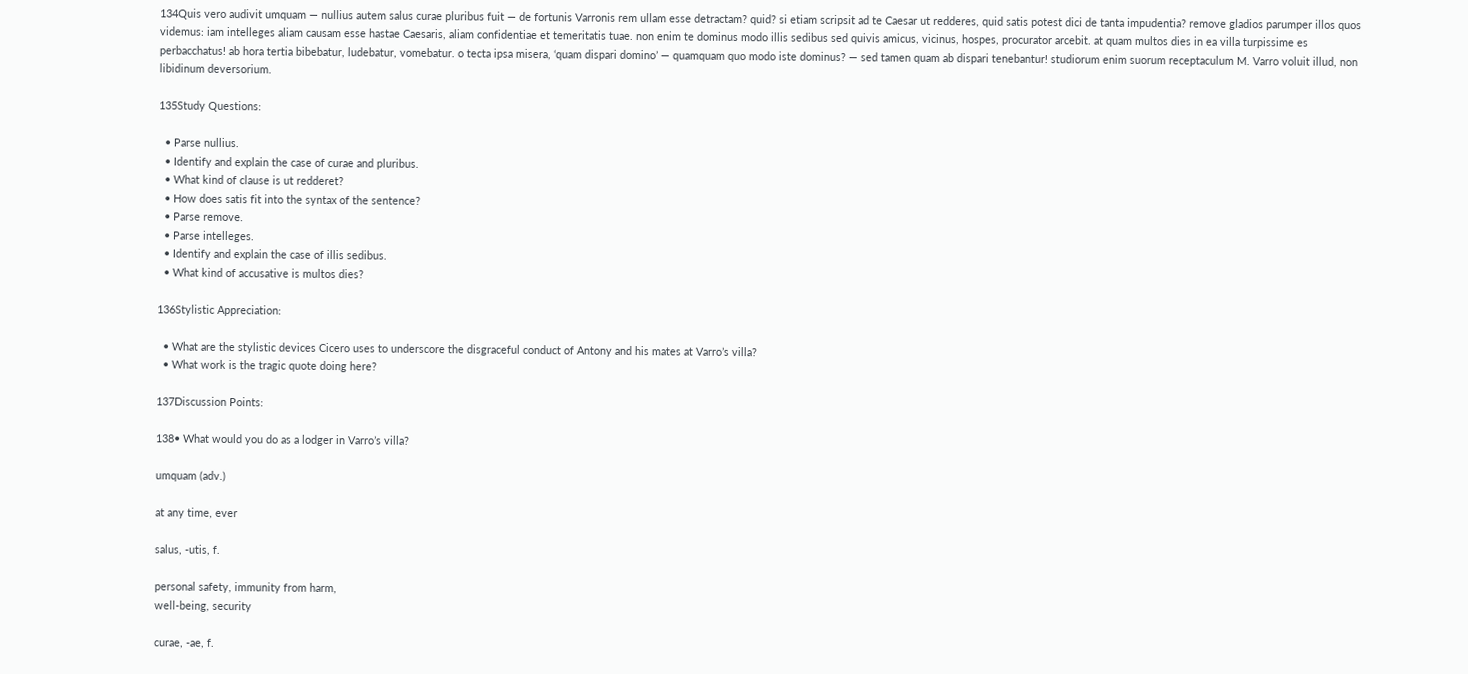134Quis vero audivit umquam — nullius autem salus curae pluribus fuit — de fortunis Varronis rem ullam esse detractam? quid? si etiam scripsit ad te Caesar ut redderes, quid satis potest dici de tanta impudentia? remove gladios parumper illos quos videmus: iam intelleges aliam causam esse hastae Caesaris, aliam confidentiae et temeritatis tuae. non enim te dominus modo illis sedibus sed quivis amicus, vicinus, hospes, procurator arcebit. at quam multos dies in ea villa turpissime es perbacchatus! ab hora tertia bibebatur, ludebatur, vomebatur. o tecta ipsa misera, ‘quam dispari domino’ — quamquam quo modo iste dominus? — sed tamen quam ab dispari tenebantur! studiorum enim suorum receptaculum M. Varro voluit illud, non libidinum deversorium.

135Study Questions:

  • Parse nullius.
  • Identify and explain the case of curae and pluribus.
  • What kind of clause is ut redderet?
  • How does satis fit into the syntax of the sentence?
  • Parse remove.
  • Parse intelleges.
  • Identify and explain the case of illis sedibus.
  • What kind of accusative is multos dies?

136Stylistic Appreciation:

  • What are the stylistic devices Cicero uses to underscore the disgraceful conduct of Antony and his mates at Varro’s villa?
  • What work is the tragic quote doing here?

137Discussion Points:

138• What would you do as a lodger in Varro’s villa?

umquam (adv.)

at any time, ever

salus, -utis, f.

personal safety, immunity from harm,
well-being, security

curae, -ae, f.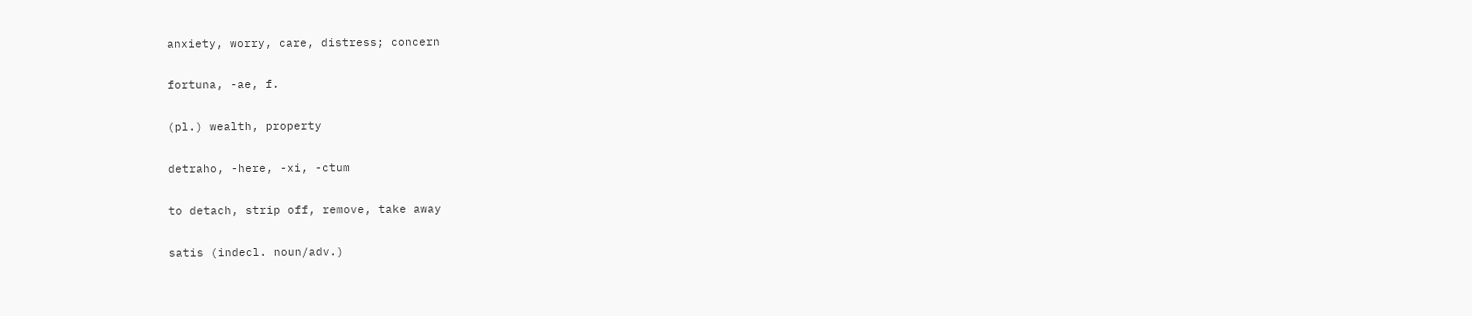anxiety, worry, care, distress; concern

fortuna, -ae, f.

(pl.) wealth, property

detraho, -here, -xi, -ctum

to detach, strip off, remove, take away

satis (indecl. noun/adv.)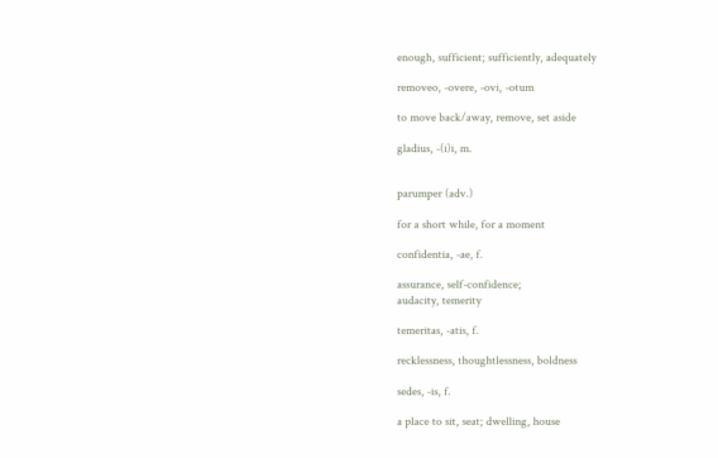enough, sufficient; sufficiently, adequately

removeo, -overe, -ovi, -otum

to move back/away, remove, set aside

gladius, -(i)i, m.


parumper (adv.)

for a short while, for a moment

confidentia, -ae, f.

assurance, self-confidence;
audacity, temerity

temeritas, -atis, f.

recklessness, thoughtlessness, boldness

sedes, -is, f.

a place to sit, seat; dwelling, house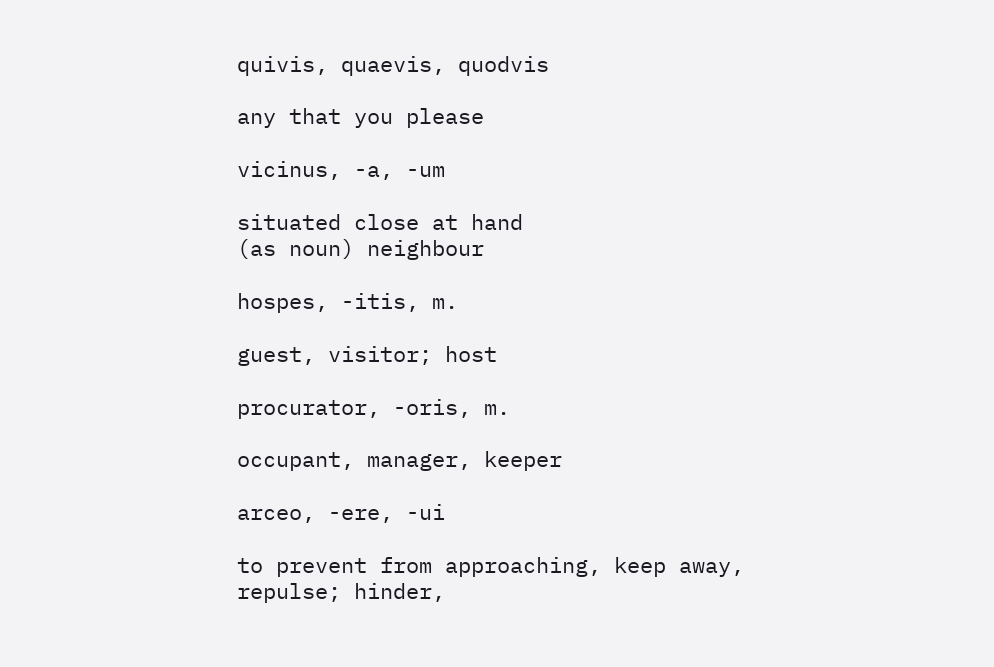quivis, quaevis, quodvis

any that you please

vicinus, -a, -um

situated close at hand
(as noun) neighbour

hospes, -itis, m.

guest, visitor; host

procurator, -oris, m.

occupant, manager, keeper

arceo, -ere, -ui

to prevent from approaching, keep away,
repulse; hinder,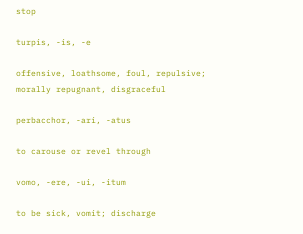stop

turpis, -is, -e

offensive, loathsome, foul, repulsive;
morally repugnant, disgraceful

perbacchor, -ari, -atus

to carouse or revel through

vomo, -ere, -ui, -itum

to be sick, vomit; discharge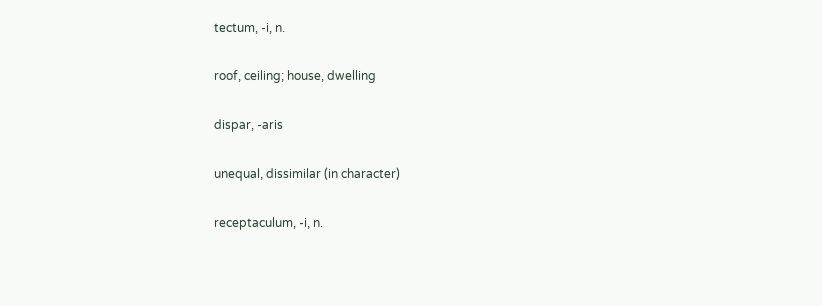tectum, -i, n.

roof, ceiling; house, dwelling

dispar, -aris

unequal, dissimilar (in character)

receptaculum, -i, n.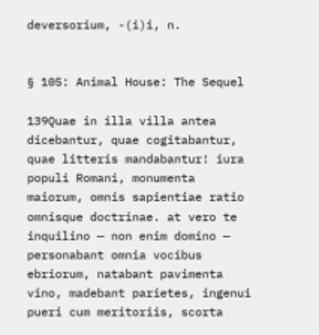deversorium, -(i)i, n.


§ 105: Animal House: The Sequel

139Quae in illa villa antea dicebantur, quae cogitabantur, quae litteris mandabantur! iura populi Romani, monumenta maiorum, omnis sapientiae ratio omnisque doctrinae. at vero te inquilino — non enim domino — personabant omnia vocibus ebriorum, natabant pavimenta vino, madebant parietes, ingenui pueri cum meritoriis, scorta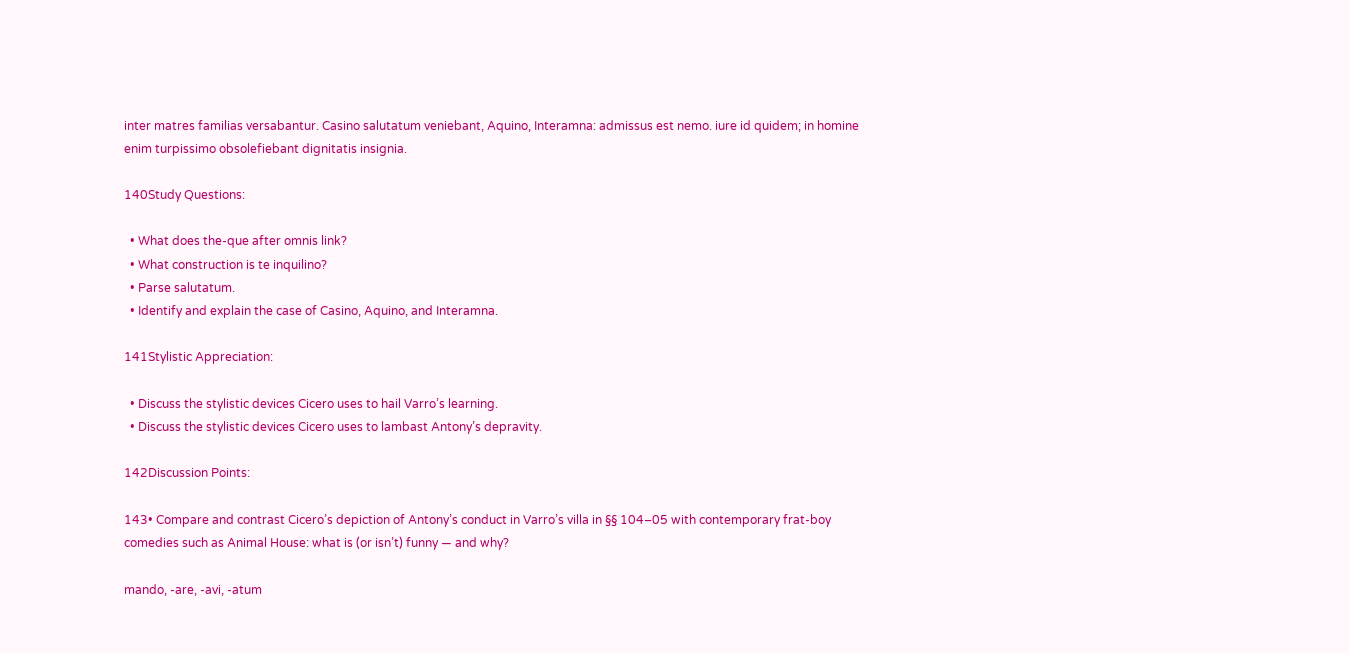inter matres familias versabantur. Casino salutatum veniebant, Aquino, Interamna: admissus est nemo. iure id quidem; in homine enim turpissimo obsolefiebant dignitatis insignia.

140Study Questions:

  • What does the-que after omnis link?
  • What construction is te inquilino?
  • Parse salutatum.
  • Identify and explain the case of Casino, Aquino, and Interamna.

141Stylistic Appreciation:

  • Discuss the stylistic devices Cicero uses to hail Varro’s learning.
  • Discuss the stylistic devices Cicero uses to lambast Antony’s depravity.

142Discussion Points:

143• Compare and contrast Cicero’s depiction of Antony’s conduct in Varro’s villa in §§ 104–05 with contemporary frat-boy comedies such as Animal House: what is (or isn’t) funny — and why?

mando, -are, -avi, -atum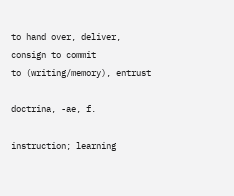to hand over, deliver, consign to commit
to (writing/memory), entrust

doctrina, -ae, f.

instruction; learning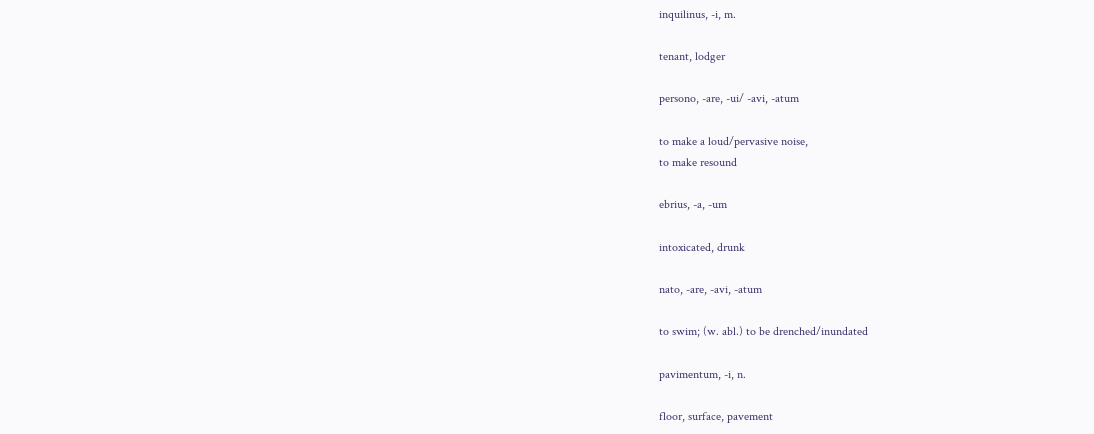inquilinus, -i, m.

tenant, lodger

persono, -are, -ui/ -avi, -atum

to make a loud/pervasive noise,
to make resound

ebrius, -a, -um

intoxicated, drunk

nato, -are, -avi, -atum

to swim; (w. abl.) to be drenched/inundated

pavimentum, -i, n.

floor, surface, pavement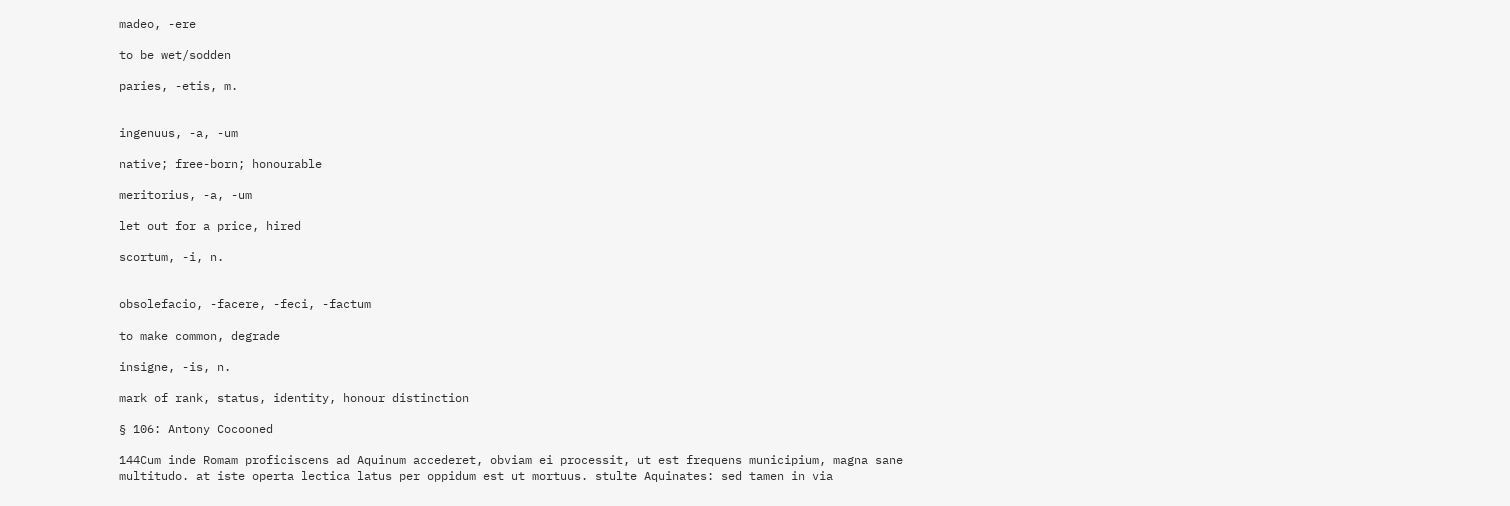madeo, -ere

to be wet/sodden

paries, -etis, m.


ingenuus, -a, -um

native; free-born; honourable

meritorius, -a, -um

let out for a price, hired

scortum, -i, n.


obsolefacio, -facere, -feci, -factum

to make common, degrade

insigne, -is, n.

mark of rank, status, identity, honour distinction

§ 106: Antony Cocooned

144Cum inde Romam proficiscens ad Aquinum accederet, obviam ei processit, ut est frequens municipium, magna sane multitudo. at iste operta lectica latus per oppidum est ut mortuus. stulte Aquinates: sed tamen in via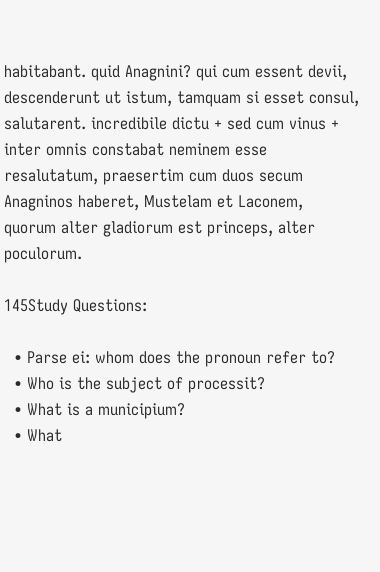habitabant. quid Anagnini? qui cum essent devii, descenderunt ut istum, tamquam si esset consul, salutarent. incredibile dictu + sed cum vinus + inter omnis constabat neminem esse resalutatum, praesertim cum duos secum Anagninos haberet, Mustelam et Laconem, quorum alter gladiorum est princeps, alter poculorum.

145Study Questions:

  • Parse ei: whom does the pronoun refer to?
  • Who is the subject of processit?
  • What is a municipium?
  • What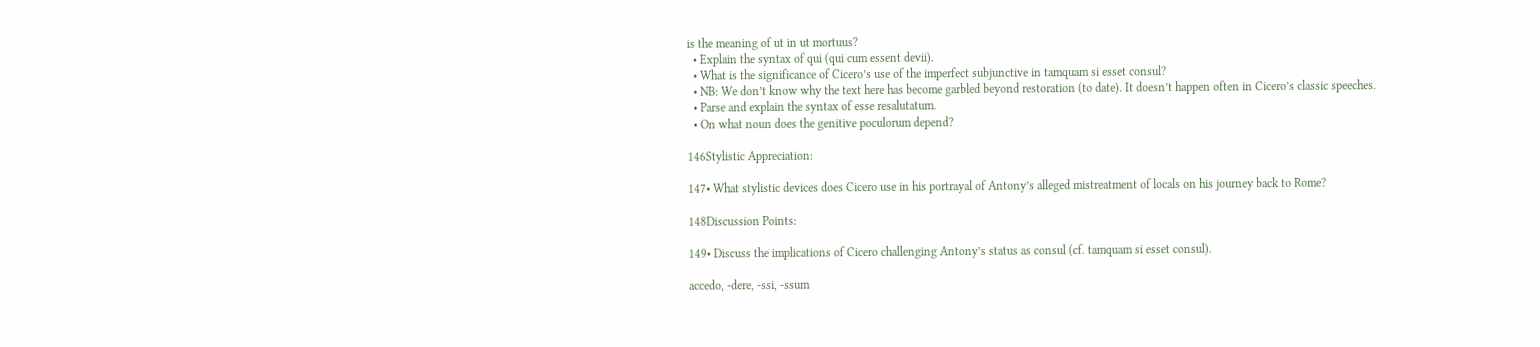is the meaning of ut in ut mortuus?
  • Explain the syntax of qui (qui cum essent devii).
  • What is the significance of Cicero’s use of the imperfect subjunctive in tamquam si esset consul?
  • NB: We don’t know why the text here has become garbled beyond restoration (to date). It doesn’t happen often in Cicero’s classic speeches.
  • Parse and explain the syntax of esse resalutatum.
  • On what noun does the genitive poculorum depend?

146Stylistic Appreciation:

147• What stylistic devices does Cicero use in his portrayal of Antony’s alleged mistreatment of locals on his journey back to Rome?

148Discussion Points:

149• Discuss the implications of Cicero challenging Antony’s status as consul (cf. tamquam si esset consul).

accedo, -dere, -ssi, -ssum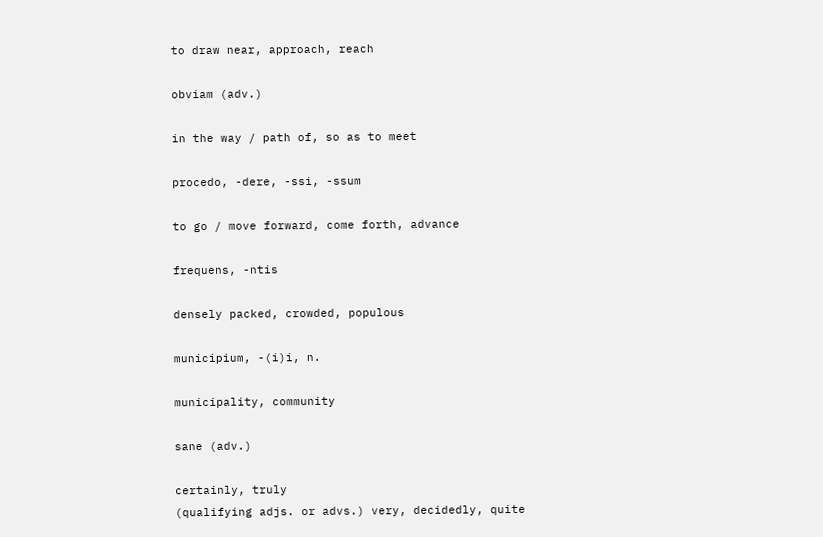to draw near, approach, reach

obviam (adv.)

in the way / path of, so as to meet

procedo, -dere, -ssi, -ssum

to go / move forward, come forth, advance

frequens, -ntis

densely packed, crowded, populous

municipium, -(i)i, n.

municipality, community

sane (adv.)

certainly, truly
(qualifying adjs. or advs.) very, decidedly, quite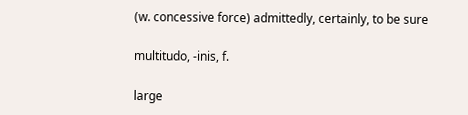(w. concessive force) admittedly, certainly, to be sure

multitudo, -inis, f.

large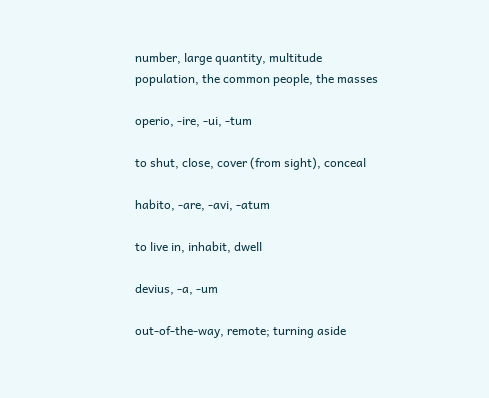number, large quantity, multitude
population, the common people, the masses

operio, -ire, -ui, -tum

to shut, close, cover (from sight), conceal

habito, -are, -avi, -atum

to live in, inhabit, dwell

devius, -a, -um

out-of-the-way, remote; turning aside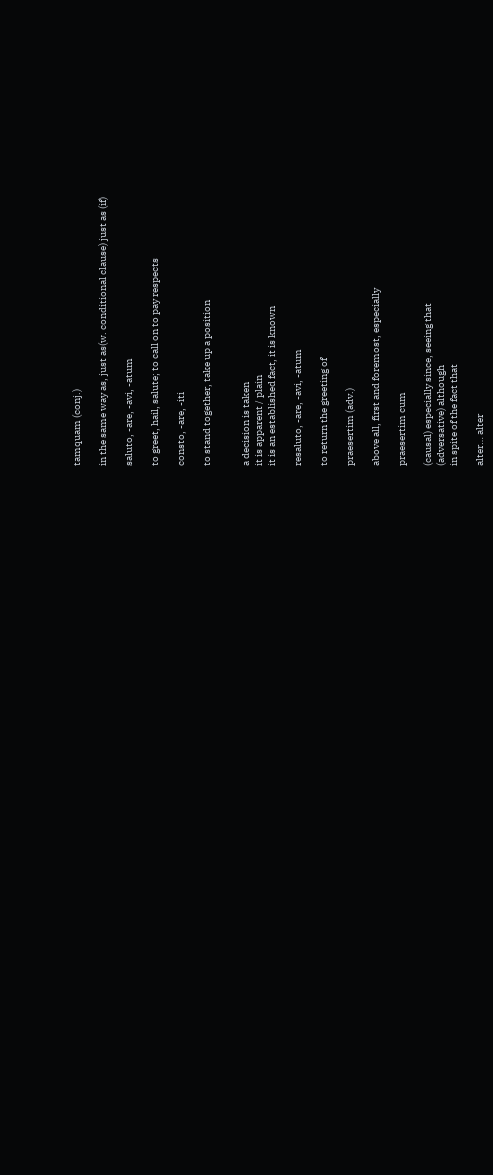tamquam (conj.)

in the same way as, just as(w. conditional clause) just as (if)

saluto, -are, -avi, -atum

to greet, hail, salute; to call on to pay respects

consto, -are, -iti

to stand together, take up a position


a decision is taken
it is apparent / plain
it is an established fact, it is known

resaluto, -are, -avi, -atum

to return the greeting of

praesertim (adv.)

above all, first and foremost, especially

praesertim cum

(causal) especially since, seeing that
(adversative) although
in spite of the fact that

alter… alter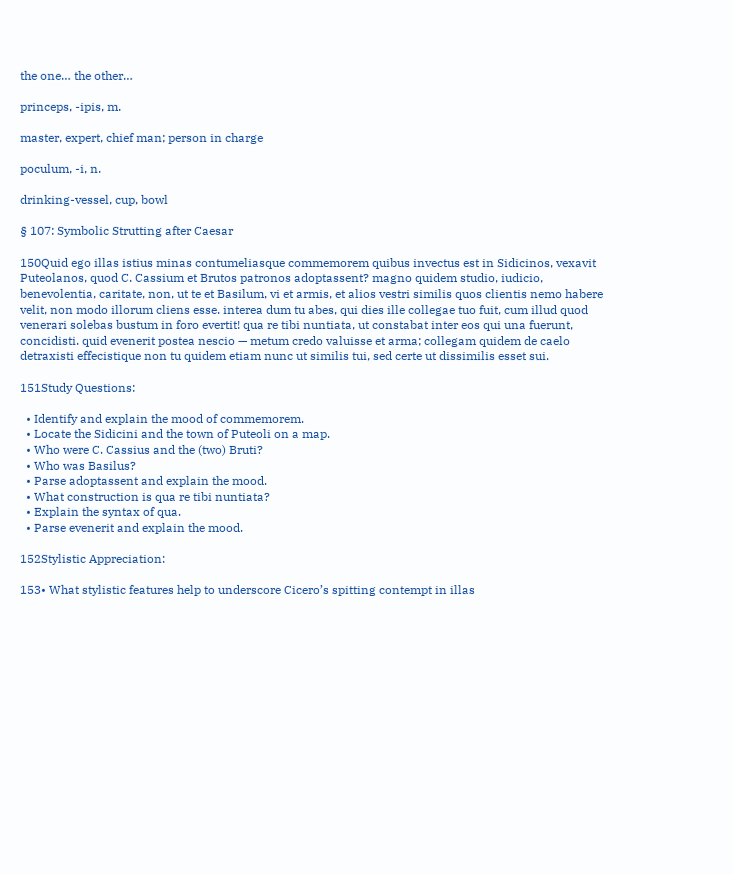the one… the other…

princeps, -ipis, m.

master, expert, chief man; person in charge

poculum, -i, n.

drinking-vessel, cup, bowl

§ 107: Symbolic Strutting after Caesar

150Quid ego illas istius minas contumeliasque commemorem quibus invectus est in Sidicinos, vexavit Puteolanos, quod C. Cassium et Brutos patronos adoptassent? magno quidem studio, iudicio, benevolentia, caritate, non, ut te et Basilum, vi et armis, et alios vestri similis quos clientis nemo habere velit, non modo illorum cliens esse. interea dum tu abes, qui dies ille collegae tuo fuit, cum illud quod venerari solebas bustum in foro evertit! qua re tibi nuntiata, ut constabat inter eos qui una fuerunt, concidisti. quid evenerit postea nescio — metum credo valuisse et arma; collegam quidem de caelo detraxisti effecistique non tu quidem etiam nunc ut similis tui, sed certe ut dissimilis esset sui.

151Study Questions:

  • Identify and explain the mood of commemorem.
  • Locate the Sidicini and the town of Puteoli on a map.
  • Who were C. Cassius and the (two) Bruti?
  • Who was Basilus?
  • Parse adoptassent and explain the mood.
  • What construction is qua re tibi nuntiata?
  • Explain the syntax of qua.
  • Parse evenerit and explain the mood.

152Stylistic Appreciation:

153• What stylistic features help to underscore Cicero’s spitting contempt in illas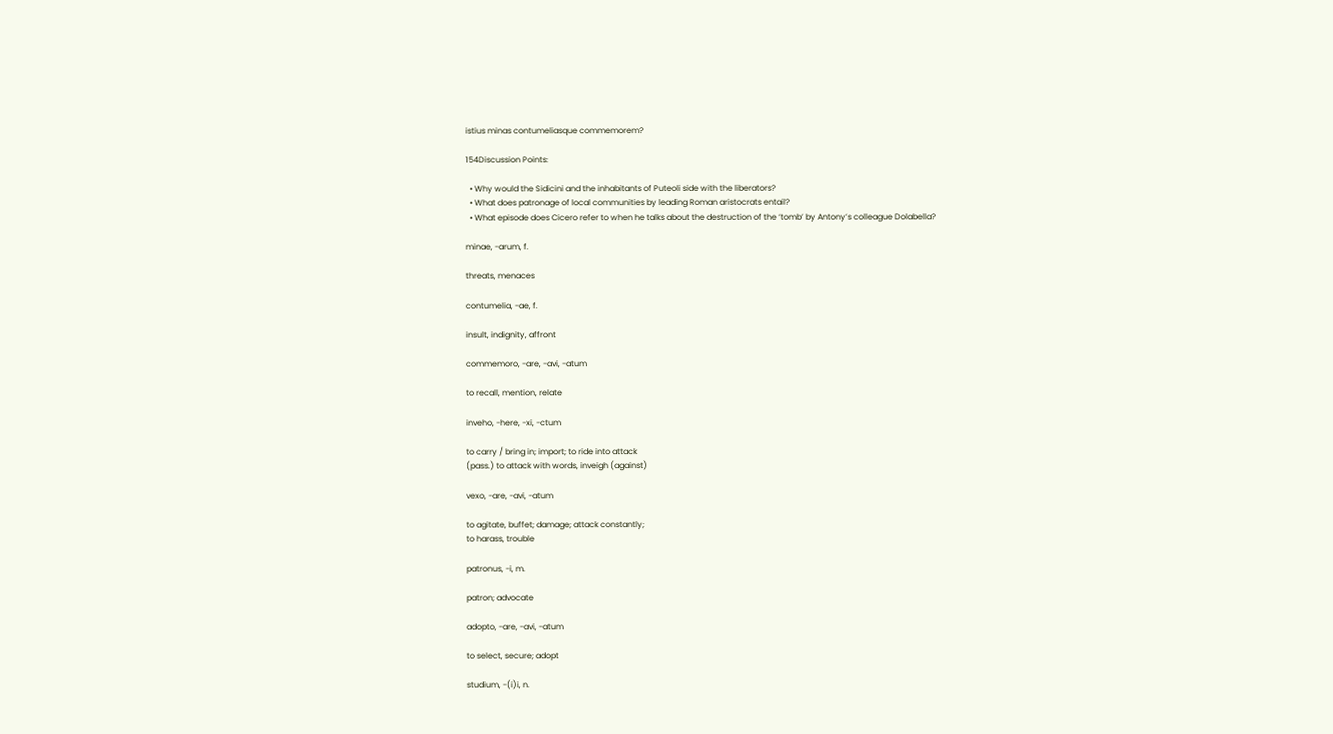istius minas contumeliasque commemorem?

154Discussion Points:

  • Why would the Sidicini and the inhabitants of Puteoli side with the liberators?
  • What does patronage of local communities by leading Roman aristocrats entail?
  • What episode does Cicero refer to when he talks about the destruction of the ‘tomb’ by Antony’s colleague Dolabella?

minae, -arum, f.

threats, menaces

contumelia, -ae, f.

insult, indignity, affront

commemoro, -are, -avi, -atum

to recall, mention, relate

inveho, -here, -xi, -ctum

to carry / bring in; import; to ride into attack
(pass.) to attack with words, inveigh (against)

vexo, -are, -avi, -atum

to agitate, buffet; damage; attack constantly;
to harass, trouble

patronus, -i, m.

patron; advocate

adopto, -are, -avi, -atum

to select, secure; adopt

studium, -(i)i, n.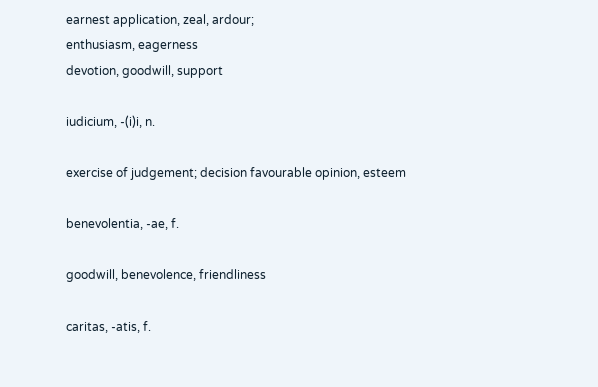earnest application, zeal, ardour;
enthusiasm, eagerness
devotion, goodwill, support

iudicium, -(i)i, n.

exercise of judgement; decision favourable opinion, esteem

benevolentia, -ae, f.

goodwill, benevolence, friendliness

caritas, -atis, f.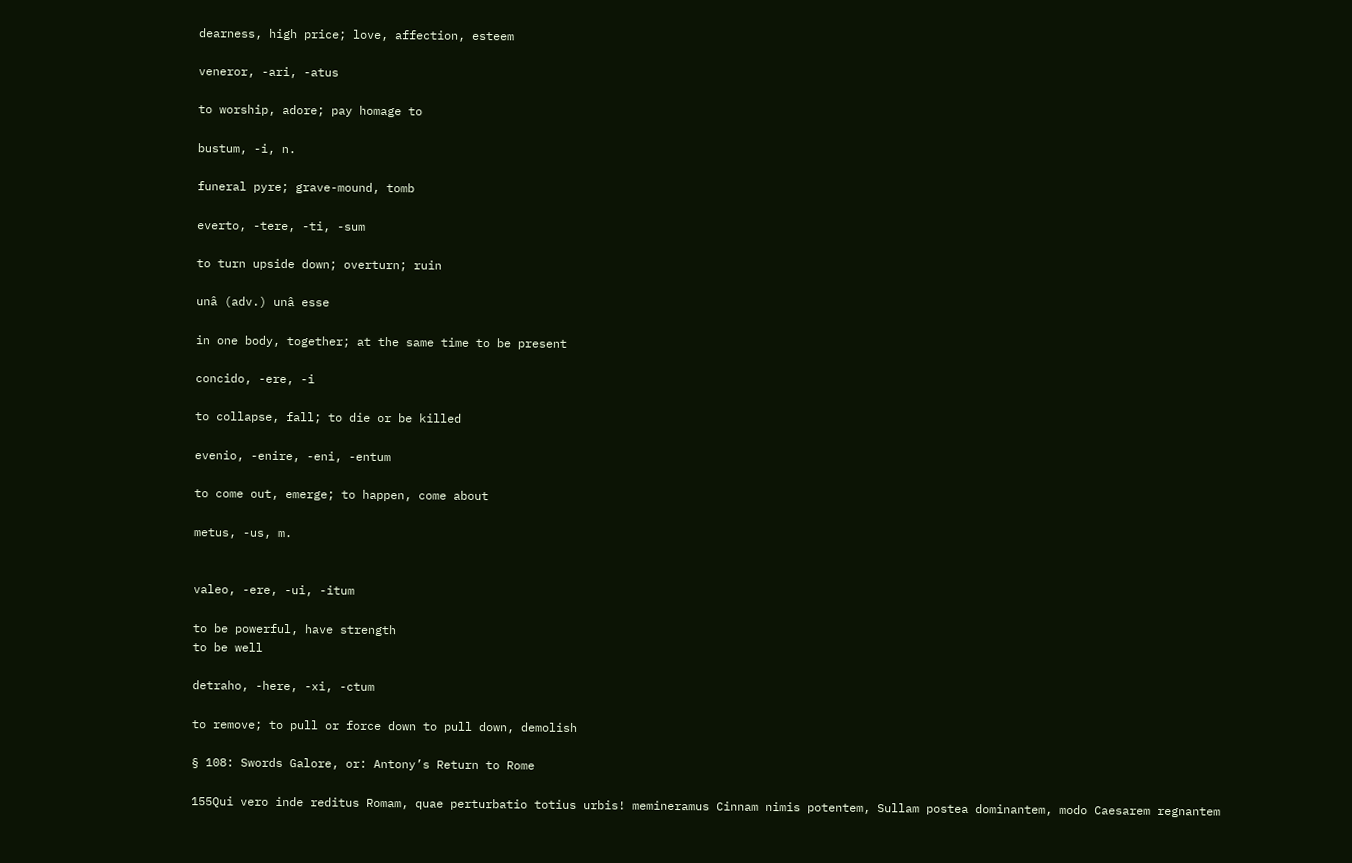dearness, high price; love, affection, esteem

veneror, -ari, -atus

to worship, adore; pay homage to

bustum, -i, n.

funeral pyre; grave-mound, tomb

everto, -tere, -ti, -sum

to turn upside down; overturn; ruin

unâ (adv.) unâ esse

in one body, together; at the same time to be present

concido, -ere, -i

to collapse, fall; to die or be killed

evenio, -enire, -eni, -entum

to come out, emerge; to happen, come about

metus, -us, m.


valeo, -ere, -ui, -itum

to be powerful, have strength
to be well

detraho, -here, -xi, -ctum

to remove; to pull or force down to pull down, demolish

§ 108: Swords Galore, or: Antony’s Return to Rome

155Qui vero inde reditus Romam, quae perturbatio totius urbis! memineramus Cinnam nimis potentem, Sullam postea dominantem, modo Caesarem regnantem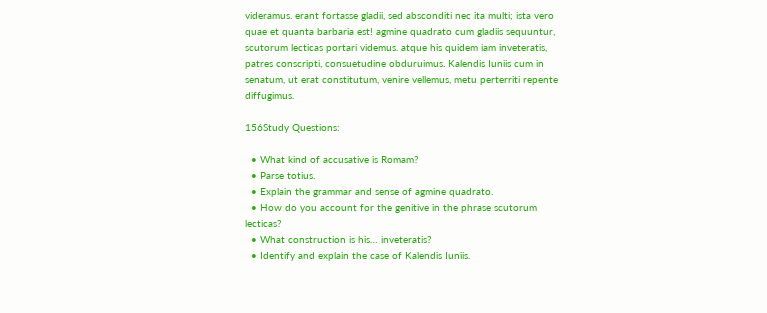videramus. erant fortasse gladii, sed absconditi nec ita multi; ista vero quae et quanta barbaria est! agmine quadrato cum gladiis sequuntur, scutorum lecticas portari videmus. atque his quidem iam inveteratis, patres conscripti, consuetudine obduruimus. Kalendis Iuniis cum in senatum, ut erat constitutum, venire vellemus, metu perterriti repente diffugimus.

156Study Questions:

  • What kind of accusative is Romam?
  • Parse totius.
  • Explain the grammar and sense of agmine quadrato.
  • How do you account for the genitive in the phrase scutorum lecticas?
  • What construction is his… inveteratis?
  • Identify and explain the case of Kalendis Iuniis.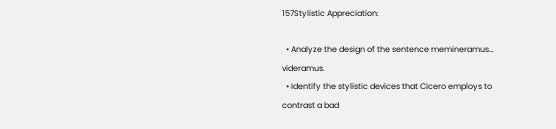157Stylistic Appreciation:

  • Analyze the design of the sentence memineramus… videramus.
  • Identify the stylistic devices that Cicero employs to contrast a bad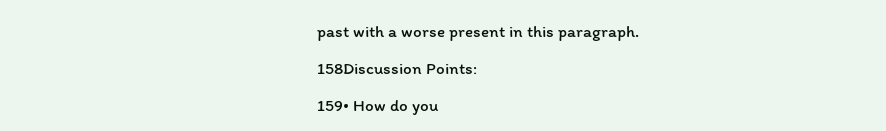past with a worse present in this paragraph.

158Discussion Points:

159• How do you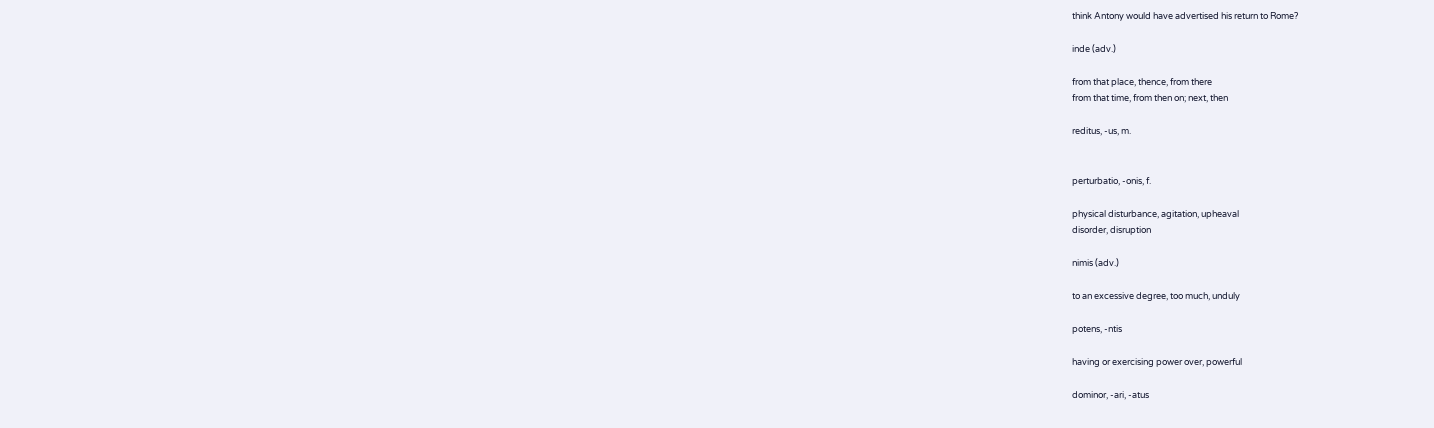think Antony would have advertised his return to Rome?

inde (adv.)

from that place, thence, from there
from that time, from then on; next, then

reditus, -us, m.


perturbatio, -onis, f.

physical disturbance, agitation, upheaval
disorder, disruption

nimis (adv.)

to an excessive degree, too much, unduly

potens, -ntis

having or exercising power over, powerful

dominor, -ari, -atus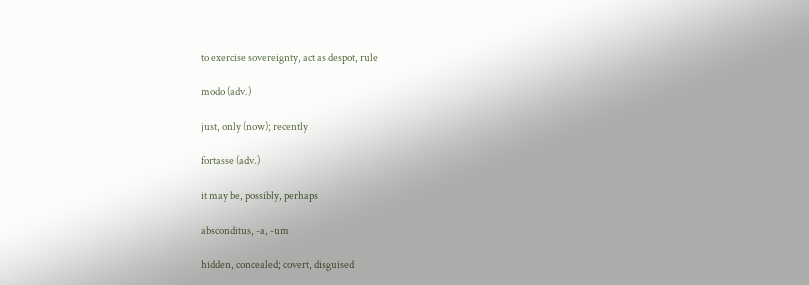to exercise sovereignty, act as despot, rule

modo (adv.)

just, only (now); recently

fortasse (adv.)

it may be, possibly, perhaps

absconditus, -a, -um

hidden, concealed; covert, disguised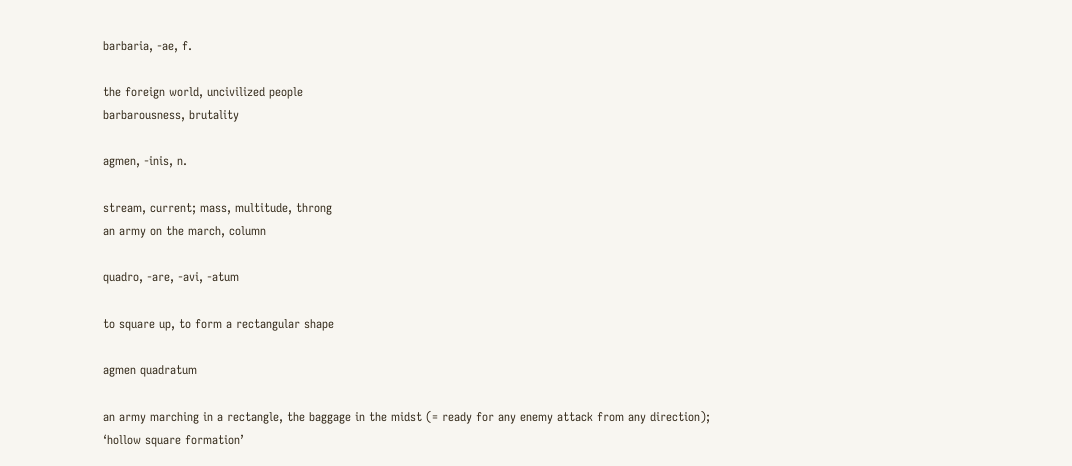barbaria, -ae, f.

the foreign world, uncivilized people
barbarousness, brutality

agmen, -inis, n.

stream, current; mass, multitude, throng
an army on the march, column

quadro, -are, -avi, -atum

to square up, to form a rectangular shape

agmen quadratum

an army marching in a rectangle, the baggage in the midst (= ready for any enemy attack from any direction);
‘hollow square formation’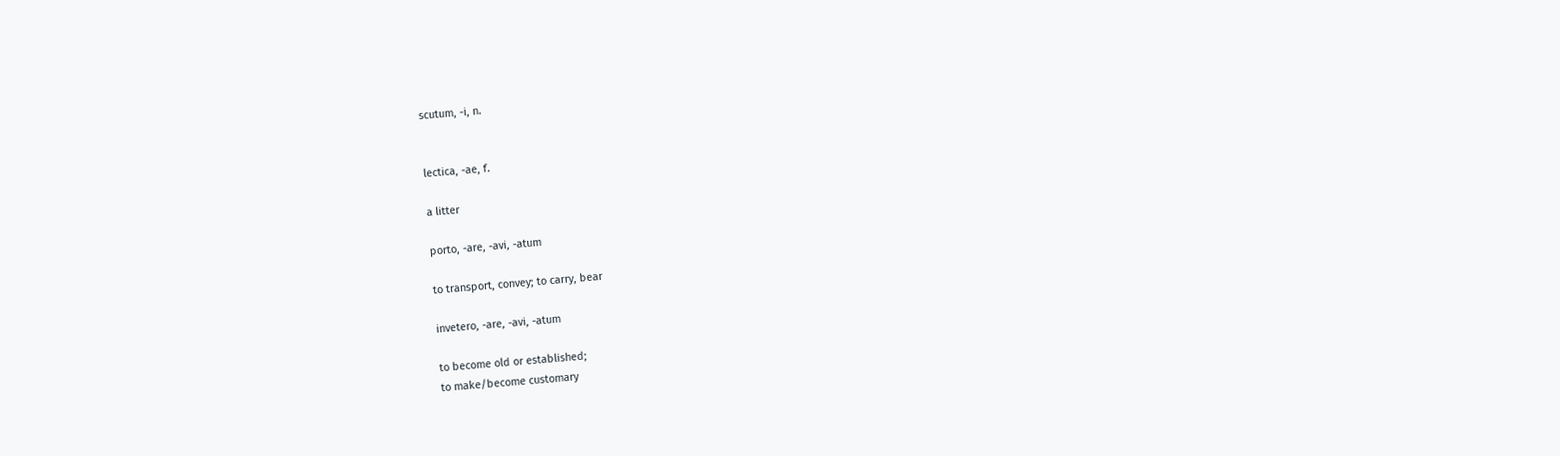scutum, -i, n.


lectica, -ae, f.

a litter

porto, -are, -avi, -atum

to transport, convey; to carry, bear

invetero, -are, -avi, -atum

to become old or established;
to make/become customary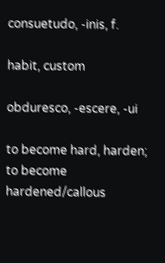consuetudo, -inis, f.

habit, custom

obduresco, -escere, -ui

to become hard, harden;
to become hardened/callous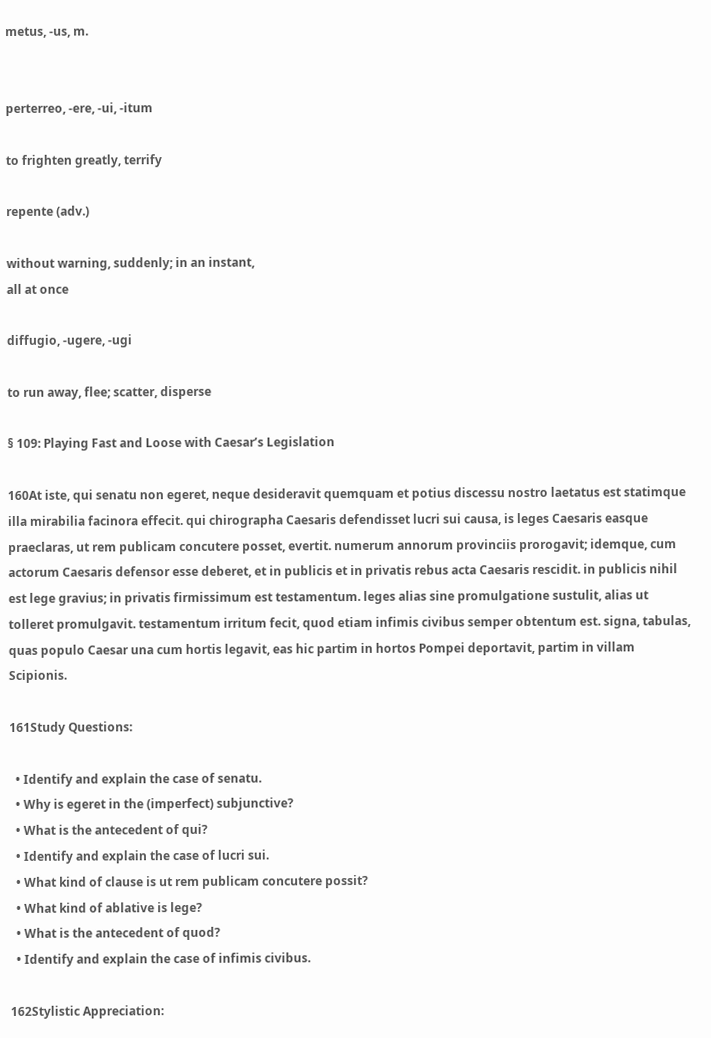metus, -us, m.


perterreo, -ere, -ui, -itum

to frighten greatly, terrify

repente (adv.)

without warning, suddenly; in an instant,
all at once

diffugio, -ugere, -ugi

to run away, flee; scatter, disperse

§ 109: Playing Fast and Loose with Caesar’s Legislation

160At iste, qui senatu non egeret, neque desideravit quemquam et potius discessu nostro laetatus est statimque illa mirabilia facinora effecit. qui chirographa Caesaris defendisset lucri sui causa, is leges Caesaris easque praeclaras, ut rem publicam concutere posset, evertit. numerum annorum provinciis prorogavit; idemque, cum actorum Caesaris defensor esse deberet, et in publicis et in privatis rebus acta Caesaris rescidit. in publicis nihil est lege gravius; in privatis firmissimum est testamentum. leges alias sine promulgatione sustulit, alias ut tolleret promulgavit. testamentum irritum fecit, quod etiam infimis civibus semper obtentum est. signa, tabulas, quas populo Caesar una cum hortis legavit, eas hic partim in hortos Pompei deportavit, partim in villam Scipionis.

161Study Questions:

  • Identify and explain the case of senatu.
  • Why is egeret in the (imperfect) subjunctive?
  • What is the antecedent of qui?
  • Identify and explain the case of lucri sui.
  • What kind of clause is ut rem publicam concutere possit?
  • What kind of ablative is lege?
  • What is the antecedent of quod?
  • Identify and explain the case of infimis civibus.

162Stylistic Appreciation: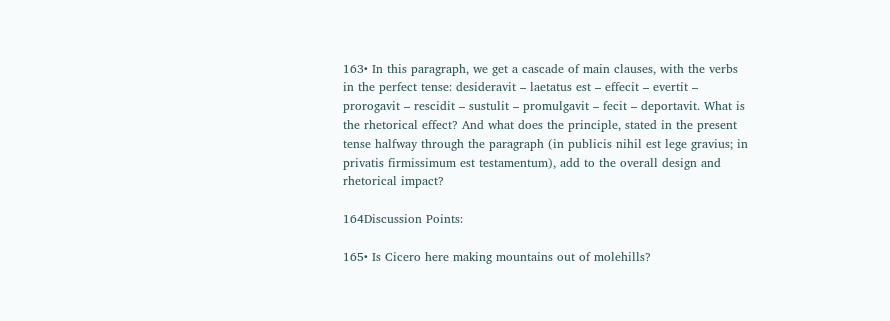163• In this paragraph, we get a cascade of main clauses, with the verbs in the perfect tense: desideravit – laetatus est – effecit – evertit – prorogavit – rescidit – sustulit – promulgavit – fecit – deportavit. What is the rhetorical effect? And what does the principle, stated in the present tense halfway through the paragraph (in publicis nihil est lege gravius; in privatis firmissimum est testamentum), add to the overall design and rhetorical impact?

164Discussion Points:

165• Is Cicero here making mountains out of molehills?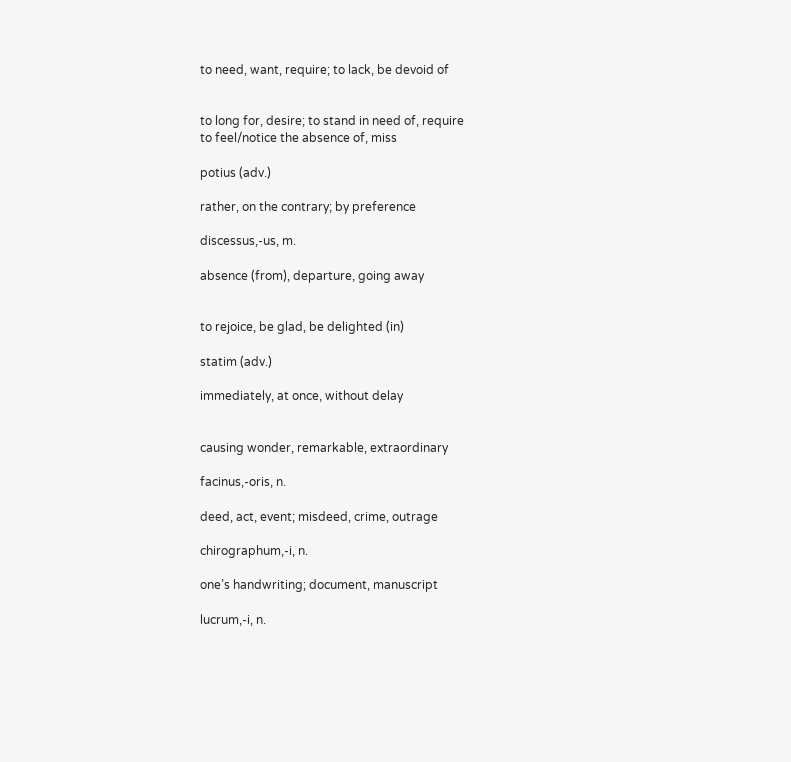to need, want, require; to lack, be devoid of


to long for, desire; to stand in need of, require
to feel/notice the absence of, miss

potius (adv.)

rather, on the contrary; by preference

discessus,-us, m.

absence (from), departure, going away


to rejoice, be glad, be delighted (in)

statim (adv.)

immediately, at once, without delay


causing wonder, remarkable, extraordinary

facinus,-oris, n.

deed, act, event; misdeed, crime, outrage

chirographum,-i, n.

one’s handwriting; document, manuscript

lucrum,-i, n.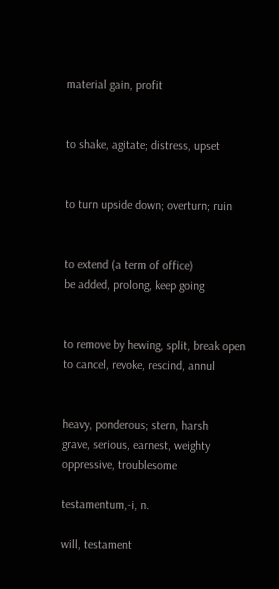material gain, profit


to shake, agitate; distress, upset


to turn upside down; overturn; ruin


to extend (a term of office)
be added, prolong, keep going


to remove by hewing, split, break open
to cancel, revoke, rescind, annul


heavy, ponderous; stern, harsh
grave, serious, earnest, weighty
oppressive, troublesome

testamentum,-i, n.

will, testament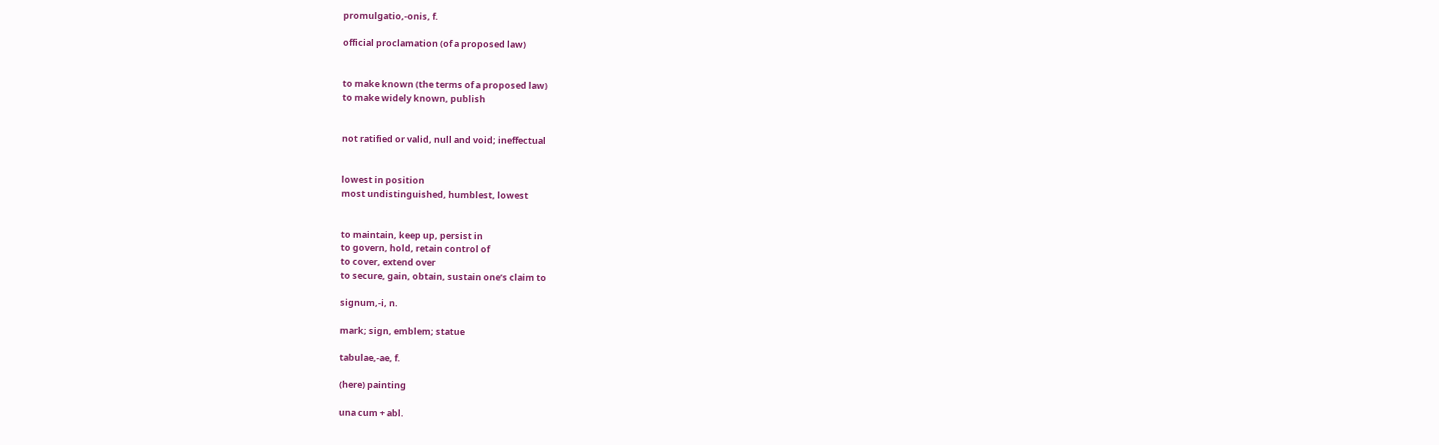promulgatio,-onis, f.

official proclamation (of a proposed law)


to make known (the terms of a proposed law)
to make widely known, publish


not ratified or valid, null and void; ineffectual


lowest in position
most undistinguished, humblest, lowest


to maintain, keep up, persist in
to govern, hold, retain control of
to cover, extend over
to secure, gain, obtain, sustain one’s claim to

signum,-i, n.

mark; sign, emblem; statue

tabulae,-ae, f.

(here) painting

una cum + abl.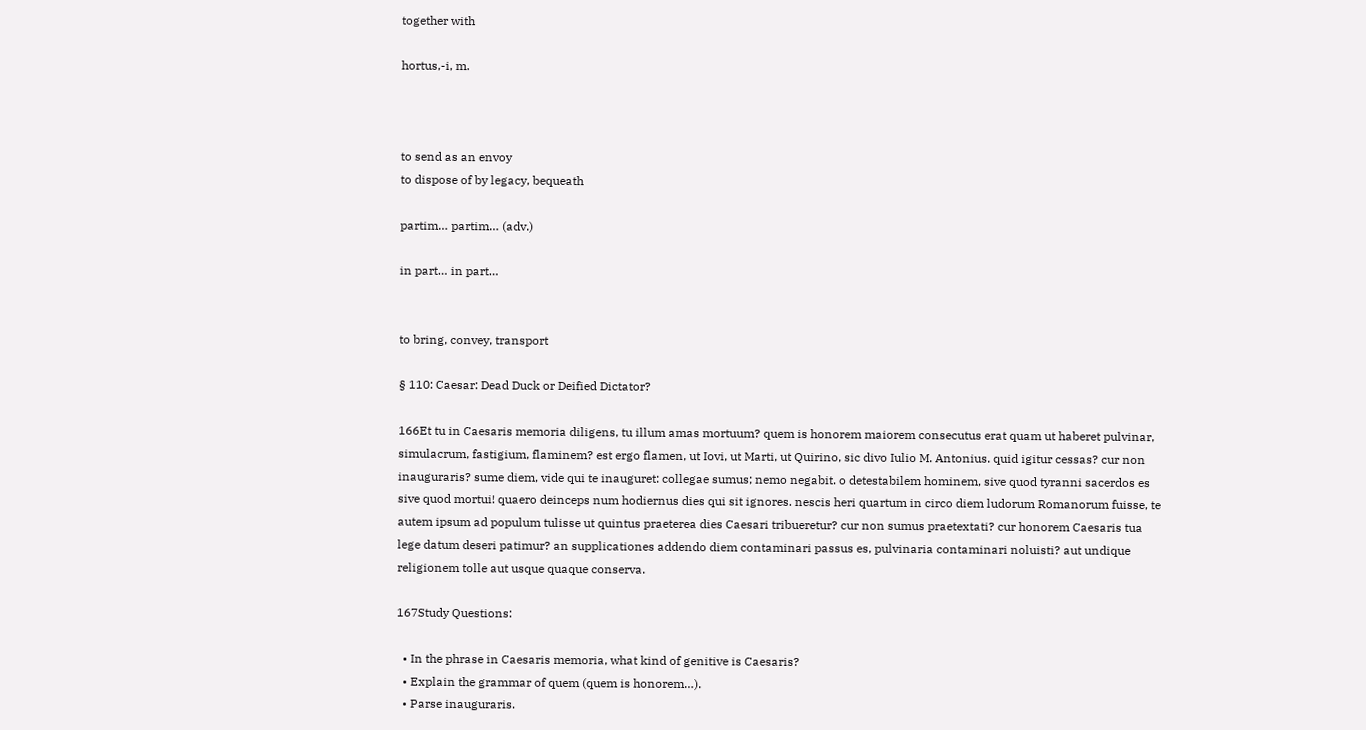together with

hortus,-i, m.



to send as an envoy
to dispose of by legacy, bequeath

partim… partim… (adv.)

in part… in part…


to bring, convey, transport

§ 110: Caesar: Dead Duck or Deified Dictator?

166Et tu in Caesaris memoria diligens, tu illum amas mortuum? quem is honorem maiorem consecutus erat quam ut haberet pulvinar, simulacrum, fastigium, flaminem? est ergo flamen, ut Iovi, ut Marti, ut Quirino, sic divo Iulio M. Antonius. quid igitur cessas? cur non inauguraris? sume diem, vide qui te inauguret: collegae sumus; nemo negabit. o detestabilem hominem, sive quod tyranni sacerdos es sive quod mortui! quaero deinceps num hodiernus dies qui sit ignores. nescis heri quartum in circo diem ludorum Romanorum fuisse, te autem ipsum ad populum tulisse ut quintus praeterea dies Caesari tribueretur? cur non sumus praetextati? cur honorem Caesaris tua lege datum deseri patimur? an supplicationes addendo diem contaminari passus es, pulvinaria contaminari noluisti? aut undique religionem tolle aut usque quaque conserva.

167Study Questions:

  • In the phrase in Caesaris memoria, what kind of genitive is Caesaris?
  • Explain the grammar of quem (quem is honorem…).
  • Parse inauguraris.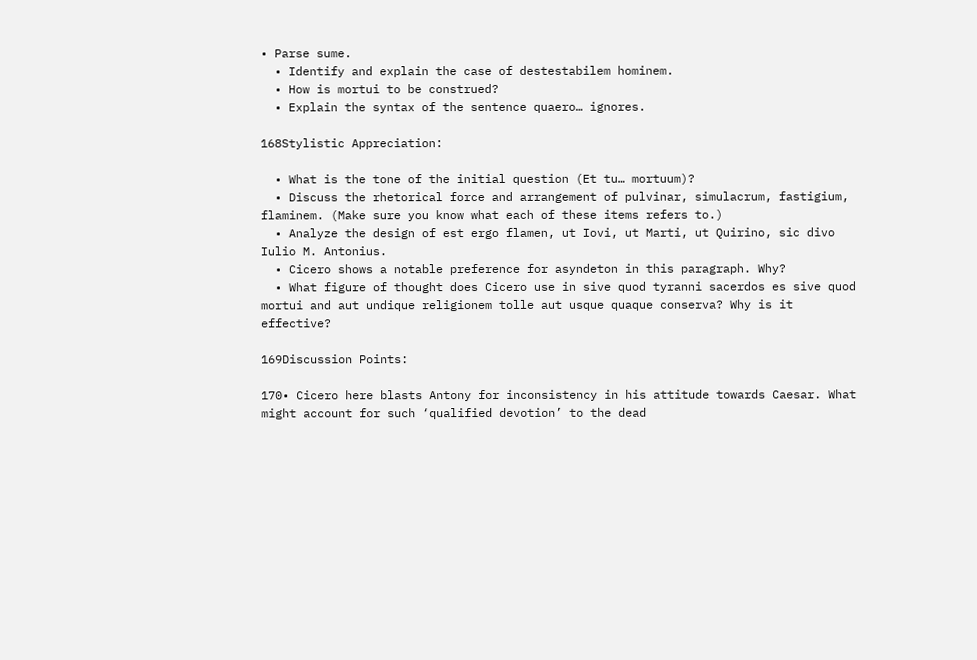• Parse sume.
  • Identify and explain the case of destestabilem hominem.
  • How is mortui to be construed?
  • Explain the syntax of the sentence quaero… ignores.

168Stylistic Appreciation:

  • What is the tone of the initial question (Et tu… mortuum)?
  • Discuss the rhetorical force and arrangement of pulvinar, simulacrum, fastigium, flaminem. (Make sure you know what each of these items refers to.)
  • Analyze the design of est ergo flamen, ut Iovi, ut Marti, ut Quirino, sic divo Iulio M. Antonius.
  • Cicero shows a notable preference for asyndeton in this paragraph. Why?
  • What figure of thought does Cicero use in sive quod tyranni sacerdos es sive quod mortui and aut undique religionem tolle aut usque quaque conserva? Why is it effective?

169Discussion Points:

170• Cicero here blasts Antony for inconsistency in his attitude towards Caesar. What might account for such ‘qualified devotion’ to the dead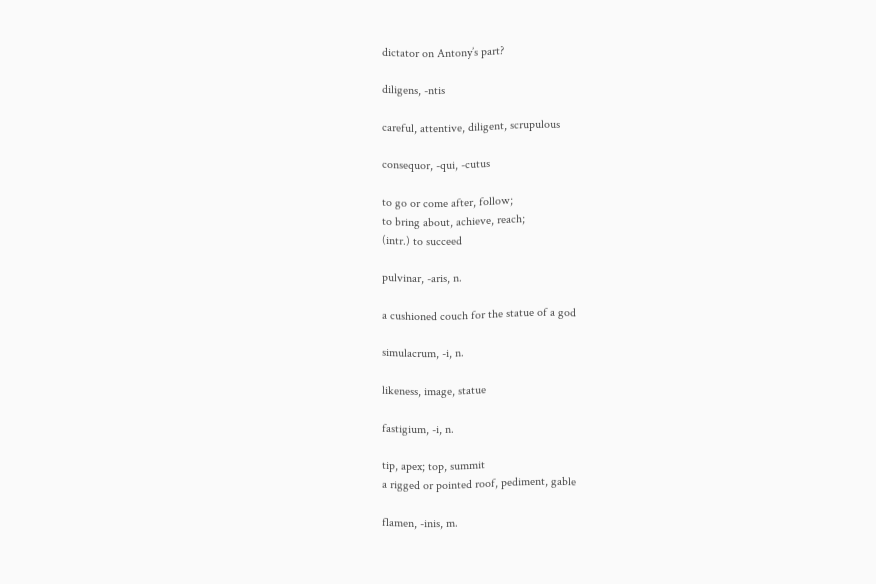dictator on Antony’s part?

diligens, -ntis

careful, attentive, diligent, scrupulous

consequor, -qui, -cutus

to go or come after, follow;
to bring about, achieve, reach;
(intr.) to succeed

pulvinar, -aris, n.

a cushioned couch for the statue of a god

simulacrum, -i, n.

likeness, image, statue

fastigium, -i, n.

tip, apex; top, summit
a rigged or pointed roof, pediment, gable

flamen, -inis, m.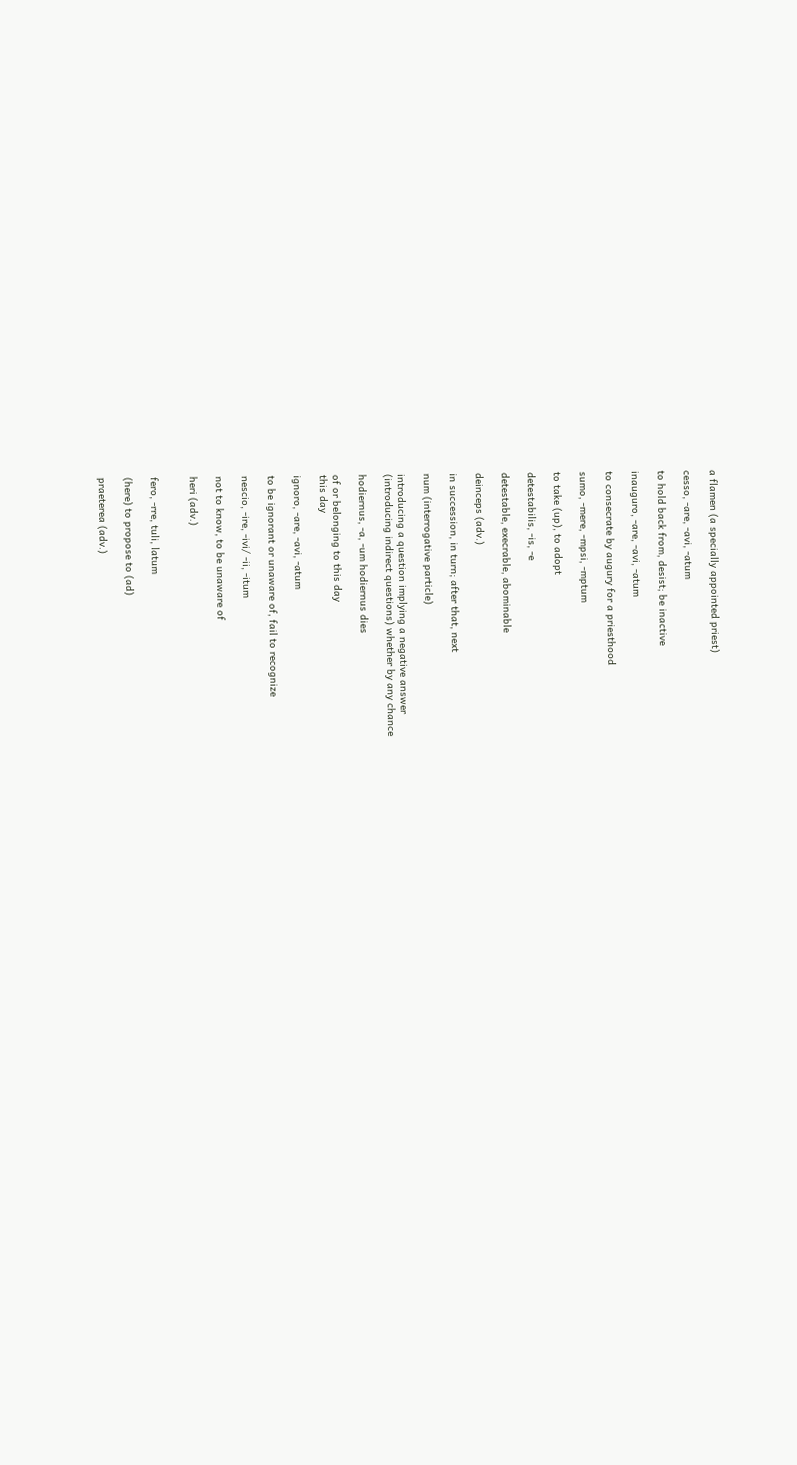a flamen (a specially appointed priest)

cesso, -are, -avi, -atum

to hold back from, desist; be inactive

inauguro, -are, -avi, -atum

to consecrate by augury for a priesthood

sumo, -mere, -mpsi, -mptum

to take (up), to adopt

detestabilis, -is, -e

detestable, execrable, abominable

deinceps (adv.)

in succession, in turn; after that, next

num (interrogative particle)

introducing a question implying a negative answer
(introducing indirect questions) whether by any chance

hodiernus, -a, -um hodiernus dies

of or belonging to this day
this day

ignoro, -are, -avi, -atum

to be ignorant or unaware of, fail to recognize

nescio, -ire, -ivi/ -ii, -itum

not to know, to be unaware of

heri (adv.)


fero, -rre, tuli, latum

(here) to propose to (ad)

praeterea (adv.)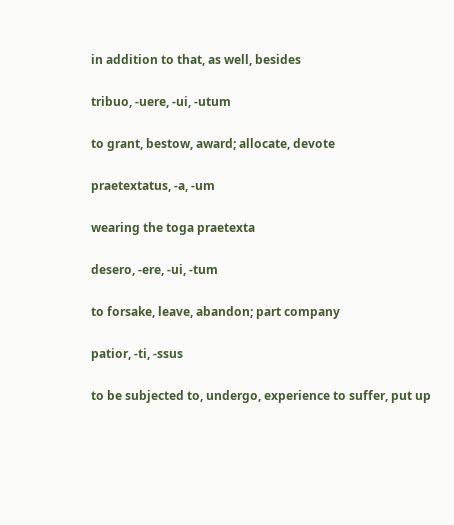in addition to that, as well, besides

tribuo, -uere, -ui, -utum

to grant, bestow, award; allocate, devote

praetextatus, -a, -um

wearing the toga praetexta

desero, -ere, -ui, -tum

to forsake, leave, abandon; part company

patior, -ti, -ssus

to be subjected to, undergo, experience to suffer, put up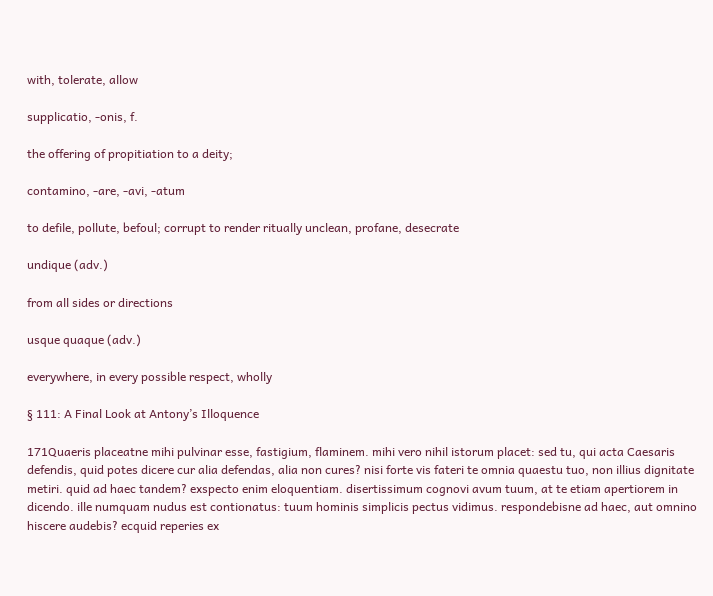with, tolerate, allow

supplicatio, -onis, f.

the offering of propitiation to a deity;

contamino, -are, -avi, -atum

to defile, pollute, befoul; corrupt to render ritually unclean, profane, desecrate

undique (adv.)

from all sides or directions

usque quaque (adv.)

everywhere, in every possible respect, wholly

§ 111: A Final Look at Antony’s Illoquence

171Quaeris placeatne mihi pulvinar esse, fastigium, flaminem. mihi vero nihil istorum placet: sed tu, qui acta Caesaris defendis, quid potes dicere cur alia defendas, alia non cures? nisi forte vis fateri te omnia quaestu tuo, non illius dignitate metiri. quid ad haec tandem? exspecto enim eloquentiam. disertissimum cognovi avum tuum, at te etiam apertiorem in dicendo. ille numquam nudus est contionatus: tuum hominis simplicis pectus vidimus. respondebisne ad haec, aut omnino hiscere audebis? ecquid reperies ex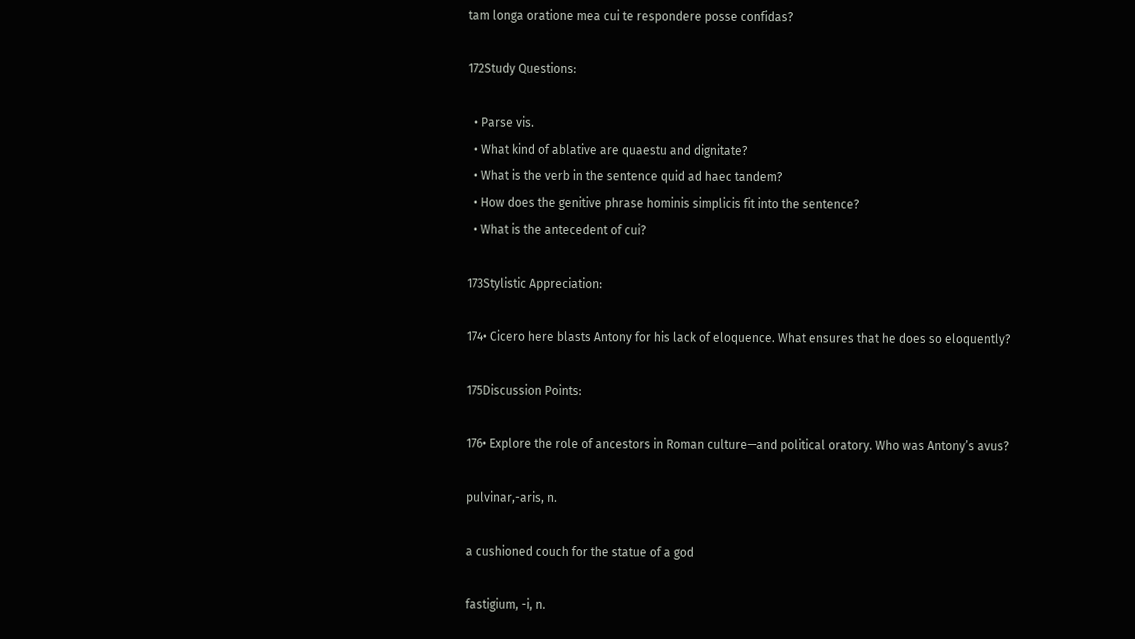tam longa oratione mea cui te respondere posse confidas?

172Study Questions:

  • Parse vis.
  • What kind of ablative are quaestu and dignitate?
  • What is the verb in the sentence quid ad haec tandem?
  • How does the genitive phrase hominis simplicis fit into the sentence?
  • What is the antecedent of cui?

173Stylistic Appreciation:

174• Cicero here blasts Antony for his lack of eloquence. What ensures that he does so eloquently?

175Discussion Points:

176• Explore the role of ancestors in Roman culture—and political oratory. Who was Antony’s avus?

pulvinar,-aris, n.

a cushioned couch for the statue of a god

fastigium, -i, n.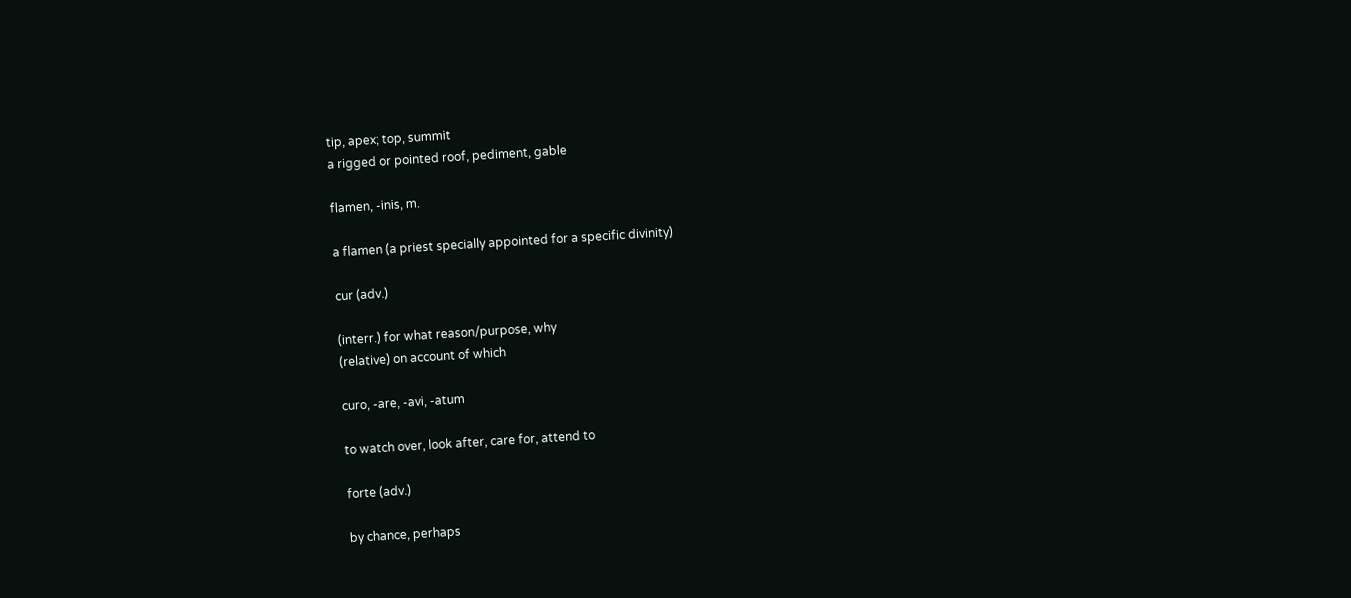tip, apex; top, summit
a rigged or pointed roof, pediment, gable

flamen, -inis, m.

a flamen (a priest specially appointed for a specific divinity)

cur (adv.)

(interr.) for what reason/purpose, why
(relative) on account of which

curo, -are, -avi, -atum

to watch over, look after, care for, attend to

forte (adv.)

by chance, perhaps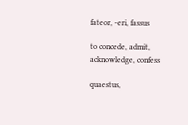fateor, -eri, fassus

to concede, admit, acknowledge, confess

quaestus,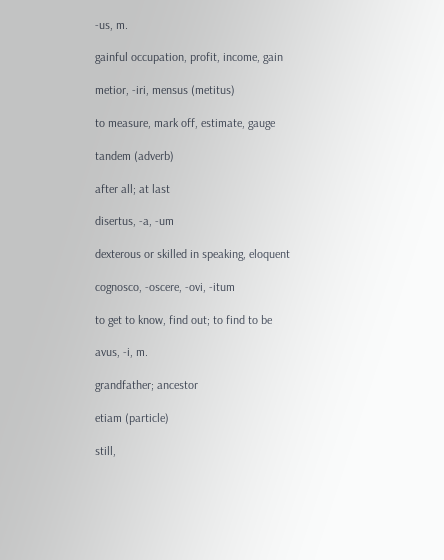-us, m.

gainful occupation, profit, income, gain

metior, -iri, mensus (metitus)

to measure, mark off, estimate, gauge

tandem (adverb)

after all; at last

disertus, -a, -um

dexterous or skilled in speaking, eloquent

cognosco, -oscere, -ovi, -itum

to get to know, find out; to find to be

avus, -i, m.

grandfather; ancestor

etiam (particle)

still,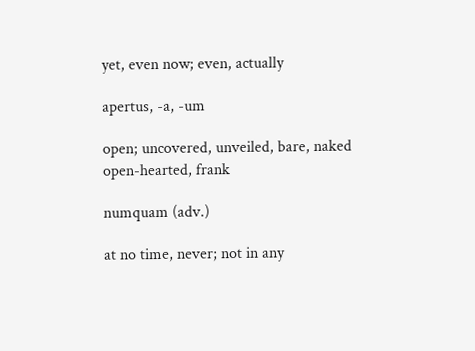yet, even now; even, actually

apertus, -a, -um

open; uncovered, unveiled, bare, naked
open-hearted, frank

numquam (adv.)

at no time, never; not in any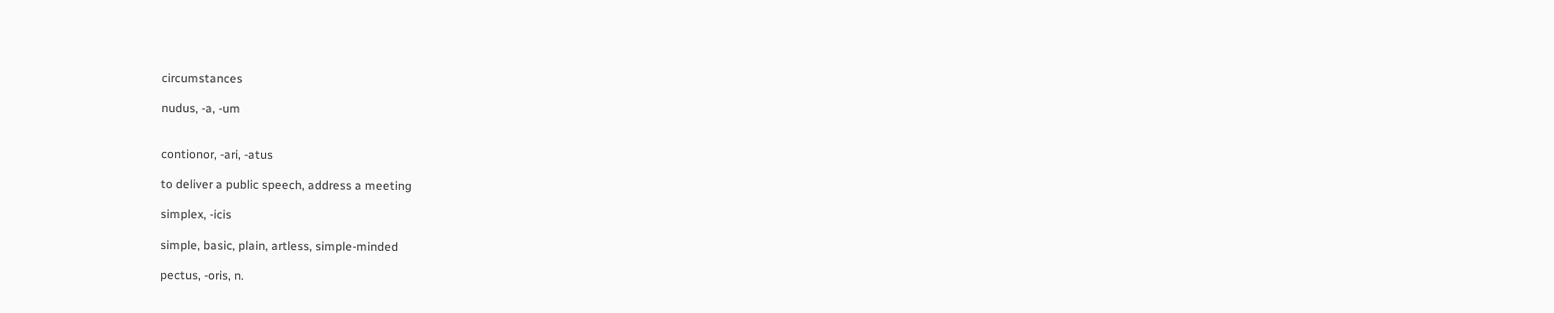circumstances

nudus, -a, -um


contionor, -ari, -atus

to deliver a public speech, address a meeting

simplex, -icis

simple, basic, plain, artless, simple-minded

pectus, -oris, n.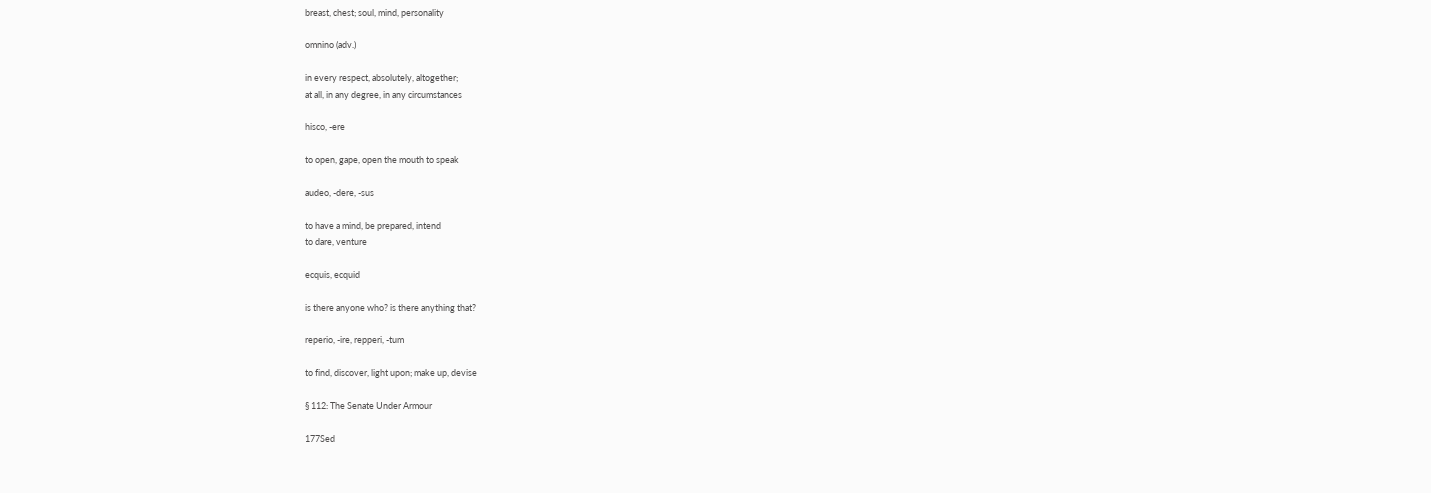breast, chest; soul, mind, personality

omnino (adv.)

in every respect, absolutely, altogether;
at all, in any degree, in any circumstances

hisco, -ere

to open, gape, open the mouth to speak

audeo, -dere, -sus

to have a mind, be prepared, intend
to dare, venture

ecquis, ecquid

is there anyone who? is there anything that?

reperio, -ire, repperi, -tum

to find, discover, light upon; make up, devise

§ 112: The Senate Under Armour

177Sed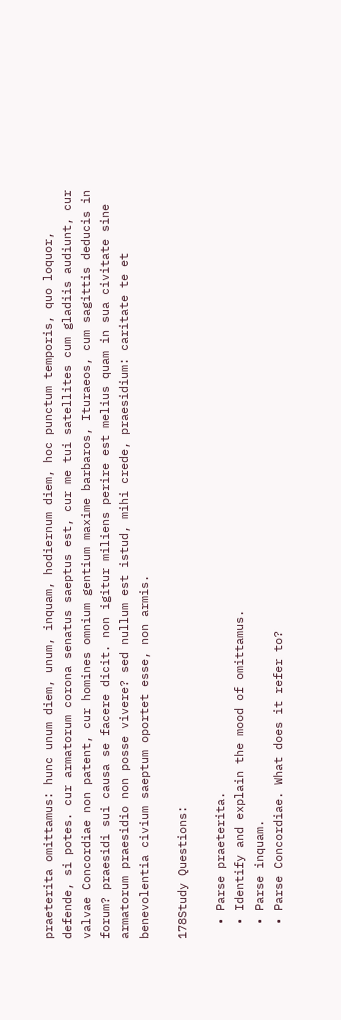praeterita omittamus: hunc unum diem, unum, inquam, hodiernum diem, hoc punctum temporis, quo loquor, defende, si potes. cur armatorum corona senatus saeptus est, cur me tui satellites cum gladiis audiunt, cur valvae Concordiae non patent, cur homines omnium gentium maxime barbaros, Ituraeos, cum sagittis deducis in forum? praesidi sui causa se facere dicit. non igitur miliens perire est melius quam in sua civitate sine armatorum praesidio non posse vivere? sed nullum est istud, mihi crede, praesidium: caritate te et benevolentia civium saeptum oportet esse, non armis.

178Study Questions:

  • Parse praeterita.
  • Identify and explain the mood of omittamus.
  • Parse inquam.
  • Parse Concordiae. What does it refer to?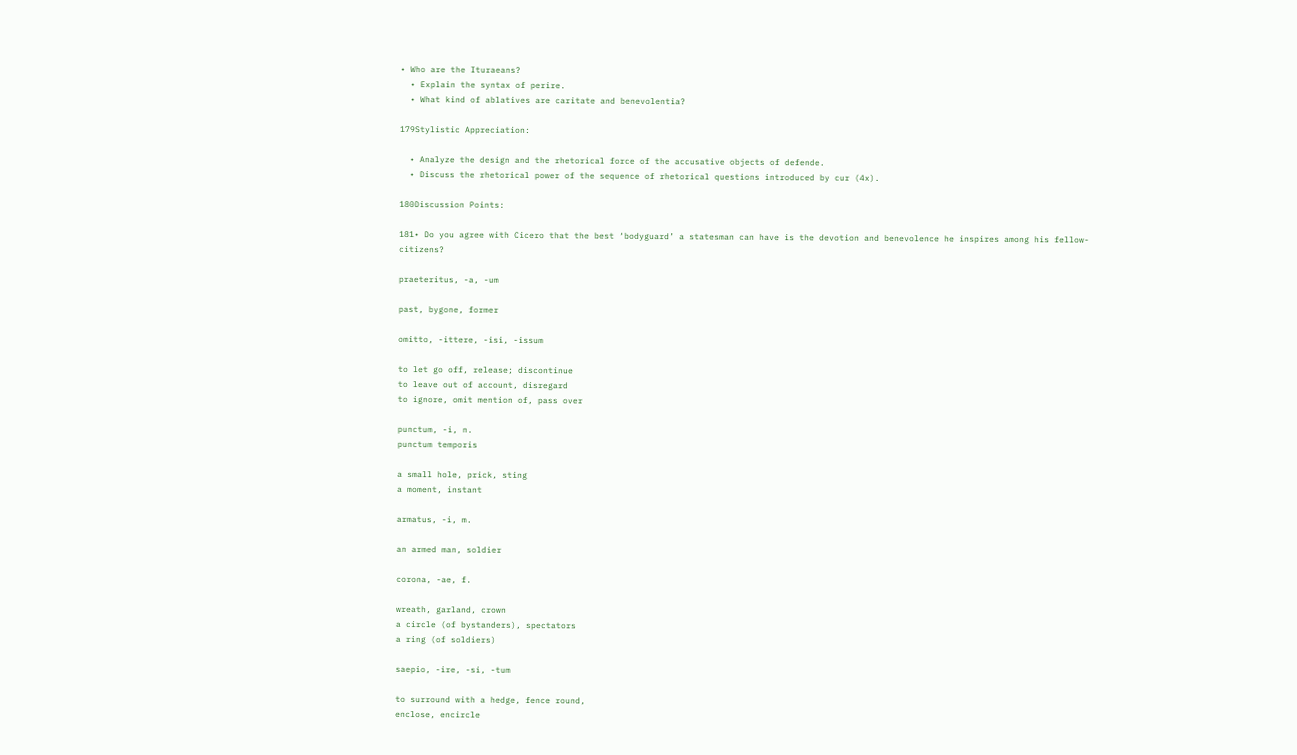• Who are the Ituraeans?
  • Explain the syntax of perire.
  • What kind of ablatives are caritate and benevolentia?

179Stylistic Appreciation:

  • Analyze the design and the rhetorical force of the accusative objects of defende.
  • Discuss the rhetorical power of the sequence of rhetorical questions introduced by cur (4x).

180Discussion Points:

181• Do you agree with Cicero that the best ‘bodyguard’ a statesman can have is the devotion and benevolence he inspires among his fellow-citizens?

praeteritus, -a, -um

past, bygone, former

omitto, -ittere, -isi, -issum

to let go off, release; discontinue
to leave out of account, disregard
to ignore, omit mention of, pass over

punctum, -i, n.
punctum temporis

a small hole, prick, sting
a moment, instant

armatus, -i, m.

an armed man, soldier

corona, -ae, f.

wreath, garland, crown
a circle (of bystanders), spectators
a ring (of soldiers)

saepio, -ire, -si, -tum

to surround with a hedge, fence round,
enclose, encircle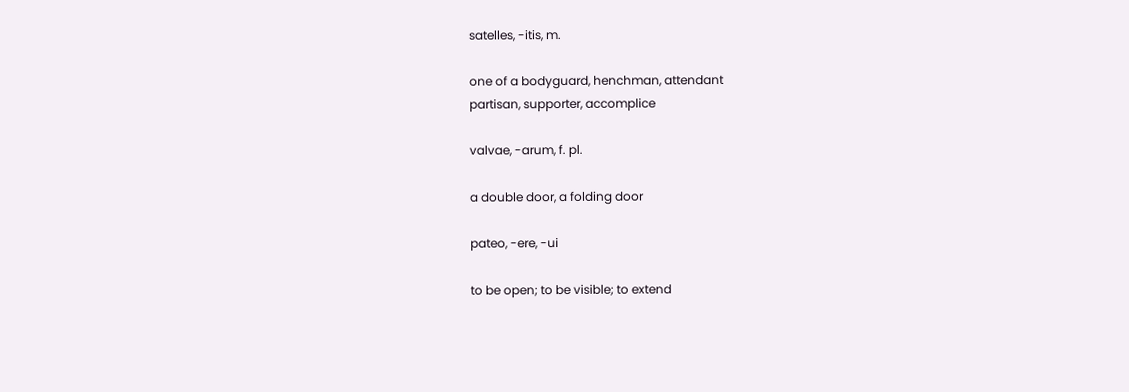satelles, -itis, m.

one of a bodyguard, henchman, attendant
partisan, supporter, accomplice

valvae, -arum, f. pl.

a double door, a folding door

pateo, -ere, -ui

to be open; to be visible; to extend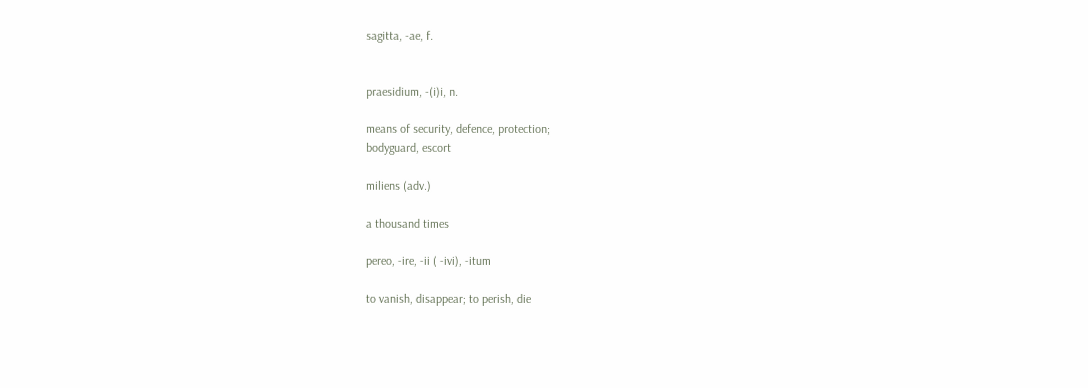sagitta, -ae, f.


praesidium, -(i)i, n.

means of security, defence, protection;
bodyguard, escort

miliens (adv.)

a thousand times

pereo, -ire, -ii ( -ivi), -itum

to vanish, disappear; to perish, die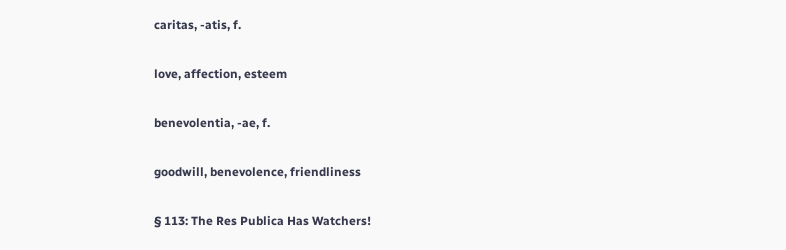caritas, -atis, f.

love, affection, esteem

benevolentia, -ae, f.

goodwill, benevolence, friendliness

§ 113: The Res Publica Has Watchers!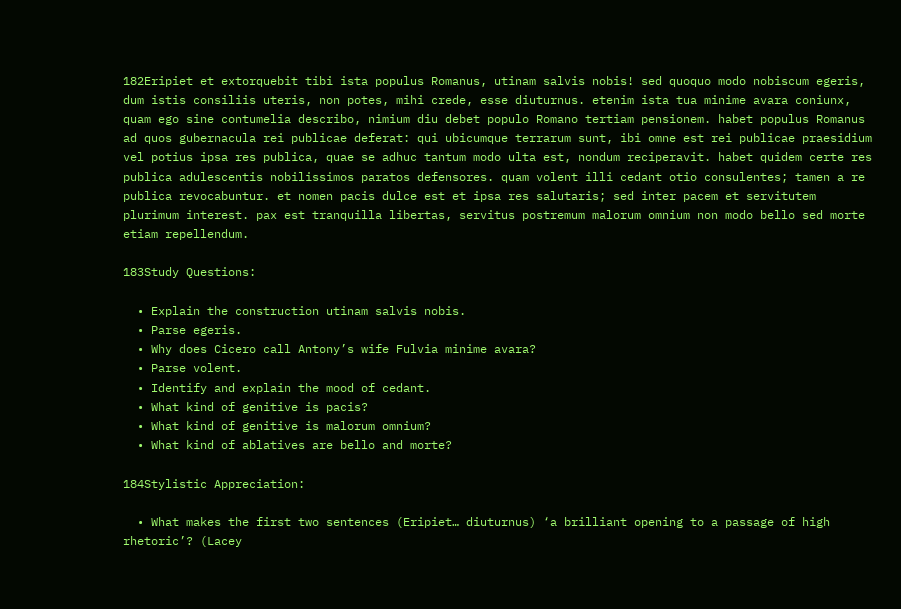182Eripiet et extorquebit tibi ista populus Romanus, utinam salvis nobis! sed quoquo modo nobiscum egeris, dum istis consiliis uteris, non potes, mihi crede, esse diuturnus. etenim ista tua minime avara coniunx, quam ego sine contumelia describo, nimium diu debet populo Romano tertiam pensionem. habet populus Romanus ad quos gubernacula rei publicae deferat: qui ubicumque terrarum sunt, ibi omne est rei publicae praesidium vel potius ipsa res publica, quae se adhuc tantum modo ulta est, nondum reciperavit. habet quidem certe res publica adulescentis nobilissimos paratos defensores. quam volent illi cedant otio consulentes; tamen a re publica revocabuntur. et nomen pacis dulce est et ipsa res salutaris; sed inter pacem et servitutem plurimum interest. pax est tranquilla libertas, servitus postremum malorum omnium non modo bello sed morte etiam repellendum.

183Study Questions:

  • Explain the construction utinam salvis nobis.
  • Parse egeris.
  • Why does Cicero call Antony’s wife Fulvia minime avara?
  • Parse volent.
  • Identify and explain the mood of cedant.
  • What kind of genitive is pacis?
  • What kind of genitive is malorum omnium?
  • What kind of ablatives are bello and morte?

184Stylistic Appreciation:

  • What makes the first two sentences (Eripiet… diuturnus) ‘a brilliant opening to a passage of high rhetoric’? (Lacey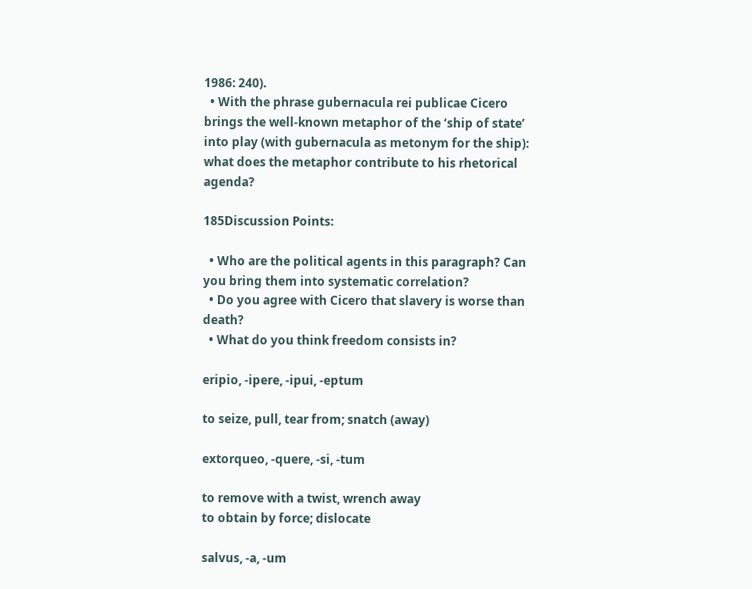1986: 240).
  • With the phrase gubernacula rei publicae Cicero brings the well-known metaphor of the ‘ship of state’ into play (with gubernacula as metonym for the ship): what does the metaphor contribute to his rhetorical agenda?

185Discussion Points:

  • Who are the political agents in this paragraph? Can you bring them into systematic correlation?
  • Do you agree with Cicero that slavery is worse than death?
  • What do you think freedom consists in?

eripio, -ipere, -ipui, -eptum

to seize, pull, tear from; snatch (away)

extorqueo, -quere, -si, -tum

to remove with a twist, wrench away
to obtain by force; dislocate

salvus, -a, -um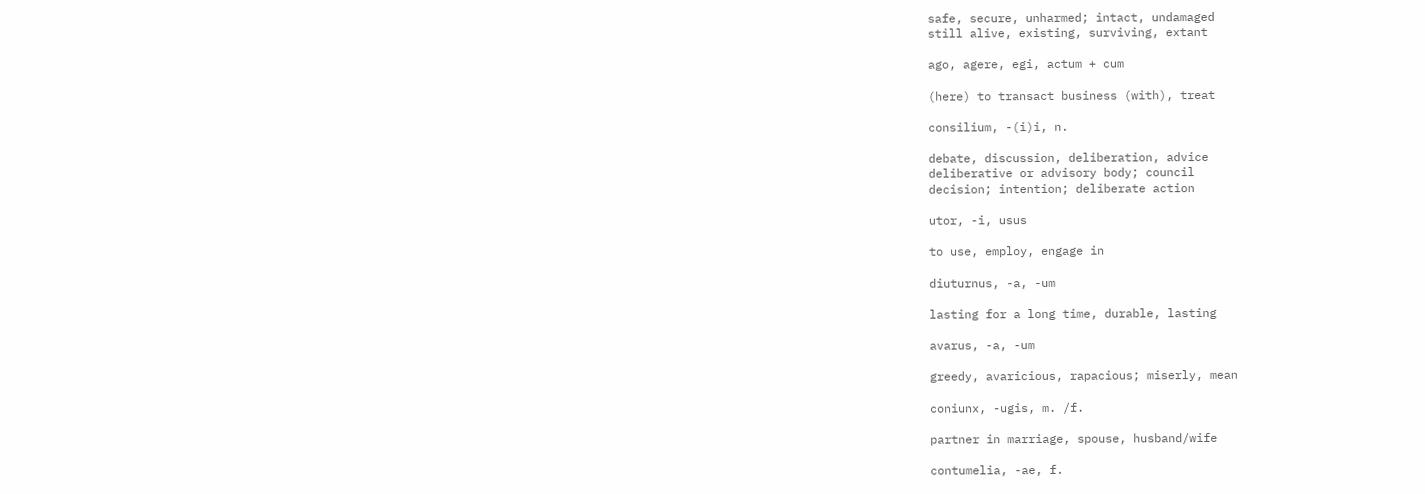safe, secure, unharmed; intact, undamaged
still alive, existing, surviving, extant

ago, agere, egi, actum + cum

(here) to transact business (with), treat

consilium, -(i)i, n.

debate, discussion, deliberation, advice
deliberative or advisory body; council
decision; intention; deliberate action

utor, -i, usus

to use, employ, engage in

diuturnus, -a, -um

lasting for a long time, durable, lasting

avarus, -a, -um

greedy, avaricious, rapacious; miserly, mean

coniunx, -ugis, m. /f.

partner in marriage, spouse, husband/wife

contumelia, -ae, f.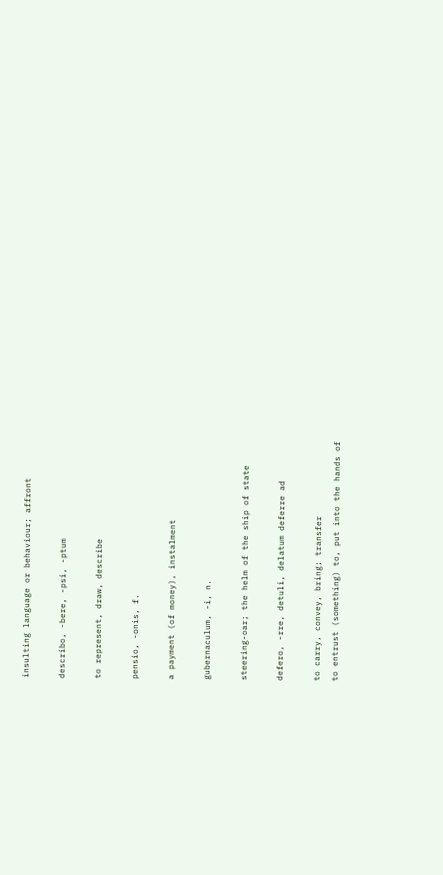insulting language or behaviour; affront

describo, -bere, -psi, -ptum

to represent, draw, describe

pensio, -onis, f.

a payment (of money), instalment

gubernaculum, -i, n.

steering-oar; the helm of the ship of state

defero, -rre, detuli, delatum deferre ad

to carry, convey, bring; transfer
to entrust (something) to, put into the hands of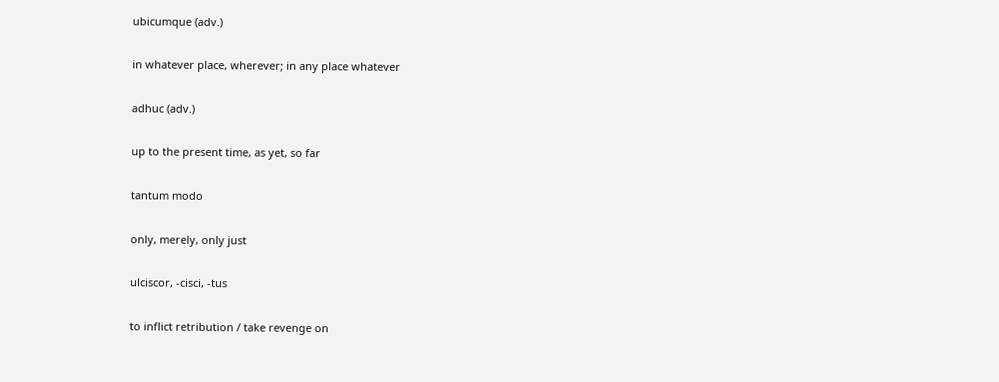ubicumque (adv.)

in whatever place, wherever; in any place whatever

adhuc (adv.)

up to the present time, as yet, so far

tantum modo

only, merely, only just

ulciscor, -cisci, -tus

to inflict retribution / take revenge on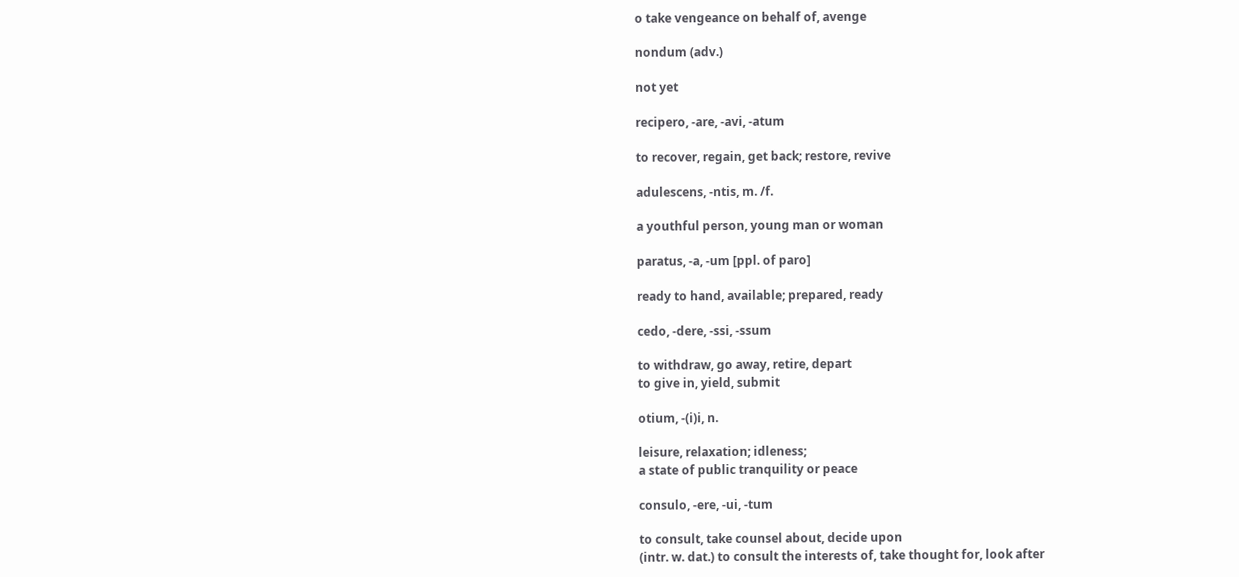o take vengeance on behalf of, avenge

nondum (adv.)

not yet

recipero, -are, -avi, -atum

to recover, regain, get back; restore, revive

adulescens, -ntis, m. /f.

a youthful person, young man or woman

paratus, -a, -um [ppl. of paro]

ready to hand, available; prepared, ready

cedo, -dere, -ssi, -ssum

to withdraw, go away, retire, depart
to give in, yield, submit

otium, -(i)i, n.

leisure, relaxation; idleness;
a state of public tranquility or peace

consulo, -ere, -ui, -tum

to consult, take counsel about, decide upon
(intr. w. dat.) to consult the interests of, take thought for, look after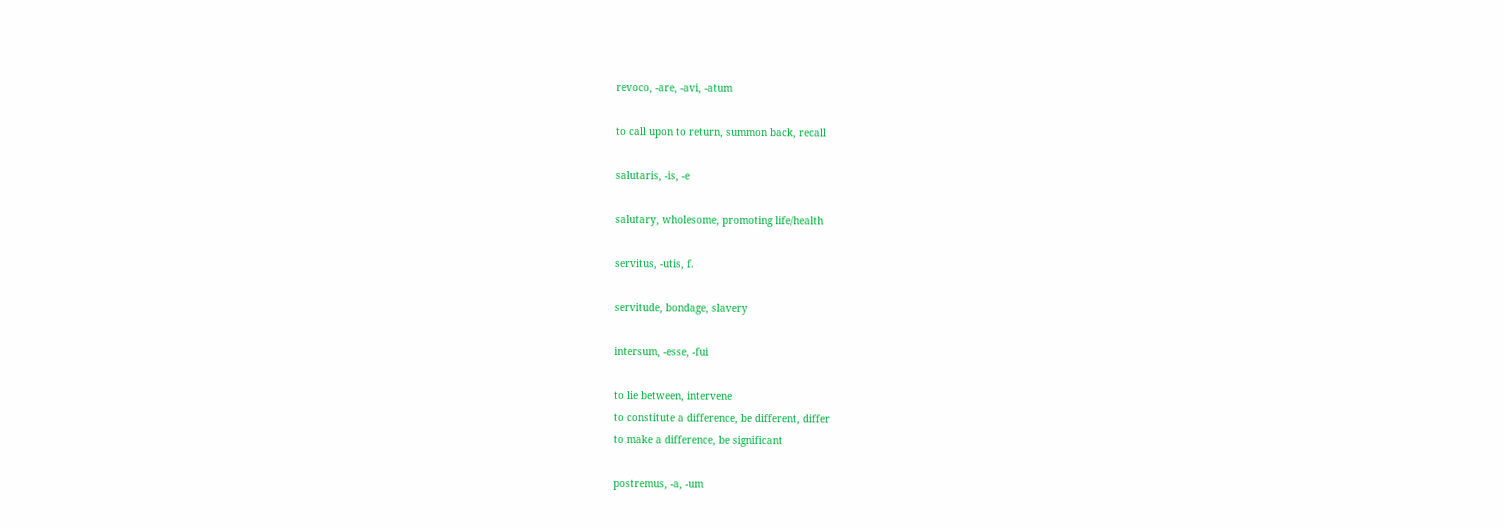revoco, -are, -avi, -atum

to call upon to return, summon back, recall

salutaris, -is, -e

salutary, wholesome, promoting life/health

servitus, -utis, f.

servitude, bondage, slavery

intersum, -esse, -fui

to lie between, intervene
to constitute a difference, be different, differ
to make a difference, be significant

postremus, -a, -um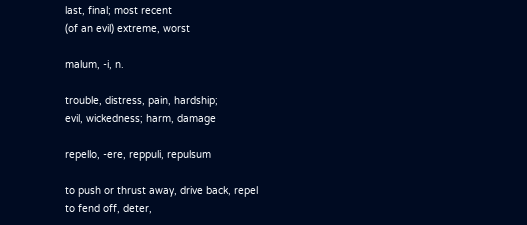last, final; most recent
(of an evil) extreme, worst

malum, -i, n.

trouble, distress, pain, hardship;
evil, wickedness; harm, damage

repello, -ere, reppuli, repulsum

to push or thrust away, drive back, repel
to fend off, deter,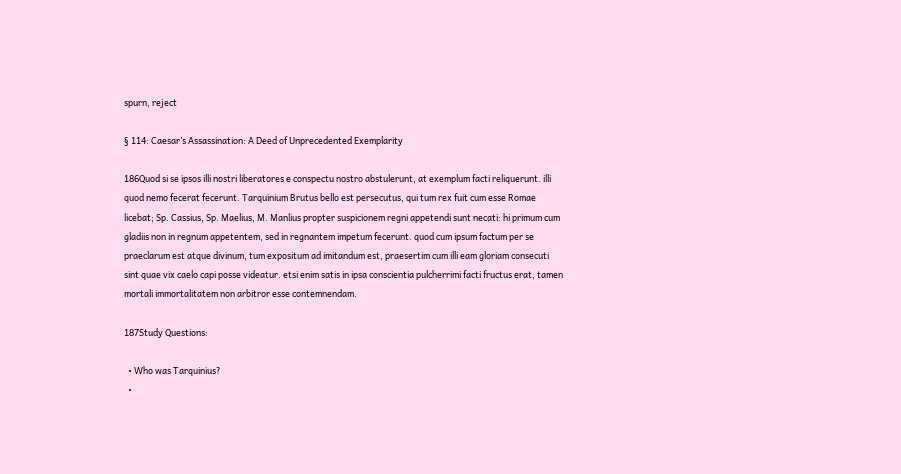spurn, reject

§ 114: Caesar’s Assassination: A Deed of Unprecedented Exemplarity

186Quod si se ipsos illi nostri liberatores e conspectu nostro abstulerunt, at exemplum facti reliquerunt. illi quod nemo fecerat fecerunt. Tarquinium Brutus bello est persecutus, qui tum rex fuit cum esse Romae licebat; Sp. Cassius, Sp. Maelius, M. Manlius propter suspicionem regni appetendi sunt necati: hi primum cum gladiis non in regnum appetentem, sed in regnantem impetum fecerunt. quod cum ipsum factum per se praeclarum est atque divinum, tum expositum ad imitandum est, praesertim cum illi eam gloriam consecuti sint quae vix caelo capi posse videatur. etsi enim satis in ipsa conscientia pulcherrimi facti fructus erat, tamen mortali immortalitatem non arbitror esse contemnendam.

187Study Questions:

  • Who was Tarquinius?
  •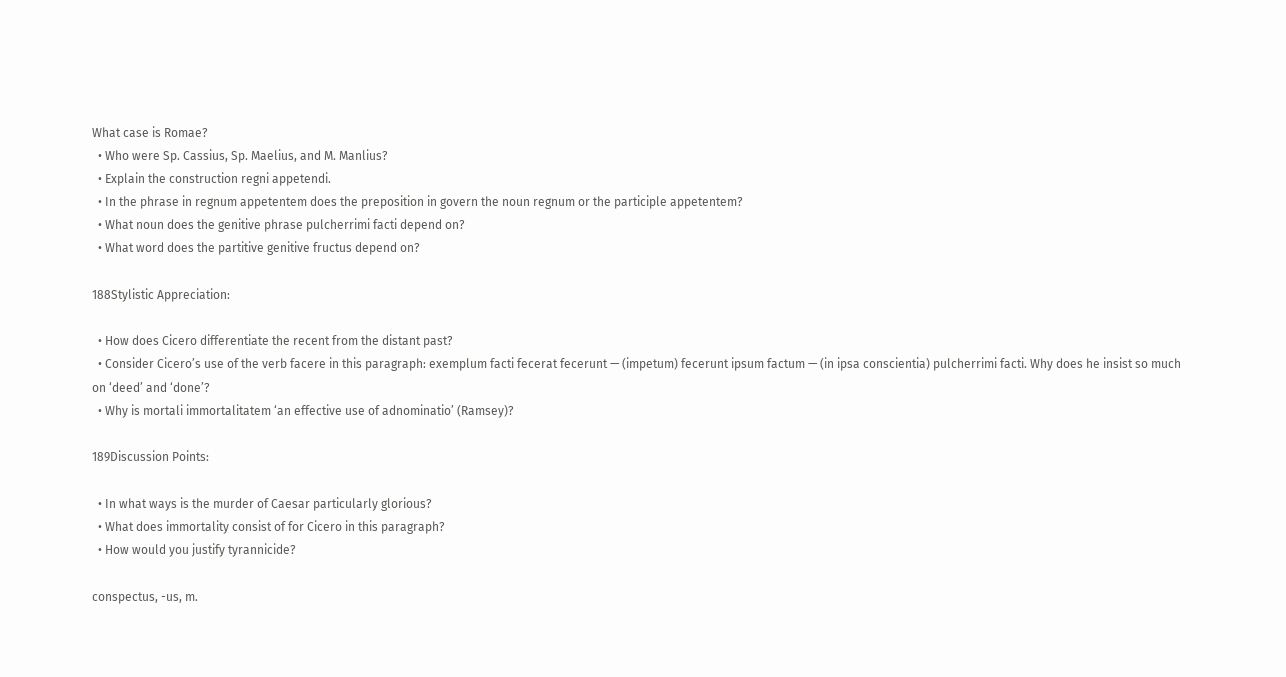What case is Romae?
  • Who were Sp. Cassius, Sp. Maelius, and M. Manlius?
  • Explain the construction regni appetendi.
  • In the phrase in regnum appetentem does the preposition in govern the noun regnum or the participle appetentem?
  • What noun does the genitive phrase pulcherrimi facti depend on?
  • What word does the partitive genitive fructus depend on?

188Stylistic Appreciation:

  • How does Cicero differentiate the recent from the distant past?
  • Consider Cicero’s use of the verb facere in this paragraph: exemplum facti fecerat fecerunt — (impetum) fecerunt ipsum factum — (in ipsa conscientia) pulcherrimi facti. Why does he insist so much on ‘deed’ and ‘done’?
  • Why is mortali immortalitatem ‘an effective use of adnominatio’ (Ramsey)?

189Discussion Points:

  • In what ways is the murder of Caesar particularly glorious?
  • What does immortality consist of for Cicero in this paragraph?
  • How would you justify tyrannicide?

conspectus, -us, m.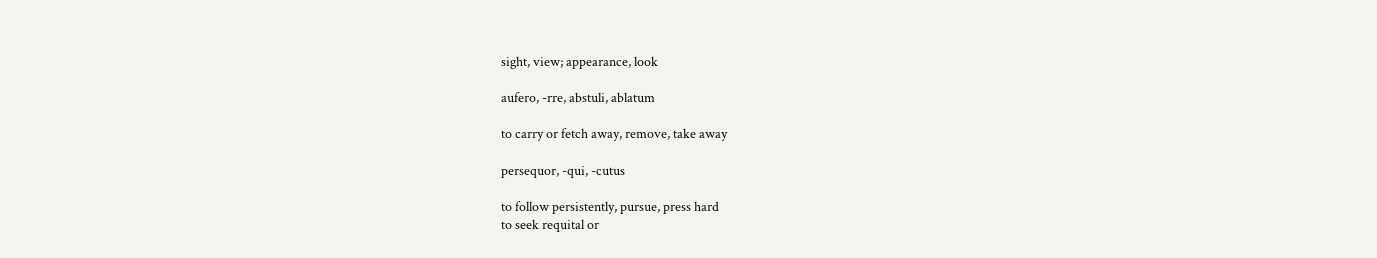sight, view; appearance, look

aufero, -rre, abstuli, ablatum

to carry or fetch away, remove, take away

persequor, -qui, -cutus

to follow persistently, pursue, press hard
to seek requital or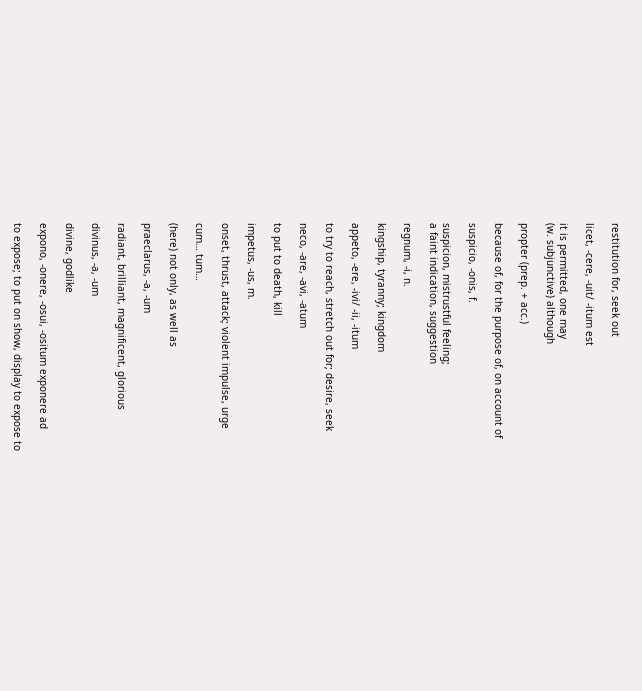restitution for, seek out

licet, -cere, -uit/ -itum est

it is permitted, one may
(w. subjunctive) although

propter (prep. + acc.)

because of, for the purpose of, on account of

suspicio, -onis, f.

suspicion, mistrustful feeling;
a faint indication, suggestion

regnum, -i, n.

kingship, tyranny; kingdom

appeto, -ere, -ivi/ -ii, -itum

to try to reach, stretch out for; desire, seek

neco, -are, -avi, -atum

to put to death, kill

impetus, -us, m.

onset, thrust, attack; violent impulse, urge

cum… tum…

(here) not only, as well as

praeclarus, -a, -um

radiant, brilliant, magnificent, glorious

divinus, -a, -um

divine, godlike

expono, -onere, -osui, -ositum exponere ad

to expose; to put on show, display to expose to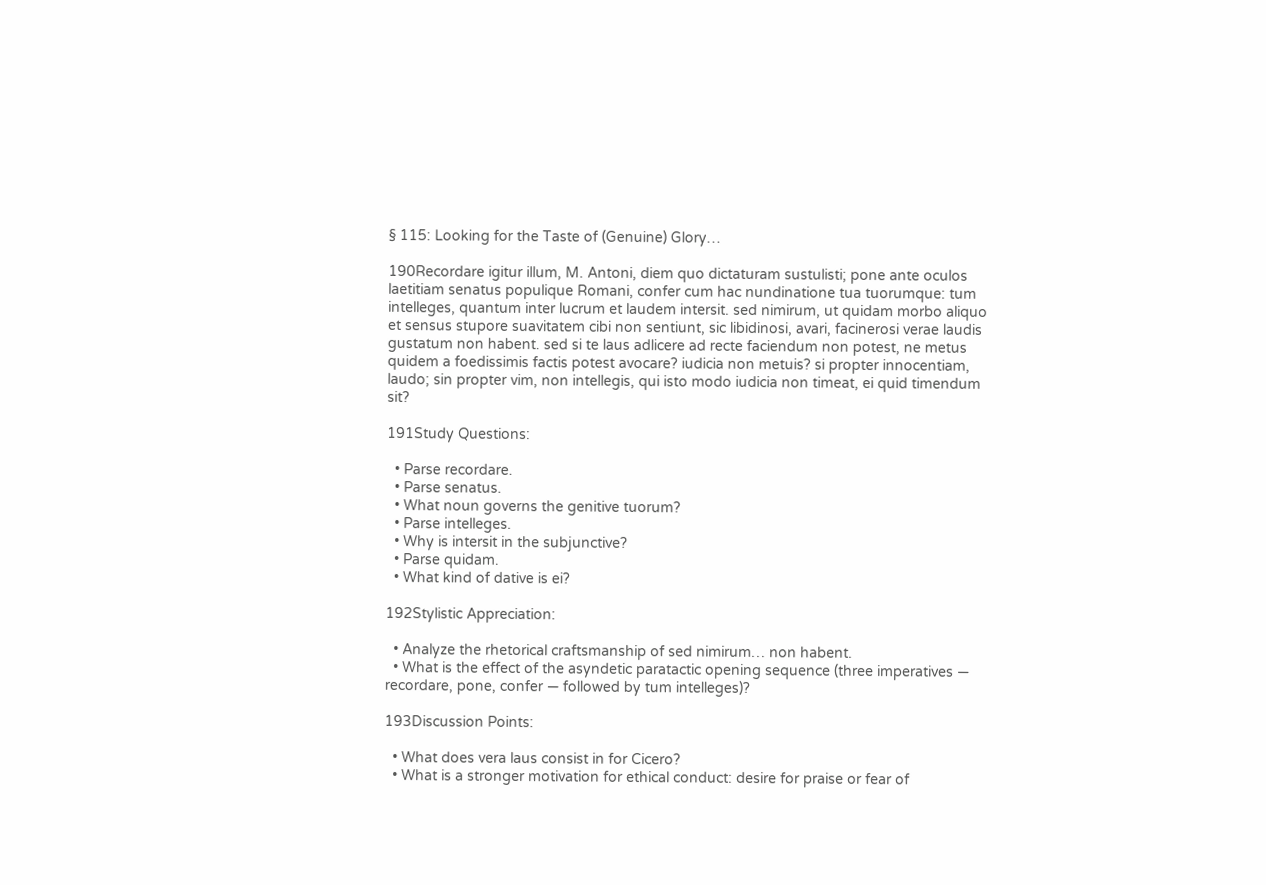§ 115: Looking for the Taste of (Genuine) Glory…

190Recordare igitur illum, M. Antoni, diem quo dictaturam sustulisti; pone ante oculos laetitiam senatus populique Romani, confer cum hac nundinatione tua tuorumque: tum intelleges, quantum inter lucrum et laudem intersit. sed nimirum, ut quidam morbo aliquo et sensus stupore suavitatem cibi non sentiunt, sic libidinosi, avari, facinerosi verae laudis gustatum non habent. sed si te laus adlicere ad recte faciendum non potest, ne metus quidem a foedissimis factis potest avocare? iudicia non metuis? si propter innocentiam, laudo; sin propter vim, non intellegis, qui isto modo iudicia non timeat, ei quid timendum sit?

191Study Questions:

  • Parse recordare.
  • Parse senatus.
  • What noun governs the genitive tuorum?
  • Parse intelleges.
  • Why is intersit in the subjunctive?
  • Parse quidam.
  • What kind of dative is ei?

192Stylistic Appreciation:

  • Analyze the rhetorical craftsmanship of sed nimirum… non habent.
  • What is the effect of the asyndetic paratactic opening sequence (three imperatives — recordare, pone, confer — followed by tum intelleges)?

193Discussion Points:

  • What does vera laus consist in for Cicero?
  • What is a stronger motivation for ethical conduct: desire for praise or fear of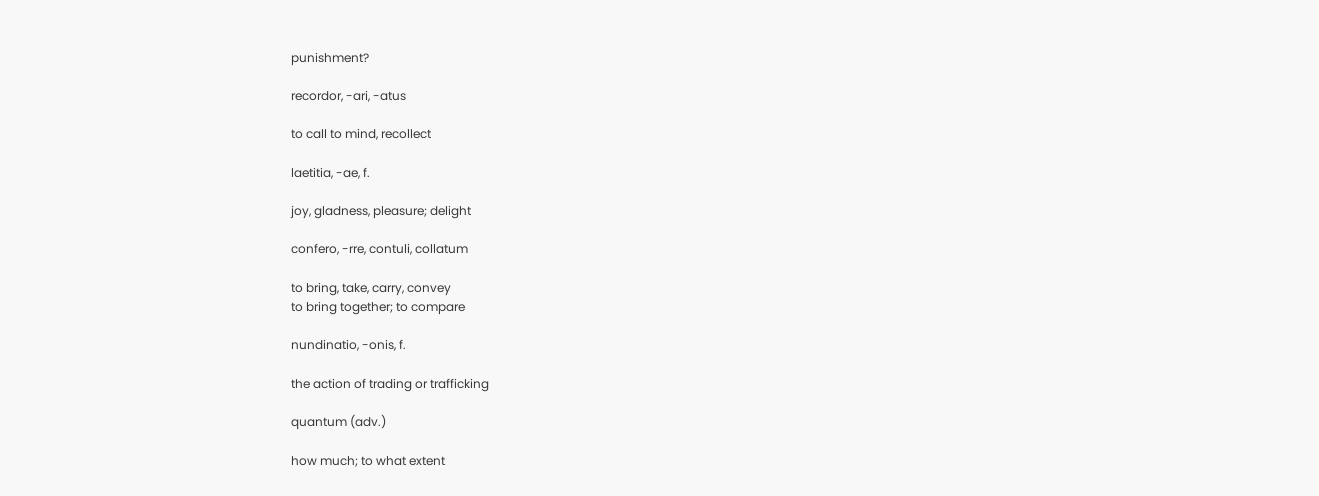punishment?

recordor, -ari, -atus

to call to mind, recollect

laetitia, -ae, f.

joy, gladness, pleasure; delight

confero, -rre, contuli, collatum

to bring, take, carry, convey
to bring together; to compare

nundinatio, -onis, f.

the action of trading or trafficking

quantum (adv.)

how much; to what extent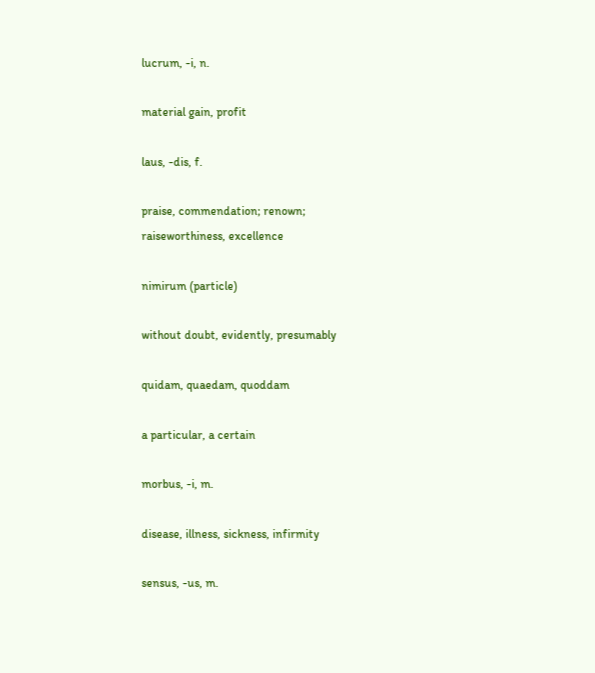lucrum, -i, n.

material gain, profit

laus, -dis, f.

praise, commendation; renown;
raiseworthiness, excellence

nimirum (particle)

without doubt, evidently, presumably

quidam, quaedam, quoddam

a particular, a certain

morbus, -i, m.

disease, illness, sickness, infirmity

sensus, -us, m.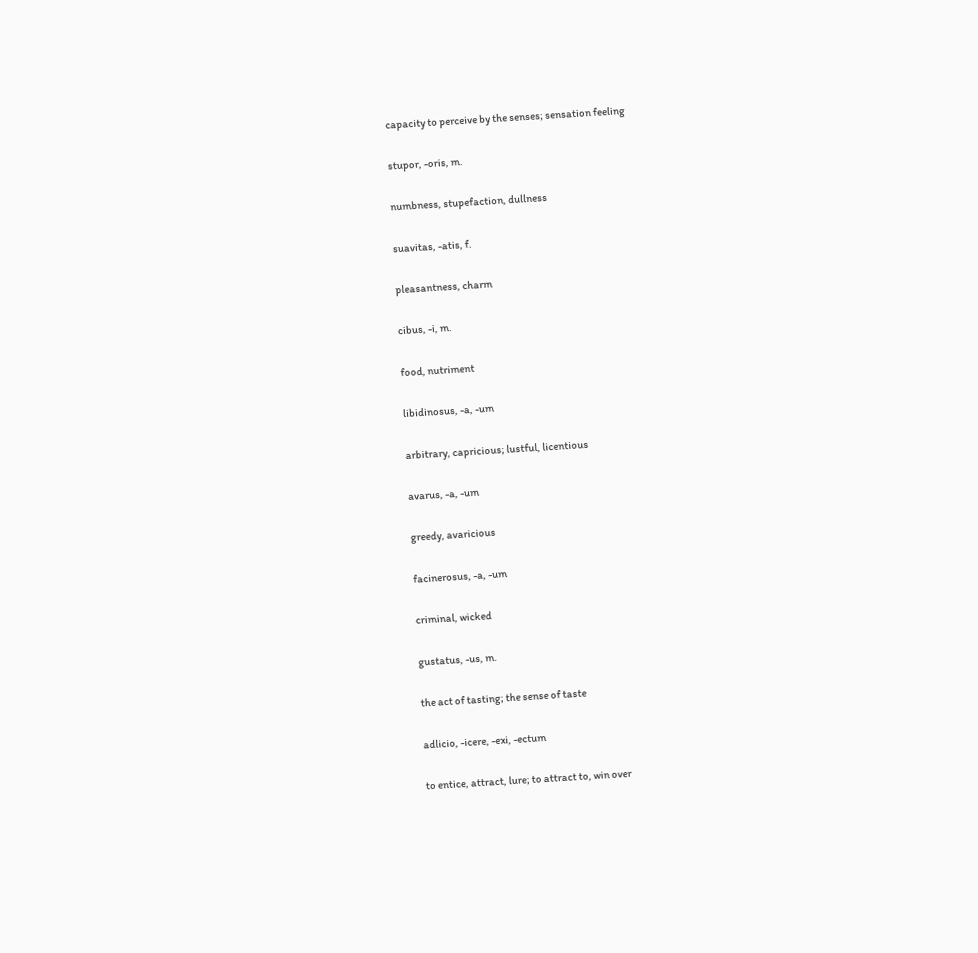capacity to perceive by the senses; sensation feeling

stupor, -oris, m.

numbness, stupefaction, dullness

suavitas, -atis, f.

pleasantness, charm

cibus, -i, m.

food, nutriment

libidinosus, -a, -um

arbitrary, capricious; lustful, licentious

avarus, -a, -um

greedy, avaricious

facinerosus, -a, -um

criminal, wicked

gustatus, -us, m.

the act of tasting; the sense of taste

adlicio, -icere, -exi, -ectum

to entice, attract, lure; to attract to, win over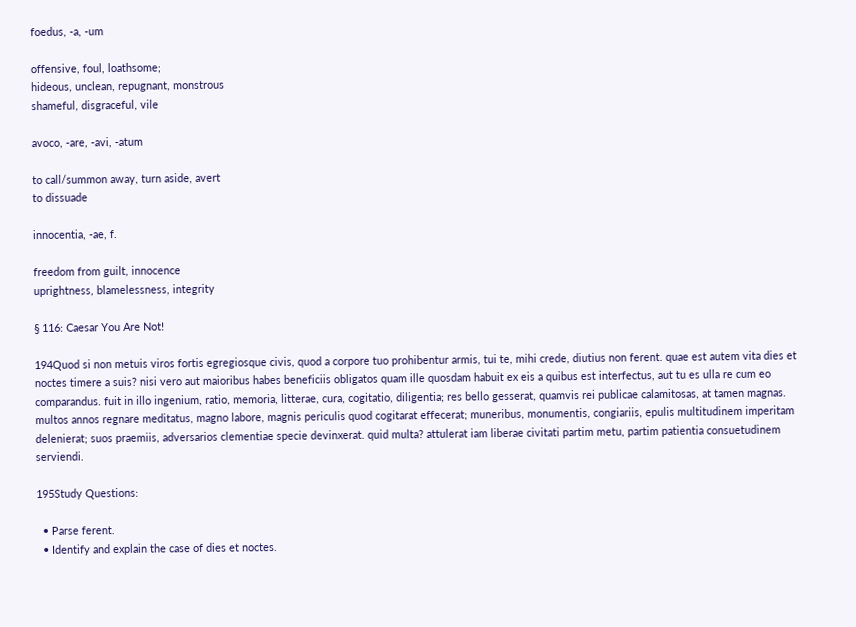foedus, -a, -um

offensive, foul, loathsome;
hideous, unclean, repugnant, monstrous
shameful, disgraceful, vile

avoco, -are, -avi, -atum

to call/summon away, turn aside, avert
to dissuade

innocentia, -ae, f.

freedom from guilt, innocence
uprightness, blamelessness, integrity

§ 116: Caesar You Are Not!

194Quod si non metuis viros fortis egregiosque civis, quod a corpore tuo prohibentur armis, tui te, mihi crede, diutius non ferent. quae est autem vita dies et noctes timere a suis? nisi vero aut maioribus habes beneficiis obligatos quam ille quosdam habuit ex eis a quibus est interfectus, aut tu es ulla re cum eo comparandus. fuit in illo ingenium, ratio, memoria, litterae, cura, cogitatio, diligentia; res bello gesserat, quamvis rei publicae calamitosas, at tamen magnas. multos annos regnare meditatus, magno labore, magnis periculis quod cogitarat effecerat; muneribus, monumentis, congiariis, epulis multitudinem imperitam delenierat; suos praemiis, adversarios clementiae specie devinxerat. quid multa? attulerat iam liberae civitati partim metu, partim patientia consuetudinem serviendi.

195Study Questions:

  • Parse ferent.
  • Identify and explain the case of dies et noctes.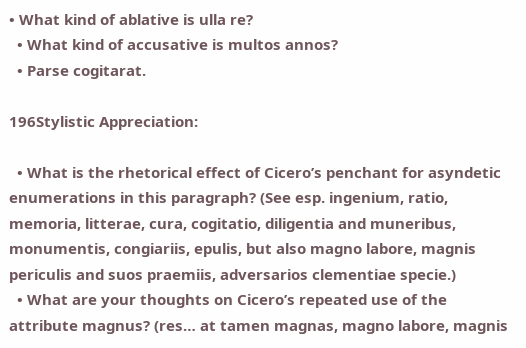• What kind of ablative is ulla re?
  • What kind of accusative is multos annos?
  • Parse cogitarat.

196Stylistic Appreciation:

  • What is the rhetorical effect of Cicero’s penchant for asyndetic enumerations in this paragraph? (See esp. ingenium, ratio, memoria, litterae, cura, cogitatio, diligentia and muneribus, monumentis, congiariis, epulis, but also magno labore, magnis periculis and suos praemiis, adversarios clementiae specie.)
  • What are your thoughts on Cicero’s repeated use of the attribute magnus? (res… at tamen magnas, magno labore, magnis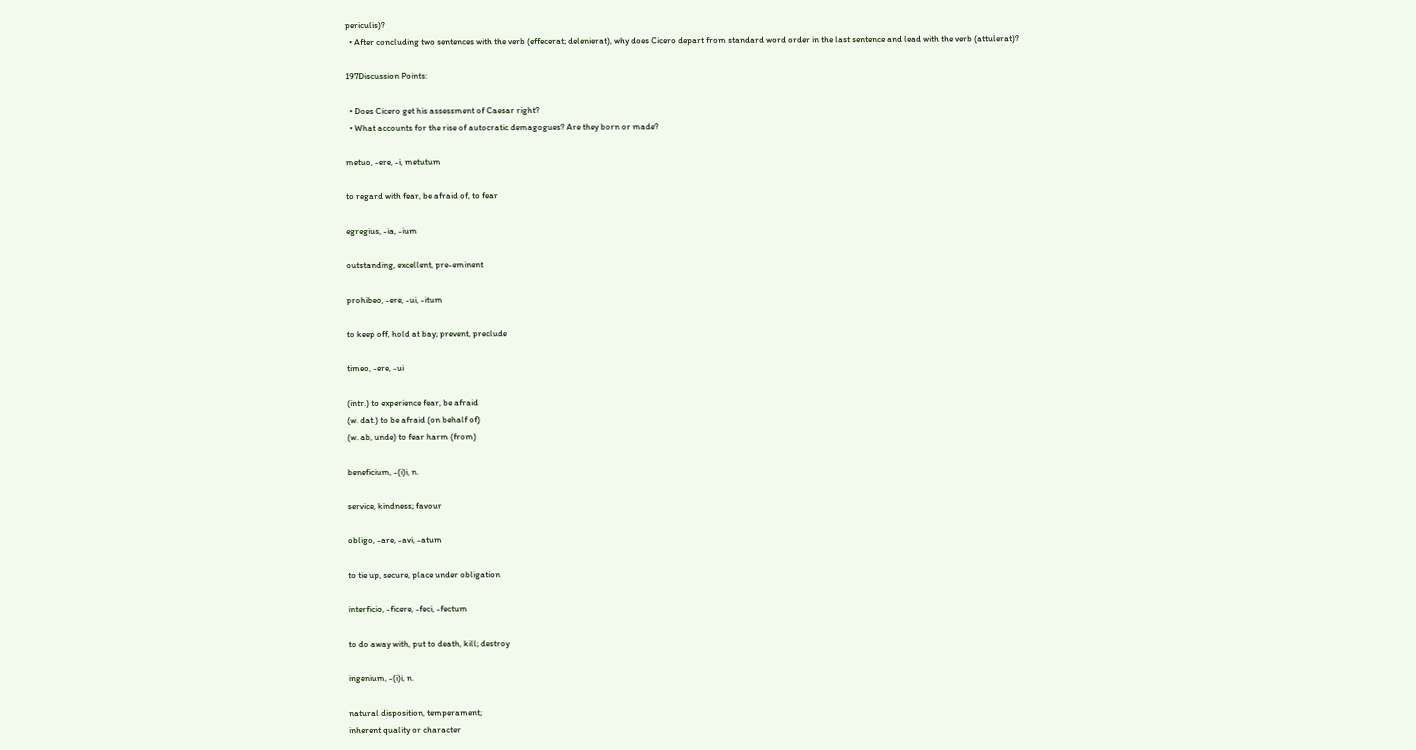periculis)?
  • After concluding two sentences with the verb (effecerat; delenierat), why does Cicero depart from standard word order in the last sentence and lead with the verb (attulerat)?

197Discussion Points:

  • Does Cicero get his assessment of Caesar right?
  • What accounts for the rise of autocratic demagogues? Are they born or made?

metuo, -ere, -i, metutum

to regard with fear, be afraid of, to fear

egregius, -ia, -ium

outstanding, excellent, pre-eminent

prohibeo, -ere, -ui, -itum

to keep off, hold at bay; prevent, preclude

timeo, -ere, -ui

(intr.) to experience fear, be afraid
(w. dat.) to be afraid (on behalf of)
(w. ab, unde) to fear harm (from)

beneficium, -(i)i, n.

service, kindness; favour

obligo, -are, -avi, -atum

to tie up, secure, place under obligation

interficio, -ficere, -feci, -fectum

to do away with, put to death, kill; destroy

ingenium, -(i)i, n.

natural disposition, temperament;
inherent quality or character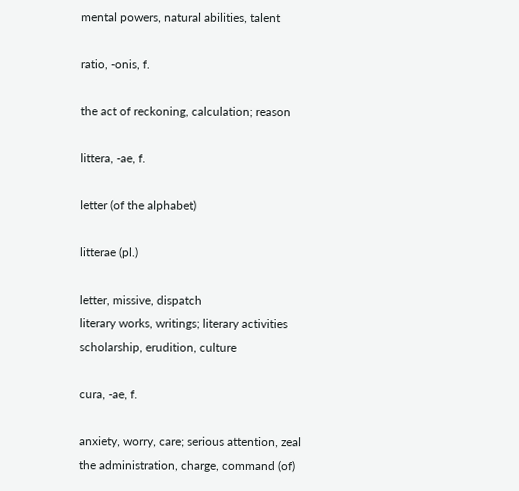mental powers, natural abilities, talent

ratio, -onis, f.

the act of reckoning, calculation; reason

littera, -ae, f.

letter (of the alphabet)

litterae (pl.)

letter, missive, dispatch
literary works, writings; literary activities
scholarship, erudition, culture

cura, -ae, f.

anxiety, worry, care; serious attention, zeal
the administration, charge, command (of)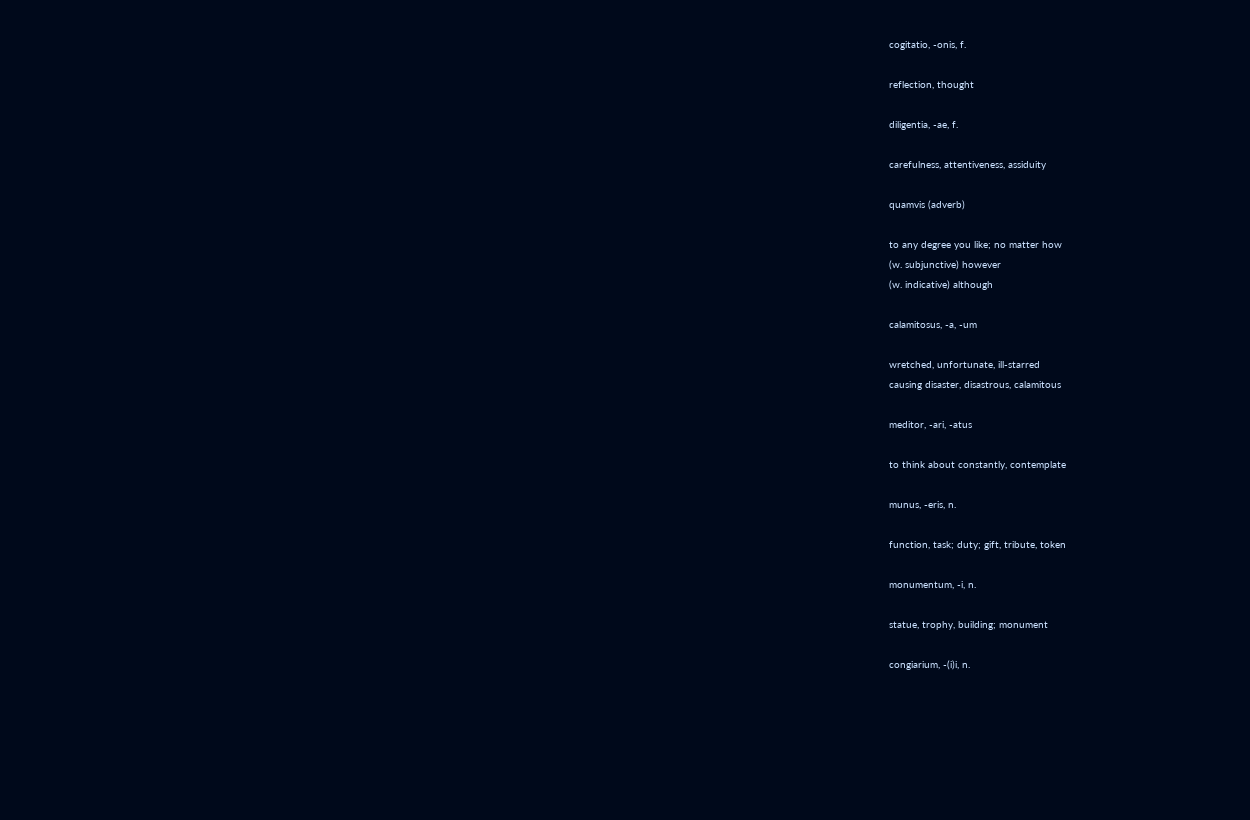cogitatio, -onis, f.

reflection, thought

diligentia, -ae, f.

carefulness, attentiveness, assiduity

quamvis (adverb)

to any degree you like; no matter how
(w. subjunctive) however
(w. indicative) although

calamitosus, -a, -um

wretched, unfortunate, ill-starred
causing disaster, disastrous, calamitous

meditor, -ari, -atus

to think about constantly, contemplate

munus, -eris, n.

function, task; duty; gift, tribute, token

monumentum, -i, n.

statue, trophy, building; monument

congiarium, -(i)i, n.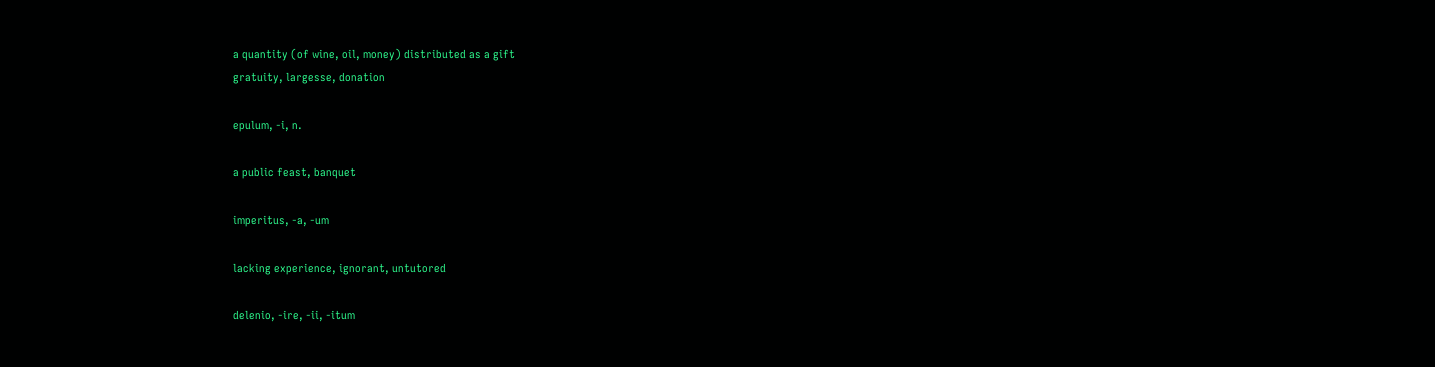a quantity (of wine, oil, money) distributed as a gift
gratuity, largesse, donation

epulum, -i, n.

a public feast, banquet

imperitus, -a, -um

lacking experience, ignorant, untutored

delenio, -ire, -ii, -itum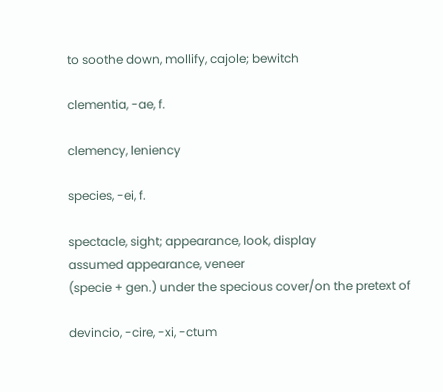to soothe down, mollify, cajole; bewitch

clementia, -ae, f.

clemency, leniency

species, -ei, f.

spectacle, sight; appearance, look, display
assumed appearance, veneer
(specie + gen.) under the specious cover/on the pretext of

devincio, -cire, -xi, -ctum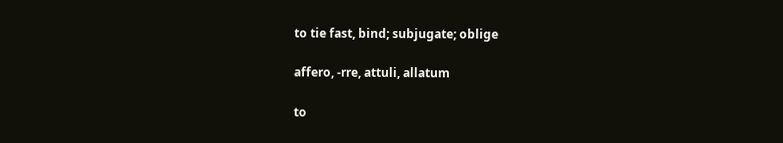to tie fast, bind; subjugate; oblige

affero, -rre, attuli, allatum

to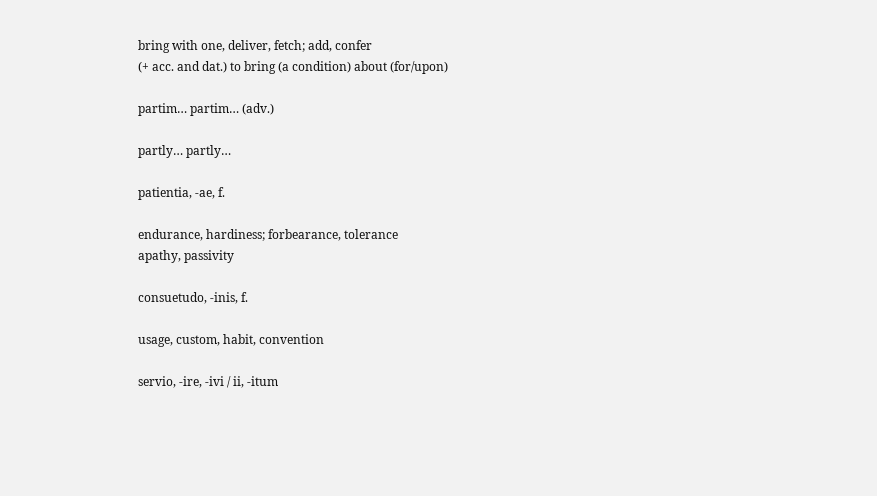bring with one, deliver, fetch; add, confer
(+ acc. and dat.) to bring (a condition) about (for/upon)

partim… partim… (adv.)

partly… partly…

patientia, -ae, f.

endurance, hardiness; forbearance, tolerance
apathy, passivity

consuetudo, -inis, f.

usage, custom, habit, convention

servio, -ire, -ivi / ii, -itum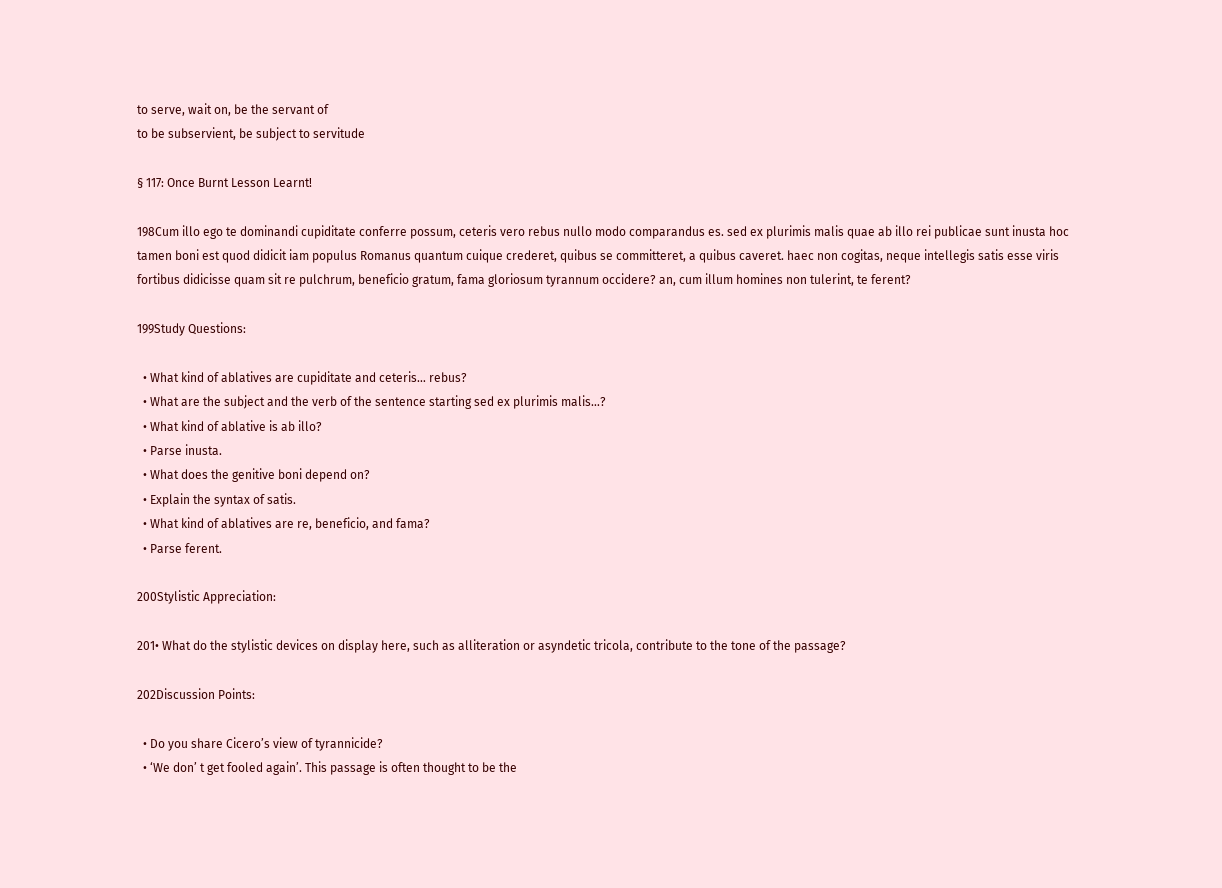to serve, wait on, be the servant of
to be subservient, be subject to servitude

§ 117: Once Burnt Lesson Learnt!

198Cum illo ego te dominandi cupiditate conferre possum, ceteris vero rebus nullo modo comparandus es. sed ex plurimis malis quae ab illo rei publicae sunt inusta hoc tamen boni est quod didicit iam populus Romanus quantum cuique crederet, quibus se committeret, a quibus caveret. haec non cogitas, neque intellegis satis esse viris fortibus didicisse quam sit re pulchrum, beneficio gratum, fama gloriosum tyrannum occidere? an, cum illum homines non tulerint, te ferent?

199Study Questions:

  • What kind of ablatives are cupiditate and ceteris… rebus?
  • What are the subject and the verb of the sentence starting sed ex plurimis malis…?
  • What kind of ablative is ab illo?
  • Parse inusta.
  • What does the genitive boni depend on?
  • Explain the syntax of satis.
  • What kind of ablatives are re, beneficio, and fama?
  • Parse ferent.

200Stylistic Appreciation:

201• What do the stylistic devices on display here, such as alliteration or asyndetic tricola, contribute to the tone of the passage?

202Discussion Points:

  • Do you share Cicero’s view of tyrannicide?
  • ‘We don’ t get fooled again’. This passage is often thought to be the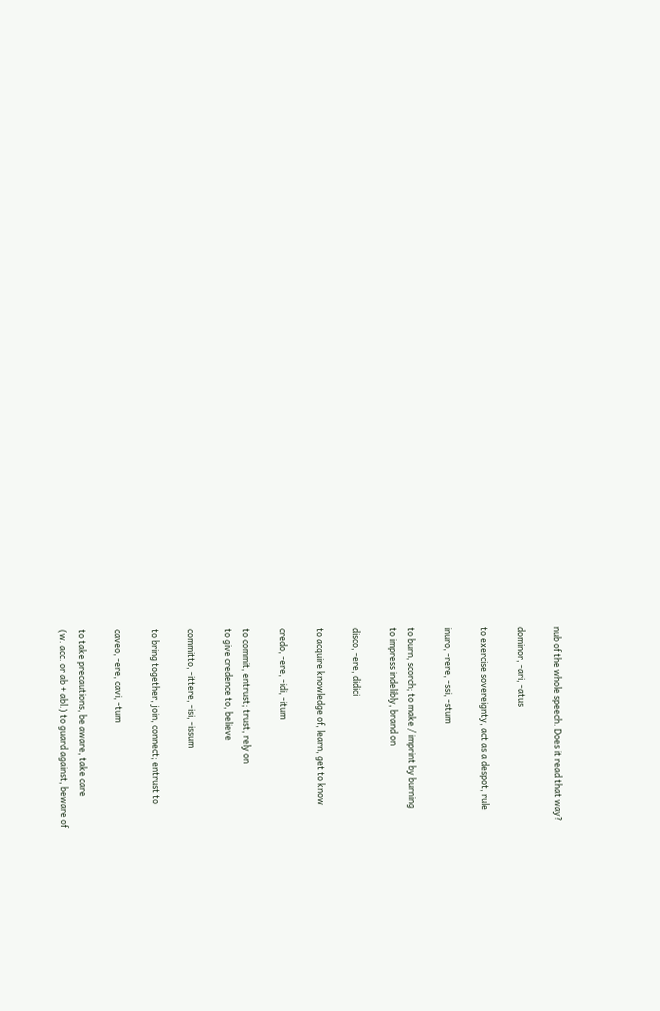nub of the whole speech. Does it read that way?

dominor, -ari, -atus

to exercise sovereignty, act as a despot, rule

inuro, -rere, -ssi, -stum

to burn, scorch; to make / imprint by burning
to impress indelibly, brand on

disco, -ere, didici

to acquire knowledge of, learn, get to know

credo, -ere, -idi, -itum

to commit, entrust; trust, rely on
to give credence to, believe

committo, -ittere, -isi, -issum

to bring together, join, connect; entrust to

caveo, -ere, cavi, -tum

to take precautions, be aware, take care
(w. acc. or ab + abl.) to guard against, beware of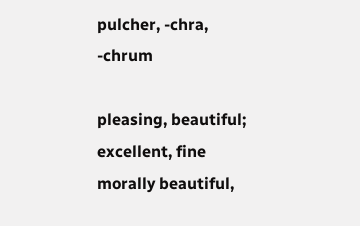pulcher, -chra, -chrum

pleasing, beautiful; excellent, fine
morally beautiful,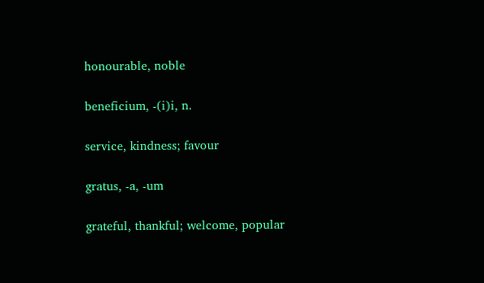honourable, noble

beneficium, -(i)i, n.

service, kindness; favour

gratus, -a, -um

grateful, thankful; welcome, popular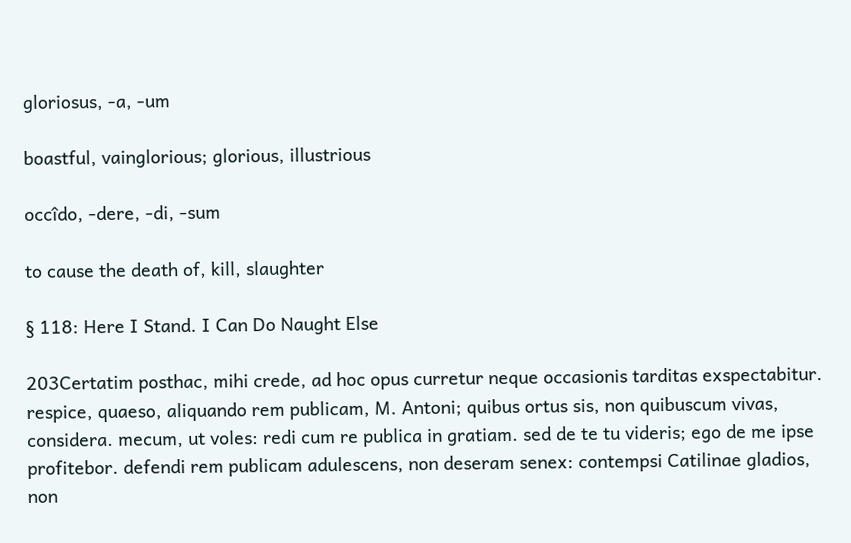gloriosus, -a, -um

boastful, vainglorious; glorious, illustrious

occîdo, -dere, -di, -sum

to cause the death of, kill, slaughter

§ 118: Here I Stand. I Can Do Naught Else

203Certatim posthac, mihi crede, ad hoc opus curretur neque occasionis tarditas exspectabitur. respice, quaeso, aliquando rem publicam, M. Antoni; quibus ortus sis, non quibuscum vivas, considera. mecum, ut voles: redi cum re publica in gratiam. sed de te tu videris; ego de me ipse profitebor. defendi rem publicam adulescens, non deseram senex: contempsi Catilinae gladios, non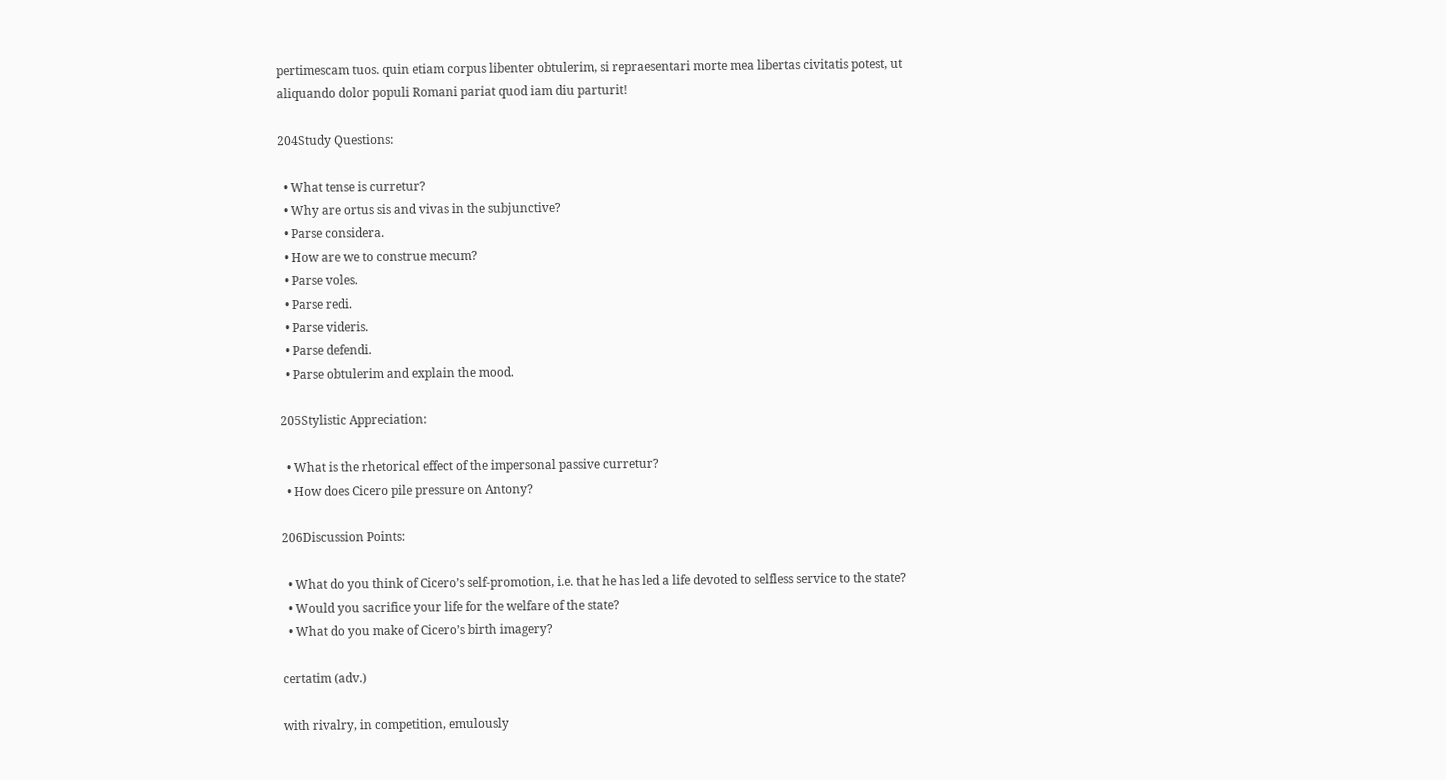pertimescam tuos. quin etiam corpus libenter obtulerim, si repraesentari morte mea libertas civitatis potest, ut aliquando dolor populi Romani pariat quod iam diu parturit!

204Study Questions:

  • What tense is curretur?
  • Why are ortus sis and vivas in the subjunctive?
  • Parse considera.
  • How are we to construe mecum?
  • Parse voles.
  • Parse redi.
  • Parse videris.
  • Parse defendi.
  • Parse obtulerim and explain the mood.

205Stylistic Appreciation:

  • What is the rhetorical effect of the impersonal passive curretur?
  • How does Cicero pile pressure on Antony?

206Discussion Points:

  • What do you think of Cicero’s self-promotion, i.e. that he has led a life devoted to selfless service to the state?
  • Would you sacrifice your life for the welfare of the state?
  • What do you make of Cicero’s birth imagery?

certatim (adv.)

with rivalry, in competition, emulously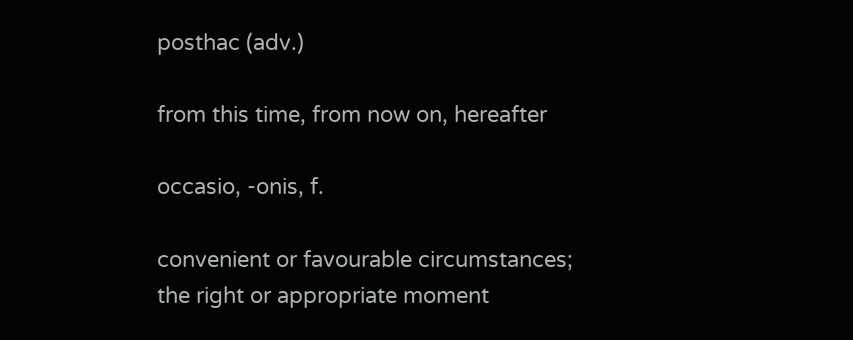posthac (adv.)

from this time, from now on, hereafter

occasio, -onis, f.

convenient or favourable circumstances;
the right or appropriate moment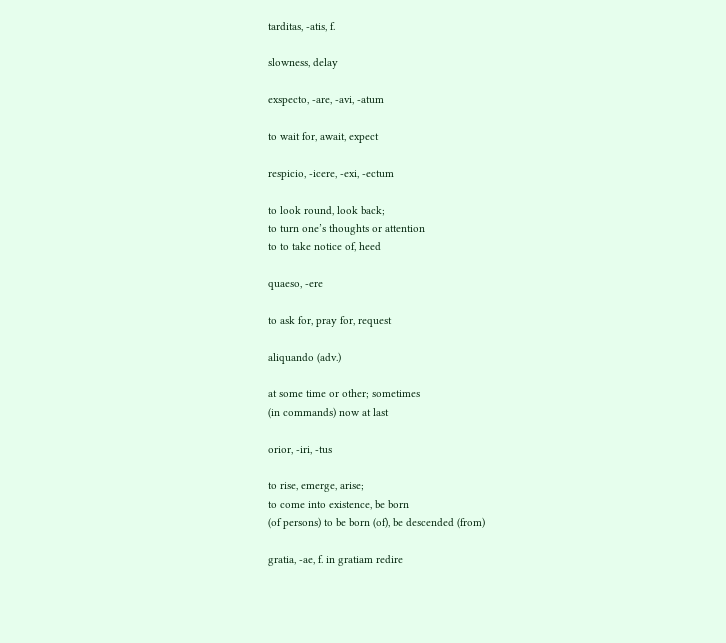tarditas, -atis, f.

slowness, delay

exspecto, -are, -avi, -atum

to wait for, await, expect

respicio, -icere, -exi, -ectum

to look round, look back;
to turn one’s thoughts or attention
to to take notice of, heed

quaeso, -ere

to ask for, pray for, request

aliquando (adv.)

at some time or other; sometimes
(in commands) now at last

orior, -iri, -tus

to rise, emerge, arise;
to come into existence, be born
(of persons) to be born (of), be descended (from)

gratia, -ae, f. in gratiam redire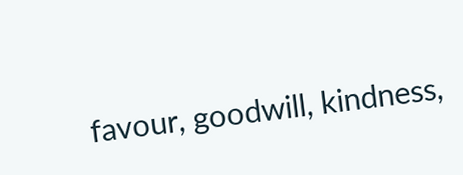favour, goodwill, kindness,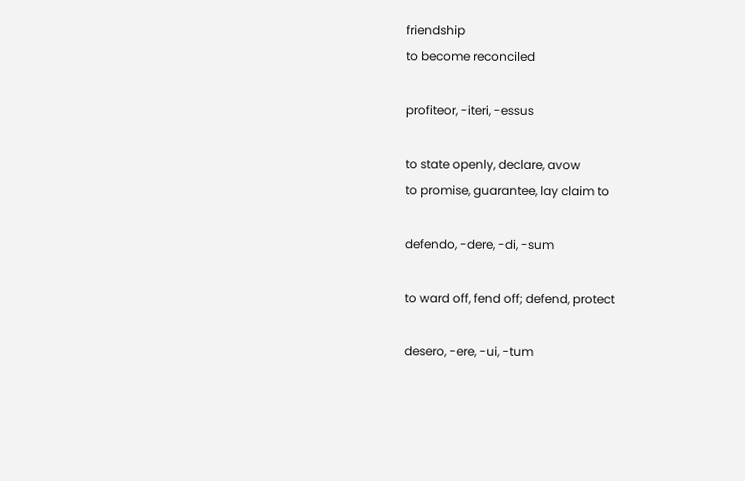friendship
to become reconciled

profiteor, -iteri, -essus

to state openly, declare, avow
to promise, guarantee, lay claim to

defendo, -dere, -di, -sum

to ward off, fend off; defend, protect

desero, -ere, -ui, -tum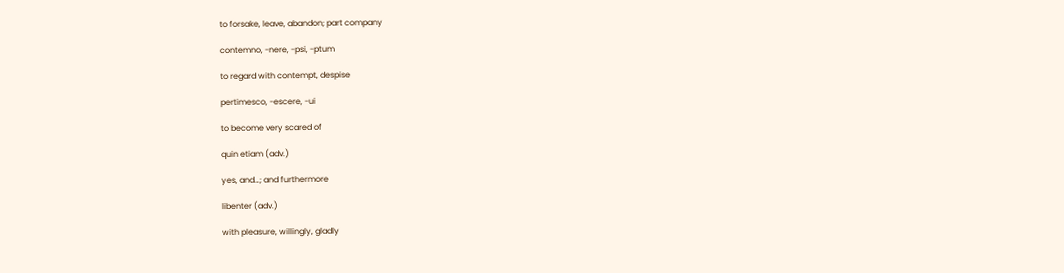to forsake, leave, abandon; part company

contemno, -nere, -psi, -ptum

to regard with contempt, despise

pertimesco, -escere, -ui

to become very scared of

quin etiam (adv.)

yes, and…; and furthermore

libenter (adv.)

with pleasure, willingly, gladly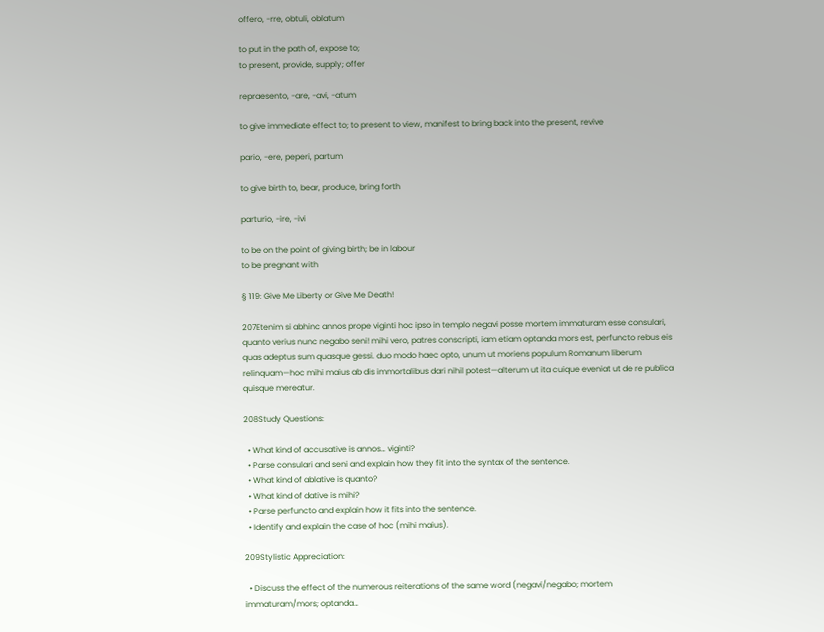offero, -rre, obtuli, oblatum

to put in the path of, expose to;
to present, provide, supply; offer

repraesento, -are, -avi, -atum

to give immediate effect to; to present to view, manifest to bring back into the present, revive

pario, -ere, peperi, partum

to give birth to, bear, produce, bring forth

parturio, -ire, -ivi

to be on the point of giving birth; be in labour
to be pregnant with

§ 119: Give Me Liberty or Give Me Death!

207Etenim si abhinc annos prope viginti hoc ipso in templo negavi posse mortem immaturam esse consulari, quanto verius nunc negabo seni! mihi vero, patres conscripti, iam etiam optanda mors est, perfuncto rebus eis quas adeptus sum quasque gessi. duo modo haec opto, unum ut moriens populum Romanum liberum relinquam—hoc mihi maius ab dis immortalibus dari nihil potest—alterum ut ita cuique eveniat ut de re publica quisque mereatur.

208Study Questions:

  • What kind of accusative is annos… viginti?
  • Parse consulari and seni and explain how they fit into the syntax of the sentence.
  • What kind of ablative is quanto?
  • What kind of dative is mihi?
  • Parse perfuncto and explain how it fits into the sentence.
  • Identify and explain the case of hoc (mihi maius).

209Stylistic Appreciation:

  • Discuss the effect of the numerous reiterations of the same word (negavi/negabo; mortem immaturam/mors; optanda…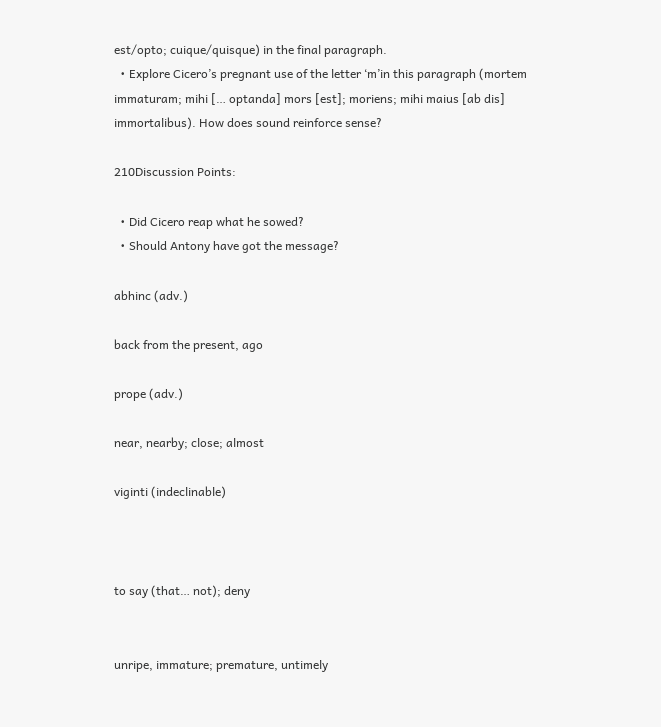est/opto; cuique/quisque) in the final paragraph.
  • Explore Cicero’s pregnant use of the letter ‘m’in this paragraph (mortem immaturam; mihi [… optanda] mors [est]; moriens; mihi maius [ab dis] immortalibus). How does sound reinforce sense?

210Discussion Points:

  • Did Cicero reap what he sowed?
  • Should Antony have got the message?

abhinc (adv.)

back from the present, ago

prope (adv.)

near, nearby; close; almost

viginti (indeclinable)



to say (that… not); deny


unripe, immature; premature, untimely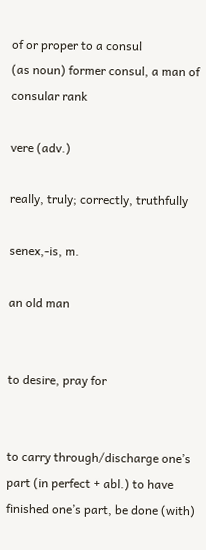of or proper to a consul
(as noun) former consul, a man of consular rank

vere (adv.)

really, truly; correctly, truthfully

senex,-is, m.

an old man


to desire, pray for


to carry through/discharge one’s part (in perfect + abl.) to have finished one’s part, be done (with)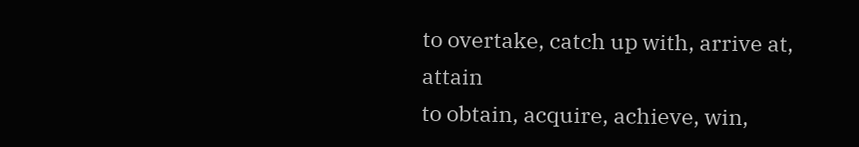to overtake, catch up with, arrive at, attain
to obtain, acquire, achieve, win,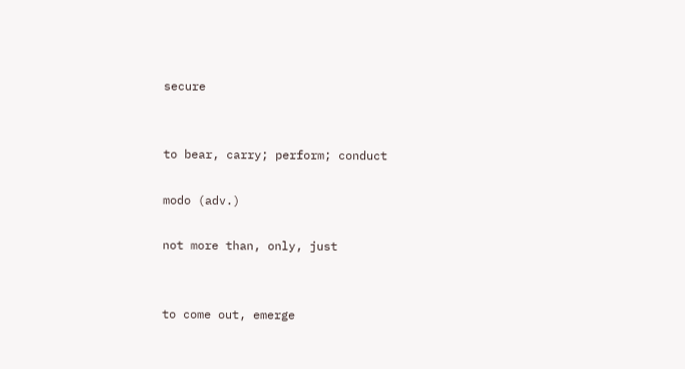secure


to bear, carry; perform; conduct

modo (adv.)

not more than, only, just


to come out, emerge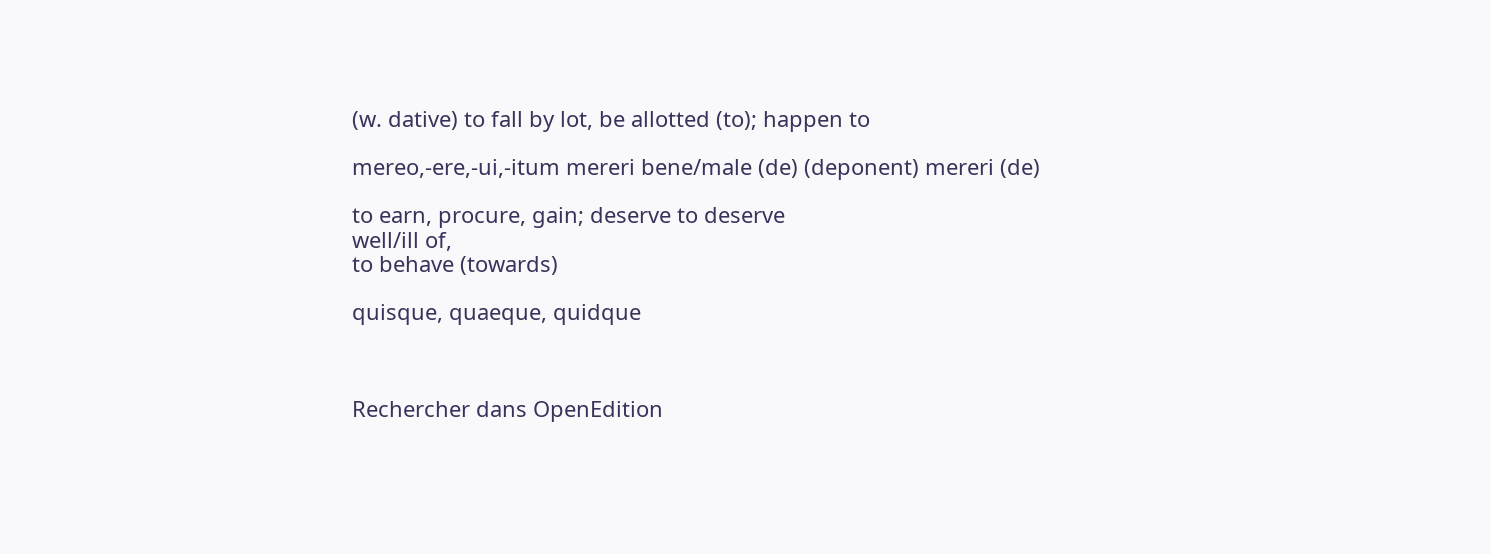(w. dative) to fall by lot, be allotted (to); happen to

mereo,-ere,-ui,-itum mereri bene/male (de) (deponent) mereri (de)

to earn, procure, gain; deserve to deserve
well/ill of,
to behave (towards)

quisque, quaeque, quidque



Rechercher dans OpenEdition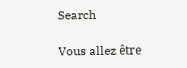Search

Vous allez être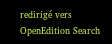redirigé vers OpenEdition Search